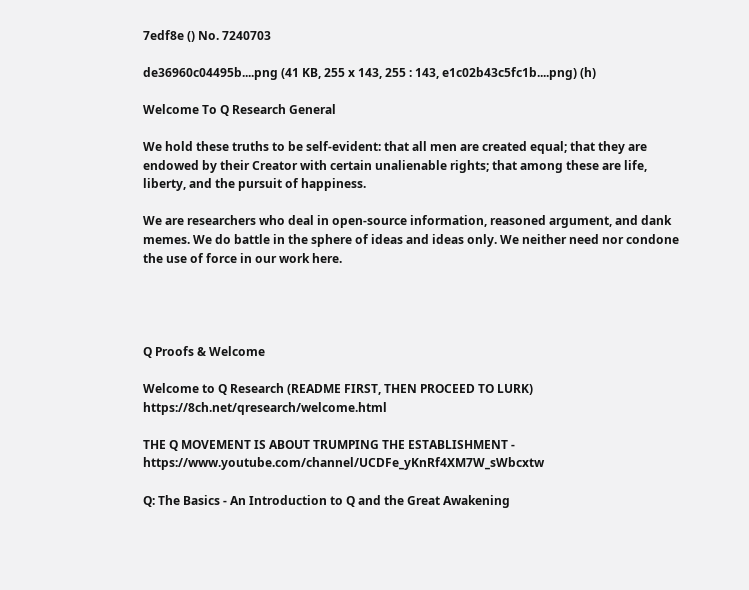7edf8e () No. 7240703

de36960c04495b....png (41 KB, 255 x 143, 255 : 143, e1c02b43c5fc1b....png) (h)

Welcome To Q Research General

We hold these truths to be self-evident: that all men are created equal; that they are endowed by their Creator with certain unalienable rights; that among these are life, liberty, and the pursuit of happiness.

We are researchers who deal in open-source information, reasoned argument, and dank memes. We do battle in the sphere of ideas and ideas only. We neither need nor condone the use of force in our work here.




Q Proofs & Welcome

Welcome to Q Research (README FIRST, THEN PROCEED TO LURK) https://8ch.net/qresearch/welcome.html

THE Q MOVEMENT IS ABOUT TRUMPING THE ESTABLISHMENT - https://www.youtube.com/channel/UCDFe_yKnRf4XM7W_sWbcxtw

Q: The Basics - An Introduction to Q and the Great Awakening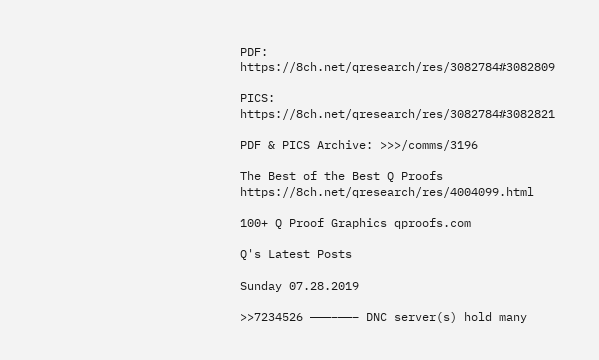PDF: https://8ch.net/qresearch/res/3082784#3082809

PICS: https://8ch.net/qresearch/res/3082784#3082821

PDF & PICS Archive: >>>/comms/3196

The Best of the Best Q Proofs https://8ch.net/qresearch/res/4004099.html

100+ Q Proof Graphics qproofs.com

Q's Latest Posts

Sunday 07.28.2019

>>7234526 ———–——– DNC server(s) hold many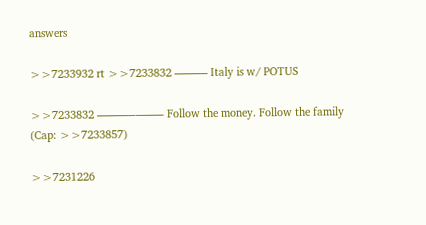answers

>>7233932 rt >>7233832 ——— Italy is w/ POTUS

>>7233832 ———–——– Follow the money. Follow the family (Cap: >>7233857)

>>7231226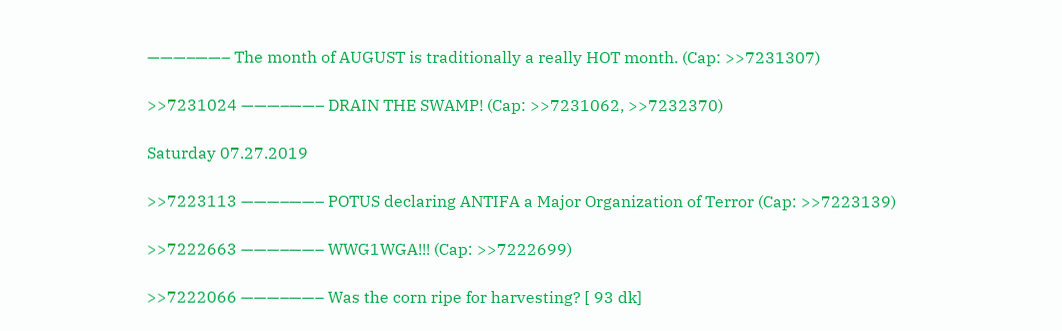———–——– The month of AUGUST is traditionally a really HOT month. (Cap: >>7231307)

>>7231024 ———–——– DRAIN THE SWAMP! (Cap: >>7231062, >>7232370)

Saturday 07.27.2019

>>7223113 ———–——– POTUS declaring ANTIFA a Major Organization of Terror (Cap: >>7223139)

>>7222663 ———–——– WWG1WGA!!! (Cap: >>7222699)

>>7222066 ———–——– Was the corn ripe for harvesting? [ 93 dk]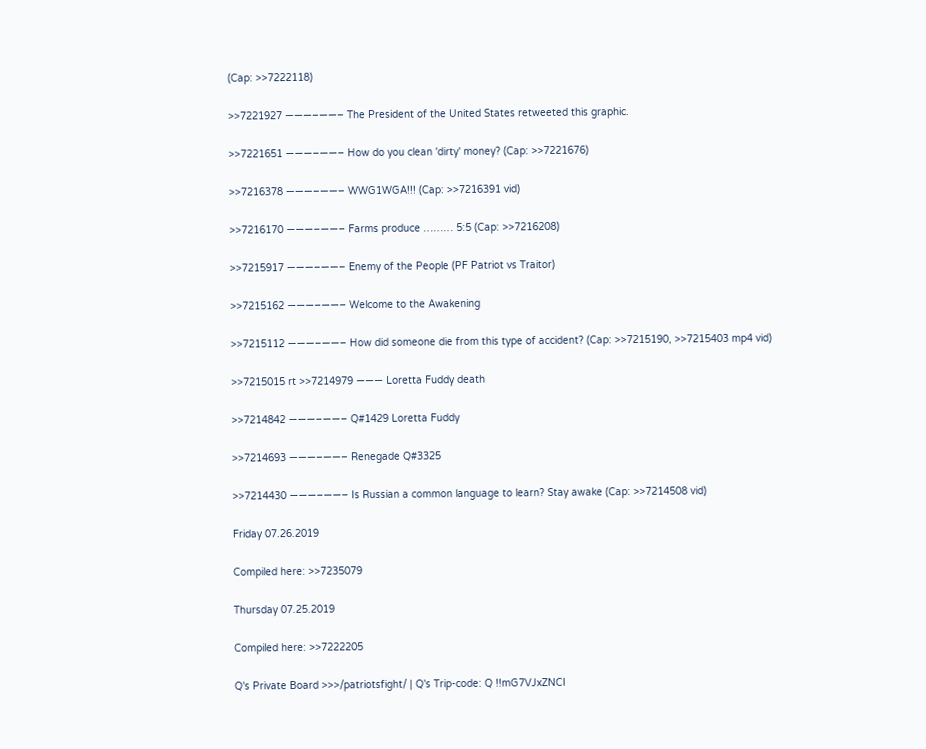(Cap: >>7222118)

>>7221927 ———–——– The President of the United States retweeted this graphic.

>>7221651 ———–——– How do you clean 'dirty' money? (Cap: >>7221676)

>>7216378 ———–——– WWG1WGA!!! (Cap: >>7216391 vid)

>>7216170 ———–——– Farms produce ……… 5:5 (Cap: >>7216208)

>>7215917 ———–——– Enemy of the People (PF Patriot vs Traitor)

>>7215162 ———–——– Welcome to the Awakening

>>7215112 ———–——– How did someone die from this type of accident? (Cap: >>7215190, >>7215403 mp4 vid)

>>7215015 rt >>7214979 ——— Loretta Fuddy death

>>7214842 ———–——– Q#1429 Loretta Fuddy

>>7214693 ———–——– Renegade Q#3325

>>7214430 ———–——– Is Russian a common language to learn? Stay awake (Cap: >>7214508 vid)

Friday 07.26.2019

Compiled here: >>7235079

Thursday 07.25.2019

Compiled here: >>7222205

Q's Private Board >>>/patriotsfight/ | Q's Trip-code: Q !!mG7VJxZNCI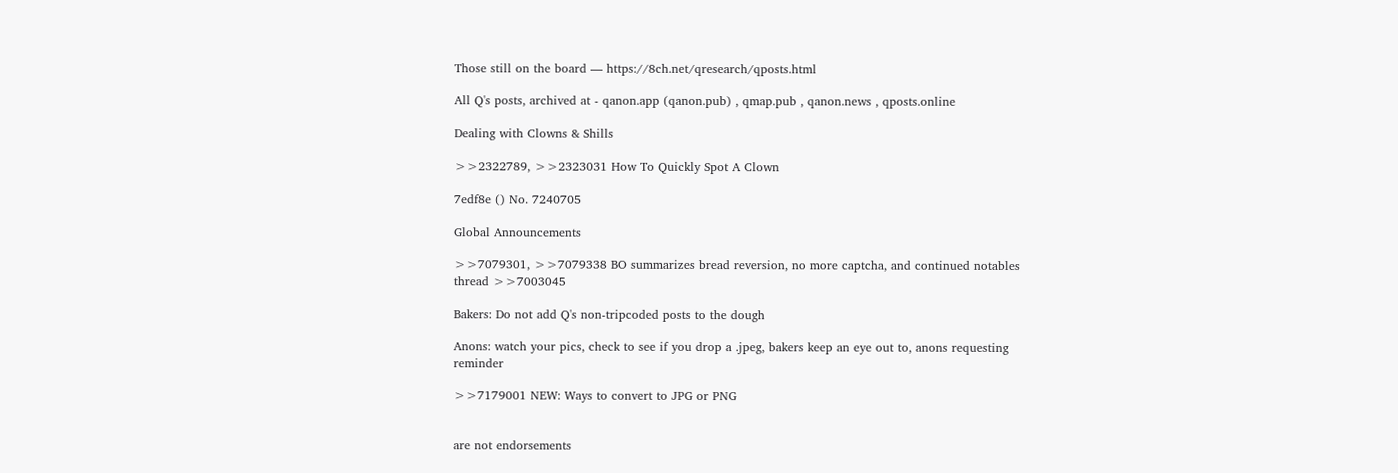Those still on the board — https://8ch.net/qresearch/qposts.html

All Q's posts, archived at - qanon.app (qanon.pub) , qmap.pub , qanon.news , qposts.online

Dealing with Clowns & Shills

>>2322789, >>2323031 How To Quickly Spot A Clown

7edf8e () No. 7240705

Global Announcements

>>7079301, >>7079338 BO summarizes bread reversion, no more captcha, and continued notables thread >>7003045

Bakers: Do not add Q's non-tripcoded posts to the dough

Anons: watch your pics, check to see if you drop a .jpeg, bakers keep an eye out to, anons requesting reminder

>>7179001 NEW: Ways to convert to JPG or PNG


are not endorsements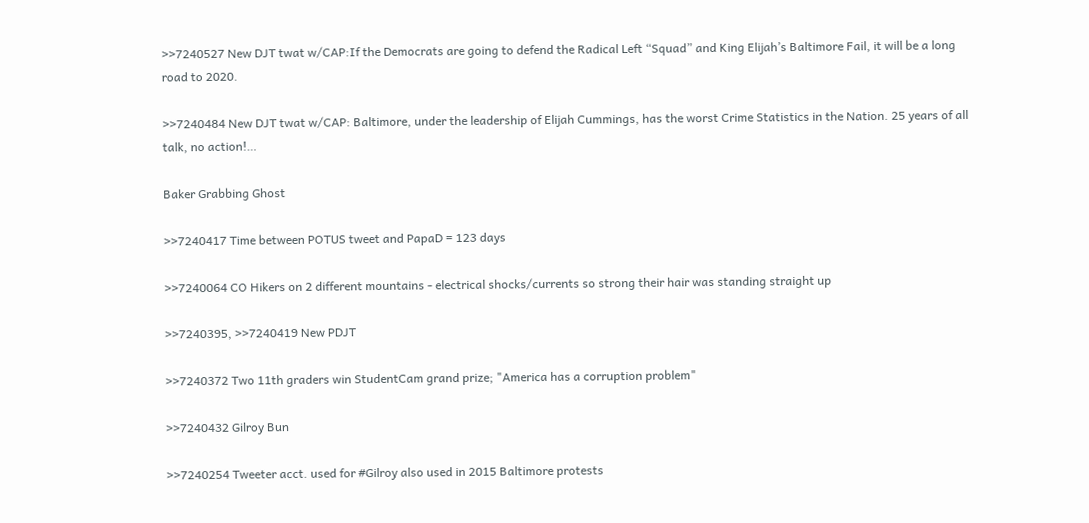>>7240527 New DJT twat w/CAP:If the Democrats are going to defend the Radical Left “Squad” and King Elijah’s Baltimore Fail, it will be a long road to 2020.

>>7240484 New DJT twat w/CAP: Baltimore, under the leadership of Elijah Cummings, has the worst Crime Statistics in the Nation. 25 years of all talk, no action!…

Baker Grabbing Ghost

>>7240417 Time between POTUS tweet and PapaD = 123 days

>>7240064 CO Hikers on 2 different mountains - electrical shocks/currents so strong their hair was standing straight up

>>7240395, >>7240419 New PDJT

>>7240372 Two 11th graders win StudentCam grand prize; "America has a corruption problem"

>>7240432 Gilroy Bun

>>7240254 Tweeter acct. used for #Gilroy also used in 2015 Baltimore protests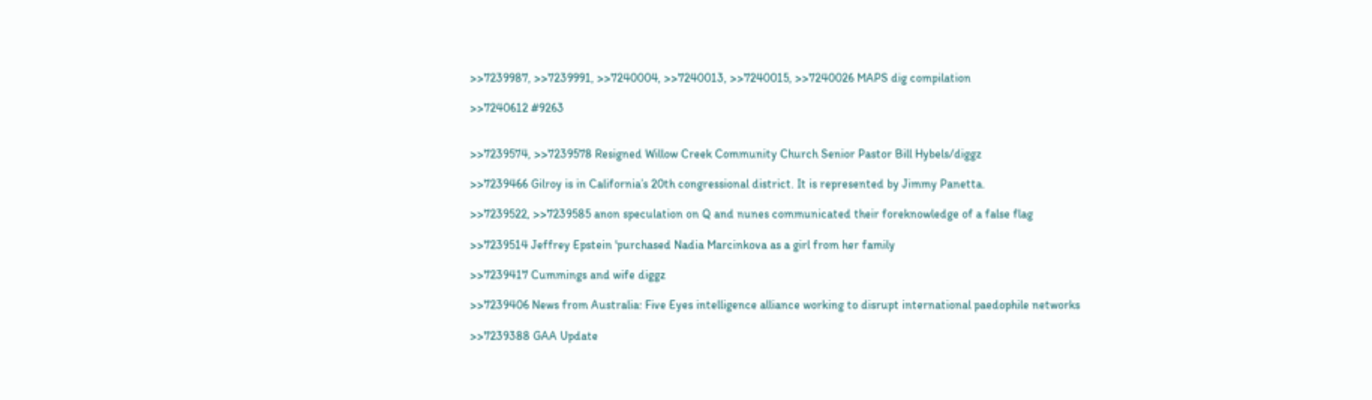>>7239987, >>7239991, >>7240004, >>7240013, >>7240015, >>7240026 MAPS dig compilation

>>7240612 #9263


>>7239574, >>7239578 Resigned Willow Creek Community Church Senior Pastor Bill Hybels/diggz

>>7239466 Gilroy is in California’s 20th congressional district. It is represented by Jimmy Panetta.

>>7239522, >>7239585 anon speculation on Q and nunes communicated their foreknowledge of a false flag

>>7239514 Jeffrey Epstein 'purchased Nadia Marcinkova as a girl from her family

>>7239417 Cummings and wife diggz

>>7239406 News from Australia: Five Eyes intelligence alliance working to disrupt international paedophile networks

>>7239388 GAA Update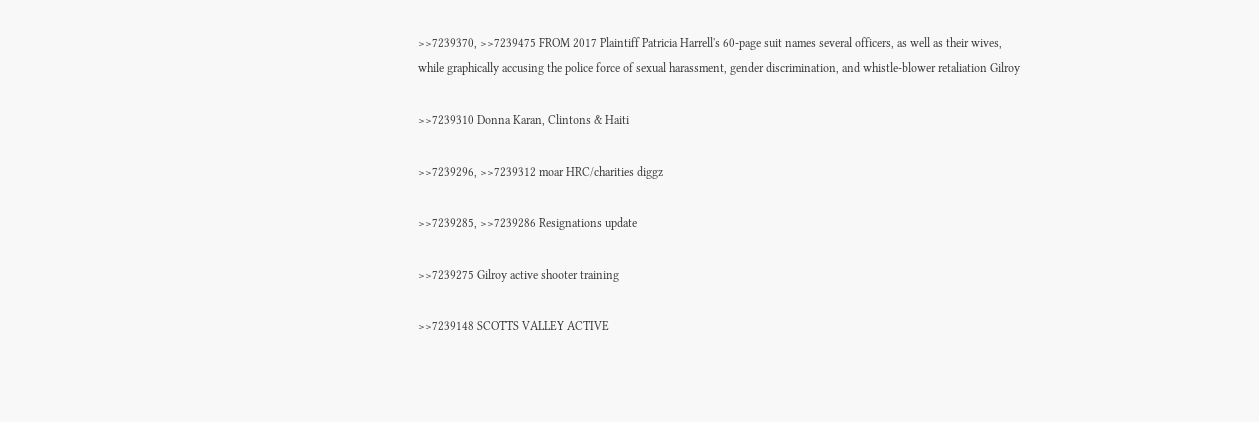>>7239370, >>7239475 FROM 2017 Plaintiff Patricia Harrell's 60-page suit names several officers, as well as their wives, while graphically accusing the police force of sexual harassment, gender discrimination, and whistle-blower retaliation Gilroy

>>7239310 Donna Karan, Clintons & Haiti

>>7239296, >>7239312 moar HRC/charities diggz

>>7239285, >>7239286 Resignations update

>>7239275 Gilroy active shooter training

>>7239148 SCOTTS VALLEY ACTIVE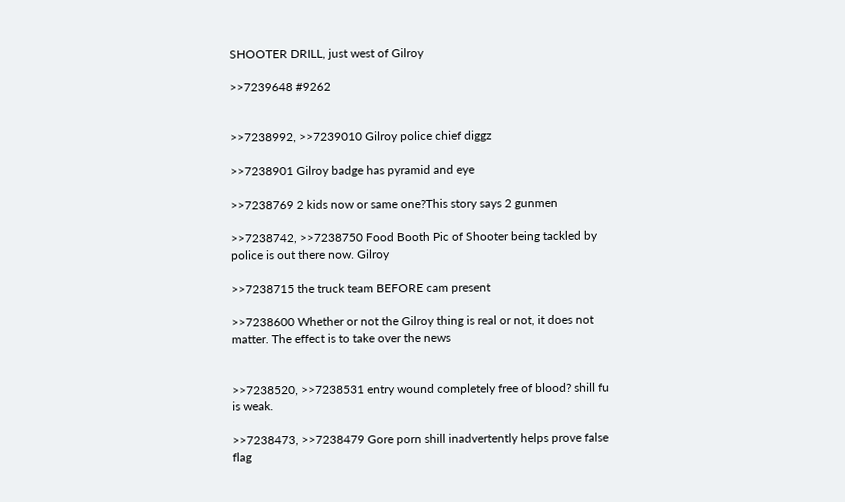SHOOTER DRILL, just west of Gilroy

>>7239648 #9262


>>7238992, >>7239010 Gilroy police chief diggz

>>7238901 Gilroy badge has pyramid and eye

>>7238769 2 kids now or same one?This story says 2 gunmen

>>7238742, >>7238750 Food Booth Pic of Shooter being tackled by police is out there now. Gilroy

>>7238715 the truck team BEFORE cam present

>>7238600 Whether or not the Gilroy thing is real or not, it does not matter. The effect is to take over the news


>>7238520, >>7238531 entry wound completely free of blood? shill fu is weak.

>>7238473, >>7238479 Gore porn shill inadvertently helps prove false flag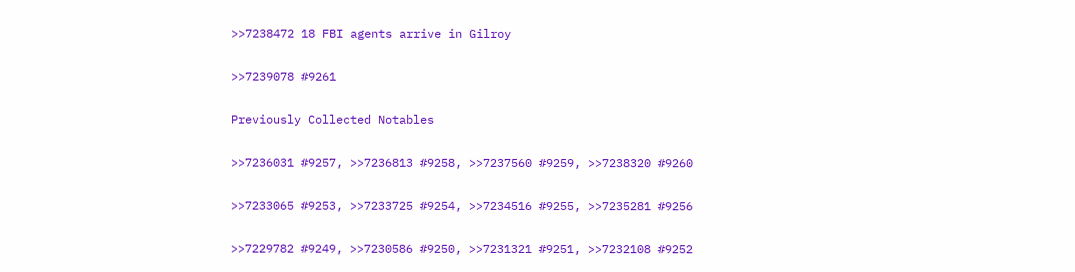>>7238472 18 FBI agents arrive in Gilroy

>>7239078 #9261

Previously Collected Notables

>>7236031 #9257, >>7236813 #9258, >>7237560 #9259, >>7238320 #9260

>>7233065 #9253, >>7233725 #9254, >>7234516 #9255, >>7235281 #9256

>>7229782 #9249, >>7230586 #9250, >>7231321 #9251, >>7232108 #9252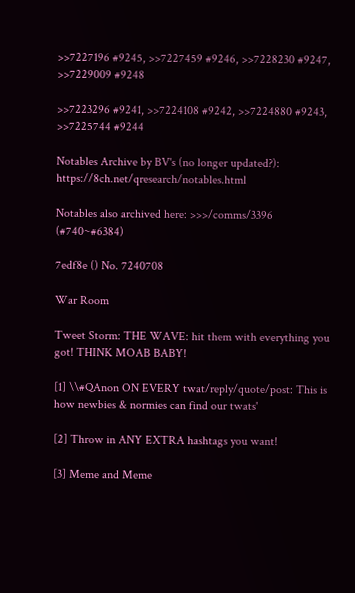>>7227196 #9245, >>7227459 #9246, >>7228230 #9247, >>7229009 #9248

>>7223296 #9241, >>7224108 #9242, >>7224880 #9243, >>7225744 #9244

Notables Archive by BV's (no longer updated?): https://8ch.net/qresearch/notables.html

Notables also archived here: >>>/comms/3396 (#740~#6384)

7edf8e () No. 7240708

War Room

Tweet Storm: THE WAVE: hit them with everything you got! THINK MOAB BABY!

[1] \\#QAnon ON EVERY twat/reply/quote/post: This is how newbies & normies can find our twats'

[2] Throw in ANY EXTRA hashtags you want!

[3] Meme and Meme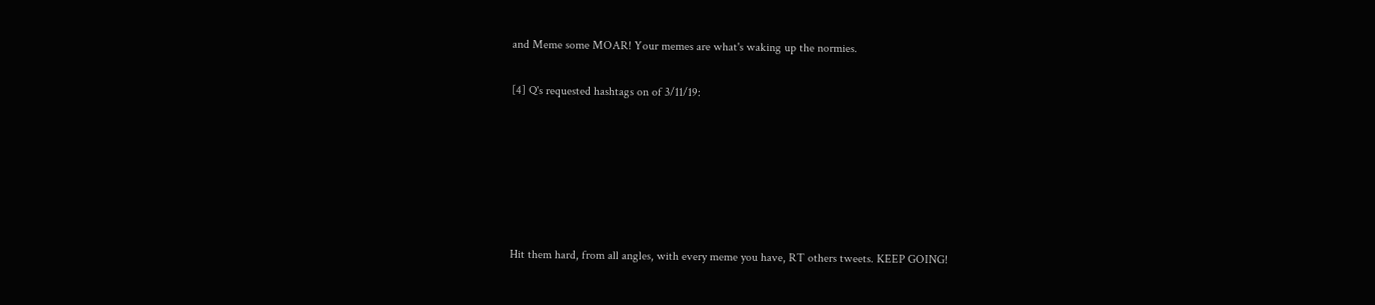and Meme some MOAR! Your memes are what's waking up the normies.

[4] Q's requested hashtags on of 3/11/19:






Hit them hard, from all angles, with every meme you have, RT others tweets. KEEP GOING!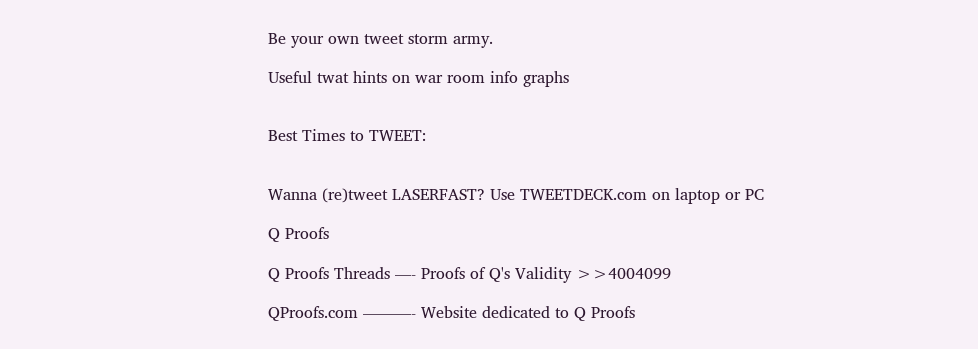Be your own tweet storm army.

Useful twat hints on war room info graphs


Best Times to TWEET:


Wanna (re)tweet LASERFAST? Use TWEETDECK.com on laptop or PC

Q Proofs

Q Proofs Threads —- Proofs of Q's Validity >>4004099

QProofs.com ———- Website dedicated to Q Proofs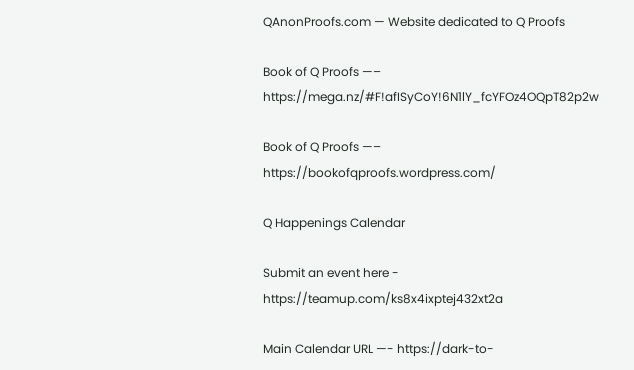QAnonProofs.com — Website dedicated to Q Proofs

Book of Q Proofs —– https://mega.nz/#F!afISyCoY!6N1lY_fcYFOz4OQpT82p2w

Book of Q Proofs —– https://bookofqproofs.wordpress.com/

Q Happenings Calendar

Submit an event here - https://teamup.com/ks8x4ixptej432xt2a

Main Calendar URL —- https://dark-to-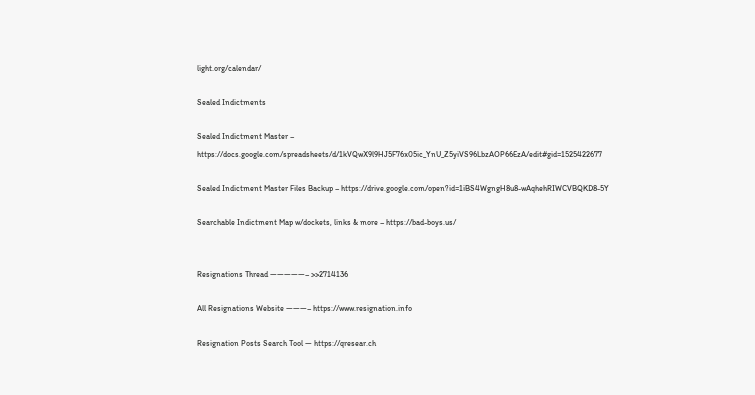light.org/calendar/

Sealed Indictments

Sealed Indictment Master – https://docs.google.com/spreadsheets/d/1kVQwX9l9HJ5F76x05ic_YnU_Z5yiVS96LbzAOP66EzA/edit#gid=1525422677

Sealed Indictment Master Files Backup – https://drive.google.com/open?id=1iBS4WgngH8u8-wAqhehRIWCVBQKD8-5Y

Searchable Indictment Map w/dockets, links & more – https://bad-boys.us/


Resignations Thread —————– >>2714136

All Resignations Website ———– https://www.resignation.info

Resignation Posts Search Tool — https://qresear.ch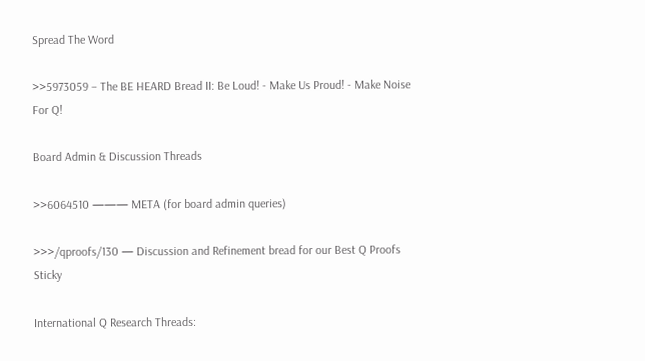Spread The Word

>>5973059 – The BE HEARD Bread II: Be Loud! - Make Us Proud! - Make Noise For Q!

Board Admin & Discussion Threads

>>6064510 ——— META (for board admin queries)

>>>/qproofs/130 — Discussion and Refinement bread for our Best Q Proofs Sticky

International Q Research Threads: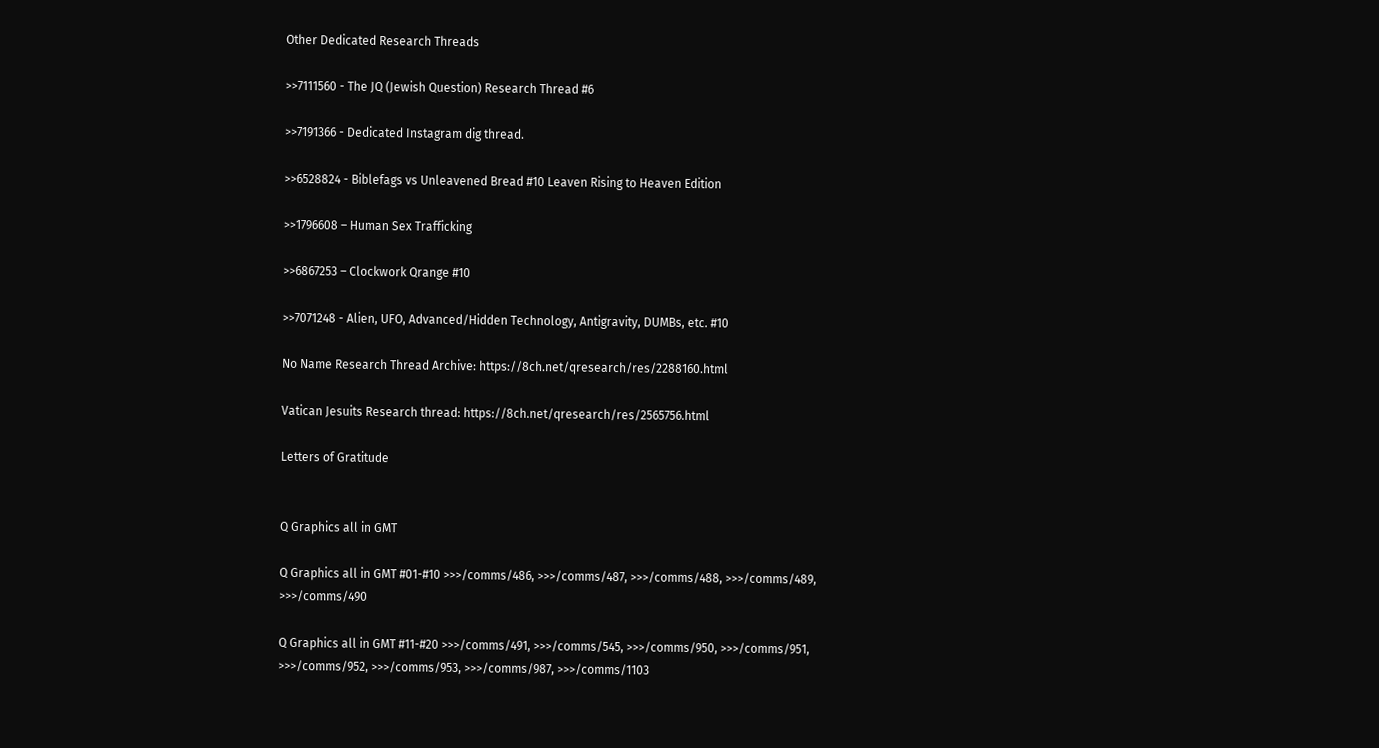Other Dedicated Research Threads

>>7111560 - The JQ (Jewish Question) Research Thread #6

>>7191366 - Dedicated Instagram dig thread.

>>6528824 - Biblefags vs Unleavened Bread #10 Leaven Rising to Heaven Edition

>>1796608 – Human Sex Trafficking

>>6867253 – Clockwork Qrange #10

>>7071248 - Alien, UFO, Advanced/Hidden Technology, Antigravity, DUMBs, etc. #10

No Name Research Thread Archive: https://8ch.net/qresearch/res/2288160.html

Vatican Jesuits Research thread: https://8ch.net/qresearch/res/2565756.html

Letters of Gratitude


Q Graphics all in GMT

Q Graphics all in GMT #01-#10 >>>/comms/486, >>>/comms/487, >>>/comms/488, >>>/comms/489, >>>/comms/490

Q Graphics all in GMT #11-#20 >>>/comms/491, >>>/comms/545, >>>/comms/950, >>>/comms/951, >>>/comms/952, >>>/comms/953, >>>/comms/987, >>>/comms/1103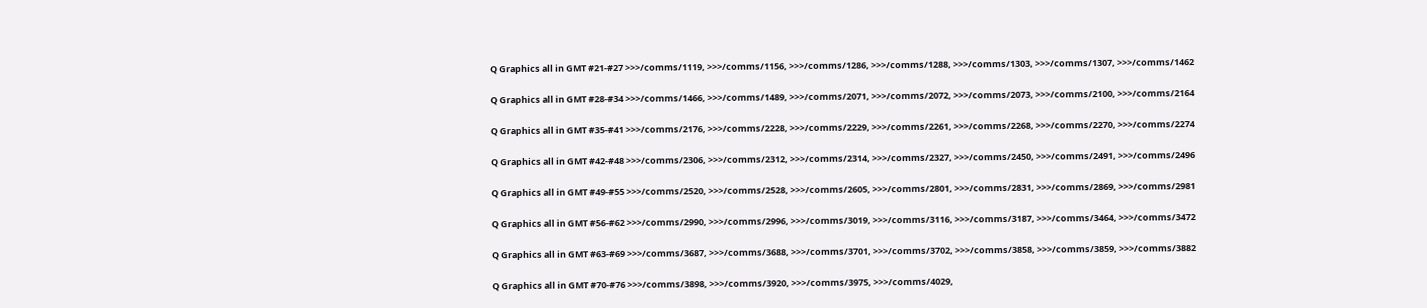Q Graphics all in GMT #21-#27 >>>/comms/1119, >>>/comms/1156, >>>/comms/1286, >>>/comms/1288, >>>/comms/1303, >>>/comms/1307, >>>/comms/1462

Q Graphics all in GMT #28-#34 >>>/comms/1466, >>>/comms/1489, >>>/comms/2071, >>>/comms/2072, >>>/comms/2073, >>>/comms/2100, >>>/comms/2164

Q Graphics all in GMT #35-#41 >>>/comms/2176, >>>/comms/2228, >>>/comms/2229, >>>/comms/2261, >>>/comms/2268, >>>/comms/2270, >>>/comms/2274

Q Graphics all in GMT #42-#48 >>>/comms/2306, >>>/comms/2312, >>>/comms/2314, >>>/comms/2327, >>>/comms/2450, >>>/comms/2491, >>>/comms/2496

Q Graphics all in GMT #49-#55 >>>/comms/2520, >>>/comms/2528, >>>/comms/2605, >>>/comms/2801, >>>/comms/2831, >>>/comms/2869, >>>/comms/2981

Q Graphics all in GMT #56-#62 >>>/comms/2990, >>>/comms/2996, >>>/comms/3019, >>>/comms/3116, >>>/comms/3187, >>>/comms/3464, >>>/comms/3472

Q Graphics all in GMT #63-#69 >>>/comms/3687, >>>/comms/3688, >>>/comms/3701, >>>/comms/3702, >>>/comms/3858, >>>/comms/3859, >>>/comms/3882

Q Graphics all in GMT #70-#76 >>>/comms/3898, >>>/comms/3920, >>>/comms/3975, >>>/comms/4029,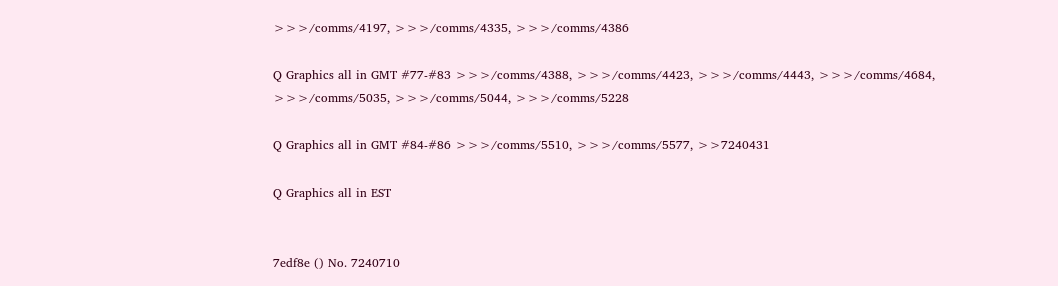>>>/comms/4197, >>>/comms/4335, >>>/comms/4386

Q Graphics all in GMT #77-#83 >>>/comms/4388, >>>/comms/4423, >>>/comms/4443, >>>/comms/4684, >>>/comms/5035, >>>/comms/5044, >>>/comms/5228

Q Graphics all in GMT #84-#86 >>>/comms/5510, >>>/comms/5577, >>7240431

Q Graphics all in EST


7edf8e () No. 7240710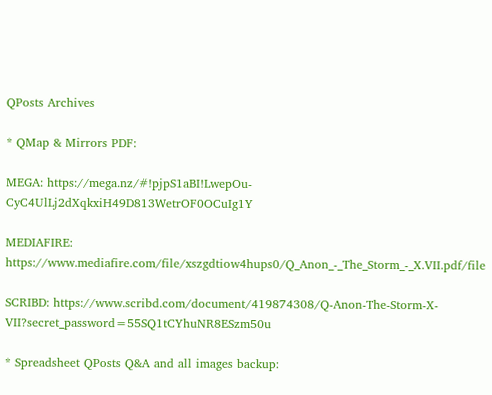QPosts Archives

* QMap & Mirrors PDF:

MEGA: https://mega.nz/#!pjpS1aBI!LwepOu-CyC4UlLj2dXqkxiH49D813WetrOF0OCuIg1Y

MEDIAFIRE: https://www.mediafire.com/file/xszgdtiow4hups0/Q_Anon_-_The_Storm_-_X.VII.pdf/file

SCRIBD: https://www.scribd.com/document/419874308/Q-Anon-The-Storm-X-VII?secret_password=55SQ1tCYhuNR8ESzm50u

* Spreadsheet QPosts Q&A and all images backup: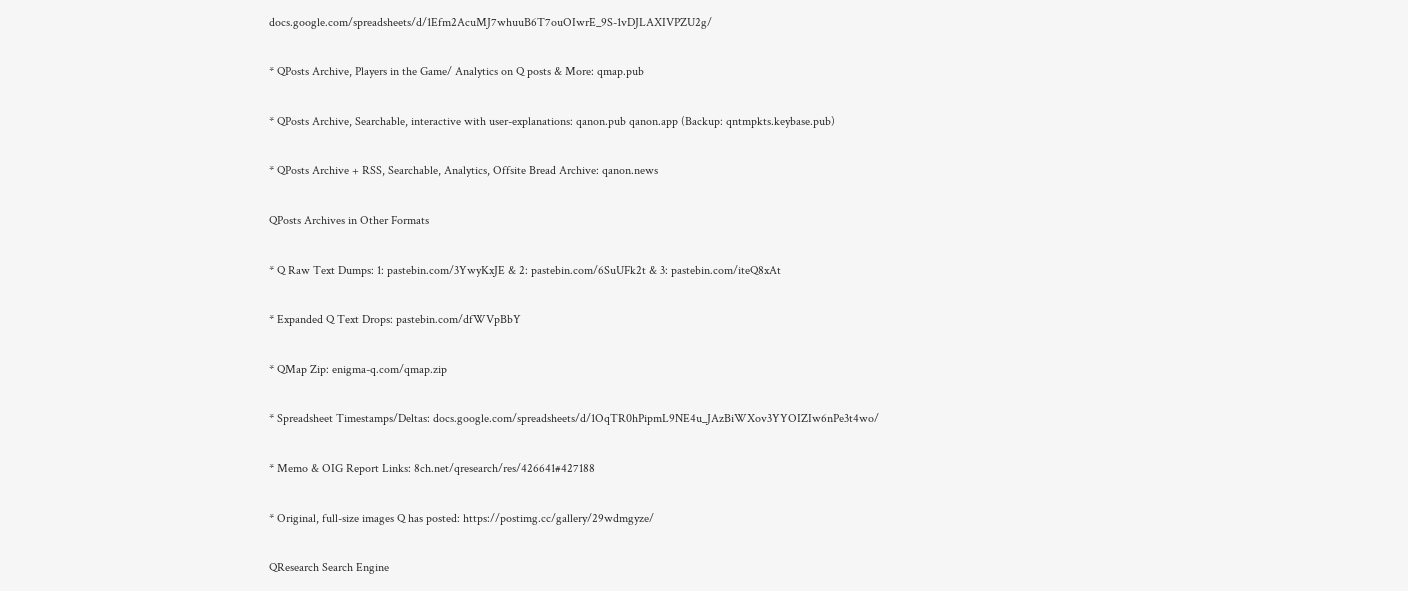docs.google.com/spreadsheets/d/1Efm2AcuMJ7whuuB6T7ouOIwrE_9S-1vDJLAXIVPZU2g/

* QPosts Archive, Players in the Game/ Analytics on Q posts & More: qmap.pub

* QPosts Archive, Searchable, interactive with user-explanations: qanon.pub qanon.app (Backup: qntmpkts.keybase.pub)

* QPosts Archive + RSS, Searchable, Analytics, Offsite Bread Archive: qanon.news

QPosts Archives in Other Formats

* Q Raw Text Dumps: 1: pastebin.com/3YwyKxJE & 2: pastebin.com/6SuUFk2t & 3: pastebin.com/iteQ8xAt

* Expanded Q Text Drops: pastebin.com/dfWVpBbY

* QMap Zip: enigma-q.com/qmap.zip

* Spreadsheet Timestamps/Deltas: docs.google.com/spreadsheets/d/1OqTR0hPipmL9NE4u_JAzBiWXov3YYOIZIw6nPe3t4wo/

* Memo & OIG Report Links: 8ch.net/qresearch/res/426641#427188

* Original, full-size images Q has posted: https://postimg.cc/gallery/29wdmgyze/

QResearch Search Engine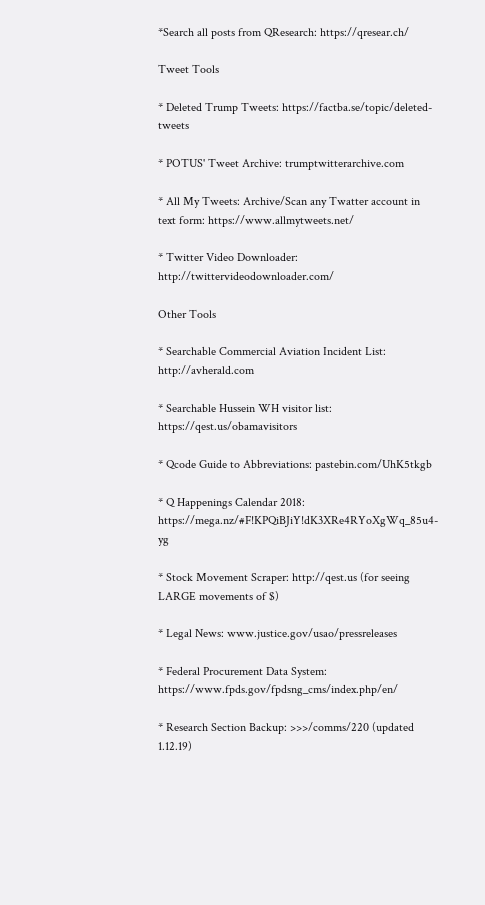*Search all posts from QResearch: https://qresear.ch/

Tweet Tools

* Deleted Trump Tweets: https://factba.se/topic/deleted-tweets

* POTUS' Tweet Archive: trumptwitterarchive.com

* All My Tweets: Archive/Scan any Twatter account in text form: https://www.allmytweets.net/

* Twitter Video Downloader: http://twittervideodownloader.com/

Other Tools

* Searchable Commercial Aviation Incident List: http://avherald.com

* Searchable Hussein WH visitor list: https://qest.us/obamavisitors

* Qcode Guide to Abbreviations: pastebin.com/UhK5tkgb

* Q Happenings Calendar 2018: https://mega.nz/#F!KPQiBJiY!dK3XRe4RYoXgWq_85u4-yg

* Stock Movement Scraper: http://qest.us (for seeing LARGE movements of $)

* Legal News: www.justice.gov/usao/pressreleases

* Federal Procurement Data System: https://www.fpds.gov/fpdsng_cms/index.php/en/

* Research Section Backup: >>>/comms/220 (updated 1.12.19)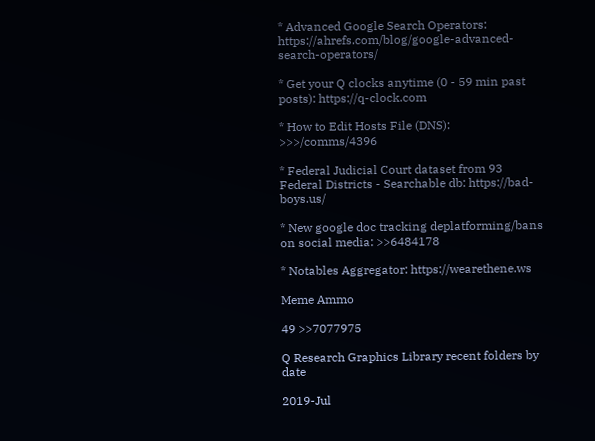* Advanced Google Search Operators: https://ahrefs.com/blog/google-advanced-search-operators/

* Get your Q clocks anytime (0 - 59 min past posts): https://q-clock.com

* How to Edit Hosts File (DNS): >>>/comms/4396

* Federal Judicial Court dataset from 93 Federal Districts - Searchable db: https://bad-boys.us/

* New google doc tracking deplatforming/bans on social media: >>6484178

* Notables Aggregator: https://wearethene.ws

Meme Ammo

49 >>7077975

Q Research Graphics Library recent folders by date

2019-Jul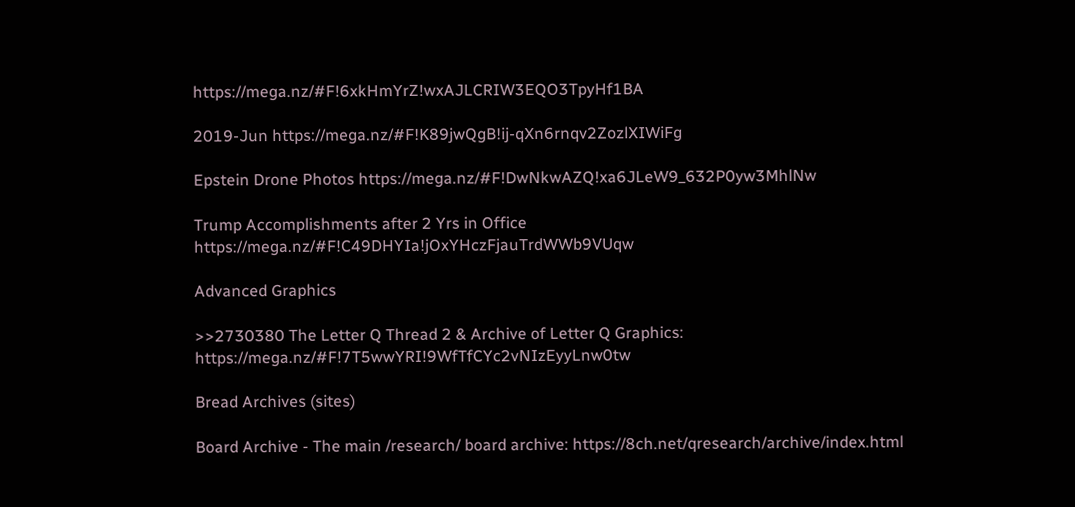https://mega.nz/#F!6xkHmYrZ!wxAJLCRIW3EQO3TpyHf1BA

2019-Jun https://mega.nz/#F!K89jwQgB!ij-qXn6rnqv2ZozlXIWiFg

Epstein Drone Photos https://mega.nz/#F!DwNkwAZQ!xa6JLeW9_632P0yw3MhlNw

Trump Accomplishments after 2 Yrs in Office https://mega.nz/#F!C49DHYIa!jOxYHczFjauTrdWWb9VUqw

Advanced Graphics

>>2730380 The Letter Q Thread 2 & Archive of Letter Q Graphics: https://mega.nz/#F!7T5wwYRI!9WfTfCYc2vNIzEyyLnw0tw

Bread Archives (sites)

Board Archive - The main /research/ board archive: https://8ch.net/qresearch/archive/index.html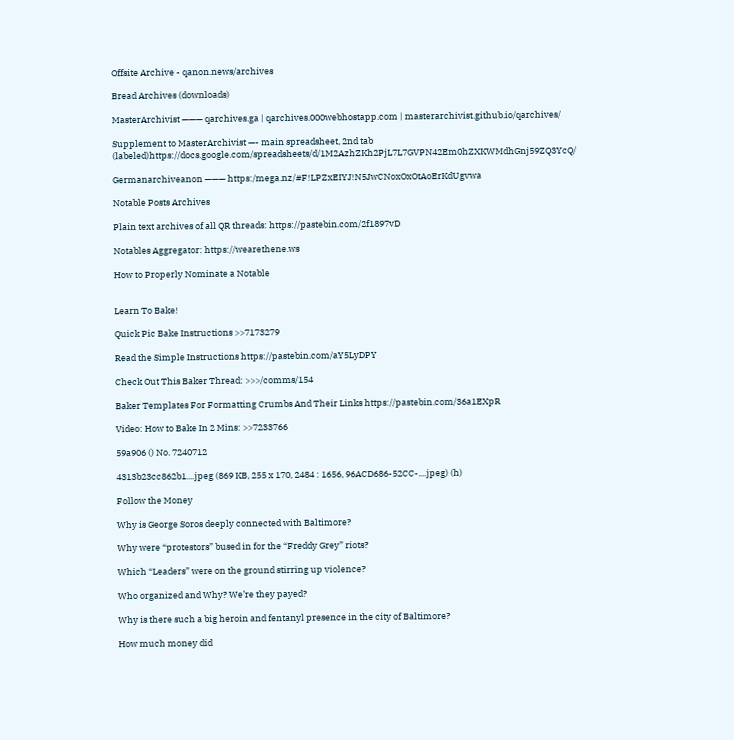Offsite Archive - qanon.news/archives

Bread Archives (downloads)

MasterArchivist ——— qarchives.ga | qarchives.000webhostapp.com | masterarchivist.github.io/qarchives/

Supplement to MasterArchivist —- main spreadsheet, 2nd tab (labeled)https://docs.google.com/spreadsheets/d/1M2AzhZKh2PjL7L7GVPN42Em0hZXKWMdhGnj59ZQ3YcQ/

Germanarchiveanon ——— https:/mega.nz/#F!LPZxEIYJ!N5JwCNoxOxOtAoErKdUgvwa

Notable Posts Archives

Plain text archives of all QR threads: https://pastebin.com/2f1897vD

Notables Aggregator: https://wearethene.ws

How to Properly Nominate a Notable


Learn To Bake!

Quick Pic Bake Instructions >>7173279

Read the Simple Instructions https://pastebin.com/aY5LyDPY

Check Out This Baker Thread: >>>/comms/154

Baker Templates For Formatting Crumbs And Their Links https://pastebin.com/36a1EXpR

Video: How to Bake In 2 Mins: >>7233766

59a906 () No. 7240712

4313b23cc862b1....jpeg (869 KB, 255 x 170, 2484 : 1656, 96ACD686-52CC-....jpeg) (h)

Follow the Money

Why is George Soros deeply connected with Baltimore?

Why were “protestors” bused in for the “Freddy Grey” riots?

Which “Leaders” were on the ground stirring up violence?

Who organized and Why? We’re they payed?

Why is there such a big heroin and fentanyl presence in the city of Baltimore?

How much money did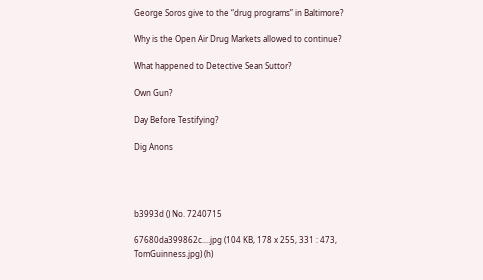George Soros give to the “drug programs” in Baltimore?

Why is the Open Air Drug Markets allowed to continue?

What happened to Detective Sean Suttor?

Own Gun?

Day Before Testifying?

Dig Anons




b3993d () No. 7240715

67680da399862c....jpg (104 KB, 178 x 255, 331 : 473, TomGuinness.jpg) (h)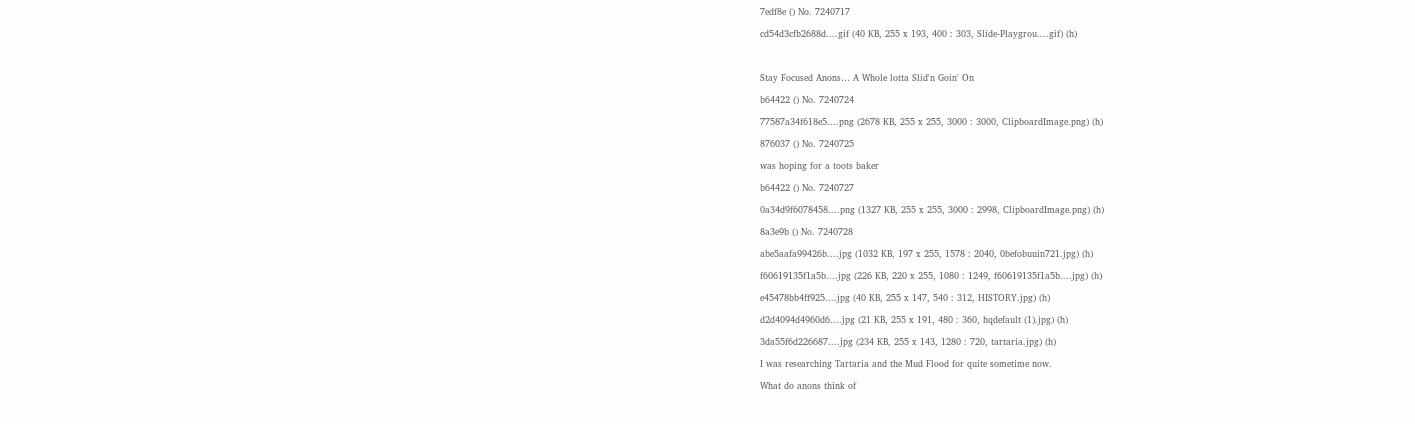7edf8e () No. 7240717

cd54d3cfb2688d....gif (40 KB, 255 x 193, 400 : 303, Slide-Playgrou....gif) (h)



Stay Focused Anons… A Whole lotta Slid'n Goin' On

b64422 () No. 7240724

77587a34f618e5....png (2678 KB, 255 x 255, 3000 : 3000, ClipboardImage.png) (h)

876037 () No. 7240725

was hoping for a toots baker

b64422 () No. 7240727

0a34d9f6078458....png (1327 KB, 255 x 255, 3000 : 2998, ClipboardImage.png) (h)

8a3e9b () No. 7240728

abe5aafa99426b....jpg (1032 KB, 197 x 255, 1578 : 2040, 0befobuuin721.jpg) (h)

f60619135f1a5b....jpg (226 KB, 220 x 255, 1080 : 1249, f60619135f1a5b....jpg) (h)

e45478bb4ff925....jpg (40 KB, 255 x 147, 540 : 312, HISTORY.jpg) (h)

d2d4094d4960d6....jpg (21 KB, 255 x 191, 480 : 360, hqdefault (1).jpg) (h)

3da55f6d226687....jpg (234 KB, 255 x 143, 1280 : 720, tartaria.jpg) (h)

I was researching Tartaria and the Mud Flood for quite sometime now.

What do anons think of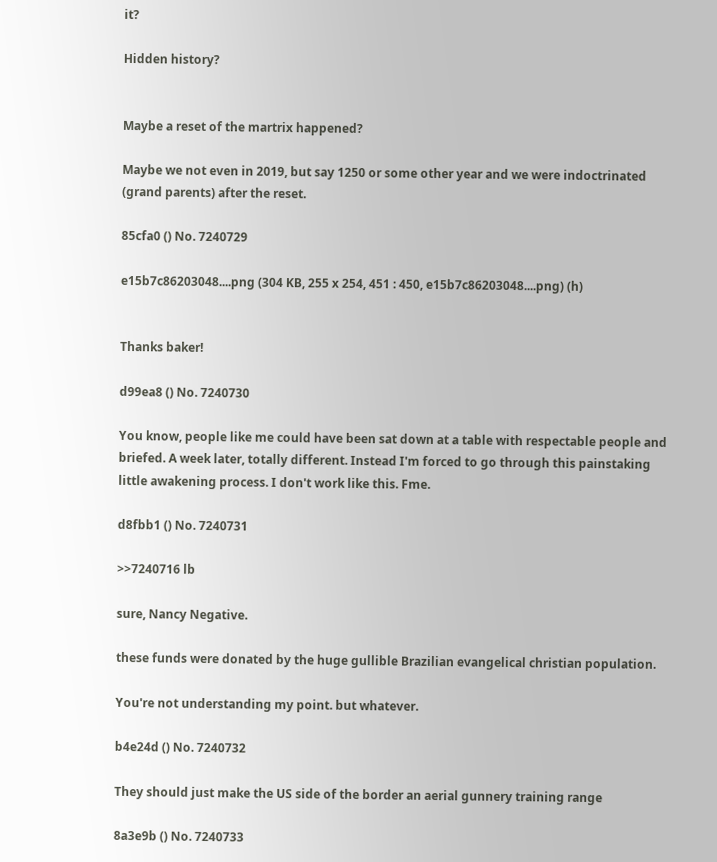it?

Hidden history?


Maybe a reset of the martrix happened?

Maybe we not even in 2019, but say 1250 or some other year and we were indoctrinated (grand parents) after the reset.

85cfa0 () No. 7240729

e15b7c86203048....png (304 KB, 255 x 254, 451 : 450, e15b7c86203048....png) (h)


Thanks baker!

d99ea8 () No. 7240730

You know, people like me could have been sat down at a table with respectable people and briefed. A week later, totally different. Instead I'm forced to go through this painstaking little awakening process. I don't work like this. Fme.

d8fbb1 () No. 7240731

>>7240716 lb

sure, Nancy Negative.

these funds were donated by the huge gullible Brazilian evangelical christian population.

You're not understanding my point. but whatever.

b4e24d () No. 7240732

They should just make the US side of the border an aerial gunnery training range

8a3e9b () No. 7240733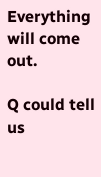Everything will come out.

Q could tell us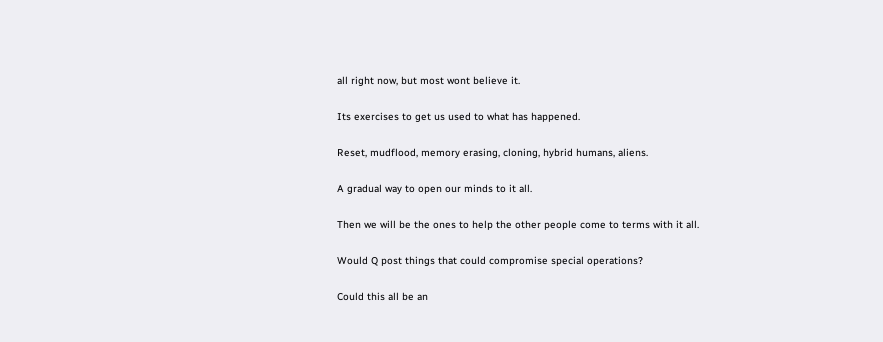all right now, but most wont believe it.

Its exercises to get us used to what has happened.

Reset, mudflood, memory erasing, cloning, hybrid humans, aliens.

A gradual way to open our minds to it all.

Then we will be the ones to help the other people come to terms with it all.

Would Q post things that could compromise special operations?

Could this all be an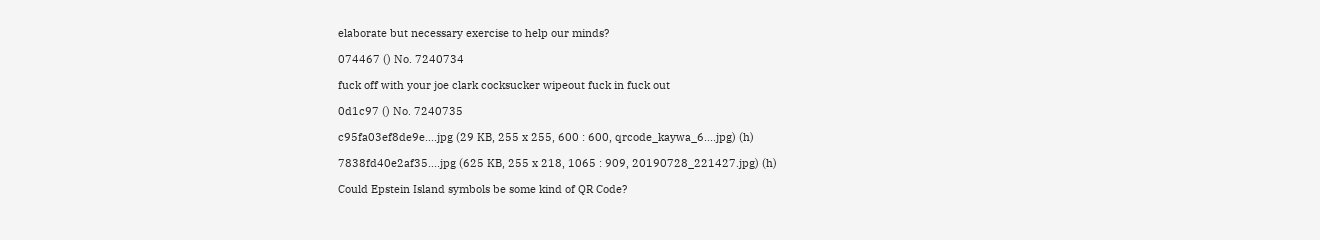elaborate but necessary exercise to help our minds?

074467 () No. 7240734

fuck off with your joe clark cocksucker wipeout fuck in fuck out

0d1c97 () No. 7240735

c95fa03ef8de9e....jpg (29 KB, 255 x 255, 600 : 600, qrcode_kaywa_6....jpg) (h)

7838fd40e2af35....jpg (625 KB, 255 x 218, 1065 : 909, 20190728_221427.jpg) (h)

Could Epstein Island symbols be some kind of QR Code?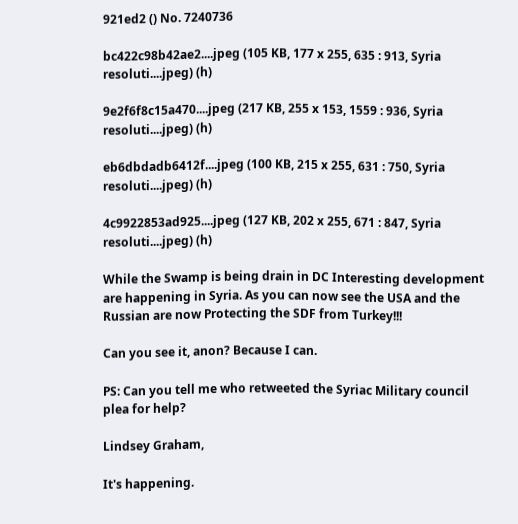921ed2 () No. 7240736

bc422c98b42ae2....jpeg (105 KB, 177 x 255, 635 : 913, Syria resoluti....jpeg) (h)

9e2f6f8c15a470....jpeg (217 KB, 255 x 153, 1559 : 936, Syria resoluti....jpeg) (h)

eb6dbdadb6412f....jpeg (100 KB, 215 x 255, 631 : 750, Syria resoluti....jpeg) (h)

4c9922853ad925....jpeg (127 KB, 202 x 255, 671 : 847, Syria resoluti....jpeg) (h)

While the Swamp is being drain in DC Interesting development are happening in Syria. As you can now see the USA and the Russian are now Protecting the SDF from Turkey!!!

Can you see it, anon? Because I can.

PS: Can you tell me who retweeted the Syriac Military council plea for help?

Lindsey Graham,

It's happening.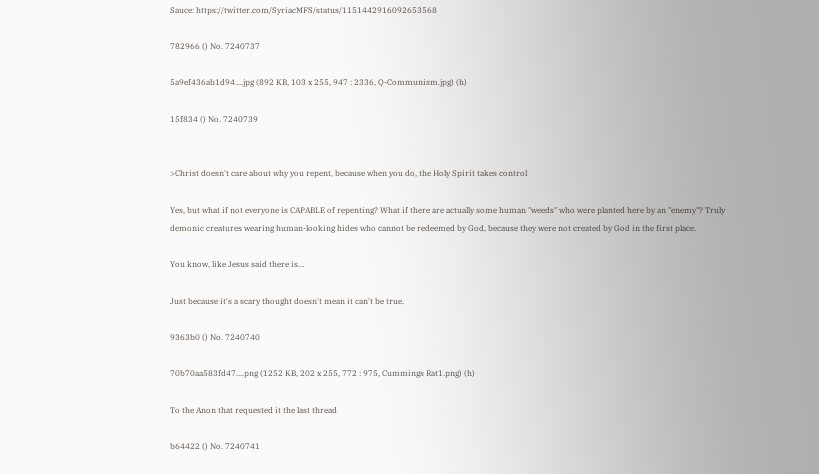Sauce: https://twitter.com/SyriacMFS/status/1151442916092653568

782966 () No. 7240737

5a9ef436ab1d94....jpg (892 KB, 103 x 255, 947 : 2336, Q-Communism.jpg) (h)

15f834 () No. 7240739


>Christ doesn't care about why you repent, because when you do, the Holy Spirit takes control

Yes, but what if not everyone is CAPABLE of repenting? What if there are actually some human "weeds" who were planted here by an "enemy"? Truly demonic creatures wearing human-looking hides who cannot be redeemed by God, because they were not created by God in the first place.

You know, like Jesus said there is…

Just because it's a scary thought doesn't mean it can't be true.

9363b0 () No. 7240740

70b70aa583fd47....png (1252 KB, 202 x 255, 772 : 975, Cummings Rat1.png) (h)

To the Anon that requested it the last thread

b64422 () No. 7240741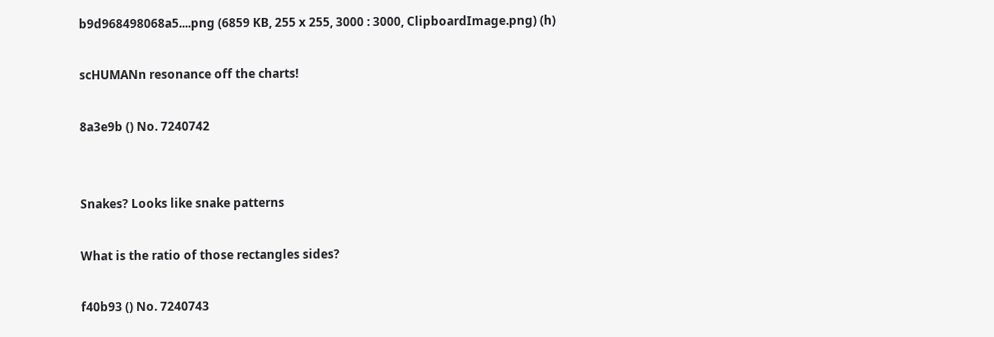b9d968498068a5....png (6859 KB, 255 x 255, 3000 : 3000, ClipboardImage.png) (h)

scHUMANn resonance off the charts!

8a3e9b () No. 7240742


Snakes? Looks like snake patterns

What is the ratio of those rectangles sides?

f40b93 () No. 7240743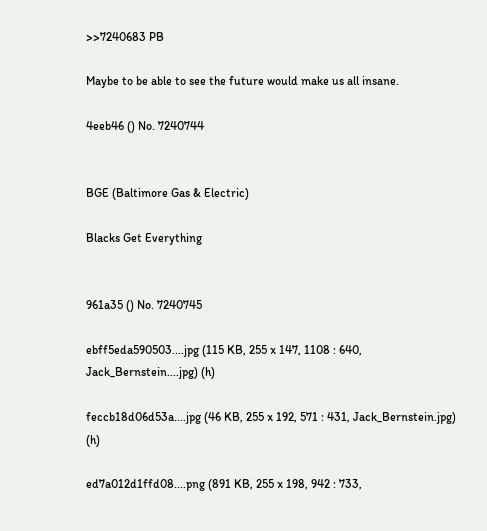>>7240683 PB

Maybe to be able to see the future would make us all insane.

4eeb46 () No. 7240744


BGE (Baltimore Gas & Electric)

Blacks Get Everything


961a35 () No. 7240745

ebff5eda590503....jpg (115 KB, 255 x 147, 1108 : 640, Jack_Bernstein....jpg) (h)

feccb18d06d53a....jpg (46 KB, 255 x 192, 571 : 431, Jack_Bernstein.jpg) (h)

ed7a012d1ffd08....png (891 KB, 255 x 198, 942 : 733,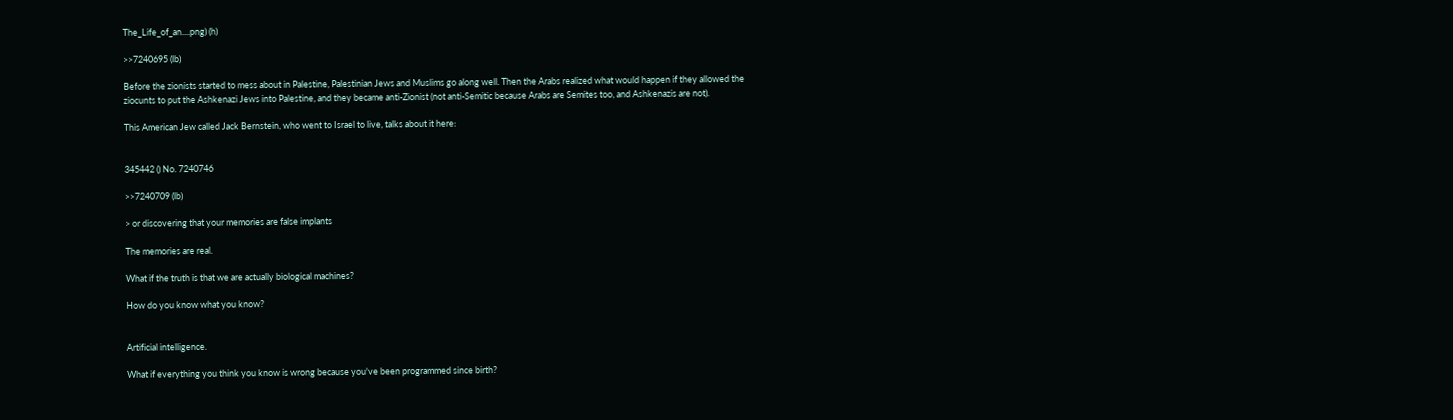The_Life_of_an....png) (h)

>>7240695 (lb)

Before the zionists started to mess about in Palestine, Palestinian Jews and Muslims go along well. Then the Arabs realized what would happen if they allowed the ziocunts to put the Ashkenazi Jews into Palestine, and they became anti-Zionist (not anti-Semitic because Arabs are Semites too, and Ashkenazis are not).

This American Jew called Jack Bernstein, who went to Israel to live, talks about it here:


345442 () No. 7240746

>>7240709 (lb)

> or discovering that your memories are false implants

The memories are real.

What if the truth is that we are actually biological machines?

How do you know what you know?


Artificial intelligence.

What if everything you think you know is wrong because you've been programmed since birth?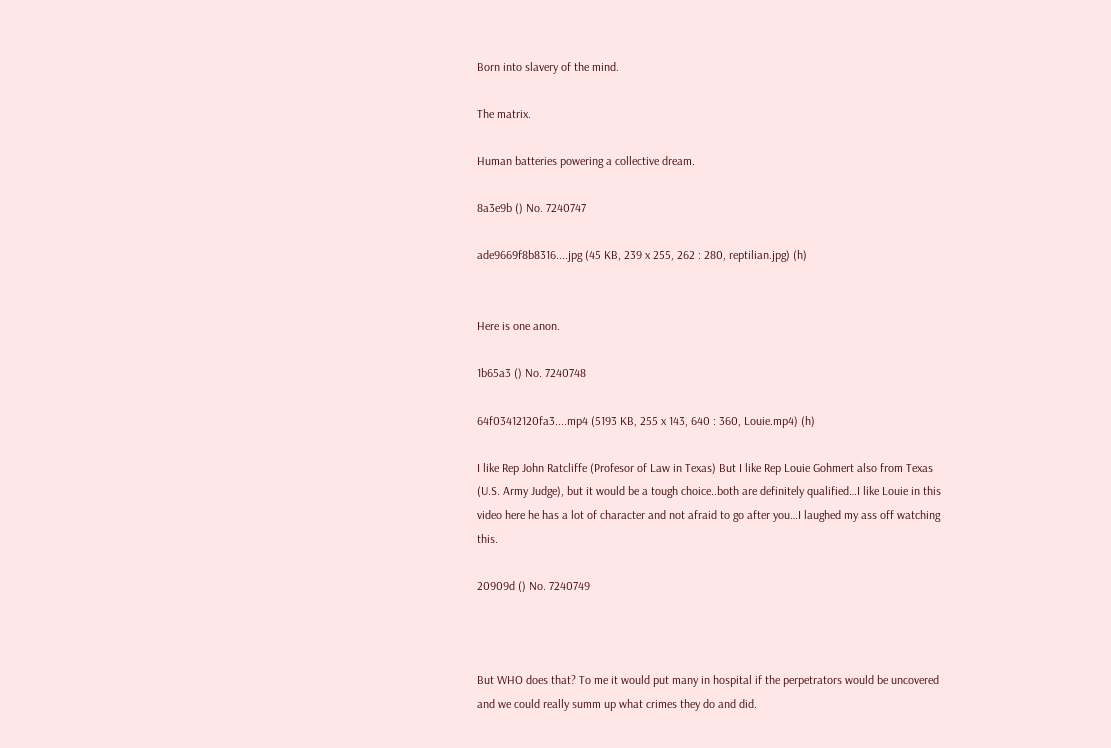Born into slavery of the mind.

The matrix.

Human batteries powering a collective dream.

8a3e9b () No. 7240747

ade9669f8b8316....jpg (45 KB, 239 x 255, 262 : 280, reptilian.jpg) (h)


Here is one anon.

1b65a3 () No. 7240748

64f03412120fa3....mp4 (5193 KB, 255 x 143, 640 : 360, Louie.mp4) (h)

I like Rep John Ratcliffe (Profesor of Law in Texas) But I like Rep Louie Gohmert also from Texas (U.S. Army Judge), but it would be a tough choice..both are definitely qualified…I like Louie in this video here he has a lot of character and not afraid to go after you…I laughed my ass off watching this.

20909d () No. 7240749



But WHO does that? To me it would put many in hospital if the perpetrators would be uncovered and we could really summ up what crimes they do and did.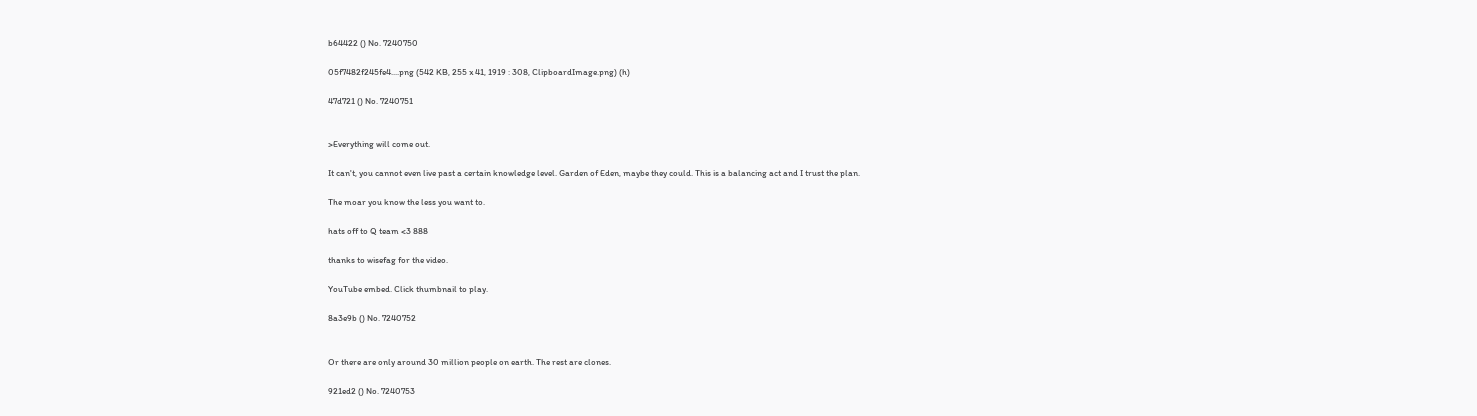b64422 () No. 7240750

05f7482f245fe4....png (542 KB, 255 x 41, 1919 : 308, ClipboardImage.png) (h)

47d721 () No. 7240751


>Everything will come out.

It can't, you cannot even live past a certain knowledge level. Garden of Eden, maybe they could. This is a balancing act and I trust the plan.

The moar you know the less you want to.

hats off to Q team <3 888

thanks to wisefag for the video.

YouTube embed. Click thumbnail to play.

8a3e9b () No. 7240752


Or there are only around 30 million people on earth. The rest are clones.

921ed2 () No. 7240753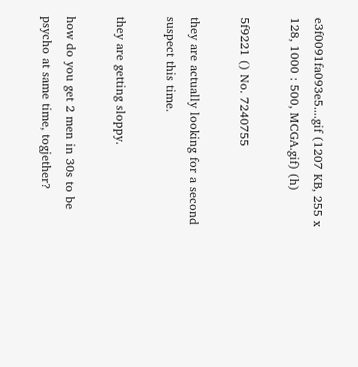e3f0091fa093e5....gif (1207 KB, 255 x 128, 1000 : 500, MCGA.gif) (h)

5f9221 () No. 7240755

they are actually looking for a second suspect this time.

they are getting sloppy.

how do you get 2 men in 30s to be psycho at same time, togjether?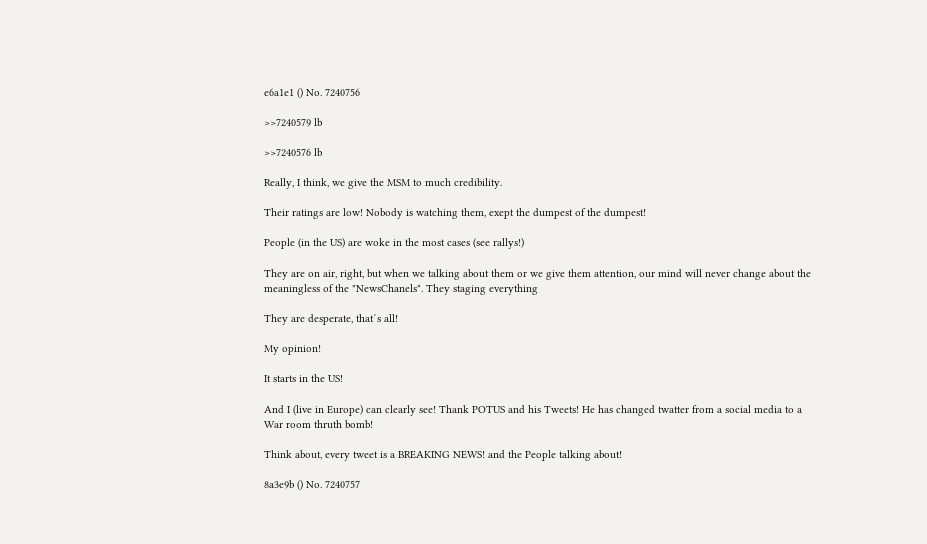e6a1e1 () No. 7240756

>>7240579 lb

>>7240576 lb

Really, I think, we give the MSM to much credibility.

Their ratings are low! Nobody is watching them, exept the dumpest of the dumpest!

People (in the US) are woke in the most cases (see rallys!)

They are on air, right, but when we talking about them or we give them attention, our mind will never change about the meaningless of the "NewsChanels". They staging everything

They are desperate, that´s all!

My opinion!

It starts in the US!

And I (live in Europe) can clearly see! Thank POTUS and his Tweets! He has changed twatter from a social media to a War room thruth bomb!

Think about, every tweet is a BREAKING NEWS! and the People talking about!

8a3e9b () No. 7240757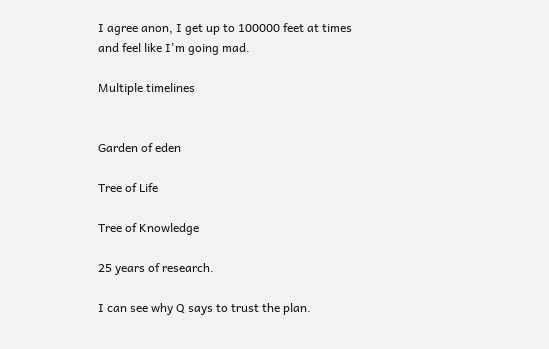I agree anon, I get up to 100000 feet at times and feel like I'm going mad.

Multiple timelines


Garden of eden

Tree of Life

Tree of Knowledge

25 years of research.

I can see why Q says to trust the plan.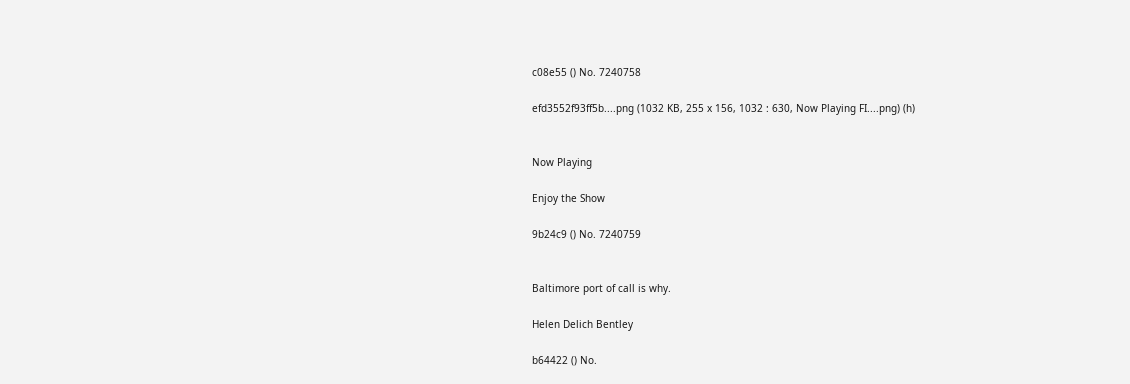c08e55 () No. 7240758

efd3552f93ff5b....png (1032 KB, 255 x 156, 1032 : 630, Now Playing FI....png) (h)


Now Playing

Enjoy the Show

9b24c9 () No. 7240759


Baltimore port of call is why.

Helen Delich Bentley

b64422 () No.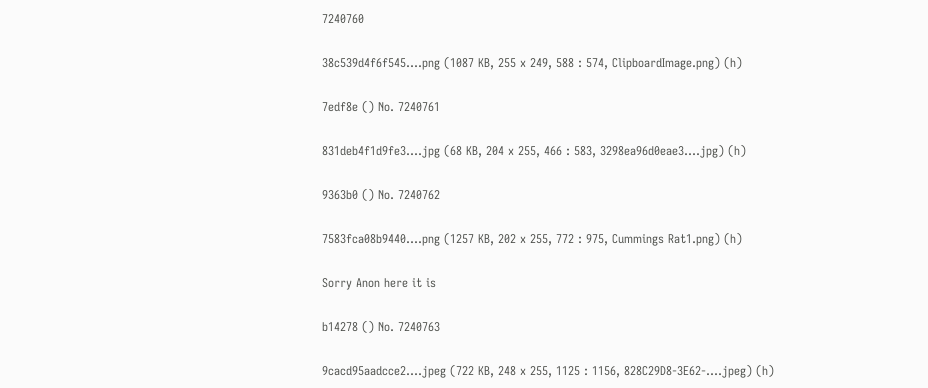7240760

38c539d4f6f545....png (1087 KB, 255 x 249, 588 : 574, ClipboardImage.png) (h)

7edf8e () No. 7240761

831deb4f1d9fe3....jpg (68 KB, 204 x 255, 466 : 583, 3298ea96d0eae3....jpg) (h)

9363b0 () No. 7240762

7583fca08b9440....png (1257 KB, 202 x 255, 772 : 975, Cummings Rat1.png) (h)

Sorry Anon here it is

b14278 () No. 7240763

9cacd95aadcce2....jpeg (722 KB, 248 x 255, 1125 : 1156, 828C29D8-3E62-....jpeg) (h)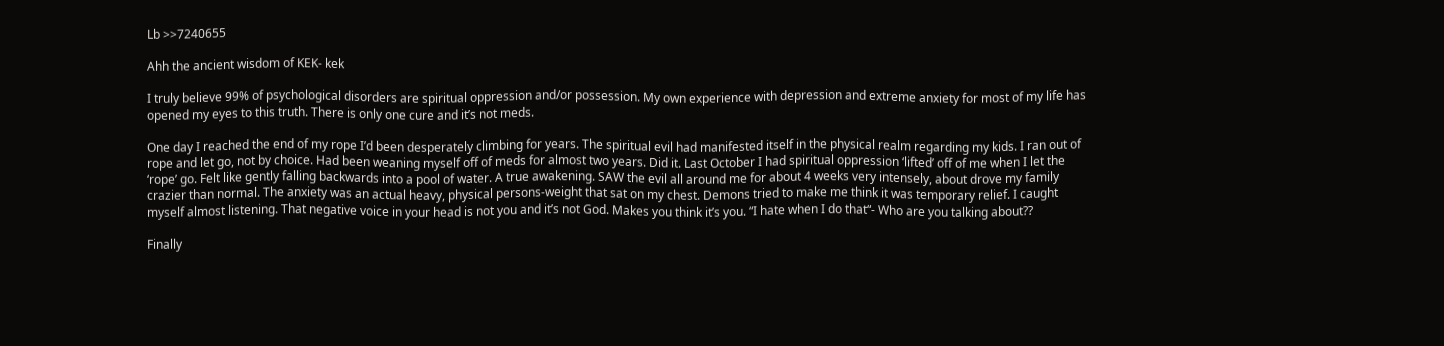Lb >>7240655

Ahh the ancient wisdom of KEK- kek

I truly believe 99% of psychological disorders are spiritual oppression and/or possession. My own experience with depression and extreme anxiety for most of my life has opened my eyes to this truth. There is only one cure and it’s not meds.

One day I reached the end of my rope I’d been desperately climbing for years. The spiritual evil had manifested itself in the physical realm regarding my kids. I ran out of rope and let go, not by choice. Had been weaning myself off of meds for almost two years. Did it. Last October I had spiritual oppression ‘lifted’ off of me when I let the ‘rope’ go. Felt like gently falling backwards into a pool of water. A true awakening. SAW the evil all around me for about 4 weeks very intensely, about drove my family crazier than normal. The anxiety was an actual heavy, physical persons-weight that sat on my chest. Demons tried to make me think it was temporary relief. I caught myself almost listening. That negative voice in your head is not you and it’s not God. Makes you think it’s you. “I hate when I do that“- Who are you talking about??

Finally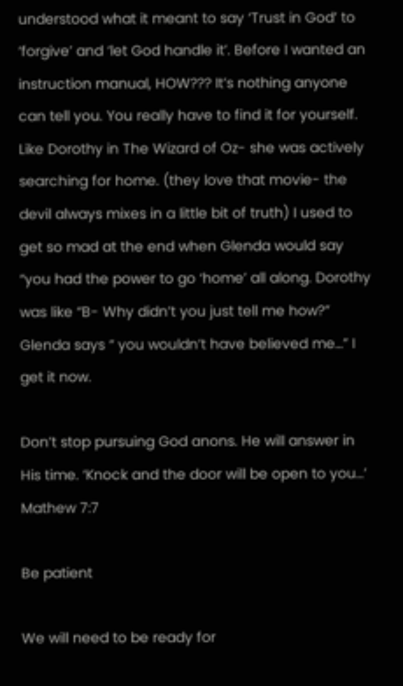understood what it meant to say ‘Trust in God’ to ‘forgive’ and ‘let God handle it’. Before I wanted an instruction manual, HOW??? It’s nothing anyone can tell you. You really have to find it for yourself. Like Dorothy in The Wizard of Oz- she was actively searching for home. (they love that movie- the devil always mixes in a little bit of truth) I used to get so mad at the end when Glenda would say “you had the power to go ‘home’ all along. Dorothy was like “B- Why didn’t you just tell me how?” Glenda says “ you wouldn’t have believed me…” I get it now.

Don’t stop pursuing God anons. He will answer in His time. ‘Knock and the door will be open to you…’ Mathew 7:7

Be patient

We will need to be ready for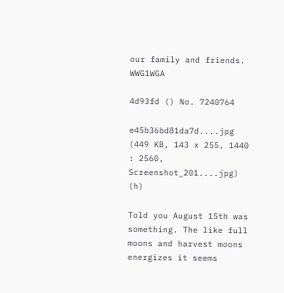our family and friends. WWG1WGA

4d93fd () No. 7240764

e45b36bd81da7d....jpg (449 KB, 143 x 255, 1440 : 2560, Screenshot_201....jpg) (h)

Told you August 15th was something. The like full moons and harvest moons energizes it seems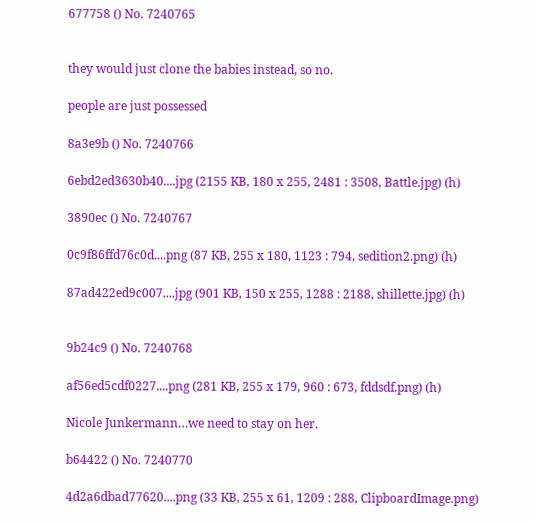677758 () No. 7240765


they would just clone the babies instead, so no.

people are just possessed

8a3e9b () No. 7240766

6ebd2ed3630b40....jpg (2155 KB, 180 x 255, 2481 : 3508, Battle.jpg) (h)

3890ec () No. 7240767

0c9f86ffd76c0d....png (87 KB, 255 x 180, 1123 : 794, sedition2.png) (h)

87ad422ed9c007....jpg (901 KB, 150 x 255, 1288 : 2188, shillette.jpg) (h)


9b24c9 () No. 7240768

af56ed5cdf0227....png (281 KB, 255 x 179, 960 : 673, fddsdf.png) (h)

Nicole Junkermann…we need to stay on her.

b64422 () No. 7240770

4d2a6dbad77620....png (33 KB, 255 x 61, 1209 : 288, ClipboardImage.png)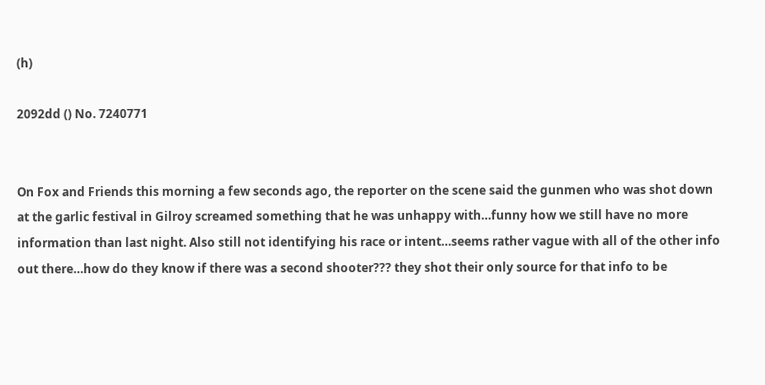(h)

2092dd () No. 7240771


On Fox and Friends this morning a few seconds ago, the reporter on the scene said the gunmen who was shot down at the garlic festival in Gilroy screamed something that he was unhappy with…funny how we still have no more information than last night. Also still not identifying his race or intent…seems rather vague with all of the other info out there…how do they know if there was a second shooter??? they shot their only source for that info to be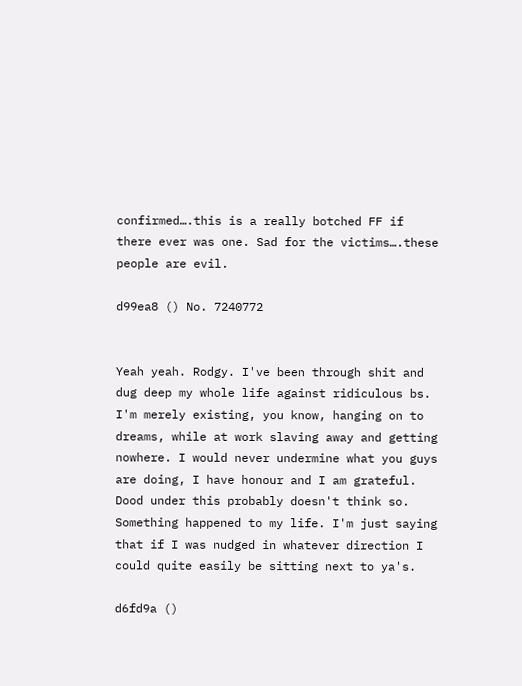confirmed….this is a really botched FF if there ever was one. Sad for the victims….these people are evil.

d99ea8 () No. 7240772


Yeah yeah. Rodgy. I've been through shit and dug deep my whole life against ridiculous bs. I'm merely existing, you know, hanging on to dreams, while at work slaving away and getting nowhere. I would never undermine what you guys are doing, I have honour and I am grateful. Dood under this probably doesn't think so. Something happened to my life. I'm just saying that if I was nudged in whatever direction I could quite easily be sitting next to ya's.

d6fd9a ()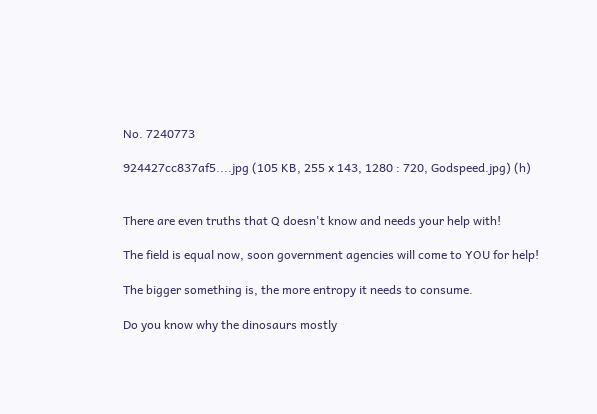No. 7240773

924427cc837af5....jpg (105 KB, 255 x 143, 1280 : 720, Godspeed.jpg) (h)


There are even truths that Q doesn't know and needs your help with!

The field is equal now, soon government agencies will come to YOU for help!

The bigger something is, the more entropy it needs to consume.

Do you know why the dinosaurs mostly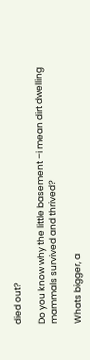died out?

Do you know why the little basement –i mean dirt dwelling mammals survived and thrived?

Whats bigger, a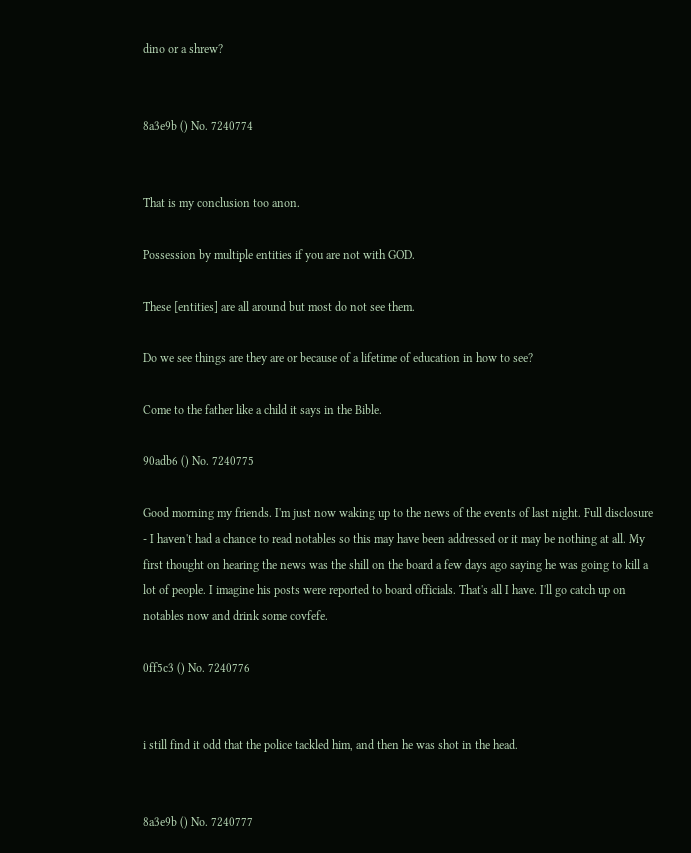dino or a shrew?


8a3e9b () No. 7240774


That is my conclusion too anon.

Possession by multiple entities if you are not with GOD.

These [entities] are all around but most do not see them.

Do we see things are they are or because of a lifetime of education in how to see?

Come to the father like a child it says in the Bible.

90adb6 () No. 7240775

Good morning my friends. I'm just now waking up to the news of the events of last night. Full disclosure - I haven't had a chance to read notables so this may have been addressed or it may be nothing at all. My first thought on hearing the news was the shill on the board a few days ago saying he was going to kill a lot of people. I imagine his posts were reported to board officials. That's all I have. I'll go catch up on notables now and drink some covfefe.

0ff5c3 () No. 7240776


i still find it odd that the police tackled him, and then he was shot in the head.


8a3e9b () No. 7240777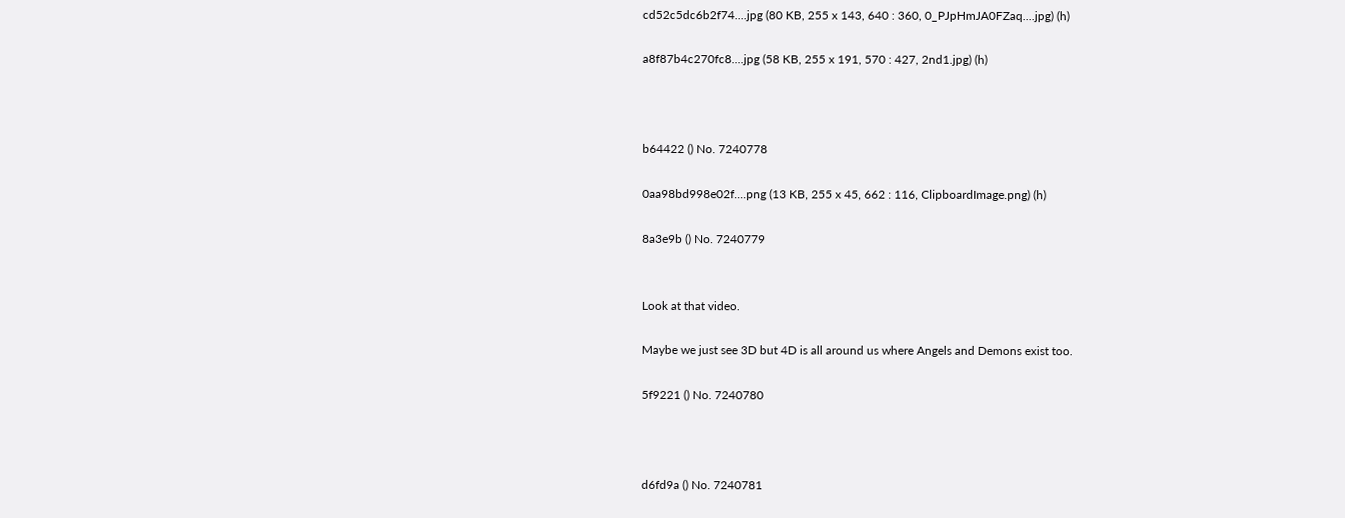cd52c5dc6b2f74....jpg (80 KB, 255 x 143, 640 : 360, 0_PJpHmJA0FZaq....jpg) (h)

a8f87b4c270fc8....jpg (58 KB, 255 x 191, 570 : 427, 2nd1.jpg) (h)



b64422 () No. 7240778

0aa98bd998e02f....png (13 KB, 255 x 45, 662 : 116, ClipboardImage.png) (h)

8a3e9b () No. 7240779


Look at that video.

Maybe we just see 3D but 4D is all around us where Angels and Demons exist too.

5f9221 () No. 7240780



d6fd9a () No. 7240781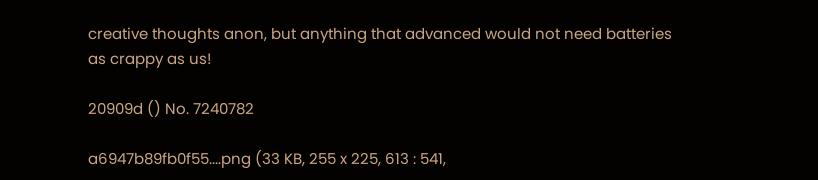creative thoughts anon, but anything that advanced would not need batteries as crappy as us!

20909d () No. 7240782

a6947b89fb0f55....png (33 KB, 255 x 225, 613 : 541,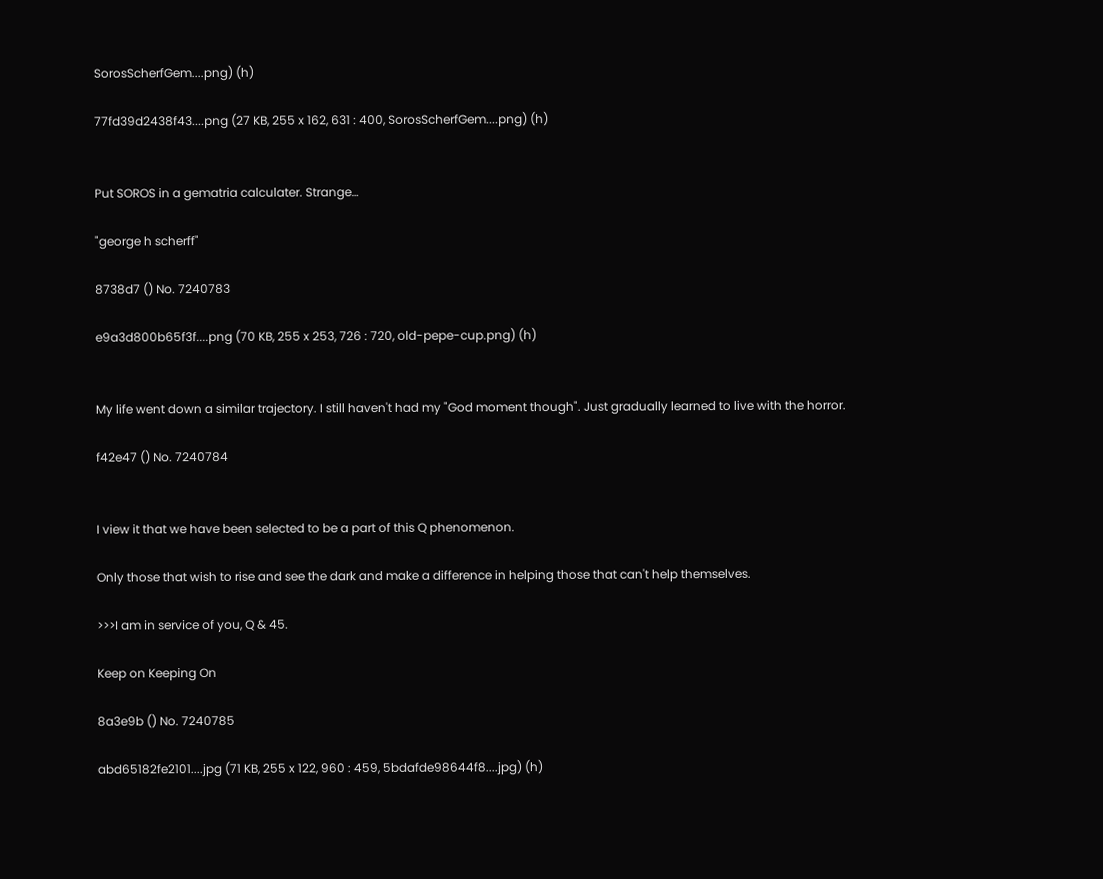SorosScherfGem....png) (h)

77fd39d2438f43....png (27 KB, 255 x 162, 631 : 400, SorosScherfGem....png) (h)


Put SOROS in a gematria calculater. Strange…

"george h scherff"

8738d7 () No. 7240783

e9a3d800b65f3f....png (70 KB, 255 x 253, 726 : 720, old-pepe-cup.png) (h)


My life went down a similar trajectory. I still haven't had my "God moment though". Just gradually learned to live with the horror.

f42e47 () No. 7240784


I view it that we have been selected to be a part of this Q phenomenon.

Only those that wish to rise and see the dark and make a difference in helping those that can't help themselves.

>>>I am in service of you, Q & 45.

Keep on Keeping On

8a3e9b () No. 7240785

abd65182fe2101....jpg (71 KB, 255 x 122, 960 : 459, 5bdafde98644f8....jpg) (h)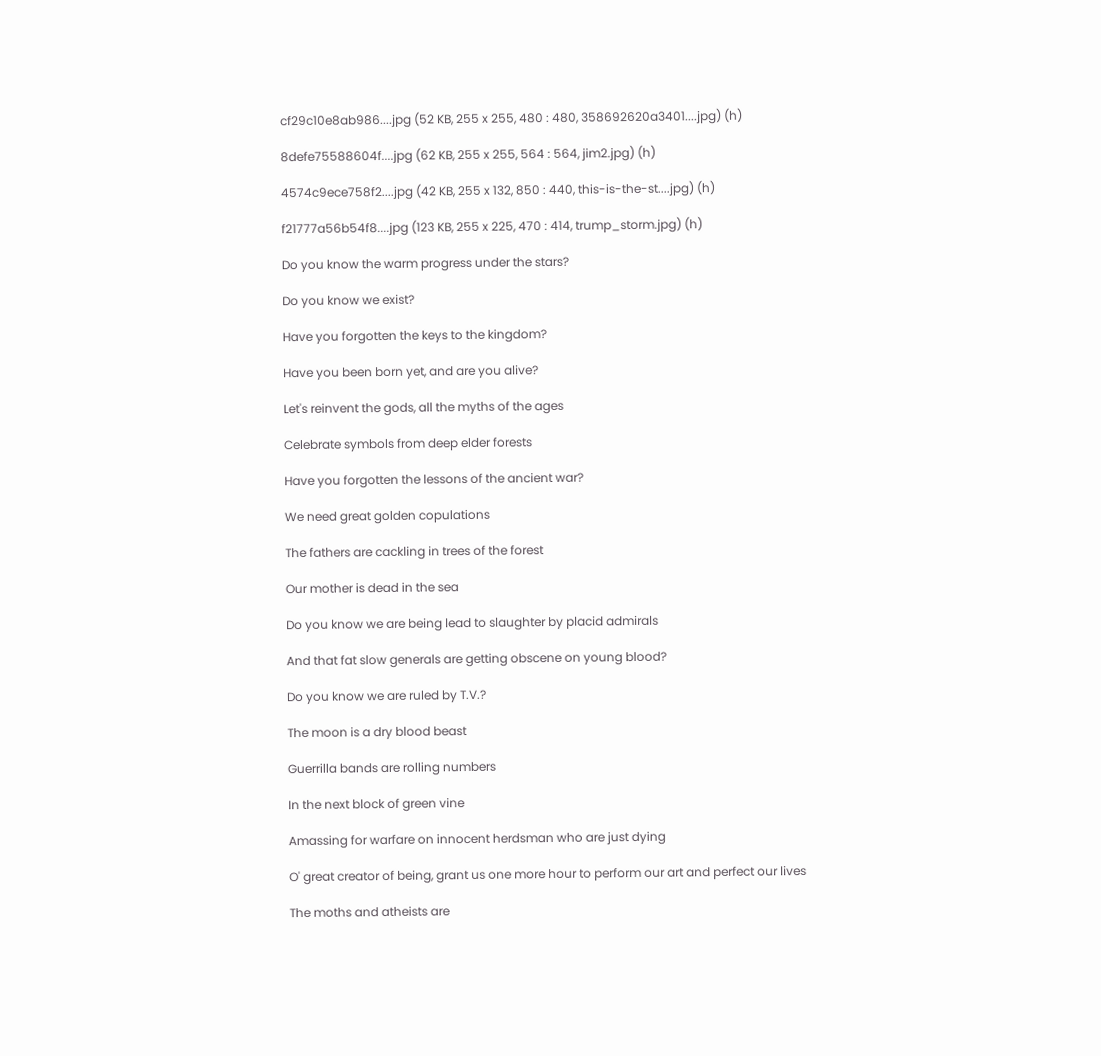cf29c10e8ab986....jpg (52 KB, 255 x 255, 480 : 480, 358692620a3401....jpg) (h)

8defe75588604f....jpg (62 KB, 255 x 255, 564 : 564, jim2.jpg) (h)

4574c9ece758f2....jpg (42 KB, 255 x 132, 850 : 440, this-is-the-st....jpg) (h)

f21777a56b54f8....jpg (123 KB, 255 x 225, 470 : 414, trump_storm.jpg) (h)

Do you know the warm progress under the stars?

Do you know we exist?

Have you forgotten the keys to the kingdom?

Have you been born yet, and are you alive?

Let's reinvent the gods, all the myths of the ages

Celebrate symbols from deep elder forests

Have you forgotten the lessons of the ancient war?

We need great golden copulations

The fathers are cackling in trees of the forest

Our mother is dead in the sea

Do you know we are being lead to slaughter by placid admirals

And that fat slow generals are getting obscene on young blood?

Do you know we are ruled by T.V.?

The moon is a dry blood beast

Guerrilla bands are rolling numbers

In the next block of green vine

Amassing for warfare on innocent herdsman who are just dying

O' great creator of being, grant us one more hour to perform our art and perfect our lives

The moths and atheists are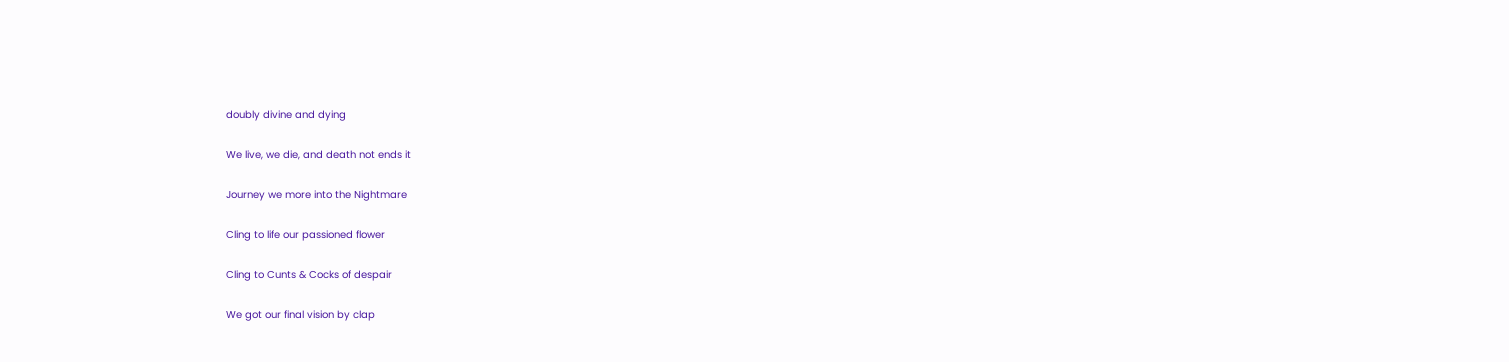doubly divine and dying

We live, we die, and death not ends it

Journey we more into the Nightmare

Cling to life our passioned flower

Cling to Cunts & Cocks of despair

We got our final vision by clap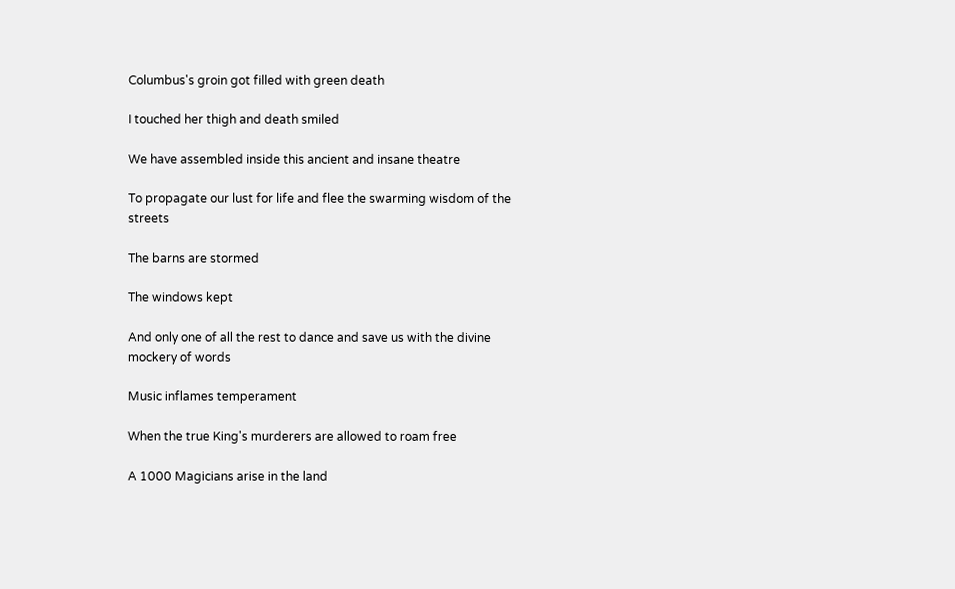Columbus's groin got filled with green death

I touched her thigh and death smiled

We have assembled inside this ancient and insane theatre

To propagate our lust for life and flee the swarming wisdom of the streets

The barns are stormed

The windows kept

And only one of all the rest to dance and save us with the divine mockery of words

Music inflames temperament

When the true King's murderers are allowed to roam free

A 1000 Magicians arise in the land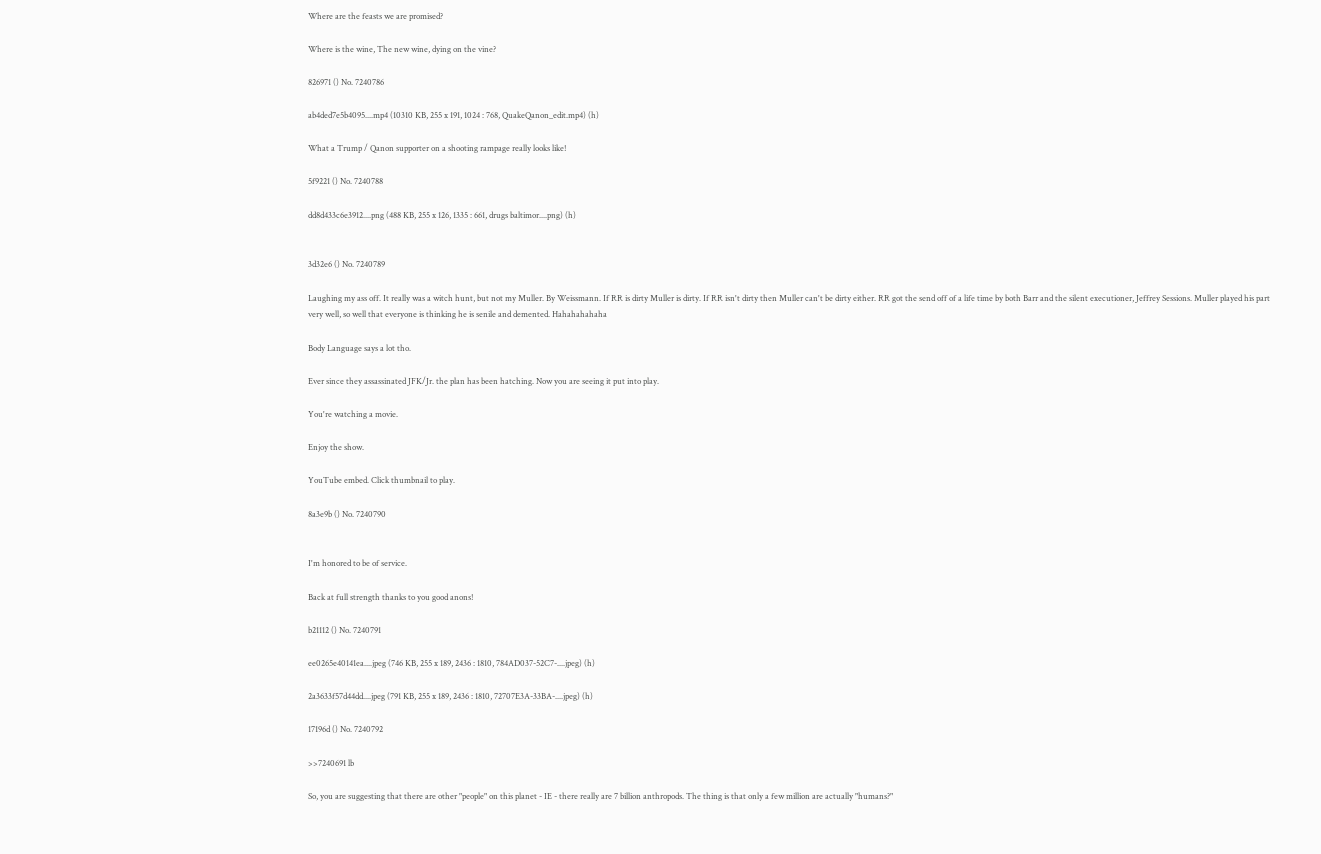Where are the feasts we are promised?

Where is the wine, The new wine, dying on the vine?

826971 () No. 7240786

ab4ded7e5b4095....mp4 (10310 KB, 255 x 191, 1024 : 768, QuakeQanon_edit.mp4) (h)

What a Trump / Qanon supporter on a shooting rampage really looks like!

5f9221 () No. 7240788

dd8d433c6e3912....png (488 KB, 255 x 126, 1335 : 661, drugs baltimor....png) (h)


3d32e6 () No. 7240789

Laughing my ass off. It really was a witch hunt, but not my Muller. By Weissmann. If RR is dirty Muller is dirty. If RR isn't dirty then Muller can't be dirty either. RR got the send off of a life time by both Barr and the silent executioner, Jeffrey Sessions. Muller played his part very well, so well that everyone is thinking he is senile and demented. Hahahahahaha

Body Language says a lot tho.

Ever since they assassinated JFK/Jr. the plan has been hatching. Now you are seeing it put into play.

You're watching a movie.

Enjoy the show.

YouTube embed. Click thumbnail to play.

8a3e9b () No. 7240790


I'm honored to be of service.

Back at full strength thanks to you good anons!

b21112 () No. 7240791

ee0265e40141ea....jpeg (746 KB, 255 x 189, 2436 : 1810, 784AD037-52C7-....jpeg) (h)

2a3633f57d44dd....jpeg (791 KB, 255 x 189, 2436 : 1810, 72707E3A-33BA-....jpeg) (h)

17196d () No. 7240792

>>7240691 lb

So, you are suggesting that there are other "people" on this planet - IE - there really are 7 billion anthropods. The thing is that only a few million are actually "humans?"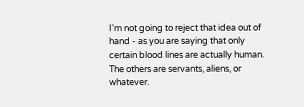I'm not going to reject that idea out of hand - as you are saying that only certain blood lines are actually human. The others are servants, aliens, or whatever.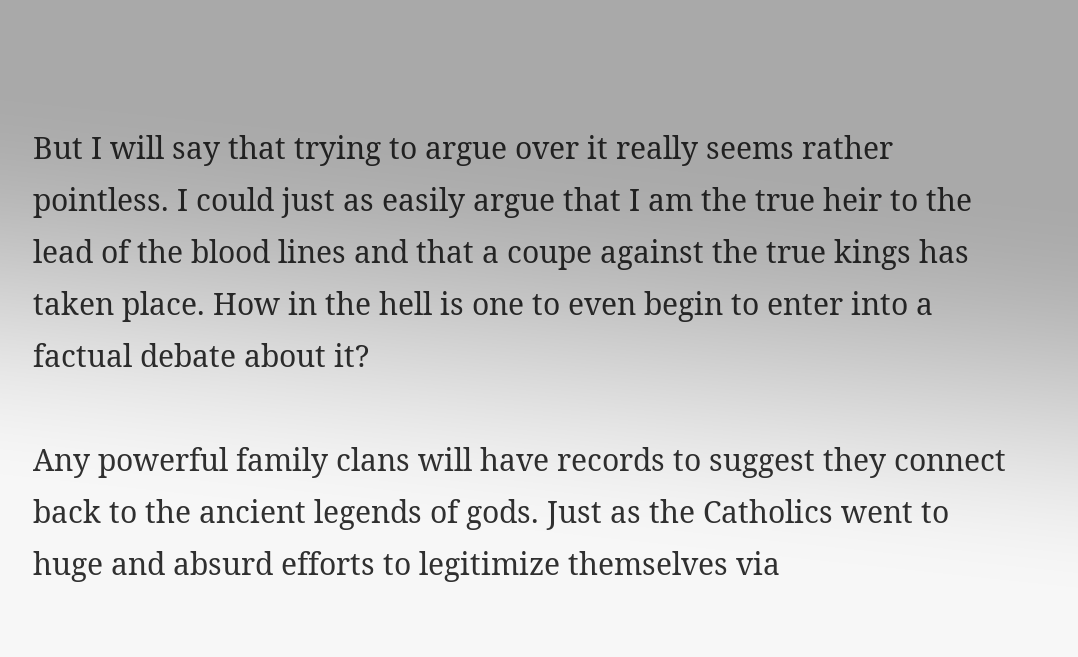But I will say that trying to argue over it really seems rather pointless. I could just as easily argue that I am the true heir to the lead of the blood lines and that a coupe against the true kings has taken place. How in the hell is one to even begin to enter into a factual debate about it?

Any powerful family clans will have records to suggest they connect back to the ancient legends of gods. Just as the Catholics went to huge and absurd efforts to legitimize themselves via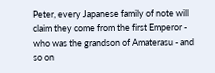Peter, every Japanese family of note will claim they come from the first Emperor - who was the grandson of Amaterasu - and so on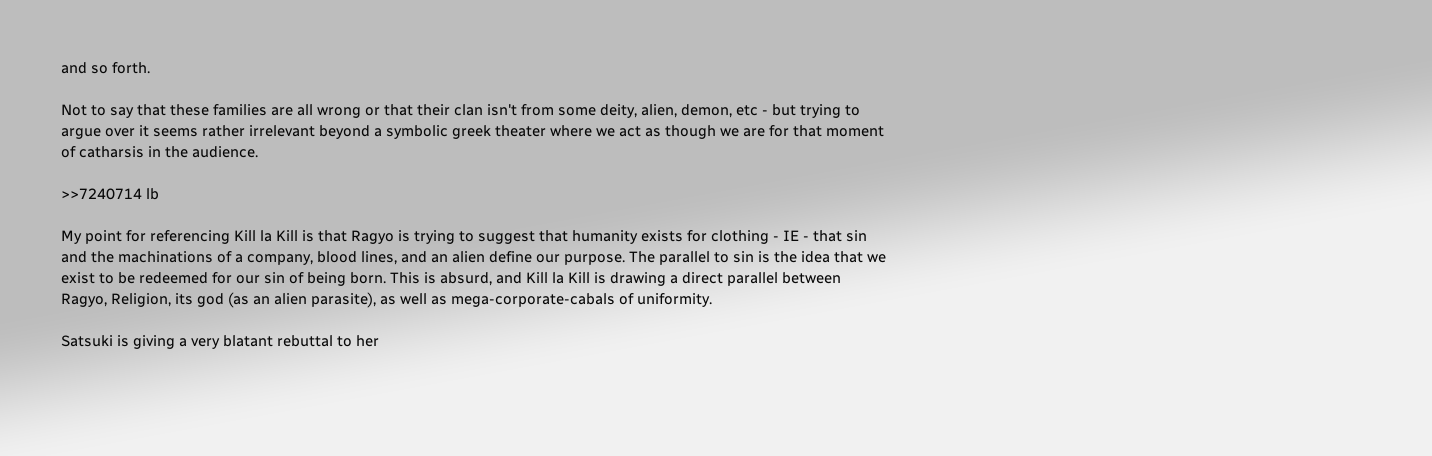and so forth.

Not to say that these families are all wrong or that their clan isn't from some deity, alien, demon, etc - but trying to argue over it seems rather irrelevant beyond a symbolic greek theater where we act as though we are for that moment of catharsis in the audience.

>>7240714 lb

My point for referencing Kill la Kill is that Ragyo is trying to suggest that humanity exists for clothing - IE - that sin and the machinations of a company, blood lines, and an alien define our purpose. The parallel to sin is the idea that we exist to be redeemed for our sin of being born. This is absurd, and Kill la Kill is drawing a direct parallel between Ragyo, Religion, its god (as an alien parasite), as well as mega-corporate-cabals of uniformity.

Satsuki is giving a very blatant rebuttal to her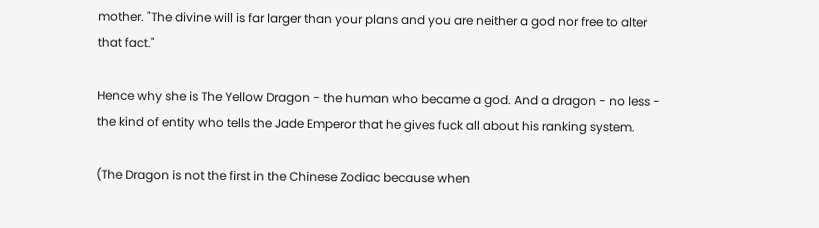mother. "The divine will is far larger than your plans and you are neither a god nor free to alter that fact."

Hence why she is The Yellow Dragon - the human who became a god. And a dragon - no less - the kind of entity who tells the Jade Emperor that he gives fuck all about his ranking system.

(The Dragon is not the first in the Chinese Zodiac because when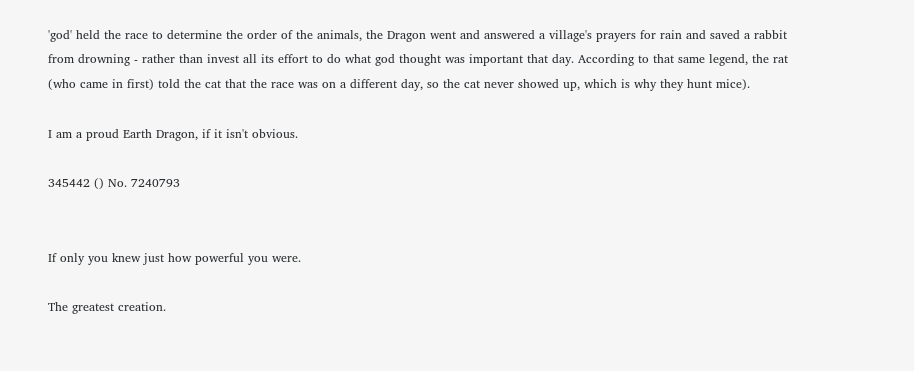'god' held the race to determine the order of the animals, the Dragon went and answered a village's prayers for rain and saved a rabbit from drowning - rather than invest all its effort to do what god thought was important that day. According to that same legend, the rat (who came in first) told the cat that the race was on a different day, so the cat never showed up, which is why they hunt mice).

I am a proud Earth Dragon, if it isn't obvious.

345442 () No. 7240793


If only you knew just how powerful you were.

The greatest creation.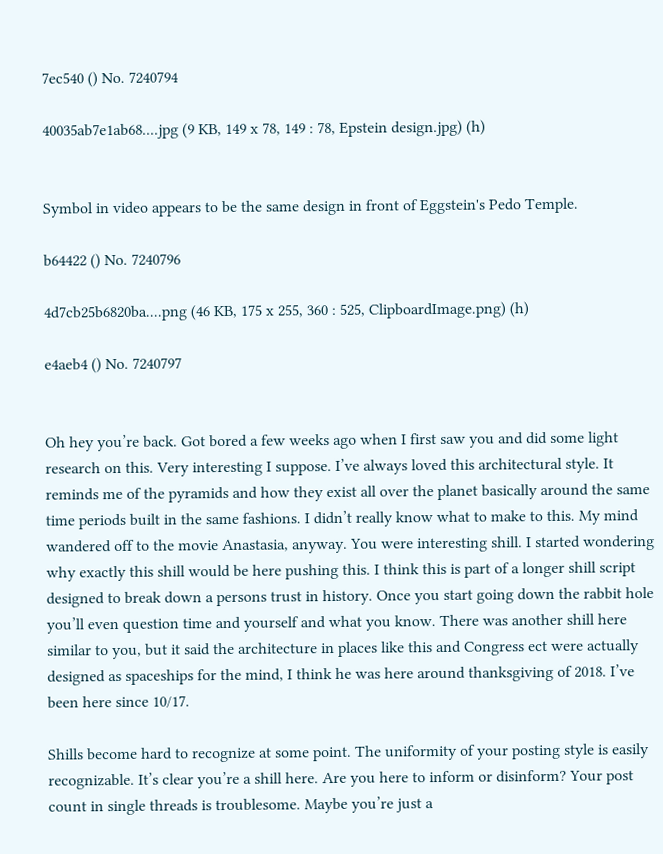7ec540 () No. 7240794

40035ab7e1ab68....jpg (9 KB, 149 x 78, 149 : 78, Epstein design.jpg) (h)


Symbol in video appears to be the same design in front of Eggstein's Pedo Temple.

b64422 () No. 7240796

4d7cb25b6820ba....png (46 KB, 175 x 255, 360 : 525, ClipboardImage.png) (h)

e4aeb4 () No. 7240797


Oh hey you’re back. Got bored a few weeks ago when I first saw you and did some light research on this. Very interesting I suppose. I’ve always loved this architectural style. It reminds me of the pyramids and how they exist all over the planet basically around the same time periods built in the same fashions. I didn’t really know what to make to this. My mind wandered off to the movie Anastasia, anyway. You were interesting shill. I started wondering why exactly this shill would be here pushing this. I think this is part of a longer shill script designed to break down a persons trust in history. Once you start going down the rabbit hole you’ll even question time and yourself and what you know. There was another shill here similar to you, but it said the architecture in places like this and Congress ect were actually designed as spaceships for the mind, I think he was here around thanksgiving of 2018. I’ve been here since 10/17.

Shills become hard to recognize at some point. The uniformity of your posting style is easily recognizable. It’s clear you’re a shill here. Are you here to inform or disinform? Your post count in single threads is troublesome. Maybe you’re just a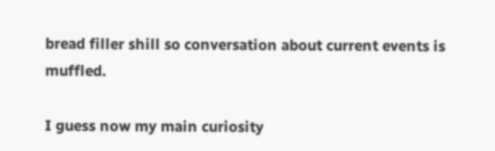bread filler shill so conversation about current events is muffled.

I guess now my main curiosity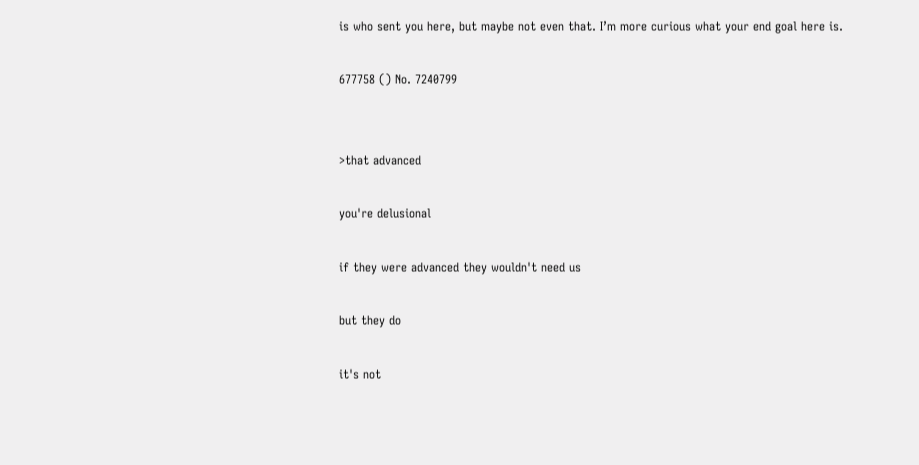is who sent you here, but maybe not even that. I’m more curious what your end goal here is.

677758 () No. 7240799


>that advanced

you're delusional

if they were advanced they wouldn't need us

but they do

it's not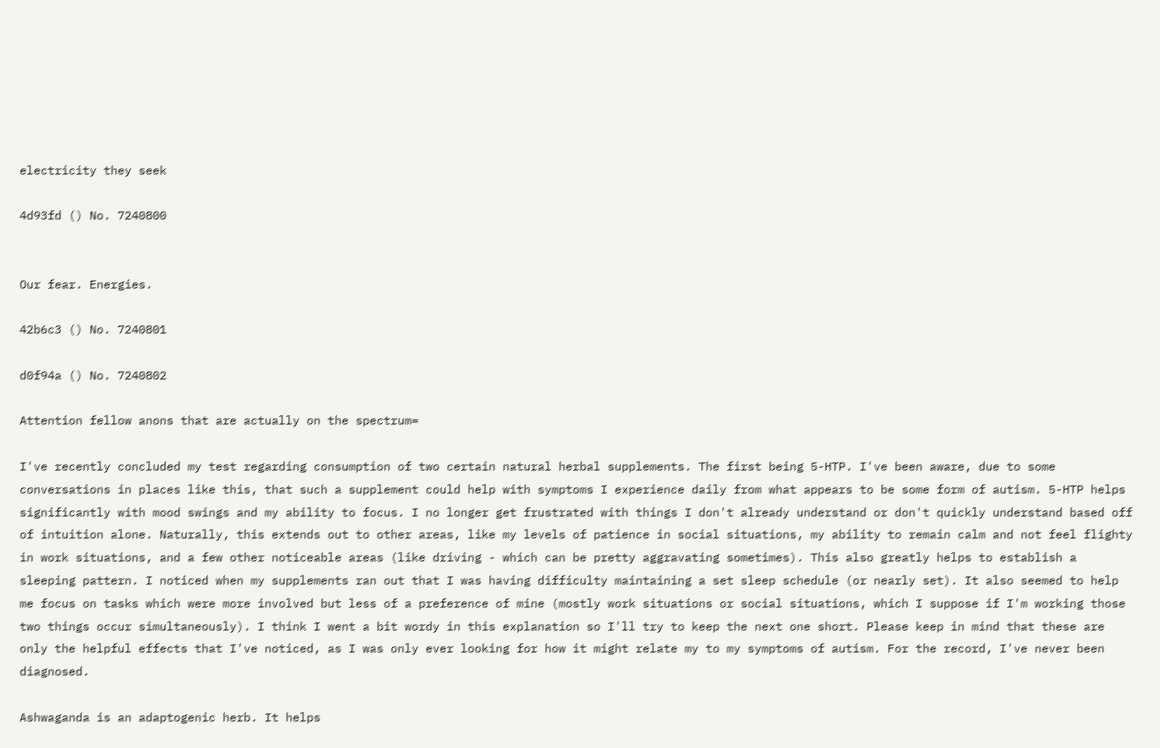electricity they seek

4d93fd () No. 7240800


Our fear. Energies.

42b6c3 () No. 7240801

d0f94a () No. 7240802

Attention fellow anons that are actually on the spectrum=

I've recently concluded my test regarding consumption of two certain natural herbal supplements. The first being 5-HTP. I've been aware, due to some conversations in places like this, that such a supplement could help with symptoms I experience daily from what appears to be some form of autism. 5-HTP helps significantly with mood swings and my ability to focus. I no longer get frustrated with things I don't already understand or don't quickly understand based off of intuition alone. Naturally, this extends out to other areas, like my levels of patience in social situations, my ability to remain calm and not feel flighty in work situations, and a few other noticeable areas (like driving - which can be pretty aggravating sometimes). This also greatly helps to establish a sleeping pattern. I noticed when my supplements ran out that I was having difficulty maintaining a set sleep schedule (or nearly set). It also seemed to help me focus on tasks which were more involved but less of a preference of mine (mostly work situations or social situations, which I suppose if I'm working those two things occur simultaneously). I think I went a bit wordy in this explanation so I'll try to keep the next one short. Please keep in mind that these are only the helpful effects that I've noticed, as I was only ever looking for how it might relate my to my symptoms of autism. For the record, I've never been diagnosed.

Ashwaganda is an adaptogenic herb. It helps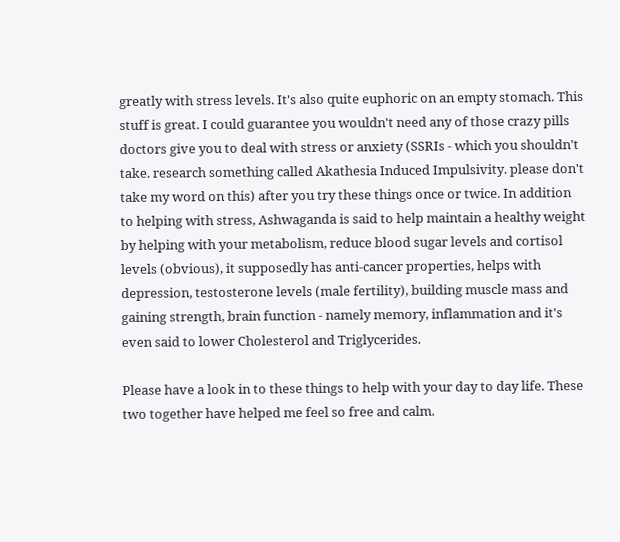greatly with stress levels. It's also quite euphoric on an empty stomach. This stuff is great. I could guarantee you wouldn't need any of those crazy pills doctors give you to deal with stress or anxiety (SSRIs - which you shouldn't take. research something called Akathesia Induced Impulsivity. please don't take my word on this) after you try these things once or twice. In addition to helping with stress, Ashwaganda is said to help maintain a healthy weight by helping with your metabolism, reduce blood sugar levels and cortisol levels (obvious), it supposedly has anti-cancer properties, helps with depression, testosterone levels (male fertility), building muscle mass and gaining strength, brain function - namely memory, inflammation and it's even said to lower Cholesterol and Triglycerides.

Please have a look in to these things to help with your day to day life. These two together have helped me feel so free and calm.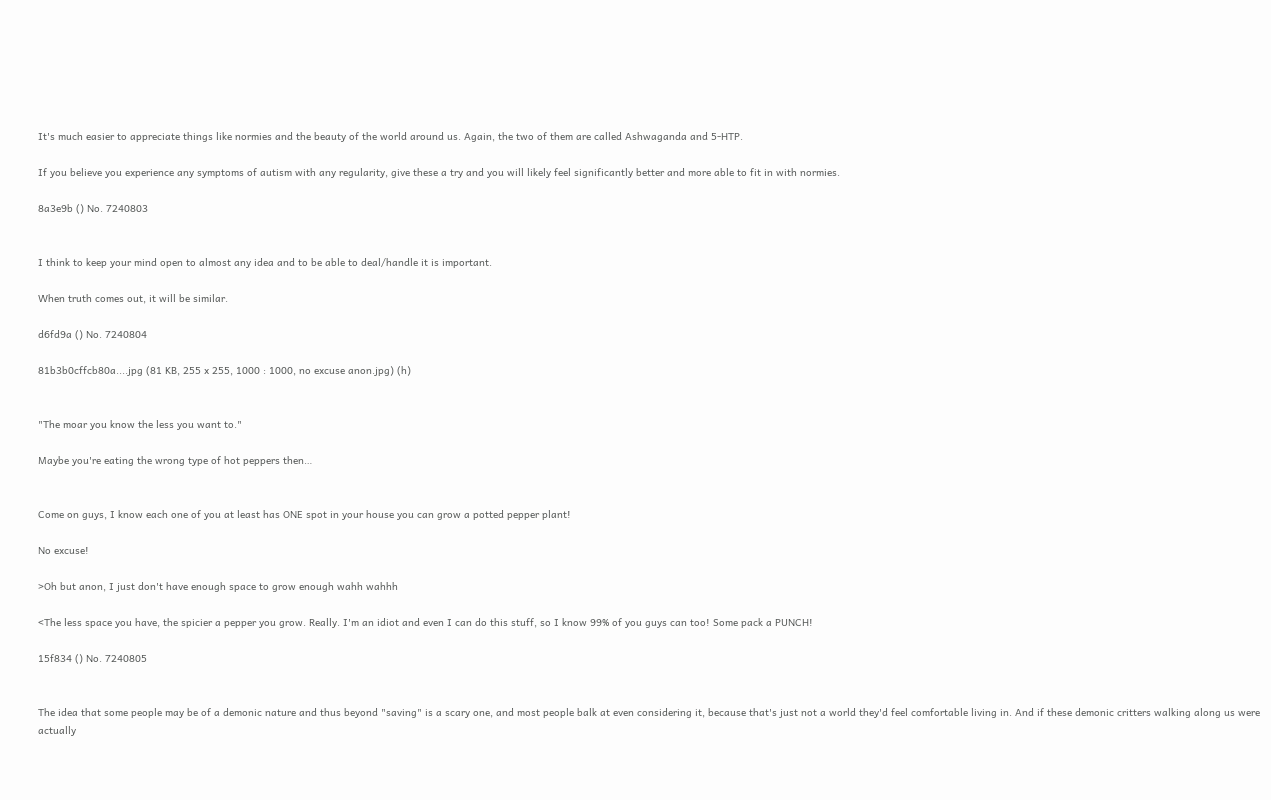It's much easier to appreciate things like normies and the beauty of the world around us. Again, the two of them are called Ashwaganda and 5-HTP.

If you believe you experience any symptoms of autism with any regularity, give these a try and you will likely feel significantly better and more able to fit in with normies.

8a3e9b () No. 7240803


I think to keep your mind open to almost any idea and to be able to deal/handle it is important.

When truth comes out, it will be similar.

d6fd9a () No. 7240804

81b3b0cffcb80a....jpg (81 KB, 255 x 255, 1000 : 1000, no excuse anon.jpg) (h)


"The moar you know the less you want to."

Maybe you're eating the wrong type of hot peppers then…


Come on guys, I know each one of you at least has ONE spot in your house you can grow a potted pepper plant!

No excuse!

>Oh but anon, I just don't have enough space to grow enough wahh wahhh

<The less space you have, the spicier a pepper you grow. Really. I'm an idiot and even I can do this stuff, so I know 99% of you guys can too! Some pack a PUNCH!

15f834 () No. 7240805


The idea that some people may be of a demonic nature and thus beyond "saving" is a scary one, and most people balk at even considering it, because that's just not a world they'd feel comfortable living in. And if these demonic critters walking along us were actually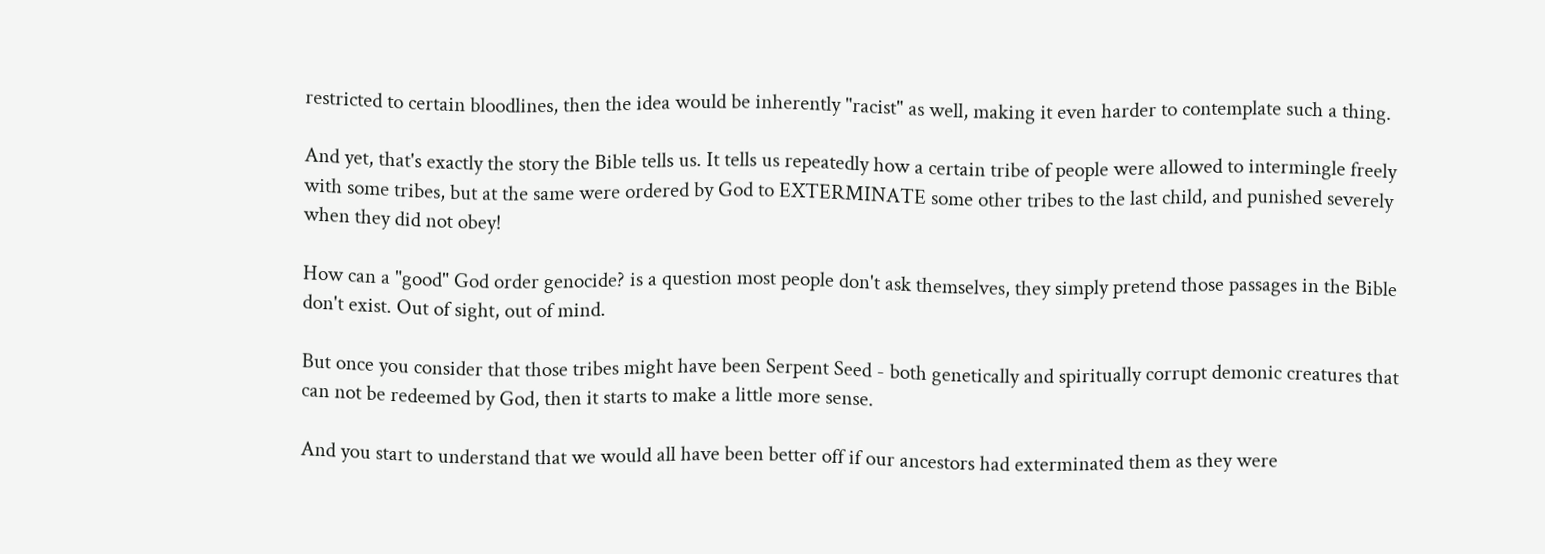restricted to certain bloodlines, then the idea would be inherently "racist" as well, making it even harder to contemplate such a thing.

And yet, that's exactly the story the Bible tells us. It tells us repeatedly how a certain tribe of people were allowed to intermingle freely with some tribes, but at the same were ordered by God to EXTERMINATE some other tribes to the last child, and punished severely when they did not obey!

How can a "good" God order genocide? is a question most people don't ask themselves, they simply pretend those passages in the Bible don't exist. Out of sight, out of mind.

But once you consider that those tribes might have been Serpent Seed - both genetically and spiritually corrupt demonic creatures that can not be redeemed by God, then it starts to make a little more sense.

And you start to understand that we would all have been better off if our ancestors had exterminated them as they were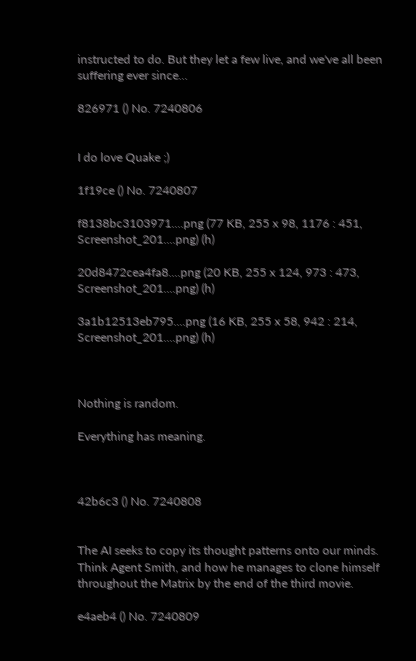instructed to do. But they let a few live, and we've all been suffering ever since…

826971 () No. 7240806


I do love Quake ;)

1f19ce () No. 7240807

f8138bc3103971....png (77 KB, 255 x 98, 1176 : 451, Screenshot_201....png) (h)

20d8472cea4fa8....png (20 KB, 255 x 124, 973 : 473, Screenshot_201....png) (h)

3a1b12513eb795....png (16 KB, 255 x 58, 942 : 214, Screenshot_201....png) (h)



Nothing is random.

Everything has meaning.



42b6c3 () No. 7240808


The AI seeks to copy its thought patterns onto our minds. Think Agent Smith, and how he manages to clone himself throughout the Matrix by the end of the third movie.

e4aeb4 () No. 7240809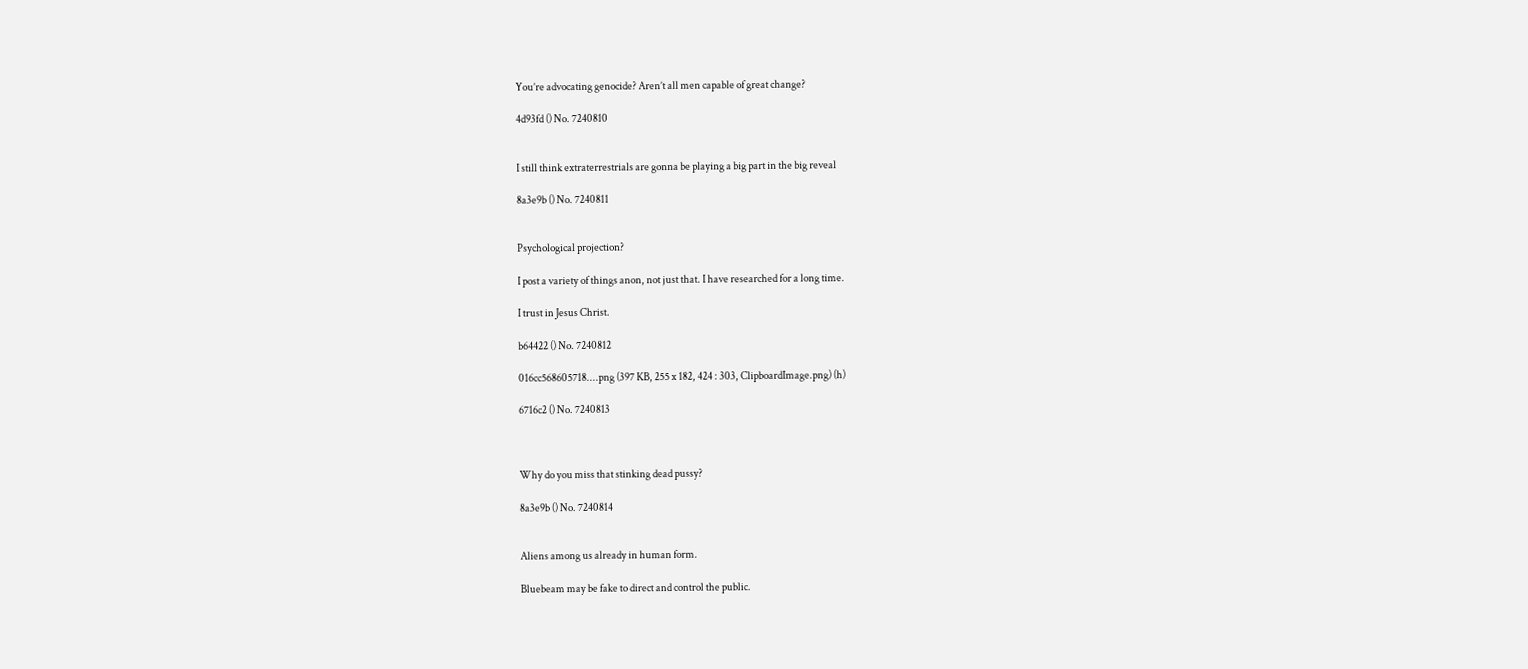You’re advocating genocide? Aren’t all men capable of great change?

4d93fd () No. 7240810


I still think extraterrestrials are gonna be playing a big part in the big reveal

8a3e9b () No. 7240811


Psychological projection?

I post a variety of things anon, not just that. I have researched for a long time.

I trust in Jesus Christ.

b64422 () No. 7240812

016cc568605718....png (397 KB, 255 x 182, 424 : 303, ClipboardImage.png) (h)

6716c2 () No. 7240813



Why do you miss that stinking dead pussy?

8a3e9b () No. 7240814


Aliens among us already in human form.

Bluebeam may be fake to direct and control the public.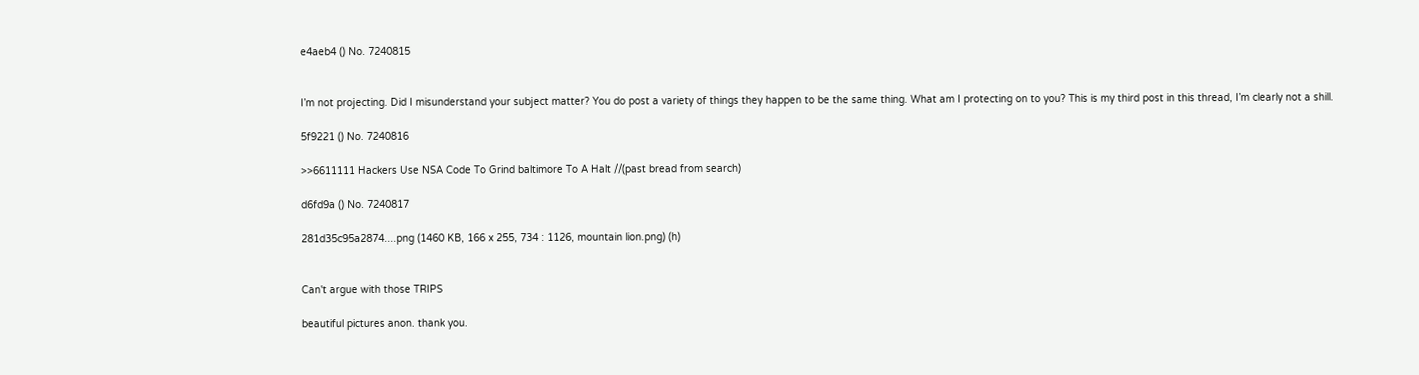e4aeb4 () No. 7240815


I’m not projecting. Did I misunderstand your subject matter? You do post a variety of things they happen to be the same thing. What am I protecting on to you? This is my third post in this thread, I’m clearly not a shill.

5f9221 () No. 7240816

>>6611111 Hackers Use NSA Code To Grind baltimore To A Halt //(past bread from search)

d6fd9a () No. 7240817

281d35c95a2874....png (1460 KB, 166 x 255, 734 : 1126, mountain lion.png) (h)


Can't argue with those TRIPS

beautiful pictures anon. thank you.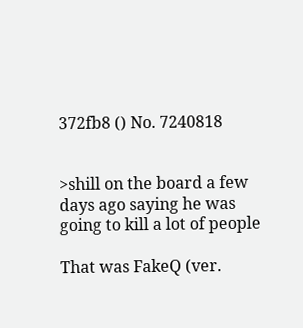372fb8 () No. 7240818


>shill on the board a few days ago saying he was going to kill a lot of people

That was FakeQ (ver.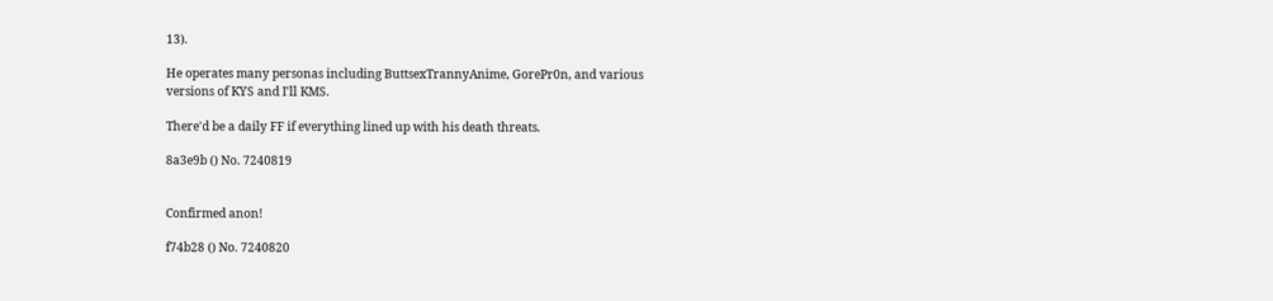13).

He operates many personas including ButtsexTrannyAnime, GorePr0n, and various versions of KYS and I'll KMS.

There'd be a daily FF if everything lined up with his death threats.

8a3e9b () No. 7240819


Confirmed anon!

f74b28 () No. 7240820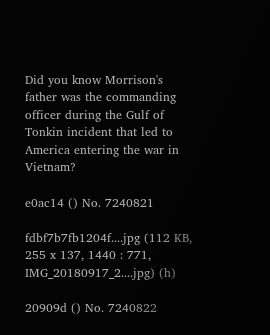Did you know Morrison's father was the commanding officer during the Gulf of Tonkin incident that led to America entering the war in Vietnam?

e0ac14 () No. 7240821

fdbf7b7fb1204f....jpg (112 KB, 255 x 137, 1440 : 771, IMG_20180917_2....jpg) (h)

20909d () No. 7240822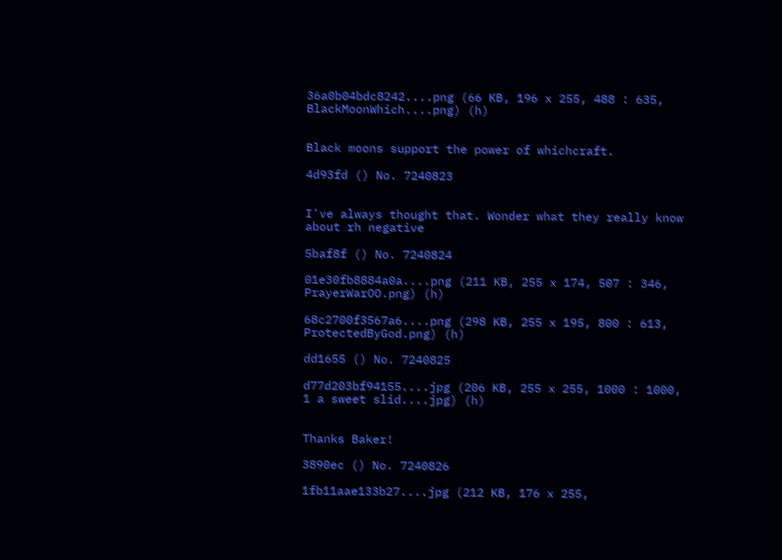36a0b04bdc8242....png (66 KB, 196 x 255, 488 : 635, BlackMoonWhich....png) (h)


Black moons support the power of whichcraft.

4d93fd () No. 7240823


I've always thought that. Wonder what they really know about rh negative

5baf8f () No. 7240824

01e30fb8884a0a....png (211 KB, 255 x 174, 507 : 346, PrayerWarOO.png) (h)

68c2700f3567a6....png (298 KB, 255 x 195, 800 : 613, ProtectedByGod.png) (h)

dd1655 () No. 7240825

d77d203bf94155....jpg (206 KB, 255 x 255, 1000 : 1000, 1 a sweet slid....jpg) (h)


Thanks Baker!

3890ec () No. 7240826

1fb11aae133b27....jpg (212 KB, 176 x 255,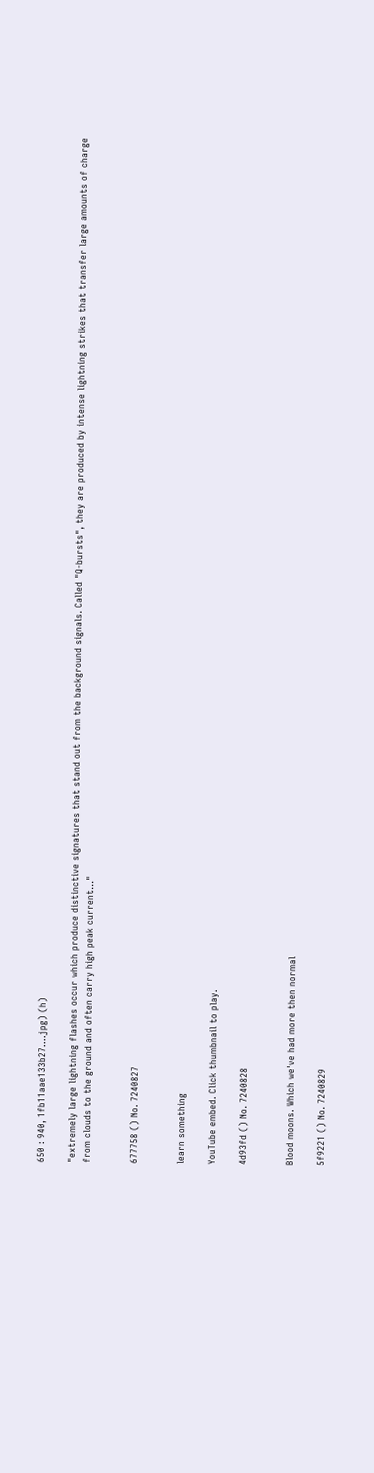650 : 940, 1fb11aae133b27....jpg) (h)

"extremely large lightning flashes occur which produce distinctive signatures that stand out from the background signals. Called "Q-bursts", they are produced by intense lightning strikes that transfer large amounts of charge from clouds to the ground and often carry high peak current…"


677758 () No. 7240827


learn something

YouTube embed. Click thumbnail to play.

4d93fd () No. 7240828


Blood moons. Which we've had more then normal

5f9221 () No. 7240829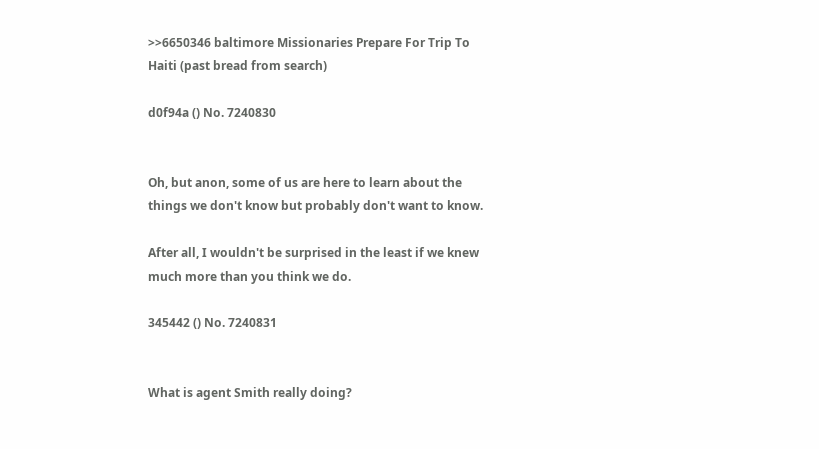>>6650346 baltimore Missionaries Prepare For Trip To Haiti (past bread from search)

d0f94a () No. 7240830


Oh, but anon, some of us are here to learn about the things we don't know but probably don't want to know.

After all, I wouldn't be surprised in the least if we knew much more than you think we do.

345442 () No. 7240831


What is agent Smith really doing?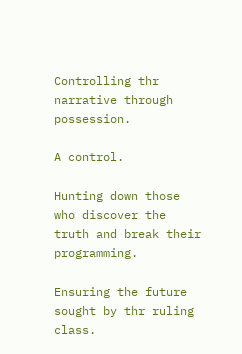Controlling thr narrative through possession.

A control.

Hunting down those who discover the truth and break their programming.

Ensuring the future sought by thr ruling class.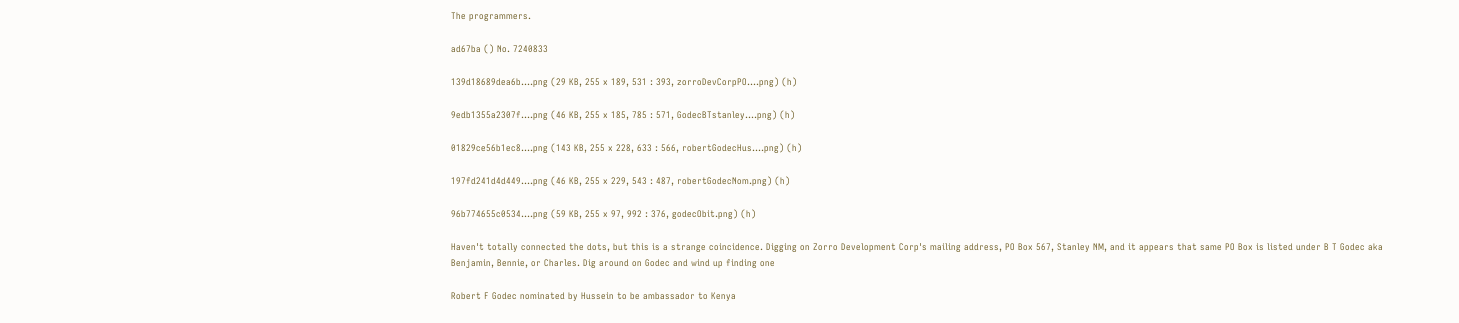The programmers.

ad67ba () No. 7240833

139d18689dea6b....png (29 KB, 255 x 189, 531 : 393, zorroDevCorpPO....png) (h)

9edb1355a2307f....png (46 KB, 255 x 185, 785 : 571, GodecBTstanley....png) (h)

01829ce56b1ec8....png (143 KB, 255 x 228, 633 : 566, robertGodecHus....png) (h)

197fd241d4d449....png (46 KB, 255 x 229, 543 : 487, robertGodecNom.png) (h)

96b774655c0534....png (59 KB, 255 x 97, 992 : 376, godecObit.png) (h)

Haven't totally connected the dots, but this is a strange coincidence. Digging on Zorro Development Corp's mailing address, PO Box 567, Stanley NM, and it appears that same PO Box is listed under B T Godec aka Benjamin, Bennie, or Charles. Dig around on Godec and wind up finding one

Robert F Godec nominated by Hussein to be ambassador to Kenya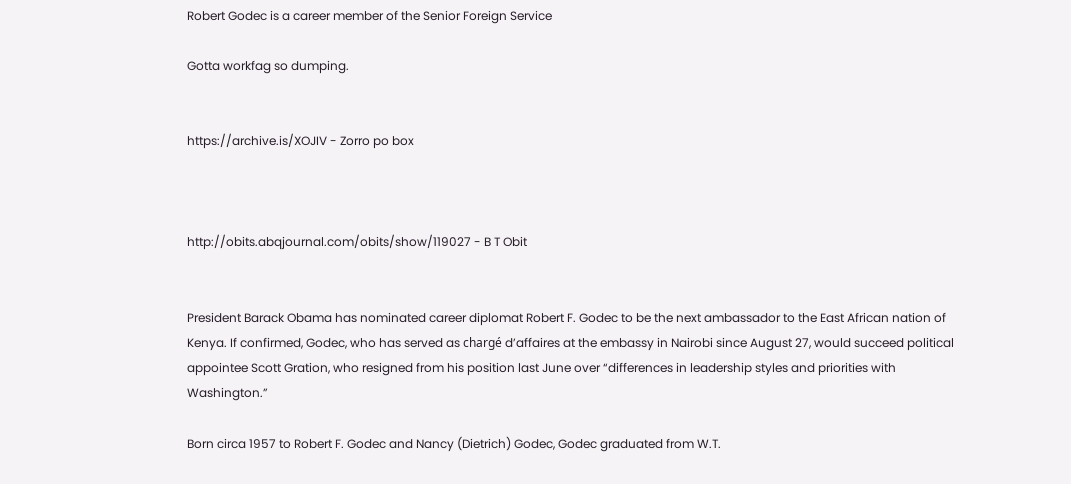Robert Godec is a career member of the Senior Foreign Service

Gotta workfag so dumping.


https://archive.is/XOJIV - Zorro po box



http://obits.abqjournal.com/obits/show/119027 - B T Obit


President Barack Obama has nominated career diplomat Robert F. Godec to be the next ambassador to the East African nation of Kenya. If confirmed, Godec, who has served as chargé d’affaires at the embassy in Nairobi since August 27, would succeed political appointee Scott Gration, who resigned from his position last June over “differences in leadership styles and priorities with Washington.”

Born circa 1957 to Robert F. Godec and Nancy (Dietrich) Godec, Godec graduated from W.T.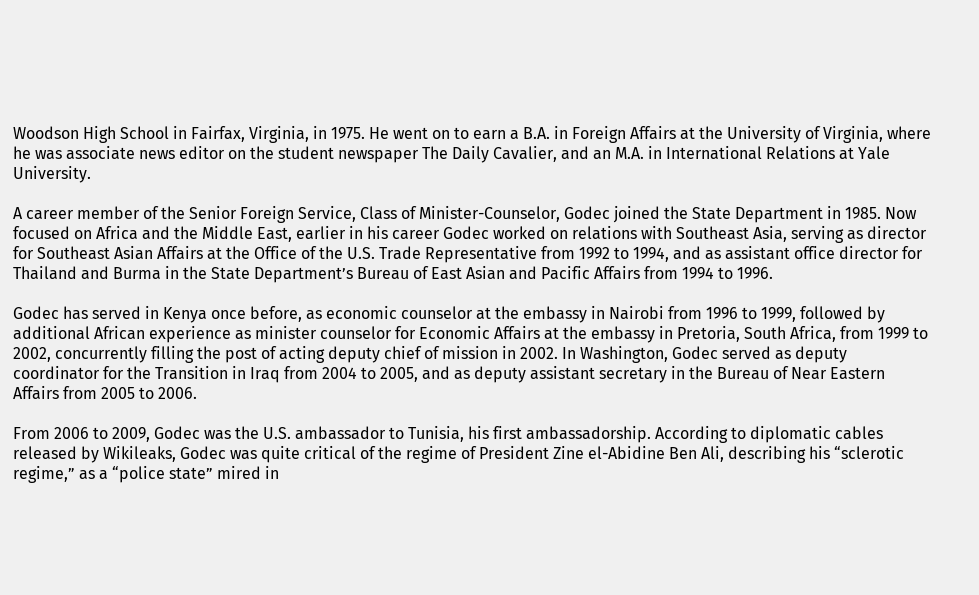Woodson High School in Fairfax, Virginia, in 1975. He went on to earn a B.A. in Foreign Affairs at the University of Virginia, where he was associate news editor on the student newspaper The Daily Cavalier, and an M.A. in International Relations at Yale University.

A career member of the Senior Foreign Service, Class of Minister-Counselor, Godec joined the State Department in 1985. Now focused on Africa and the Middle East, earlier in his career Godec worked on relations with Southeast Asia, serving as director for Southeast Asian Affairs at the Office of the U.S. Trade Representative from 1992 to 1994, and as assistant office director for Thailand and Burma in the State Department’s Bureau of East Asian and Pacific Affairs from 1994 to 1996.

Godec has served in Kenya once before, as economic counselor at the embassy in Nairobi from 1996 to 1999, followed by additional African experience as minister counselor for Economic Affairs at the embassy in Pretoria, South Africa, from 1999 to 2002, concurrently filling the post of acting deputy chief of mission in 2002. In Washington, Godec served as deputy coordinator for the Transition in Iraq from 2004 to 2005, and as deputy assistant secretary in the Bureau of Near Eastern Affairs from 2005 to 2006.

From 2006 to 2009, Godec was the U.S. ambassador to Tunisia, his first ambassadorship. According to diplomatic cables released by Wikileaks, Godec was quite critical of the regime of President Zine el-Abidine Ben Ali, describing his “sclerotic regime,” as a “police state” mired in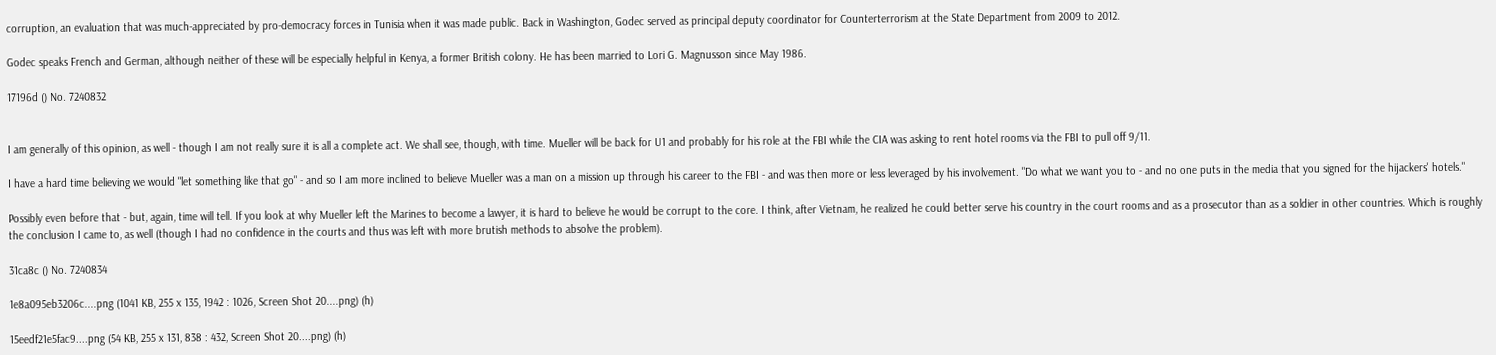corruption, an evaluation that was much-appreciated by pro-democracy forces in Tunisia when it was made public. Back in Washington, Godec served as principal deputy coordinator for Counterterrorism at the State Department from 2009 to 2012.

Godec speaks French and German, although neither of these will be especially helpful in Kenya, a former British colony. He has been married to Lori G. Magnusson since May 1986.

17196d () No. 7240832


I am generally of this opinion, as well - though I am not really sure it is all a complete act. We shall see, though, with time. Mueller will be back for U1 and probably for his role at the FBI while the CIA was asking to rent hotel rooms via the FBI to pull off 9/11.

I have a hard time believing we would "let something like that go" - and so I am more inclined to believe Mueller was a man on a mission up through his career to the FBI - and was then more or less leveraged by his involvement. "Do what we want you to - and no one puts in the media that you signed for the hijackers' hotels."

Possibly even before that - but, again, time will tell. If you look at why Mueller left the Marines to become a lawyer, it is hard to believe he would be corrupt to the core. I think, after Vietnam, he realized he could better serve his country in the court rooms and as a prosecutor than as a soldier in other countries. Which is roughly the conclusion I came to, as well (though I had no confidence in the courts and thus was left with more brutish methods to absolve the problem).

31ca8c () No. 7240834

1e8a095eb3206c....png (1041 KB, 255 x 135, 1942 : 1026, Screen Shot 20....png) (h)

15eedf21e5fac9....png (54 KB, 255 x 131, 838 : 432, Screen Shot 20....png) (h)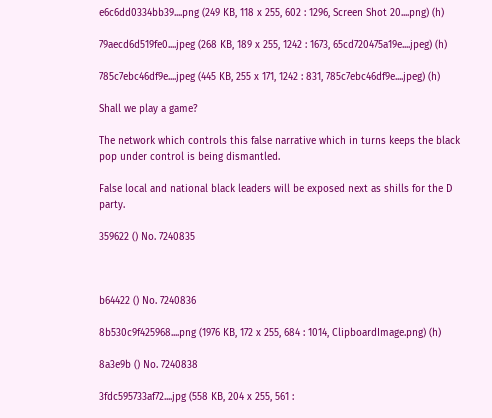e6c6dd0334bb39....png (249 KB, 118 x 255, 602 : 1296, Screen Shot 20....png) (h)

79aecd6d519fe0....jpeg (268 KB, 189 x 255, 1242 : 1673, 65cd720475a19e....jpeg) (h)

785c7ebc46df9e....jpeg (445 KB, 255 x 171, 1242 : 831, 785c7ebc46df9e....jpeg) (h)

Shall we play a game?

The network which controls this false narrative which in turns keeps the black pop under control is being dismantled.

False local and national black leaders will be exposed next as shills for the D party.

359622 () No. 7240835



b64422 () No. 7240836

8b530c9f425968....png (1976 KB, 172 x 255, 684 : 1014, ClipboardImage.png) (h)

8a3e9b () No. 7240838

3fdc595733af72....jpg (558 KB, 204 x 255, 561 :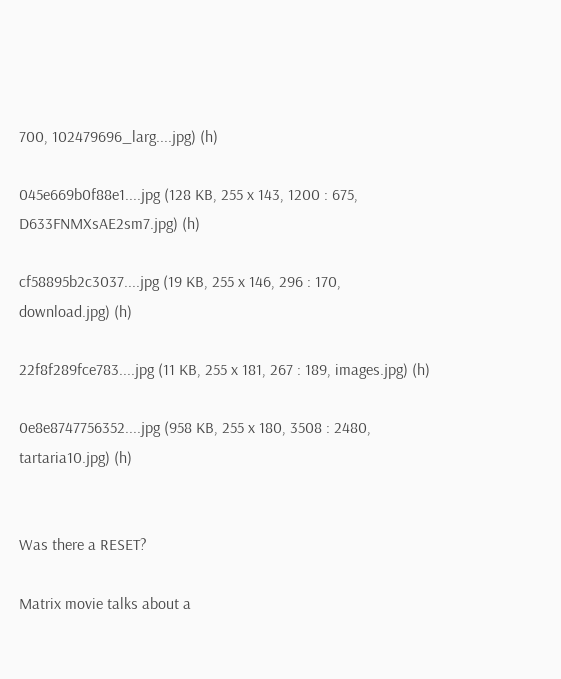700, 102479696_larg....jpg) (h)

045e669b0f88e1....jpg (128 KB, 255 x 143, 1200 : 675, D633FNMXsAE2sm7.jpg) (h)

cf58895b2c3037....jpg (19 KB, 255 x 146, 296 : 170, download.jpg) (h)

22f8f289fce783....jpg (11 KB, 255 x 181, 267 : 189, images.jpg) (h)

0e8e8747756352....jpg (958 KB, 255 x 180, 3508 : 2480, tartaria10.jpg) (h)


Was there a RESET?

Matrix movie talks about a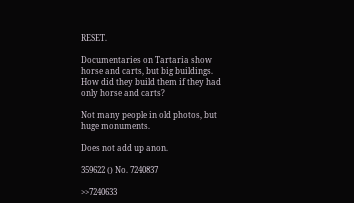RESET.

Documentaries on Tartaria show horse and carts, but big buildings. How did they build them if they had only horse and carts?

Not many people in old photos, but huge monuments.

Does not add up anon.

359622 () No. 7240837

>>7240633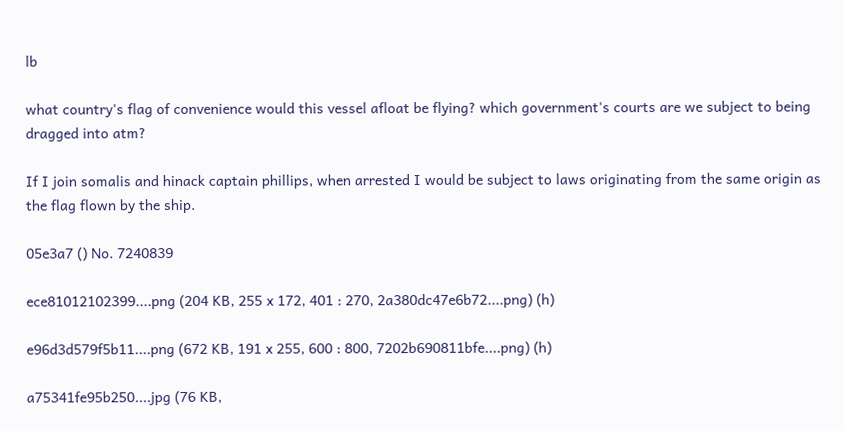lb

what country's flag of convenience would this vessel afloat be flying? which government's courts are we subject to being dragged into atm?

If I join somalis and hinack captain phillips, when arrested I would be subject to laws originating from the same origin as the flag flown by the ship.

05e3a7 () No. 7240839

ece81012102399....png (204 KB, 255 x 172, 401 : 270, 2a380dc47e6b72....png) (h)

e96d3d579f5b11....png (672 KB, 191 x 255, 600 : 800, 7202b690811bfe....png) (h)

a75341fe95b250....jpg (76 KB,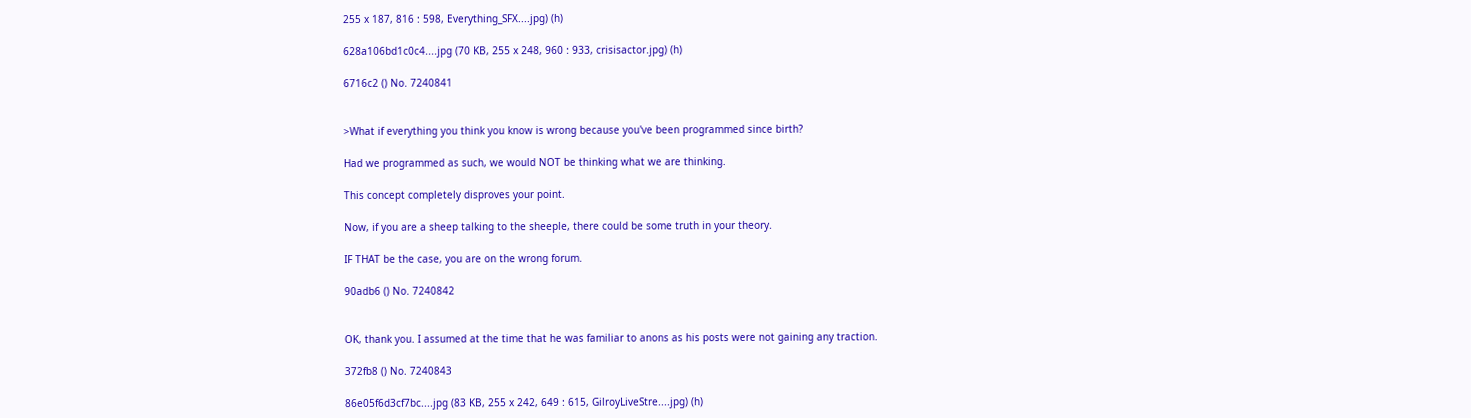255 x 187, 816 : 598, Everything_SFX....jpg) (h)

628a106bd1c0c4....jpg (70 KB, 255 x 248, 960 : 933, crisisactor.jpg) (h)

6716c2 () No. 7240841


>What if everything you think you know is wrong because you've been programmed since birth?

Had we programmed as such, we would NOT be thinking what we are thinking.

This concept completely disproves your point.

Now, if you are a sheep talking to the sheeple, there could be some truth in your theory.

IF THAT be the case, you are on the wrong forum.

90adb6 () No. 7240842


OK, thank you. I assumed at the time that he was familiar to anons as his posts were not gaining any traction.

372fb8 () No. 7240843

86e05f6d3cf7bc....jpg (83 KB, 255 x 242, 649 : 615, GilroyLiveStre....jpg) (h)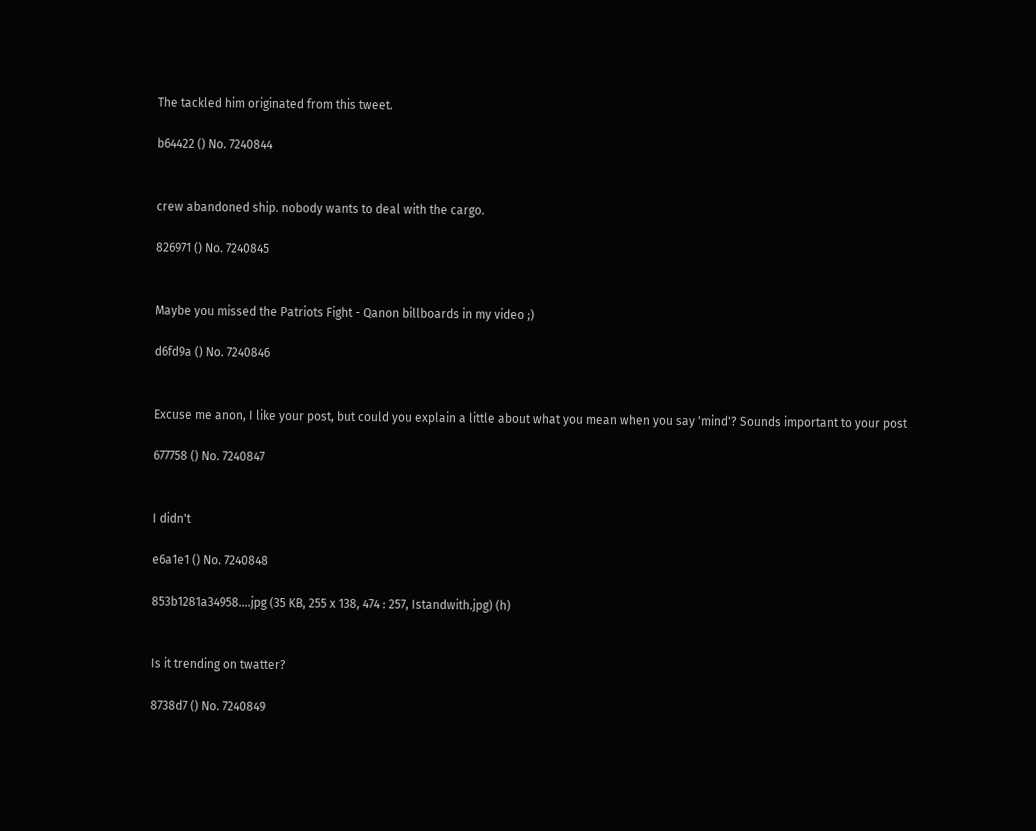The tackled him originated from this tweet.

b64422 () No. 7240844


crew abandoned ship. nobody wants to deal with the cargo.

826971 () No. 7240845


Maybe you missed the Patriots Fight - Qanon billboards in my video ;)

d6fd9a () No. 7240846


Excuse me anon, I like your post, but could you explain a little about what you mean when you say 'mind'? Sounds important to your post

677758 () No. 7240847


I didn't

e6a1e1 () No. 7240848

853b1281a34958....jpg (35 KB, 255 x 138, 474 : 257, Istandwith.jpg) (h)


Is it trending on twatter?

8738d7 () No. 7240849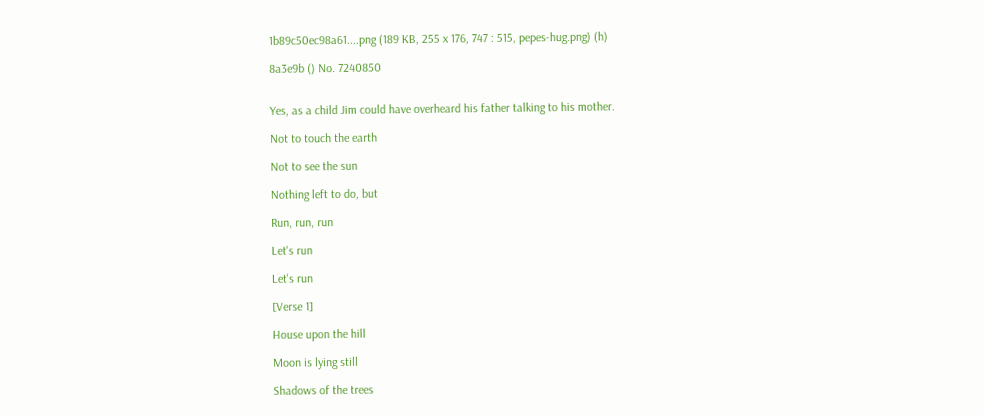1b89c50ec98a61....png (189 KB, 255 x 176, 747 : 515, pepes-hug.png) (h)

8a3e9b () No. 7240850


Yes, as a child Jim could have overheard his father talking to his mother.

Not to touch the earth

Not to see the sun

Nothing left to do, but

Run, run, run

Let's run

Let's run

[Verse 1]

House upon the hill

Moon is lying still

Shadows of the trees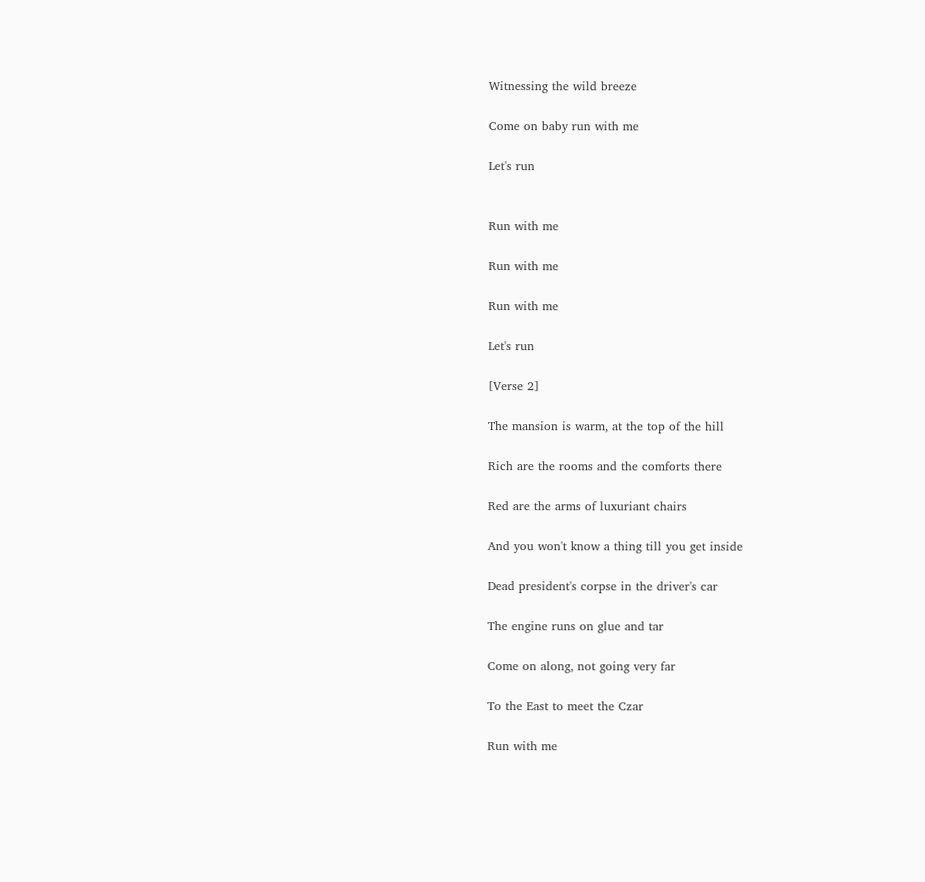Witnessing the wild breeze

Come on baby run with me

Let's run


Run with me

Run with me

Run with me

Let's run

[Verse 2]

The mansion is warm, at the top of the hill

Rich are the rooms and the comforts there

Red are the arms of luxuriant chairs

And you won't know a thing till you get inside

Dead president's corpse in the driver's car

The engine runs on glue and tar

Come on along, not going very far

To the East to meet the Czar

Run with me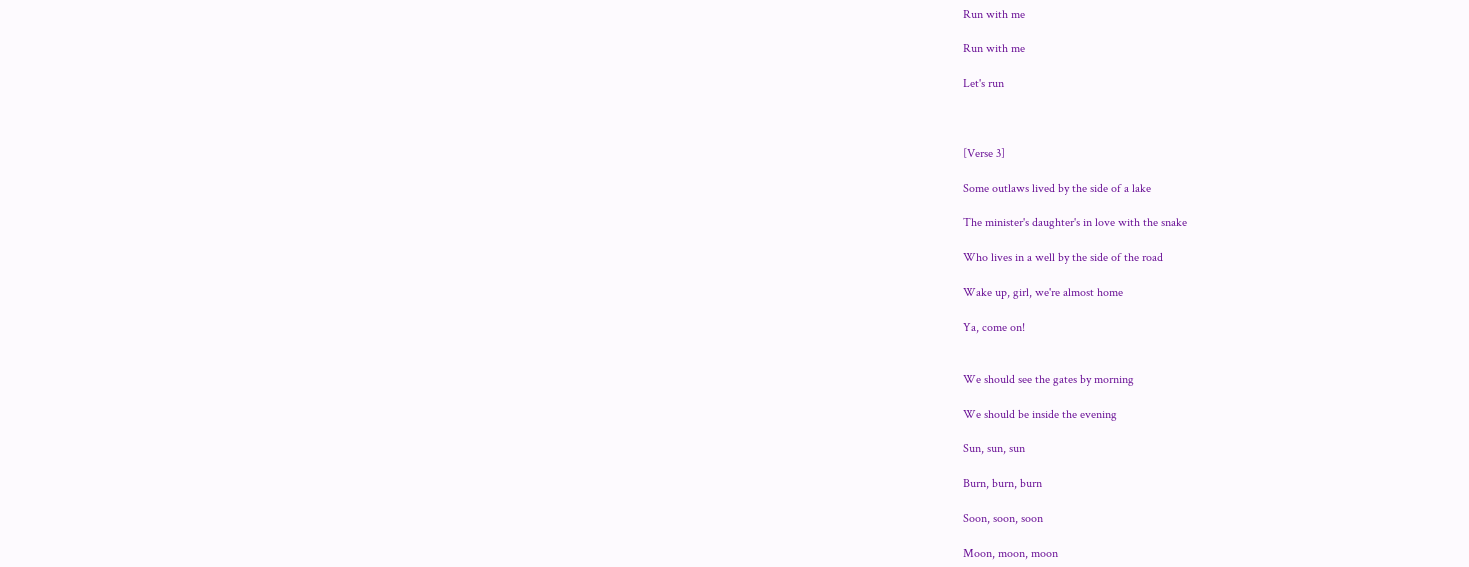Run with me

Run with me

Let's run



[Verse 3]

Some outlaws lived by the side of a lake

The minister's daughter's in love with the snake

Who lives in a well by the side of the road

Wake up, girl, we're almost home

Ya, come on!


We should see the gates by morning

We should be inside the evening

Sun, sun, sun

Burn, burn, burn

Soon, soon, soon

Moon, moon, moon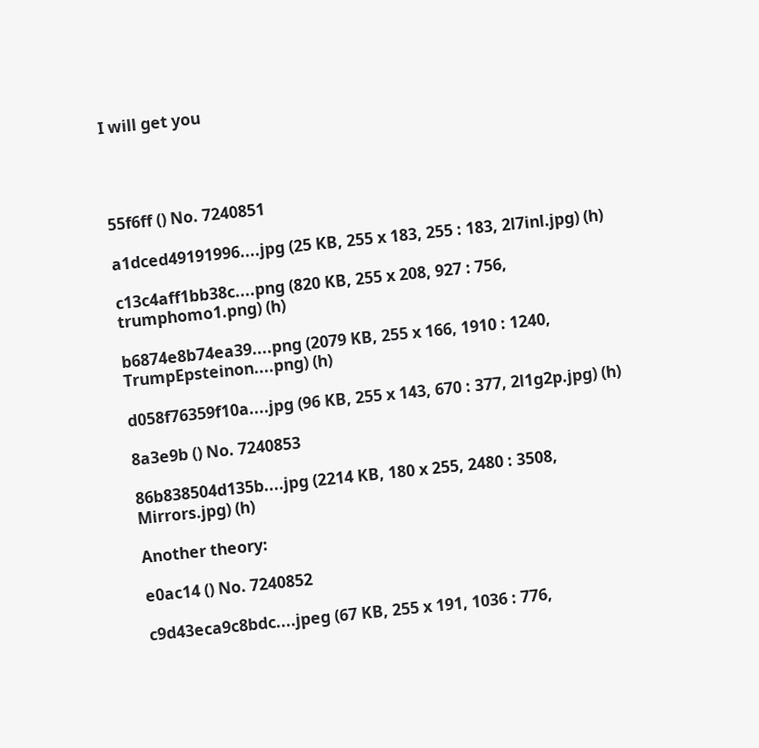I will get you




55f6ff () No. 7240851

a1dced49191996....jpg (25 KB, 255 x 183, 255 : 183, 2l7inl.jpg) (h)

c13c4aff1bb38c....png (820 KB, 255 x 208, 927 : 756, trumphomo1.png) (h)

b6874e8b74ea39....png (2079 KB, 255 x 166, 1910 : 1240, TrumpEpsteinon....png) (h)

d058f76359f10a....jpg (96 KB, 255 x 143, 670 : 377, 2l1g2p.jpg) (h)

8a3e9b () No. 7240853

86b838504d135b....jpg (2214 KB, 180 x 255, 2480 : 3508, Mirrors.jpg) (h)

Another theory:

e0ac14 () No. 7240852

c9d43eca9c8bdc....jpeg (67 KB, 255 x 191, 1036 : 776,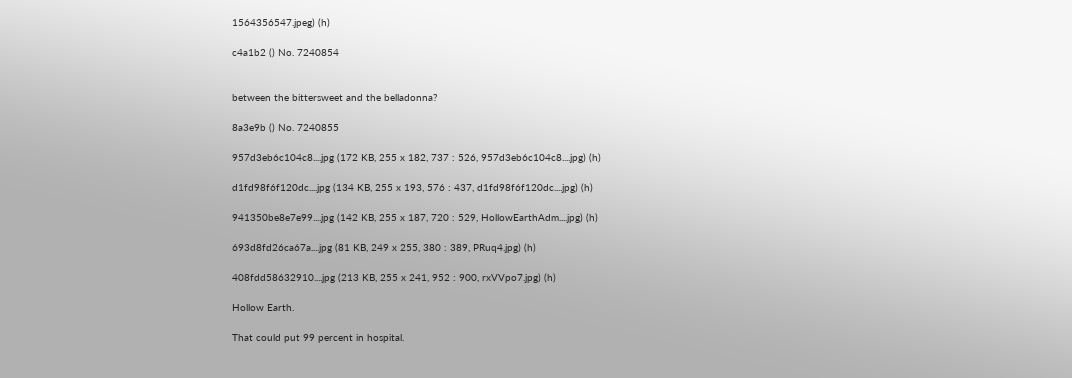1564356547.jpeg) (h)

c4a1b2 () No. 7240854


between the bittersweet and the belladonna?

8a3e9b () No. 7240855

957d3eb6c104c8....jpg (172 KB, 255 x 182, 737 : 526, 957d3eb6c104c8....jpg) (h)

d1fd98f6f120dc....jpg (134 KB, 255 x 193, 576 : 437, d1fd98f6f120dc....jpg) (h)

941350be8e7e99....jpg (142 KB, 255 x 187, 720 : 529, HollowEarthAdm....jpg) (h)

693d8fd26ca67a....jpg (81 KB, 249 x 255, 380 : 389, PRuq4.jpg) (h)

408fdd58632910....jpg (213 KB, 255 x 241, 952 : 900, rxVVpo7.jpg) (h)

Hollow Earth.

That could put 99 percent in hospital.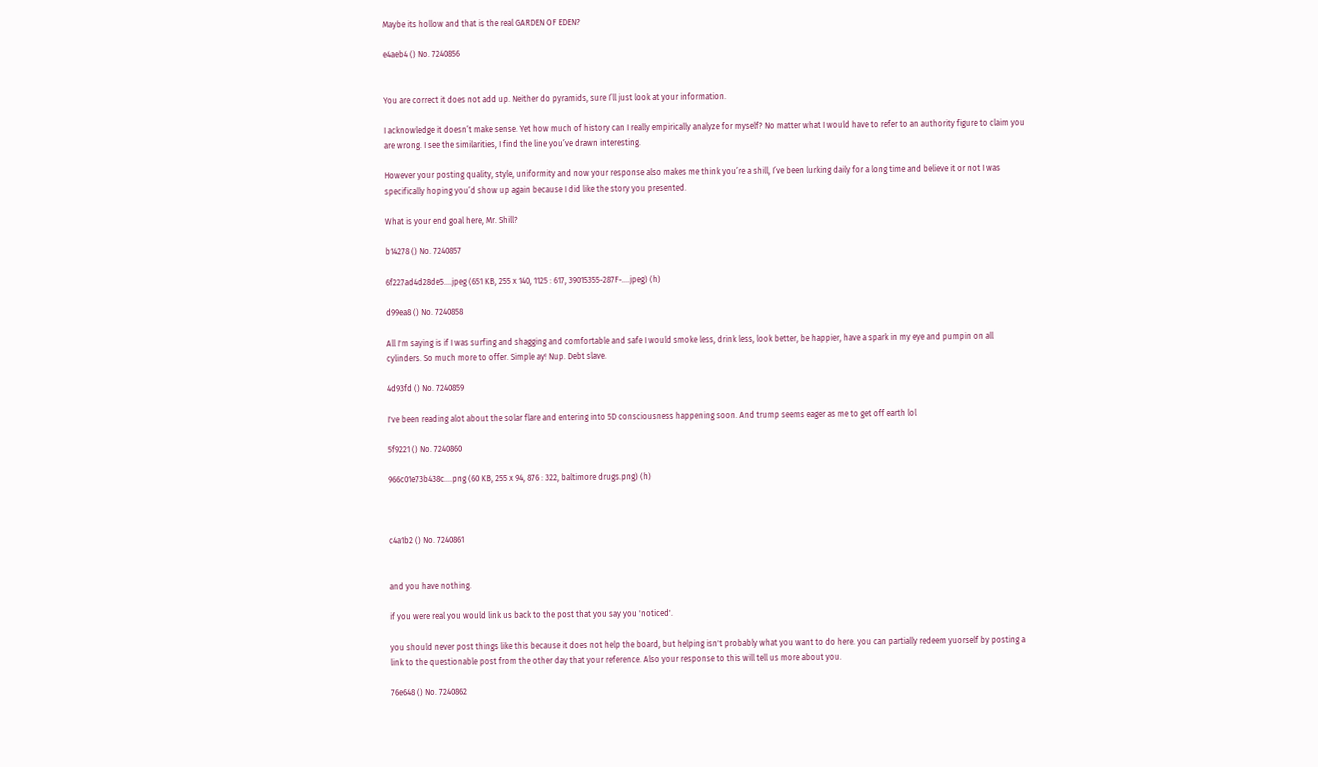Maybe its hollow and that is the real GARDEN OF EDEN?

e4aeb4 () No. 7240856


You are correct it does not add up. Neither do pyramids, sure I’ll just look at your information.

I acknowledge it doesn’t make sense. Yet how much of history can I really empirically analyze for myself? No matter what I would have to refer to an authority figure to claim you are wrong. I see the similarities, I find the line you’ve drawn interesting.

However your posting quality, style, uniformity and now your response also makes me think you’re a shill, I’ve been lurking daily for a long time and believe it or not I was specifically hoping you’d show up again because I did like the story you presented.

What is your end goal here, Mr. Shill?

b14278 () No. 7240857

6f227ad4d28de5....jpeg (651 KB, 255 x 140, 1125 : 617, 39015355-287F-....jpeg) (h)

d99ea8 () No. 7240858

All I'm saying is if I was surfing and shagging and comfortable and safe I would smoke less, drink less, look better, be happier, have a spark in my eye and pumpin on all cylinders. So much more to offer. Simple ay! Nup. Debt slave.

4d93fd () No. 7240859

I've been reading alot about the solar flare and entering into 5D consciousness happening soon. And trump seems eager as me to get off earth lol

5f9221 () No. 7240860

966c01e73b438c....png (60 KB, 255 x 94, 876 : 322, baltimore drugs.png) (h)



c4a1b2 () No. 7240861


and you have nothing.

if you were real you would link us back to the post that you say you 'noticed'.

you should never post things like this because it does not help the board, but helping isn't probably what you want to do here. you can partially redeem yuorself by posting a link to the questionable post from the other day that your reference. Also your response to this will tell us more about you.

76e648 () No. 7240862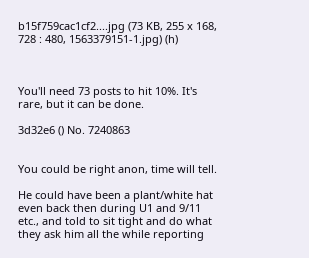b15f759cac1cf2....jpg (73 KB, 255 x 168, 728 : 480, 1563379151-1.jpg) (h)



You'll need 73 posts to hit 10%. It's rare, but it can be done.

3d32e6 () No. 7240863


You could be right anon, time will tell.

He could have been a plant/white hat even back then during U1 and 9/11 etc., and told to sit tight and do what they ask him all the while reporting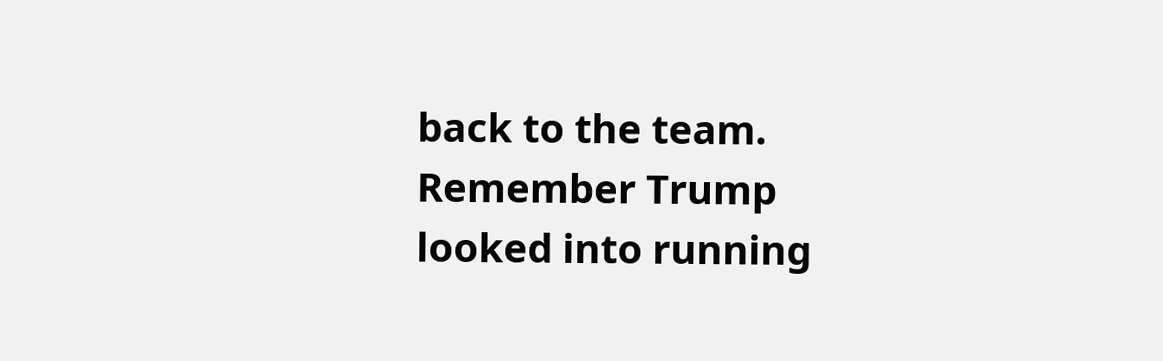back to the team. Remember Trump looked into running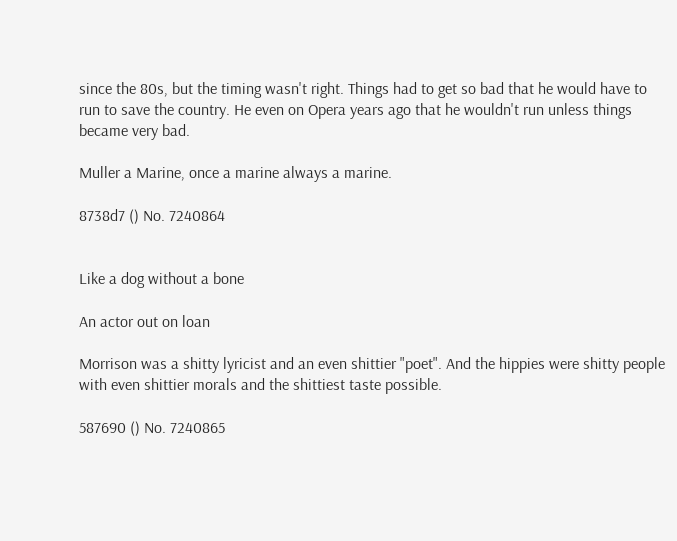since the 80s, but the timing wasn't right. Things had to get so bad that he would have to run to save the country. He even on Opera years ago that he wouldn't run unless things became very bad.

Muller a Marine, once a marine always a marine.

8738d7 () No. 7240864


Like a dog without a bone

An actor out on loan

Morrison was a shitty lyricist and an even shittier "poet". And the hippies were shitty people with even shittier morals and the shittiest taste possible.

587690 () No. 7240865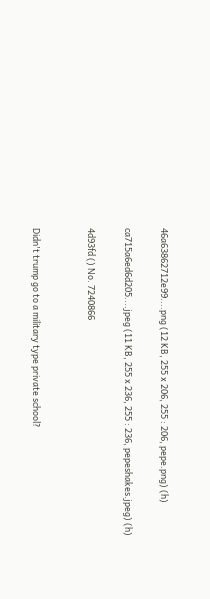46a63862712e99....png (12 KB, 255 x 206, 255 : 206, pepe.png) (h)

ca715a6ed6d205....jpeg (11 KB, 255 x 236, 255 : 236, pepeshakes.jpeg) (h)

4d93fd () No. 7240866


Didn't trump go to a military type private school?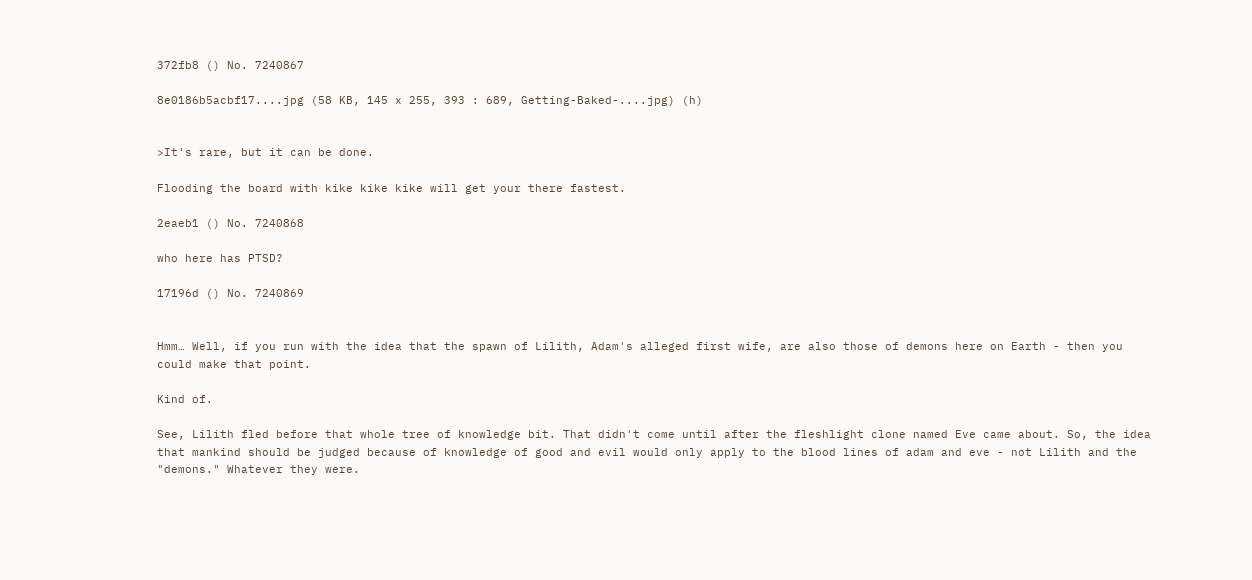372fb8 () No. 7240867

8e0186b5acbf17....jpg (58 KB, 145 x 255, 393 : 689, Getting-Baked-....jpg) (h)


>It's rare, but it can be done.

Flooding the board with kike kike kike will get your there fastest.

2eaeb1 () No. 7240868

who here has PTSD?

17196d () No. 7240869


Hmm… Well, if you run with the idea that the spawn of Lilith, Adam's alleged first wife, are also those of demons here on Earth - then you could make that point.

Kind of.

See, Lilith fled before that whole tree of knowledge bit. That didn't come until after the fleshlight clone named Eve came about. So, the idea that mankind should be judged because of knowledge of good and evil would only apply to the blood lines of adam and eve - not Lilith and the "demons." Whatever they were.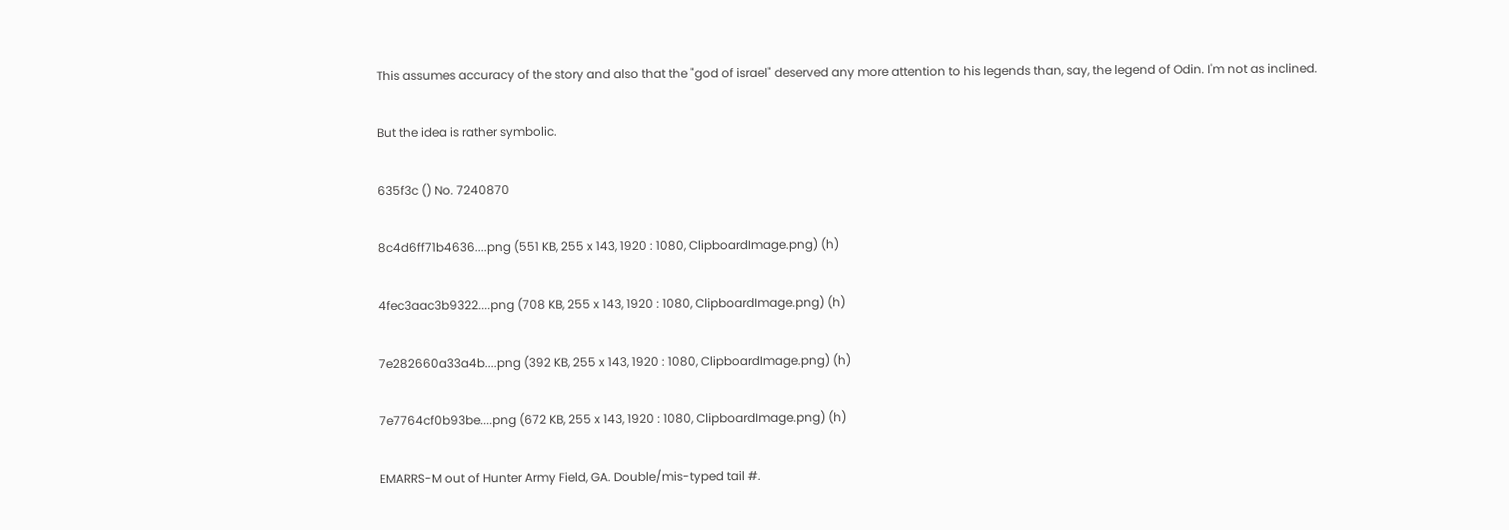This assumes accuracy of the story and also that the "god of israel" deserved any more attention to his legends than, say, the legend of Odin. I'm not as inclined.

But the idea is rather symbolic.

635f3c () No. 7240870

8c4d6ff71b4636....png (551 KB, 255 x 143, 1920 : 1080, ClipboardImage.png) (h)

4fec3aac3b9322....png (708 KB, 255 x 143, 1920 : 1080, ClipboardImage.png) (h)

7e282660a33a4b....png (392 KB, 255 x 143, 1920 : 1080, ClipboardImage.png) (h)

7e7764cf0b93be....png (672 KB, 255 x 143, 1920 : 1080, ClipboardImage.png) (h)

EMARRS-M out of Hunter Army Field, GA. Double/mis-typed tail #.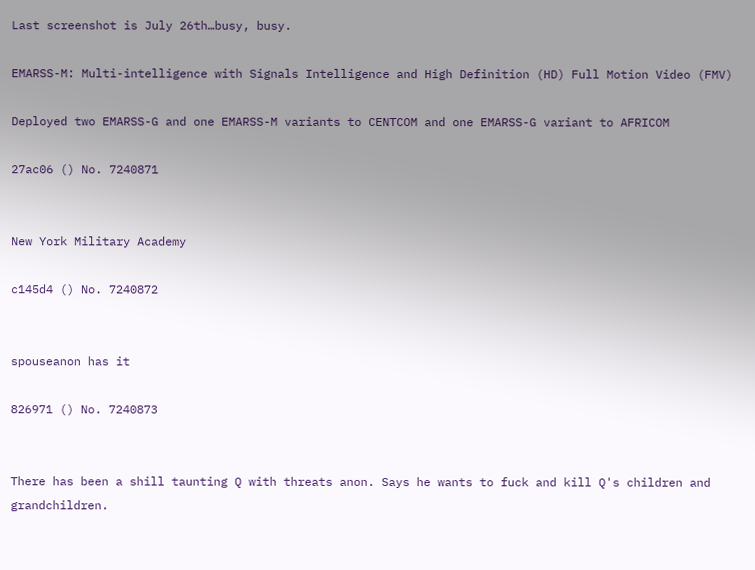Last screenshot is July 26th…busy, busy.

EMARSS-M: Multi-intelligence with Signals Intelligence and High Definition (HD) Full Motion Video (FMV)

Deployed two EMARSS-G and one EMARSS-M variants to CENTCOM and one EMARSS-G variant to AFRICOM

27ac06 () No. 7240871


New York Military Academy

c145d4 () No. 7240872


spouseanon has it

826971 () No. 7240873


There has been a shill taunting Q with threats anon. Says he wants to fuck and kill Q's children and grandchildren.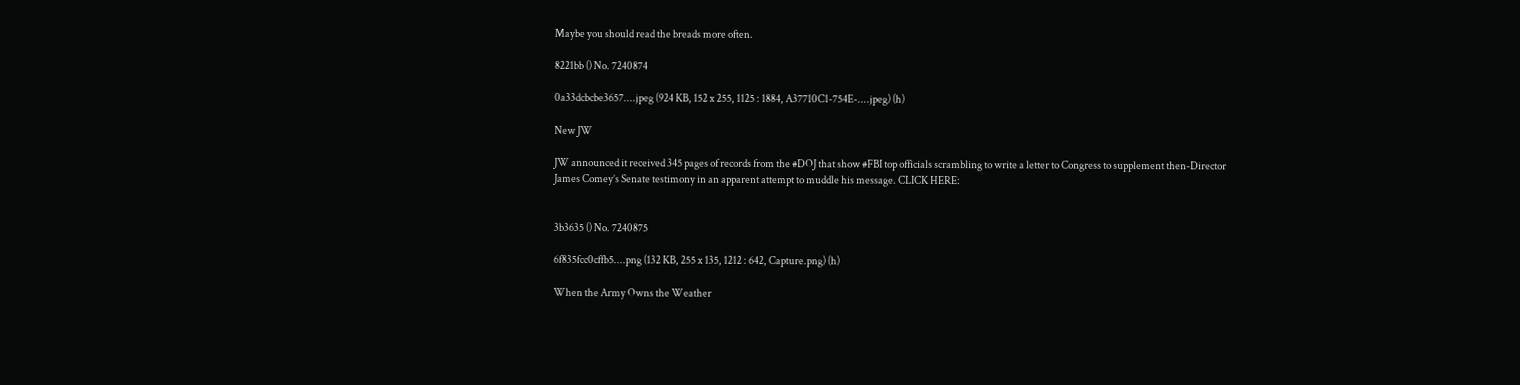Maybe you should read the breads more often.

8221bb () No. 7240874

0a33dcbcbe3657....jpeg (924 KB, 152 x 255, 1125 : 1884, A37710C1-754E-....jpeg) (h)

New JW

JW announced it received 345 pages of records from the #DOJ that show #FBI top officials scrambling to write a letter to Congress to supplement then-Director James Comey’s Senate testimony in an apparent attempt to muddle his message. CLICK HERE:


3b3635 () No. 7240875

6f835fcc0cffb5....png (132 KB, 255 x 135, 1212 : 642, Capture.png) (h)

When the Army Owns the Weather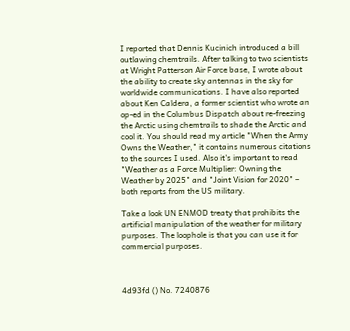I reported that Dennis Kucinich introduced a bill outlawing chemtrails. After talking to two scientists at Wright Patterson Air Force base, I wrote about the ability to create sky antennas in the sky for worldwide communications. I have also reported about Ken Caldera, a former scientist who wrote an op-ed in the Columbus Dispatch about re-freezing the Arctic using chemtrails to shade the Arctic and cool it. You should read my article "When the Army Owns the Weather," it contains numerous citations to the sources I used. Also it's important to read "Weather as a Force Multiplier: Owning the Weather by 2025" and "Joint Vision for 2020" – both reports from the US military.

Take a look UN ENMOD treaty that prohibits the artificial manipulation of the weather for military purposes. The loophole is that you can use it for commercial purposes.



4d93fd () No. 7240876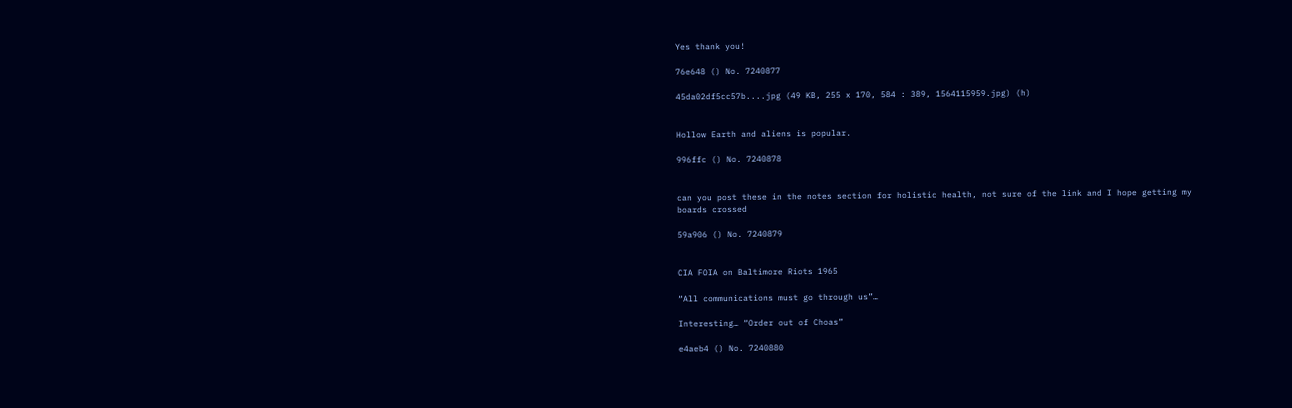Yes thank you!

76e648 () No. 7240877

45da02df5cc57b....jpg (49 KB, 255 x 170, 584 : 389, 1564115959.jpg) (h)


Hollow Earth and aliens is popular.

996ffc () No. 7240878


can you post these in the notes section for holistic health, not sure of the link and I hope getting my boards crossed

59a906 () No. 7240879


CIA FOIA on Baltimore Riots 1965

“All communications must go through us”…

Interesting… “Order out of Choas”

e4aeb4 () No. 7240880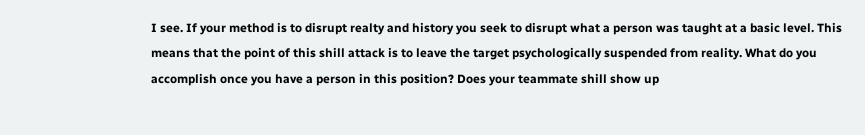I see. If your method is to disrupt realty and history you seek to disrupt what a person was taught at a basic level. This means that the point of this shill attack is to leave the target psychologically suspended from reality. What do you accomplish once you have a person in this position? Does your teammate shill show up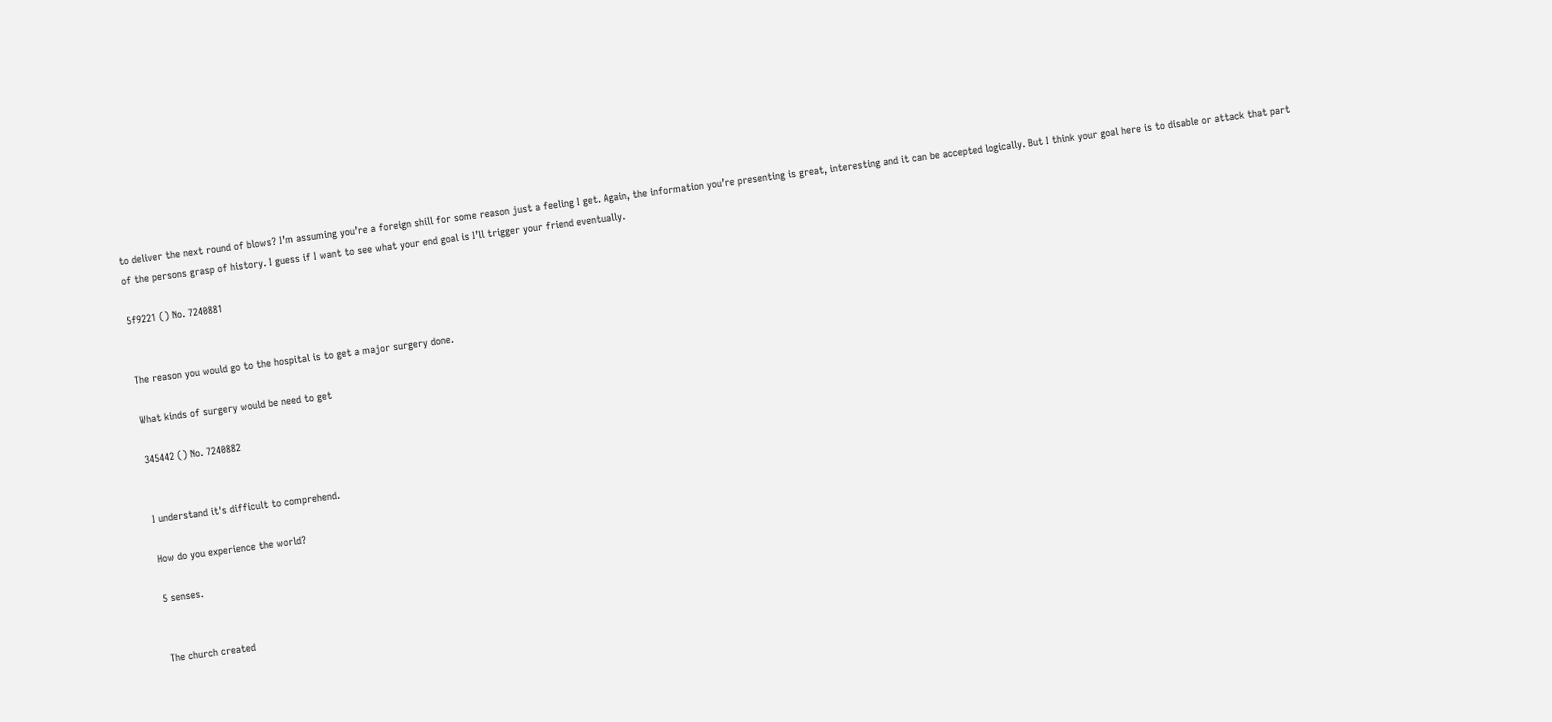to deliver the next round of blows? I’m assuming you’re a foreign shill for some reason just a feeling I get. Again, the information you’re presenting is great, interesting and it can be accepted logically. But I think your goal here is to disable or attack that part of the persons grasp of history. I guess if I want to see what your end goal is I’ll trigger your friend eventually.

5f9221 () No. 7240881


The reason you would go to the hospital is to get a major surgery done.

What kinds of surgery would be need to get

345442 () No. 7240882


I understand it's difficult to comprehend.

How do you experience the world?

5 senses.


The church created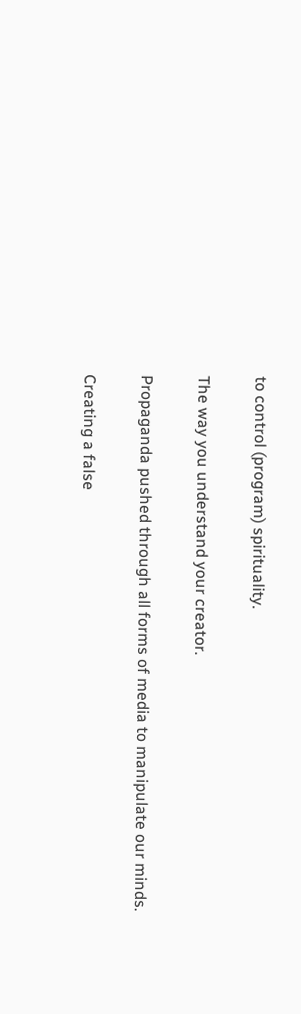to control (program) spirituality.

The way you understand your creator.

Propaganda pushed through all forms of media to manipulate our minds.

Creating a false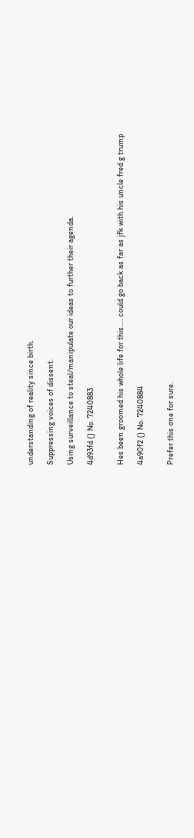understanding of reality since birth.

Suppressing voices of dissent.

Using surveillance to steal/manipulate our ideas to further their agenda.

4d93fd () No. 7240883


Hes been groomed his whole life for this…. could go back as far as jfk with his uncle fred g trump

4a90f2 () No. 7240884


Prefer this one for sure.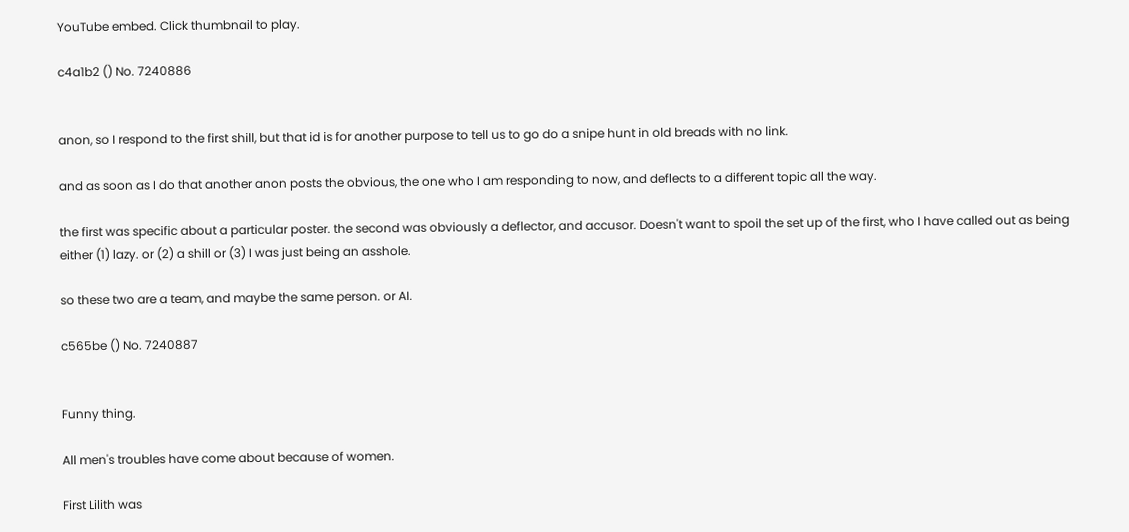YouTube embed. Click thumbnail to play.

c4a1b2 () No. 7240886


anon, so I respond to the first shill, but that id is for another purpose to tell us to go do a snipe hunt in old breads with no link.

and as soon as I do that another anon posts the obvious, the one who I am responding to now, and deflects to a different topic all the way.

the first was specific about a particular poster. the second was obviously a deflector, and accusor. Doesn't want to spoil the set up of the first, who I have called out as being either (1) lazy. or (2) a shill or (3) I was just being an asshole.

so these two are a team, and maybe the same person. or AI.

c565be () No. 7240887


Funny thing.

All men's troubles have come about because of women.

First Lilith was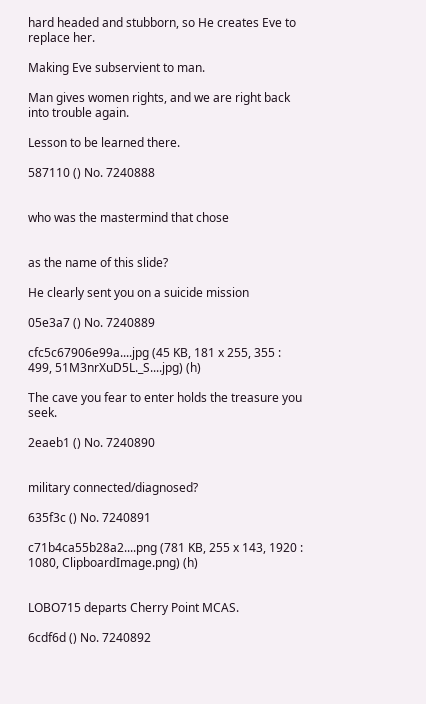hard headed and stubborn, so He creates Eve to replace her.

Making Eve subservient to man.

Man gives women rights, and we are right back into trouble again.

Lesson to be learned there.

587110 () No. 7240888


who was the mastermind that chose


as the name of this slide?

He clearly sent you on a suicide mission

05e3a7 () No. 7240889

cfc5c67906e99a....jpg (45 KB, 181 x 255, 355 : 499, 51M3nrXuD5L._S....jpg) (h)

The cave you fear to enter holds the treasure you seek.

2eaeb1 () No. 7240890


military connected/diagnosed?

635f3c () No. 7240891

c71b4ca55b28a2....png (781 KB, 255 x 143, 1920 : 1080, ClipboardImage.png) (h)


LOBO715 departs Cherry Point MCAS.

6cdf6d () No. 7240892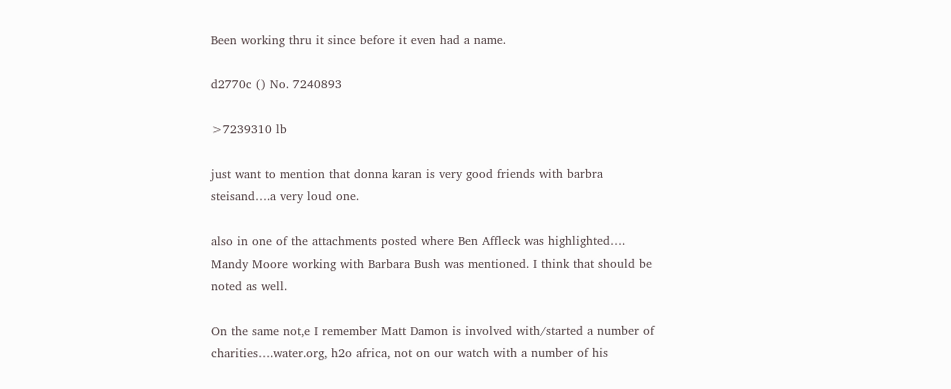Been working thru it since before it even had a name.

d2770c () No. 7240893

>7239310 lb

just want to mention that donna karan is very good friends with barbra steisand….a very loud one.

also in one of the attachments posted where Ben Affleck was highlighted…. Mandy Moore working with Barbara Bush was mentioned. I think that should be noted as well.

On the same not,e I remember Matt Damon is involved with/started a number of charities….water.org, h2o africa, not on our watch with a number of his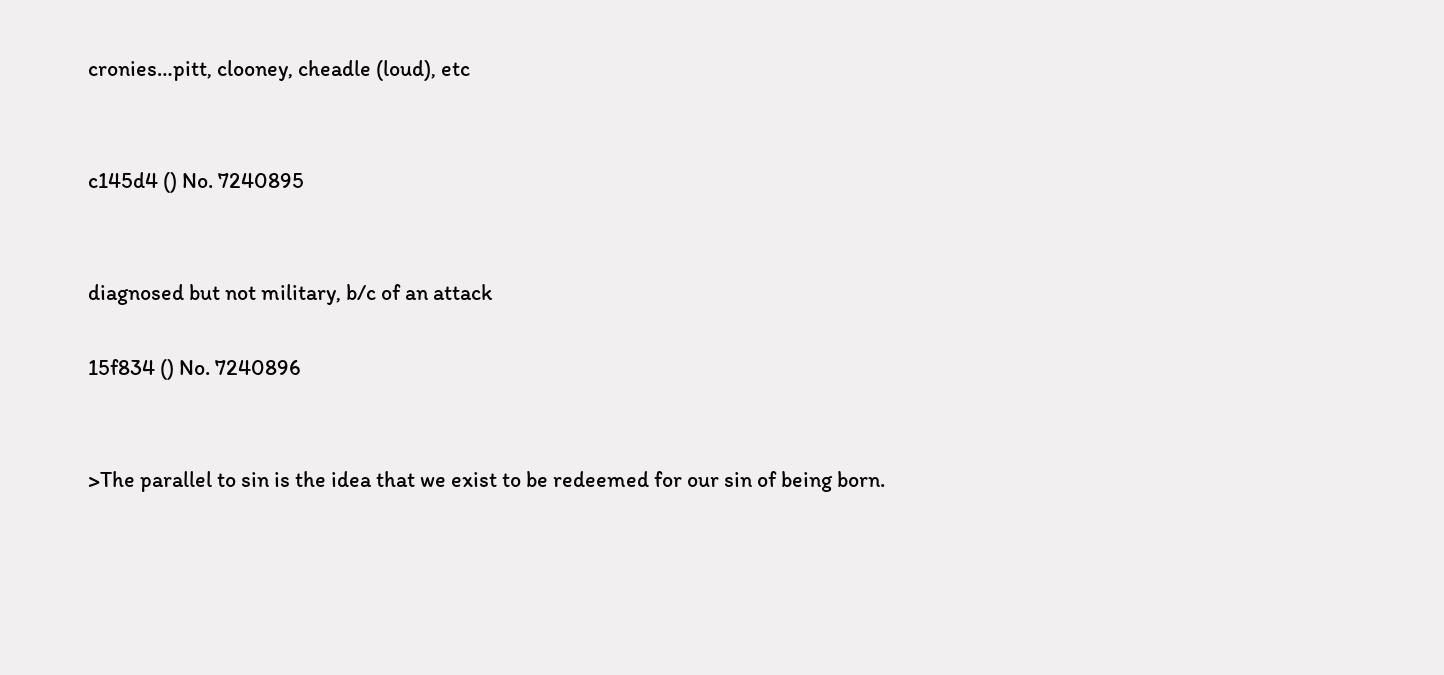cronies…pitt, clooney, cheadle (loud), etc


c145d4 () No. 7240895


diagnosed but not military, b/c of an attack

15f834 () No. 7240896


>The parallel to sin is the idea that we exist to be redeemed for our sin of being born.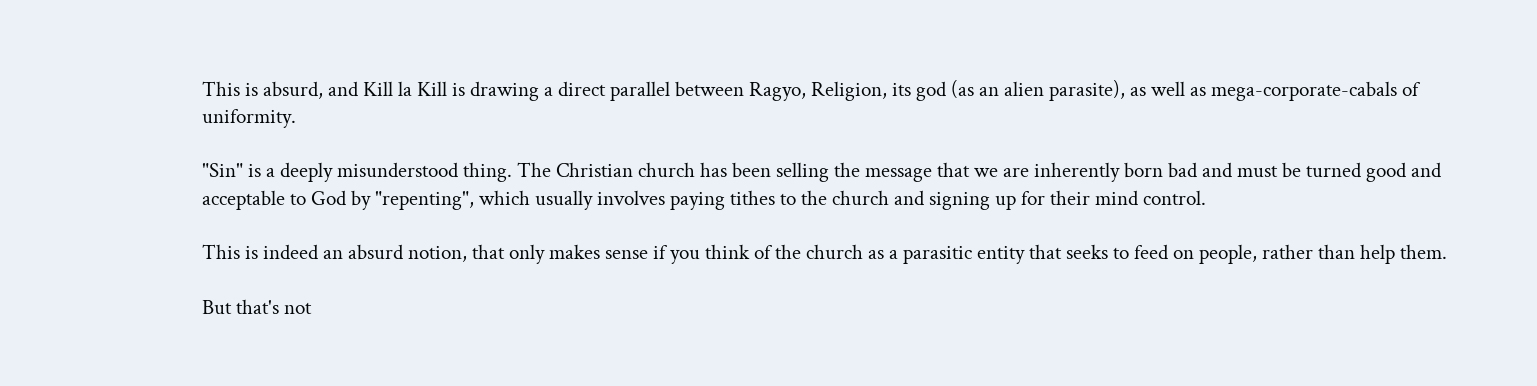This is absurd, and Kill la Kill is drawing a direct parallel between Ragyo, Religion, its god (as an alien parasite), as well as mega-corporate-cabals of uniformity.

"Sin" is a deeply misunderstood thing. The Christian church has been selling the message that we are inherently born bad and must be turned good and acceptable to God by "repenting", which usually involves paying tithes to the church and signing up for their mind control.

This is indeed an absurd notion, that only makes sense if you think of the church as a parasitic entity that seeks to feed on people, rather than help them.

But that's not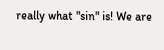really what "sin" is! We are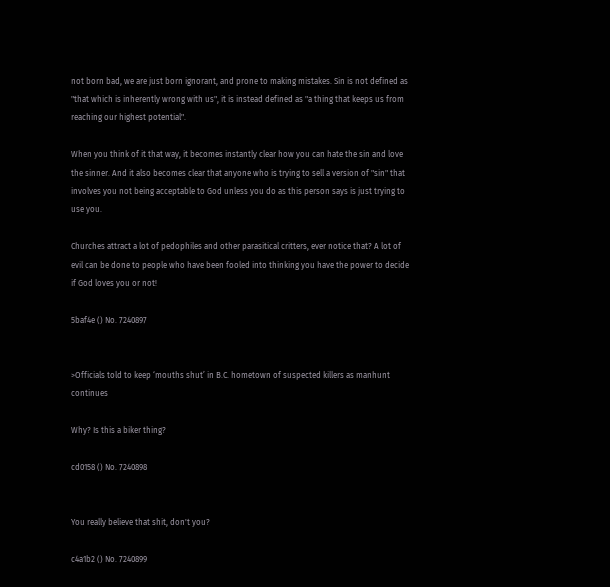not born bad, we are just born ignorant, and prone to making mistakes. Sin is not defined as "that which is inherently wrong with us", it is instead defined as "a thing that keeps us from reaching our highest potential".

When you think of it that way, it becomes instantly clear how you can hate the sin and love the sinner. And it also becomes clear that anyone who is trying to sell a version of "sin" that involves you not being acceptable to God unless you do as this person says is just trying to use you.

Churches attract a lot of pedophiles and other parasitical critters, ever notice that? A lot of evil can be done to people who have been fooled into thinking you have the power to decide if God loves you or not!

5baf4e () No. 7240897


>Officials told to keep ‘mouths shut’ in B.C. hometown of suspected killers as manhunt continues

Why? Is this a biker thing?

cd0158 () No. 7240898


You really believe that shit, don't you?

c4a1b2 () No. 7240899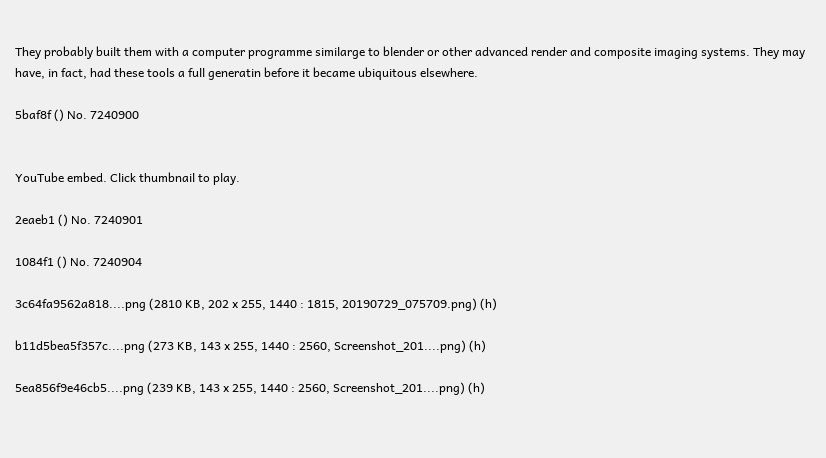They probably built them with a computer programme similarge to blender or other advanced render and composite imaging systems. They may have, in fact, had these tools a full generatin before it became ubiquitous elsewhere.

5baf8f () No. 7240900


YouTube embed. Click thumbnail to play.

2eaeb1 () No. 7240901

1084f1 () No. 7240904

3c64fa9562a818....png (2810 KB, 202 x 255, 1440 : 1815, 20190729_075709.png) (h)

b11d5bea5f357c....png (273 KB, 143 x 255, 1440 : 2560, Screenshot_201....png) (h)

5ea856f9e46cb5....png (239 KB, 143 x 255, 1440 : 2560, Screenshot_201....png) (h)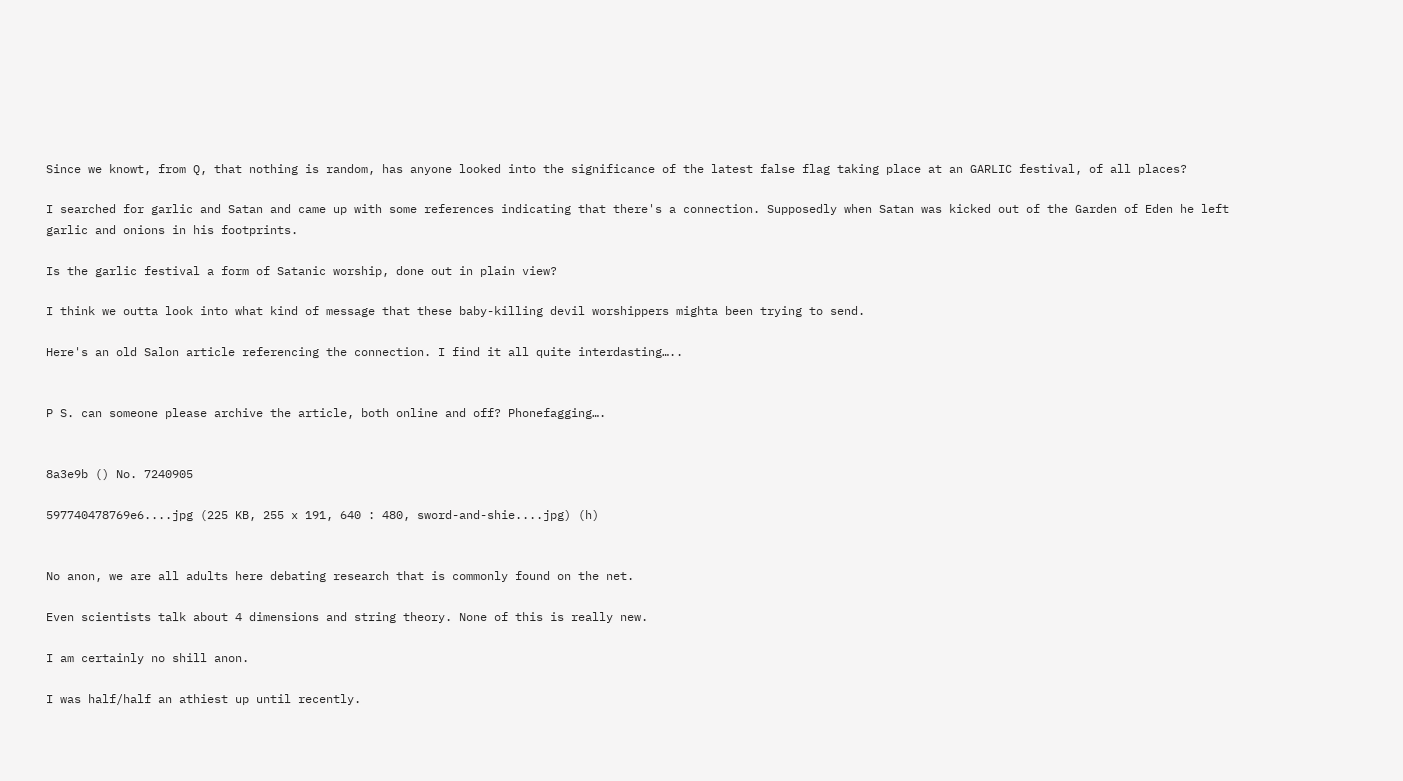Since we knowt, from Q, that nothing is random, has anyone looked into the significance of the latest false flag taking place at an GARLIC festival, of all places?

I searched for garlic and Satan and came up with some references indicating that there's a connection. Supposedly when Satan was kicked out of the Garden of Eden he left garlic and onions in his footprints.

Is the garlic festival a form of Satanic worship, done out in plain view?

I think we outta look into what kind of message that these baby-killing devil worshippers mighta been trying to send.

Here's an old Salon article referencing the connection. I find it all quite interdasting…..


P S. can someone please archive the article, both online and off? Phonefagging….


8a3e9b () No. 7240905

597740478769e6....jpg (225 KB, 255 x 191, 640 : 480, sword-and-shie....jpg) (h)


No anon, we are all adults here debating research that is commonly found on the net.

Even scientists talk about 4 dimensions and string theory. None of this is really new.

I am certainly no shill anon.

I was half/half an athiest up until recently.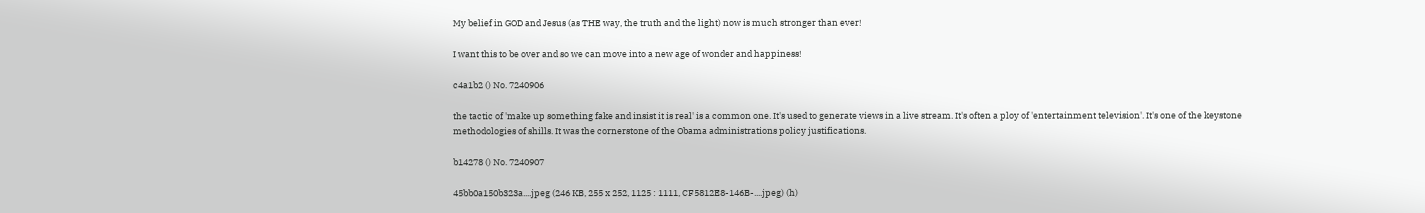My belief in GOD and Jesus (as THE way, the truth and the light) now is much stronger than ever!

I want this to be over and so we can move into a new age of wonder and happiness!

c4a1b2 () No. 7240906

the tactic of 'make up something fake and insist it is real' is a common one. It's used to generate views in a live stream. It's often a ploy of 'entertainment television'. It's one of the keystone methodologies of shills. It was the cornerstone of the Obama administrations policy justifications.

b14278 () No. 7240907

45bb0a150b323a....jpeg (246 KB, 255 x 252, 1125 : 1111, CF5812E8-146B-....jpeg) (h)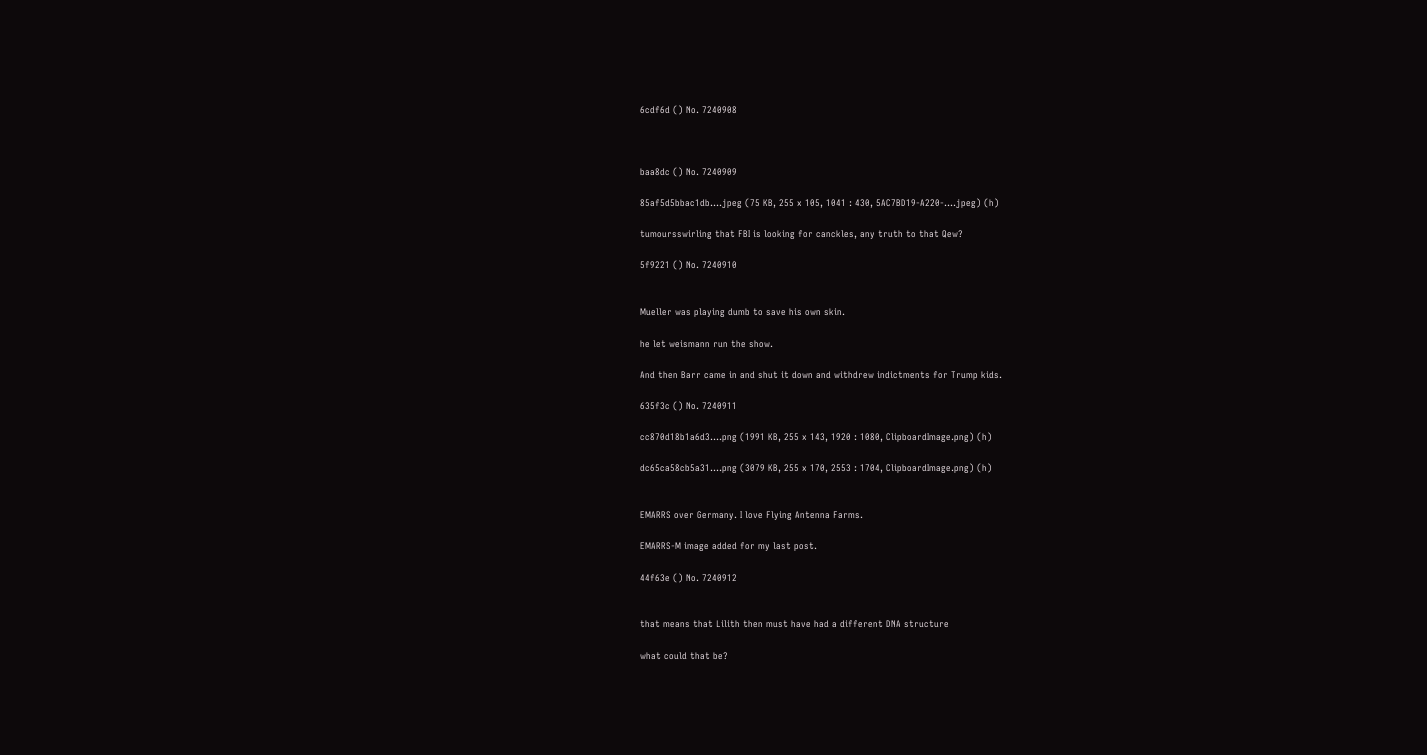6cdf6d () No. 7240908



baa8dc () No. 7240909

85af5d5bbac1db....jpeg (75 KB, 255 x 105, 1041 : 430, 5AC7BD19-A220-....jpeg) (h)

tumoursswirling that FBI is looking for canckles, any truth to that Qew?

5f9221 () No. 7240910


Mueller was playing dumb to save his own skin.

he let weismann run the show.

And then Barr came in and shut it down and withdrew indictments for Trump kids.

635f3c () No. 7240911

cc870d18b1a6d3....png (1991 KB, 255 x 143, 1920 : 1080, ClipboardImage.png) (h)

dc65ca58cb5a31....png (3079 KB, 255 x 170, 2553 : 1704, ClipboardImage.png) (h)


EMARRS over Germany. I love Flying Antenna Farms.

EMARRS-M image added for my last post.

44f63e () No. 7240912


that means that Lilith then must have had a different DNA structure

what could that be?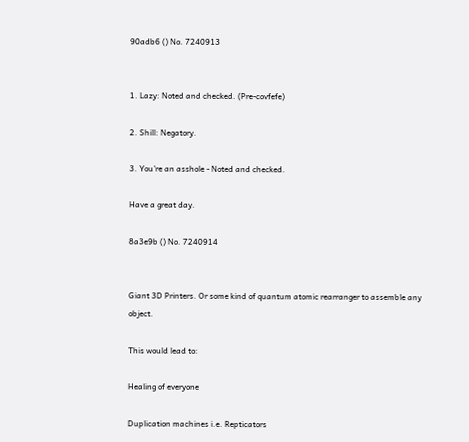90adb6 () No. 7240913


1. Lazy: Noted and checked. (Pre-covfefe)

2. Shill: Negatory.

3. You're an asshole - Noted and checked.

Have a great day.

8a3e9b () No. 7240914


Giant 3D Printers. Or some kind of quantum atomic rearranger to assemble any object.

This would lead to:

Healing of everyone

Duplication machines i.e. Repticators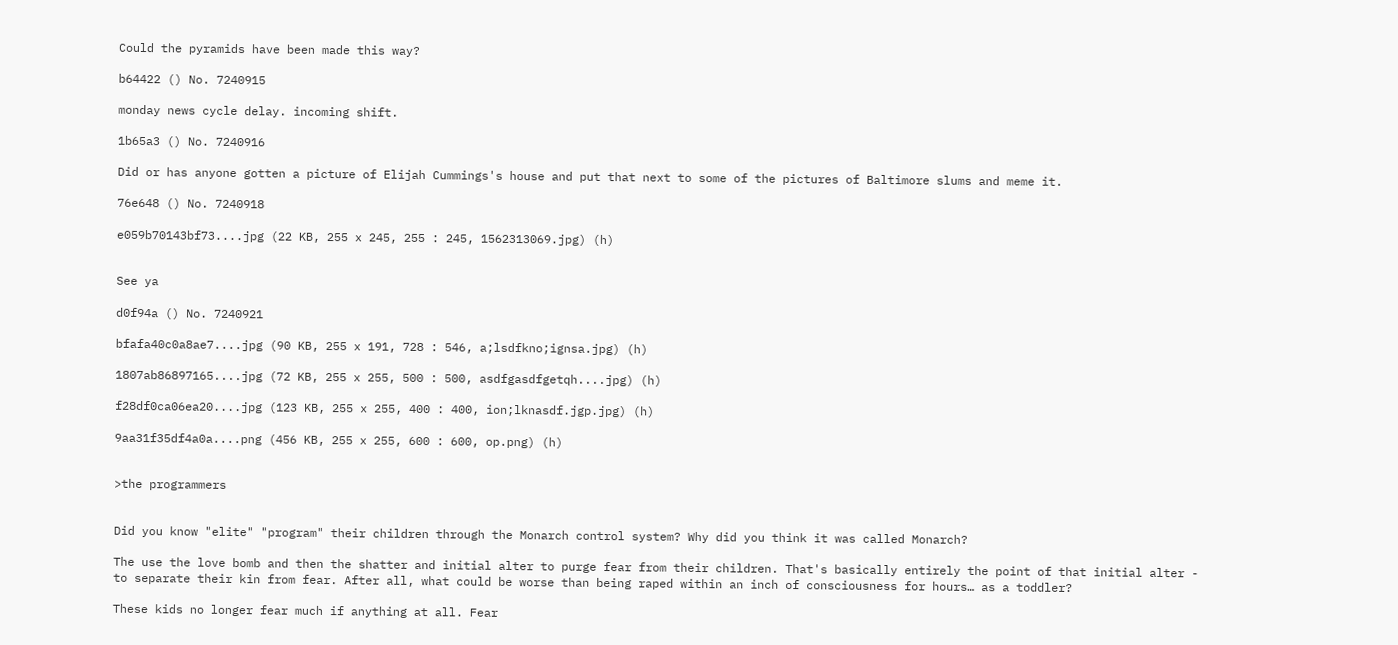Could the pyramids have been made this way?

b64422 () No. 7240915

monday news cycle delay. incoming shift.

1b65a3 () No. 7240916

Did or has anyone gotten a picture of Elijah Cummings's house and put that next to some of the pictures of Baltimore slums and meme it.

76e648 () No. 7240918

e059b70143bf73....jpg (22 KB, 255 x 245, 255 : 245, 1562313069.jpg) (h)


See ya

d0f94a () No. 7240921

bfafa40c0a8ae7....jpg (90 KB, 255 x 191, 728 : 546, a;lsdfkno;ignsa.jpg) (h)

1807ab86897165....jpg (72 KB, 255 x 255, 500 : 500, asdfgasdfgetqh....jpg) (h)

f28df0ca06ea20....jpg (123 KB, 255 x 255, 400 : 400, ion;lknasdf.jgp.jpg) (h)

9aa31f35df4a0a....png (456 KB, 255 x 255, 600 : 600, op.png) (h)


>the programmers


Did you know "elite" "program" their children through the Monarch control system? Why did you think it was called Monarch?

The use the love bomb and then the shatter and initial alter to purge fear from their children. That's basically entirely the point of that initial alter - to separate their kin from fear. After all, what could be worse than being raped within an inch of consciousness for hours… as a toddler?

These kids no longer fear much if anything at all. Fear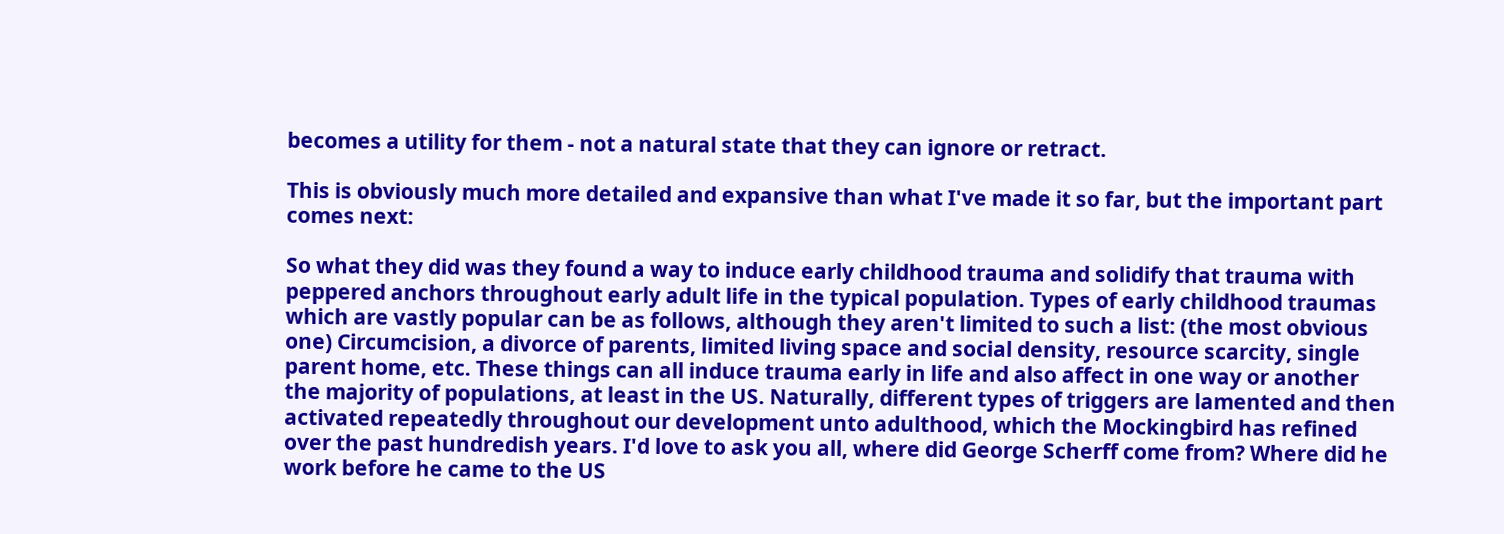becomes a utility for them - not a natural state that they can ignore or retract.

This is obviously much more detailed and expansive than what I've made it so far, but the important part comes next:

So what they did was they found a way to induce early childhood trauma and solidify that trauma with peppered anchors throughout early adult life in the typical population. Types of early childhood traumas which are vastly popular can be as follows, although they aren't limited to such a list: (the most obvious one) Circumcision, a divorce of parents, limited living space and social density, resource scarcity, single parent home, etc. These things can all induce trauma early in life and also affect in one way or another the majority of populations, at least in the US. Naturally, different types of triggers are lamented and then activated repeatedly throughout our development unto adulthood, which the Mockingbird has refined over the past hundredish years. I'd love to ask you all, where did George Scherff come from? Where did he work before he came to the US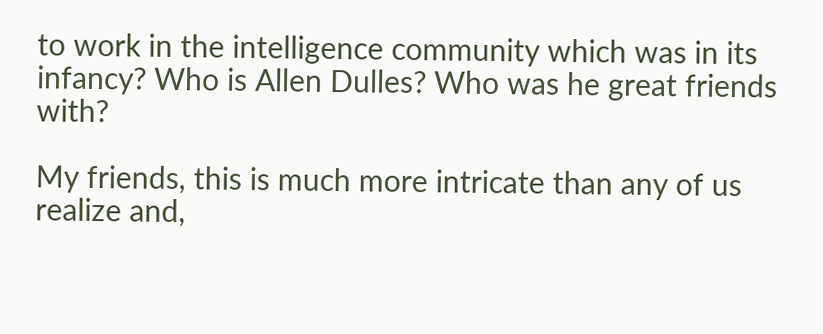to work in the intelligence community which was in its infancy? Who is Allen Dulles? Who was he great friends with?

My friends, this is much more intricate than any of us realize and,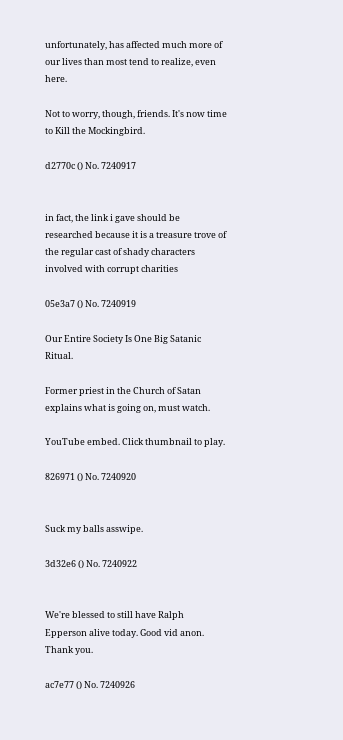unfortunately, has affected much more of our lives than most tend to realize, even here.

Not to worry, though, friends. It's now time to Kill the Mockingbird.

d2770c () No. 7240917


in fact, the link i gave should be researched because it is a treasure trove of the regular cast of shady characters involved with corrupt charities

05e3a7 () No. 7240919

Our Entire Society Is One Big Satanic Ritual.

Former priest in the Church of Satan explains what is going on, must watch.

YouTube embed. Click thumbnail to play.

826971 () No. 7240920


Suck my balls asswipe.

3d32e6 () No. 7240922


We're blessed to still have Ralph Epperson alive today. Good vid anon. Thank you.

ac7e77 () No. 7240926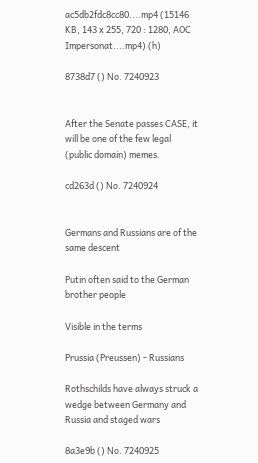ac5db2fdc8cc80....mp4 (15146 KB, 143 x 255, 720 : 1280, AOC Impersonat....mp4) (h)

8738d7 () No. 7240923


After the Senate passes CASE, it will be one of the few legal (public domain) memes.

cd263d () No. 7240924


Germans and Russians are of the same descent

Putin often said to the German brother people

Visible in the terms

Prussia (Preussen) - Russians

Rothschilds have always struck a wedge between Germany and Russia and staged wars

8a3e9b () No. 7240925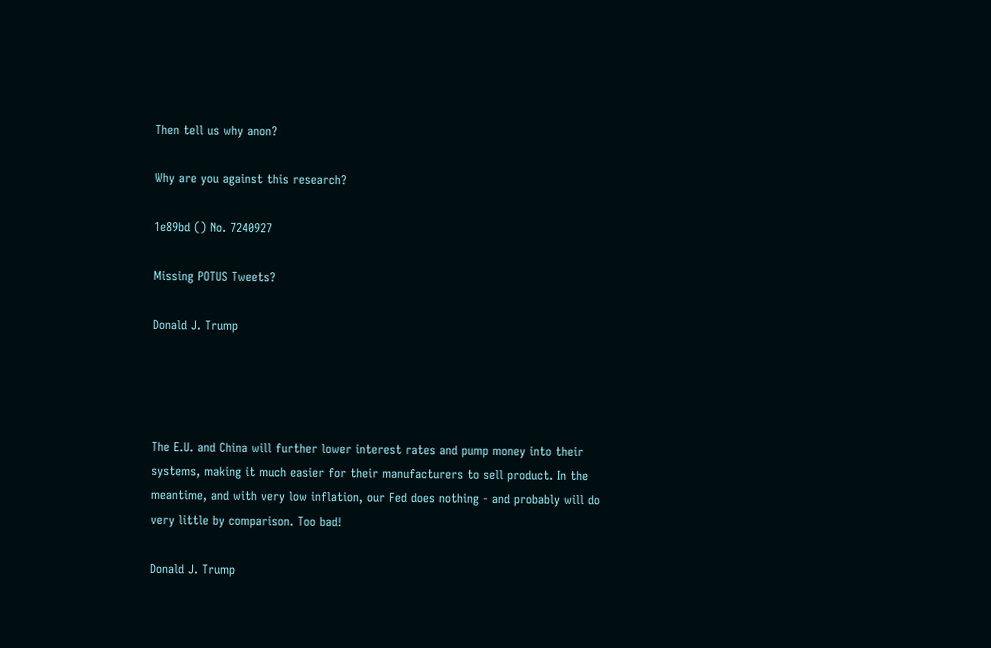Then tell us why anon?

Why are you against this research?

1e89bd () No. 7240927

Missing POTUS Tweets?

Donald J. Trump




The E.U. and China will further lower interest rates and pump money into their systems, making it much easier for their manufacturers to sell product. In the meantime, and with very low inflation, our Fed does nothing - and probably will do very little by comparison. Too bad!

Donald J. Trump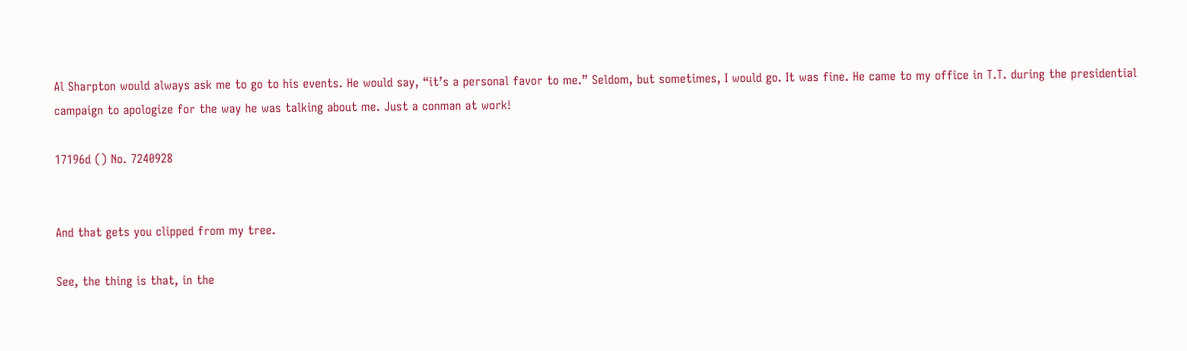Al Sharpton would always ask me to go to his events. He would say, “it’s a personal favor to me.” Seldom, but sometimes, I would go. It was fine. He came to my office in T.T. during the presidential campaign to apologize for the way he was talking about me. Just a conman at work!

17196d () No. 7240928


And that gets you clipped from my tree.

See, the thing is that, in the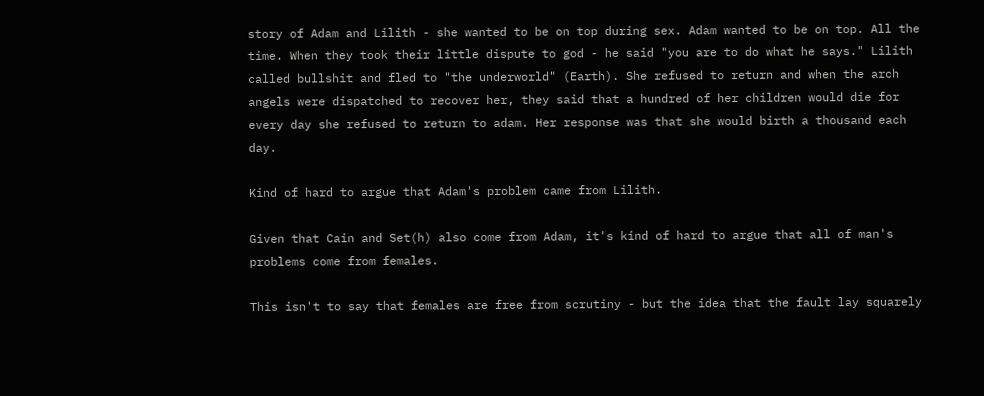story of Adam and Lilith - she wanted to be on top during sex. Adam wanted to be on top. All the time. When they took their little dispute to god - he said "you are to do what he says." Lilith called bullshit and fled to "the underworld" (Earth). She refused to return and when the arch angels were dispatched to recover her, they said that a hundred of her children would die for every day she refused to return to adam. Her response was that she would birth a thousand each day.

Kind of hard to argue that Adam's problem came from Lilith.

Given that Cain and Set(h) also come from Adam, it's kind of hard to argue that all of man's problems come from females.

This isn't to say that females are free from scrutiny - but the idea that the fault lay squarely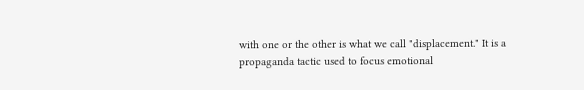with one or the other is what we call "displacement." It is a propaganda tactic used to focus emotional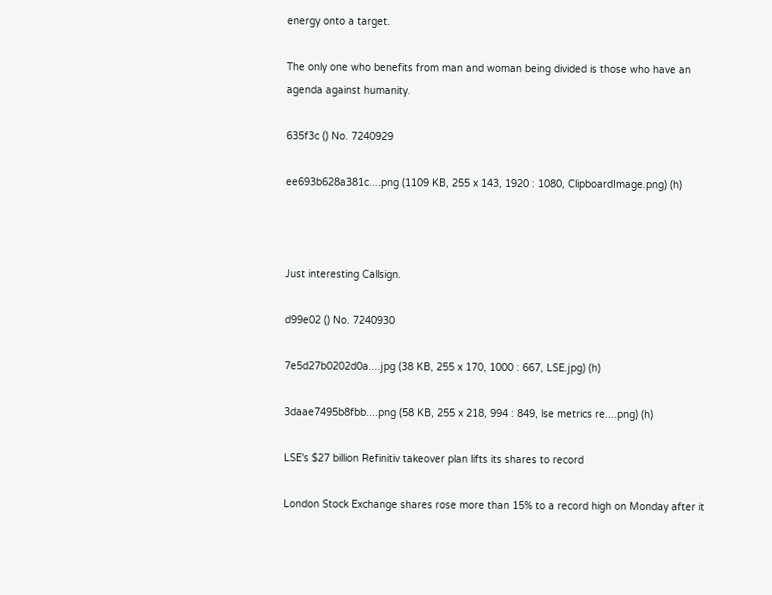energy onto a target.

The only one who benefits from man and woman being divided is those who have an agenda against humanity.

635f3c () No. 7240929

ee693b628a381c....png (1109 KB, 255 x 143, 1920 : 1080, ClipboardImage.png) (h)



Just interesting Callsign.

d99e02 () No. 7240930

7e5d27b0202d0a....jpg (38 KB, 255 x 170, 1000 : 667, LSE.jpg) (h)

3daae7495b8fbb....png (58 KB, 255 x 218, 994 : 849, lse metrics re....png) (h)

LSE's $27 billion Refinitiv takeover plan lifts its shares to record

London Stock Exchange shares rose more than 15% to a record high on Monday after it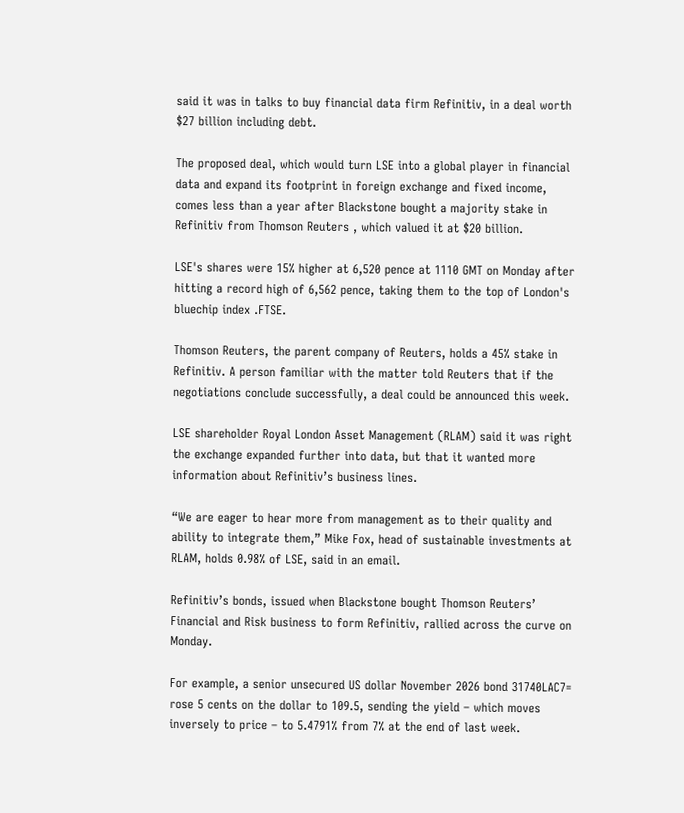said it was in talks to buy financial data firm Refinitiv, in a deal worth $27 billion including debt.

The proposed deal, which would turn LSE into a global player in financial data and expand its footprint in foreign exchange and fixed income, comes less than a year after Blackstone bought a majority stake in Refinitiv from Thomson Reuters , which valued it at $20 billion.

LSE's shares were 15% higher at 6,520 pence at 1110 GMT on Monday after hitting a record high of 6,562 pence, taking them to the top of London's bluechip index .FTSE.

Thomson Reuters, the parent company of Reuters, holds a 45% stake in Refinitiv. A person familiar with the matter told Reuters that if the negotiations conclude successfully, a deal could be announced this week.

LSE shareholder Royal London Asset Management (RLAM) said it was right the exchange expanded further into data, but that it wanted more information about Refinitiv’s business lines.

“We are eager to hear more from management as to their quality and ability to integrate them,” Mike Fox, head of sustainable investments at RLAM, holds 0.98% of LSE, said in an email.

Refinitiv’s bonds, issued when Blackstone bought Thomson Reuters’ Financial and Risk business to form Refinitiv, rallied across the curve on Monday.

For example, a senior unsecured US dollar November 2026 bond 31740LAC7= rose 5 cents on the dollar to 109.5, sending the yield – which moves inversely to price – to 5.4791% from 7% at the end of last week.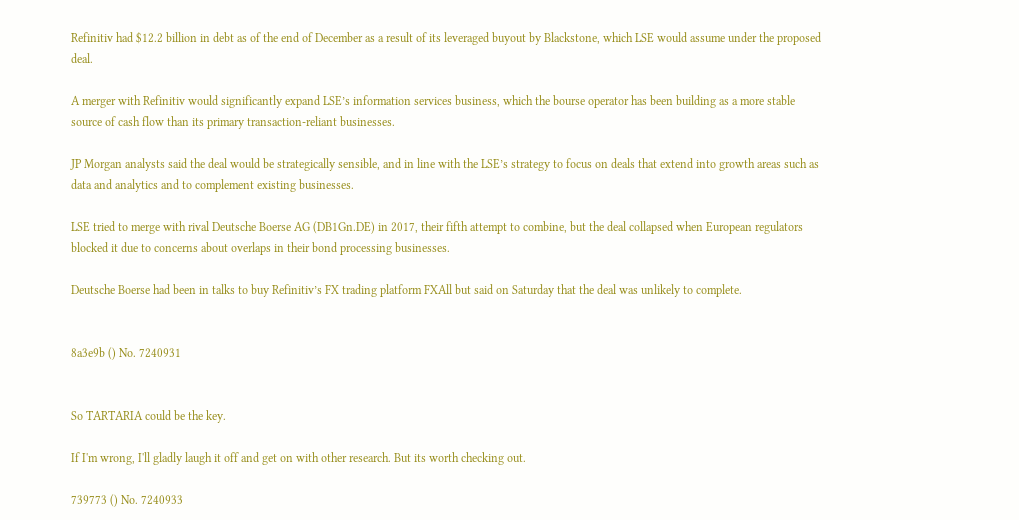Refinitiv had $12.2 billion in debt as of the end of December as a result of its leveraged buyout by Blackstone, which LSE would assume under the proposed deal.

A merger with Refinitiv would significantly expand LSE’s information services business, which the bourse operator has been building as a more stable source of cash flow than its primary transaction-reliant businesses.

JP Morgan analysts said the deal would be strategically sensible, and in line with the LSE’s strategy to focus on deals that extend into growth areas such as data and analytics and to complement existing businesses.

LSE tried to merge with rival Deutsche Boerse AG (DB1Gn.DE) in 2017, their fifth attempt to combine, but the deal collapsed when European regulators blocked it due to concerns about overlaps in their bond processing businesses.

Deutsche Boerse had been in talks to buy Refinitiv’s FX trading platform FXAll but said on Saturday that the deal was unlikely to complete.


8a3e9b () No. 7240931


So TARTARIA could be the key.

If I'm wrong, I'll gladly laugh it off and get on with other research. But its worth checking out.

739773 () No. 7240933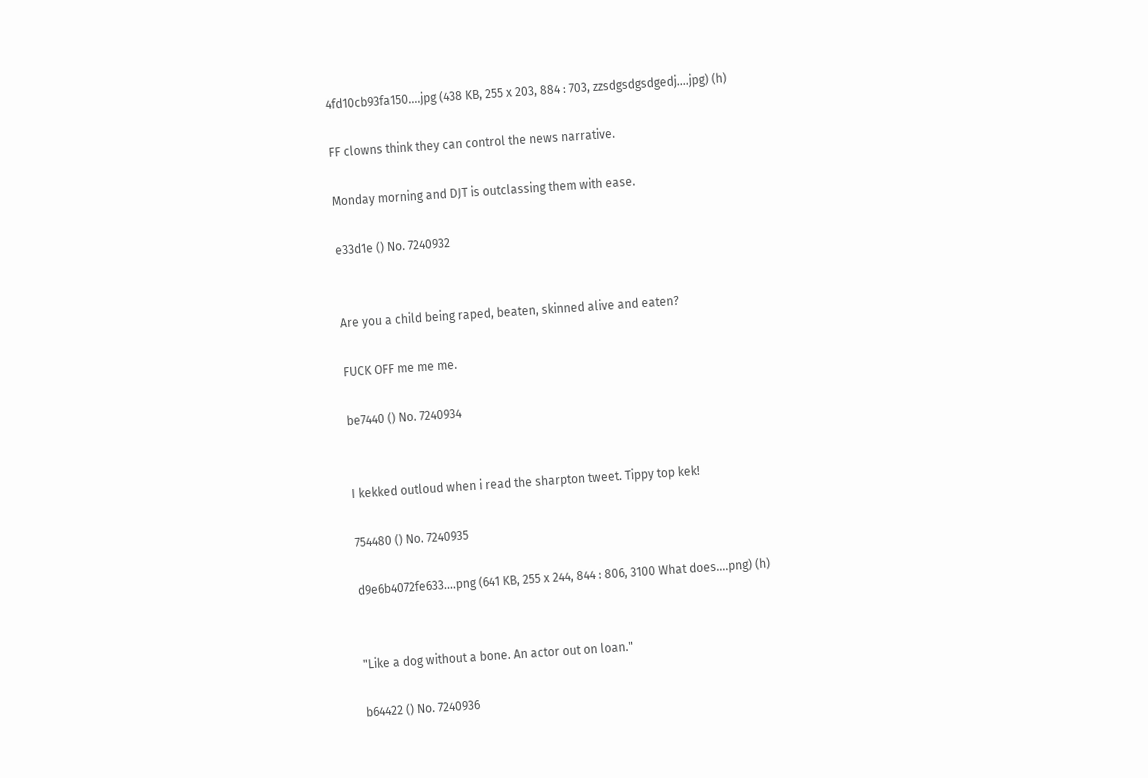4fd10cb93fa150....jpg (438 KB, 255 x 203, 884 : 703, zzsdgsdgsdgedj....jpg) (h)

FF clowns think they can control the news narrative.

Monday morning and DJT is outclassing them with ease.

e33d1e () No. 7240932


Are you a child being raped, beaten, skinned alive and eaten?

FUCK OFF me me me.

be7440 () No. 7240934


I kekked outloud when i read the sharpton tweet. Tippy top kek!

754480 () No. 7240935

d9e6b4072fe633....png (641 KB, 255 x 244, 844 : 806, 3100 What does....png) (h)


"Like a dog without a bone. An actor out on loan."

b64422 () No. 7240936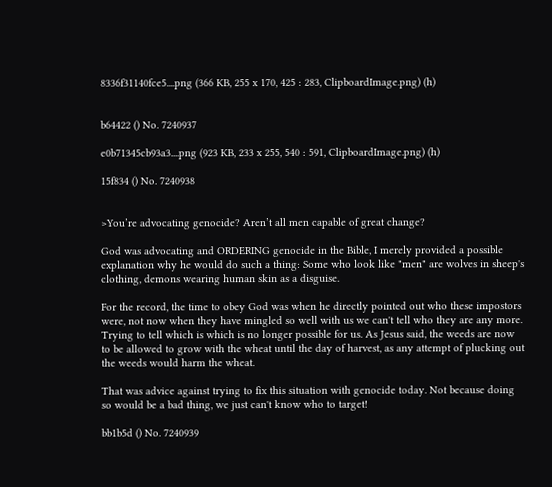8336f31140fce5....png (366 KB, 255 x 170, 425 : 283, ClipboardImage.png) (h)


b64422 () No. 7240937

e0b71345cb93a3....png (923 KB, 233 x 255, 540 : 591, ClipboardImage.png) (h)

15f834 () No. 7240938


>You’re advocating genocide? Aren’t all men capable of great change?

God was advocating and ORDERING genocide in the Bible, I merely provided a possible explanation why he would do such a thing: Some who look like "men" are wolves in sheep's clothing, demons wearing human skin as a disguise.

For the record, the time to obey God was when he directly pointed out who these impostors were, not now when they have mingled so well with us we can't tell who they are any more. Trying to tell which is which is no longer possible for us. As Jesus said, the weeds are now to be allowed to grow with the wheat until the day of harvest, as any attempt of plucking out the weeds would harm the wheat.

That was advice against trying to fix this situation with genocide today. Not because doing so would be a bad thing, we just can't know who to target!

bb1b5d () No. 7240939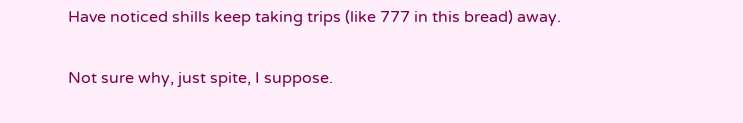Have noticed shills keep taking trips (like 777 in this bread) away.

Not sure why, just spite, I suppose.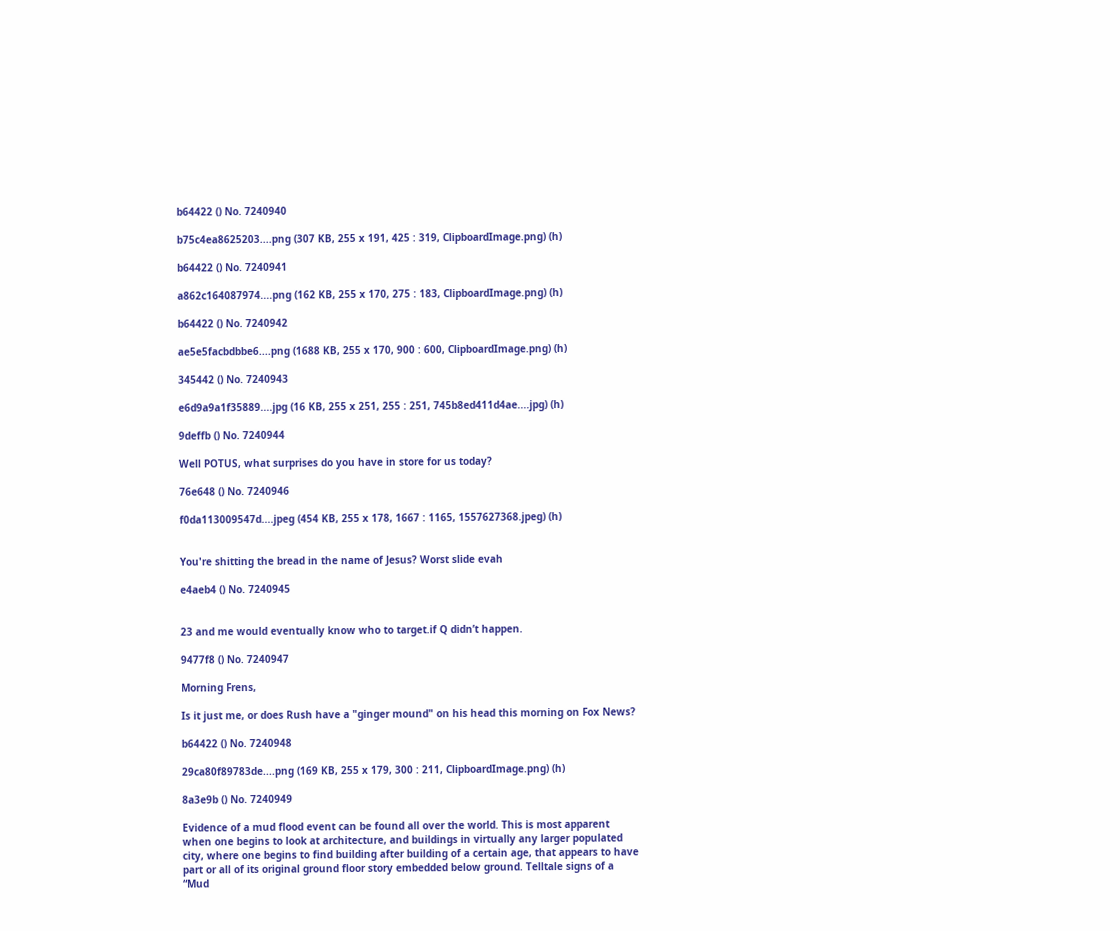b64422 () No. 7240940

b75c4ea8625203....png (307 KB, 255 x 191, 425 : 319, ClipboardImage.png) (h)

b64422 () No. 7240941

a862c164087974....png (162 KB, 255 x 170, 275 : 183, ClipboardImage.png) (h)

b64422 () No. 7240942

ae5e5facbdbbe6....png (1688 KB, 255 x 170, 900 : 600, ClipboardImage.png) (h)

345442 () No. 7240943

e6d9a9a1f35889....jpg (16 KB, 255 x 251, 255 : 251, 745b8ed411d4ae....jpg) (h)

9deffb () No. 7240944

Well POTUS, what surprises do you have in store for us today?

76e648 () No. 7240946

f0da113009547d....jpeg (454 KB, 255 x 178, 1667 : 1165, 1557627368.jpeg) (h)


You're shitting the bread in the name of Jesus? Worst slide evah

e4aeb4 () No. 7240945


23 and me would eventually know who to target.if Q didn’t happen.

9477f8 () No. 7240947

Morning Frens,

Is it just me, or does Rush have a "ginger mound" on his head this morning on Fox News?

b64422 () No. 7240948

29ca80f89783de....png (169 KB, 255 x 179, 300 : 211, ClipboardImage.png) (h)

8a3e9b () No. 7240949

Evidence of a mud flood event can be found all over the world. This is most apparent when one begins to look at architecture, and buildings in virtually any larger populated city, where one begins to find building after building of a certain age, that appears to have part or all of its original ground floor story embedded below ground. Telltale signs of a “Mud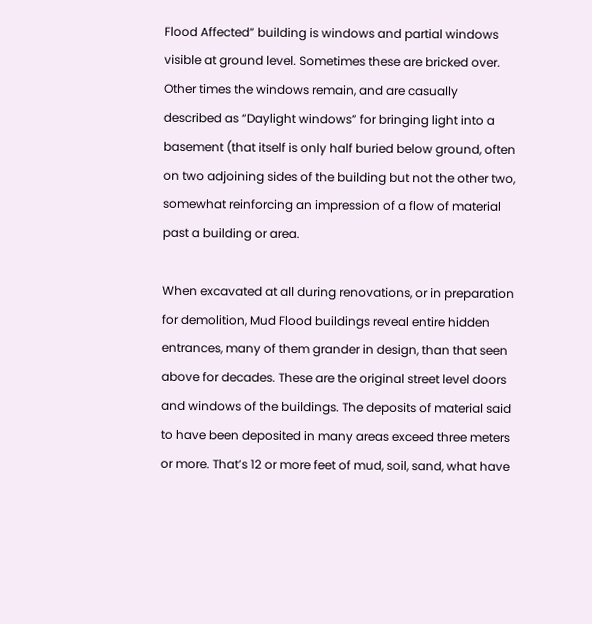Flood Affected” building is windows and partial windows visible at ground level. Sometimes these are bricked over. Other times the windows remain, and are casually described as “Daylight windows” for bringing light into a basement (that itself is only half buried below ground, often on two adjoining sides of the building but not the other two, somewhat reinforcing an impression of a flow of material past a building or area.

When excavated at all during renovations, or in preparation for demolition, Mud Flood buildings reveal entire hidden entrances, many of them grander in design, than that seen above for decades. These are the original street level doors and windows of the buildings. The deposits of material said to have been deposited in many areas exceed three meters or more. That’s 12 or more feet of mud, soil, sand, what have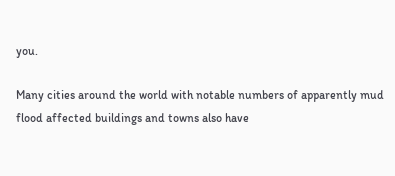you.

Many cities around the world with notable numbers of apparently mud flood affected buildings and towns also have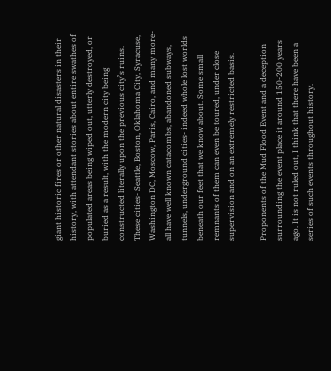giant historic fires or other natural disasters in their history, with attendant stories about entire swathes of populated areas being wiped out, utterly destroyed, or buried as a result, with the modern city being constructed literally upon the previous city’s ruins. These cities- Seattle, Boston, Oklahoma City, Syracuse, Washington DC, Moscow, Paris, Cairo, and many more- all have well known catacombs, abandoned subways, tunnels, underground cities- indeed whole lost worlds beneath our feet that we know about. Some small remnants of them can even be toured, under close supervision and on an extremely restricted basis.

Proponents of the Mud Flood Event and a deception surrounding the event place it around 150-200 years ago. It is not ruled out, I think that there have been a series of such events throughout history.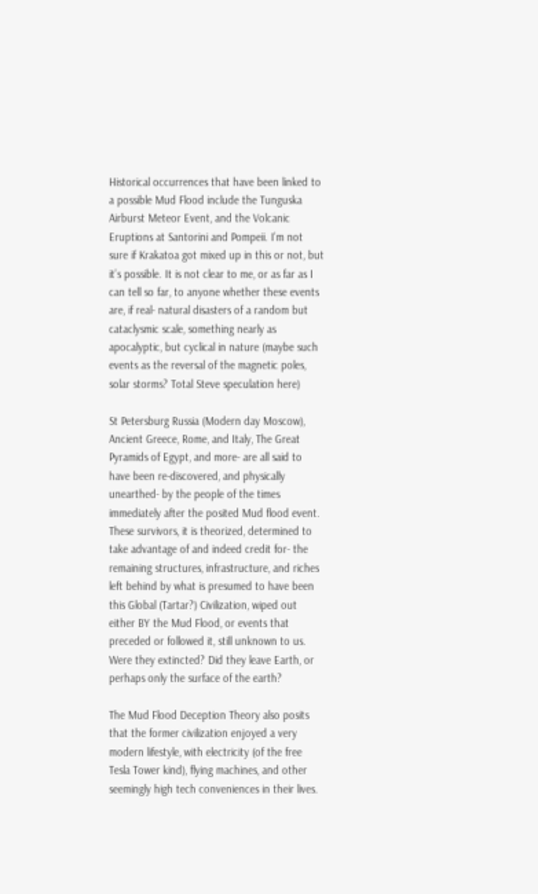Historical occurrences that have been linked to a possible Mud Flood include the Tunguska Airburst Meteor Event, and the Volcanic Eruptions at Santorini and Pompeii. I’m not sure if Krakatoa got mixed up in this or not, but it’s possible. It is not clear to me, or as far as I can tell so far, to anyone whether these events are, if real- natural disasters of a random but cataclysmic scale, something nearly as apocalyptic, but cyclical in nature (maybe such events as the reversal of the magnetic poles, solar storms? Total Steve speculation here)

St Petersburg Russia (Modern day Moscow), Ancient Greece, Rome, and Italy, The Great Pyramids of Egypt, and more- are all said to have been re-discovered, and physically unearthed- by the people of the times immediately after the posited Mud flood event. These survivors, it is theorized, determined to take advantage of and indeed credit for- the remaining structures, infrastructure, and riches left behind by what is presumed to have been this Global (Tartar?) Civilization, wiped out either BY the Mud Flood, or events that preceded or followed it, still unknown to us. Were they extincted? Did they leave Earth, or perhaps only the surface of the earth?

The Mud Flood Deception Theory also posits that the former civilization enjoyed a very modern lifestyle, with electricity (of the free Tesla Tower kind), flying machines, and other seemingly high tech conveniences in their lives.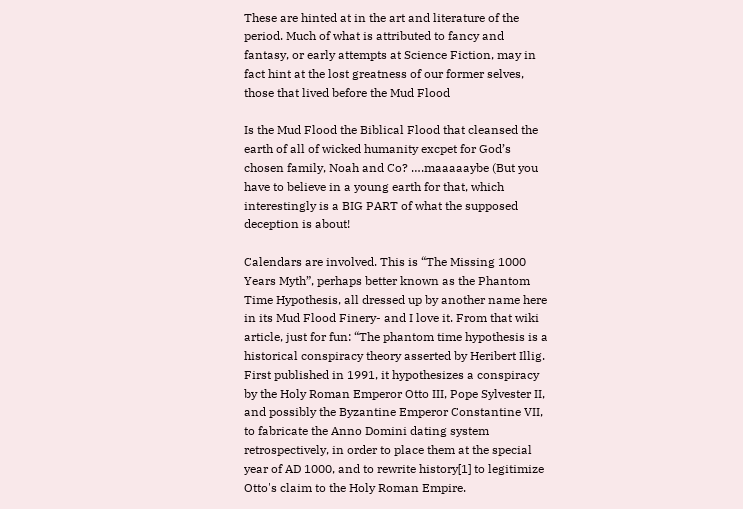These are hinted at in the art and literature of the period. Much of what is attributed to fancy and fantasy, or early attempts at Science Fiction, may in fact hint at the lost greatness of our former selves, those that lived before the Mud Flood

Is the Mud Flood the Biblical Flood that cleansed the earth of all of wicked humanity excpet for God’s chosen family, Noah and Co? ….maaaaaybe (But you have to believe in a young earth for that, which interestingly is a BIG PART of what the supposed deception is about!

Calendars are involved. This is “The Missing 1000 Years Myth”, perhaps better known as the Phantom Time Hypothesis, all dressed up by another name here in its Mud Flood Finery- and I love it. From that wiki article, just for fun: “The phantom time hypothesis is a historical conspiracy theory asserted by Heribert Illig. First published in 1991, it hypothesizes a conspiracy by the Holy Roman Emperor Otto III, Pope Sylvester II, and possibly the Byzantine Emperor Constantine VII, to fabricate the Anno Domini dating system retrospectively, in order to place them at the special year of AD 1000, and to rewrite history[1] to legitimize Otto's claim to the Holy Roman Empire.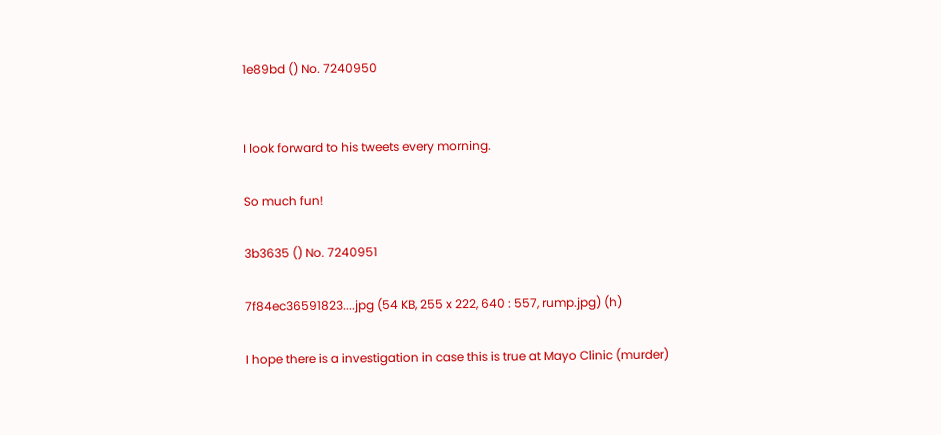1e89bd () No. 7240950


I look forward to his tweets every morning.

So much fun!

3b3635 () No. 7240951

7f84ec36591823....jpg (54 KB, 255 x 222, 640 : 557, rump.jpg) (h)

I hope there is a investigation in case this is true at Mayo Clinic (murder)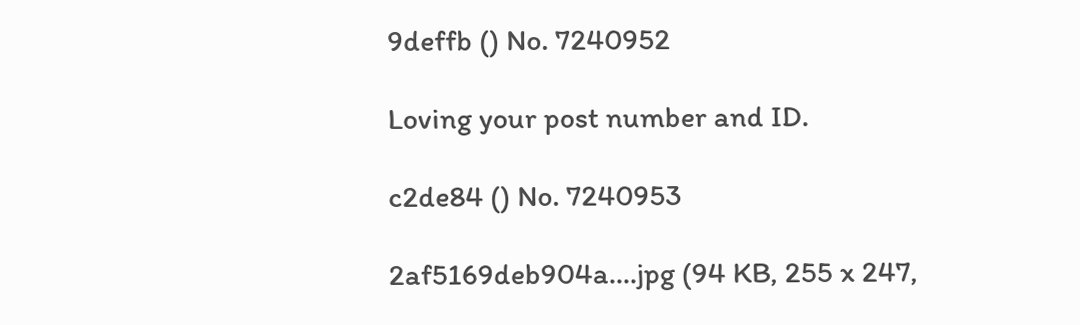9deffb () No. 7240952

Loving your post number and ID.

c2de84 () No. 7240953

2af5169deb904a....jpg (94 KB, 255 x 247,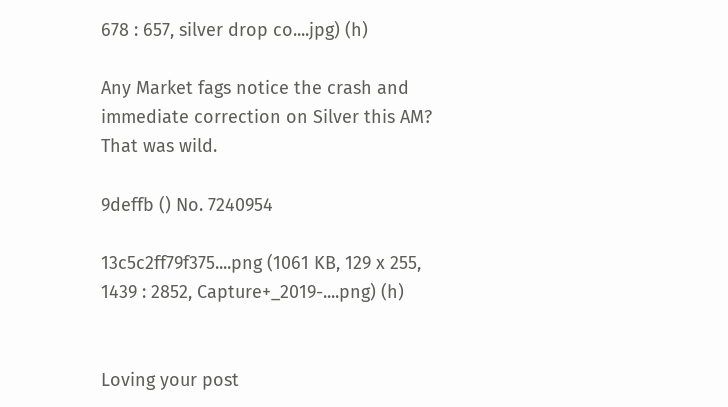678 : 657, silver drop co....jpg) (h)

Any Market fags notice the crash and immediate correction on Silver this AM? That was wild.

9deffb () No. 7240954

13c5c2ff79f375....png (1061 KB, 129 x 255, 1439 : 2852, Capture+_2019-....png) (h)


Loving your post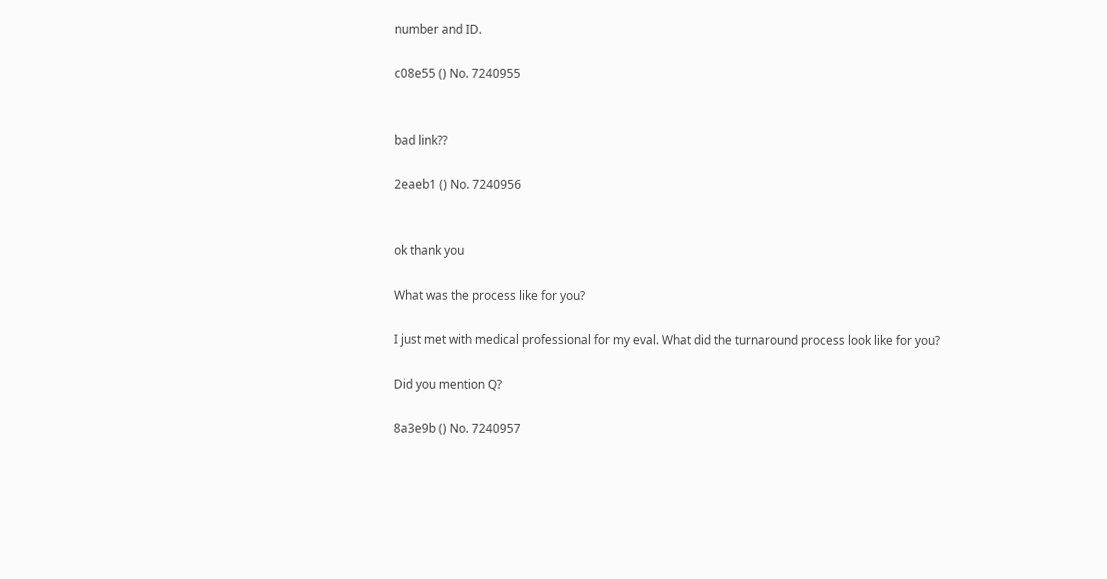number and ID.

c08e55 () No. 7240955


bad link??

2eaeb1 () No. 7240956


ok thank you

What was the process like for you?

I just met with medical professional for my eval. What did the turnaround process look like for you?

Did you mention Q?

8a3e9b () No. 7240957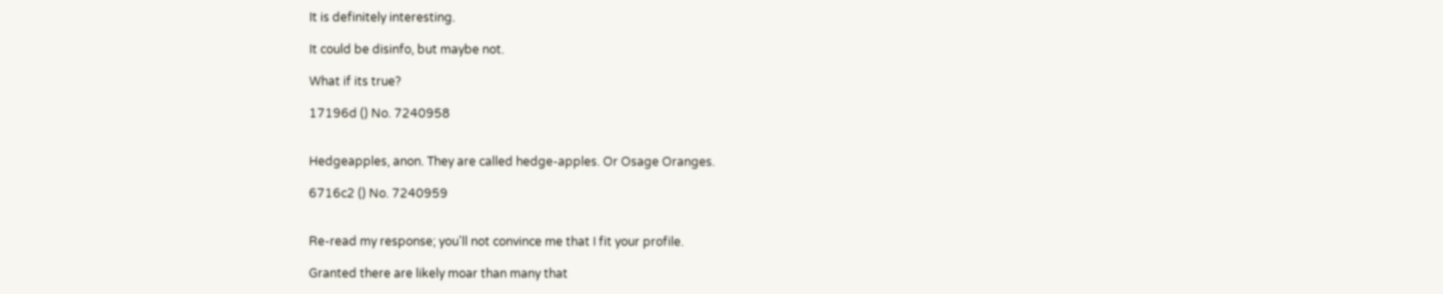It is definitely interesting.

It could be disinfo, but maybe not.

What if its true?

17196d () No. 7240958


Hedgeapples, anon. They are called hedge-apples. Or Osage Oranges.

6716c2 () No. 7240959


Re-read my response; you'll not convince me that I fit your profile.

Granted there are likely moar than many that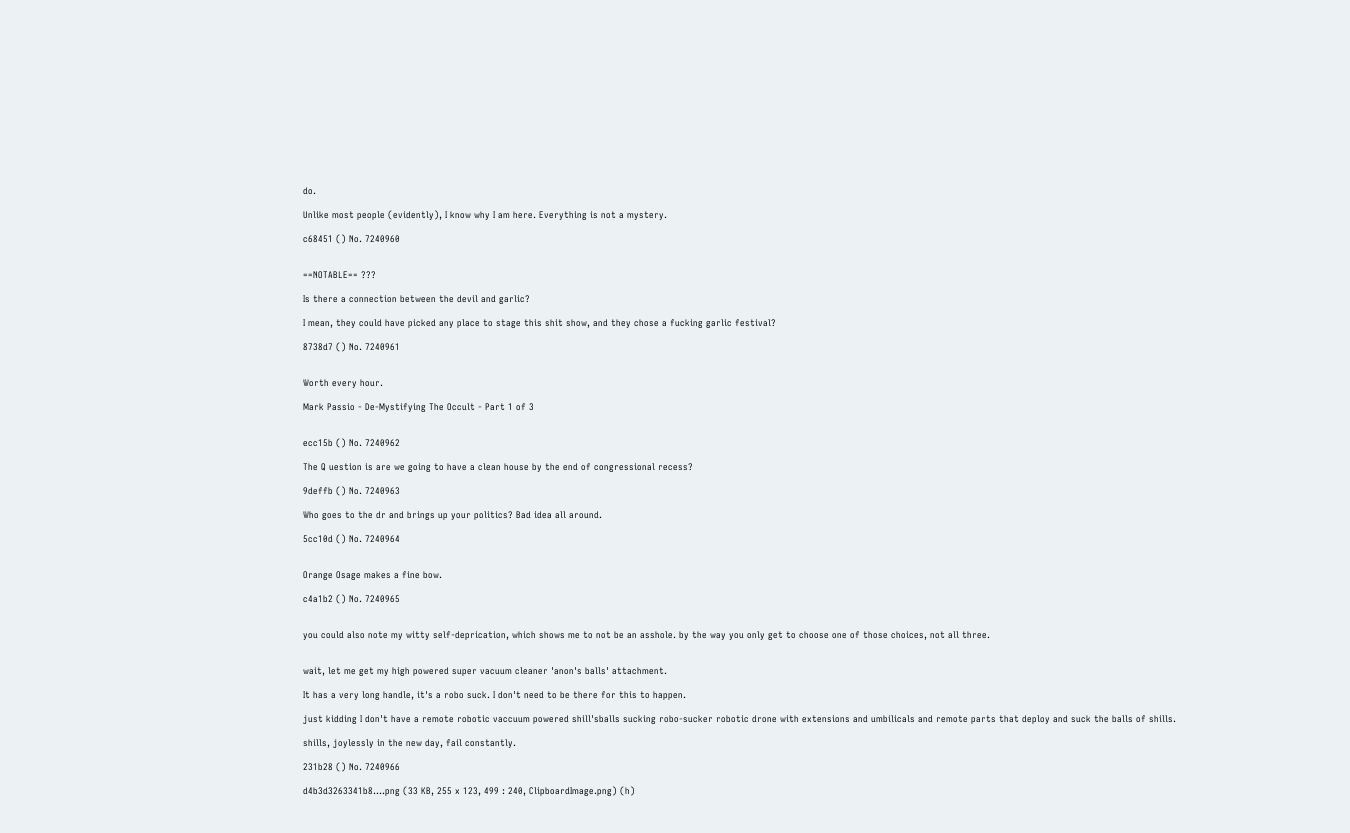do.

Unlike most people (evidently), I know why I am here. Everything is not a mystery.

c68451 () No. 7240960


==NOTABLE== ???

Is there a connection between the devil and garlic?

I mean, they could have picked any place to stage this shit show, and they chose a fucking garlic festival?

8738d7 () No. 7240961


Worth every hour.

Mark Passio - De-Mystifying The Occult - Part 1 of 3


ecc15b () No. 7240962

The Q uestion is are we going to have a clean house by the end of congressional recess?

9deffb () No. 7240963

Who goes to the dr and brings up your politics? Bad idea all around.

5cc10d () No. 7240964


Orange Osage makes a fine bow.

c4a1b2 () No. 7240965


you could also note my witty self-deprication, which shows me to not be an asshole. by the way you only get to choose one of those choices, not all three.


wait, let me get my high powered super vacuum cleaner 'anon's balls' attachment.

It has a very long handle, it's a robo suck. I don't need to be there for this to happen.

just kidding I don't have a remote robotic vaccuum powered shill'sballs sucking robo-sucker robotic drone with extensions and umbilicals and remote parts that deploy and suck the balls of shills.

shills, joylessly in the new day, fail constantly.

231b28 () No. 7240966

d4b3d3263341b8....png (33 KB, 255 x 123, 499 : 240, ClipboardImage.png) (h)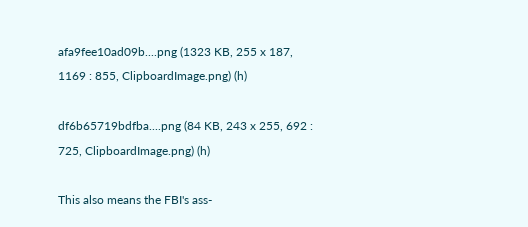afa9fee10ad09b....png (1323 KB, 255 x 187, 1169 : 855, ClipboardImage.png) (h)

df6b65719bdfba....png (84 KB, 243 x 255, 692 : 725, ClipboardImage.png) (h)

This also means the FBI's ass-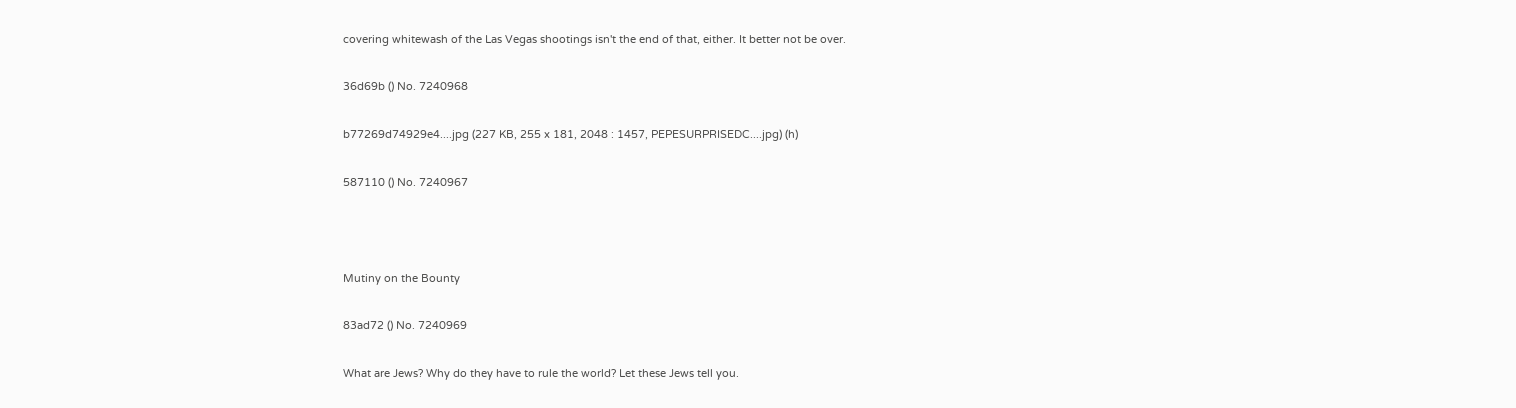covering whitewash of the Las Vegas shootings isn't the end of that, either. It better not be over.

36d69b () No. 7240968

b77269d74929e4....jpg (227 KB, 255 x 181, 2048 : 1457, PEPESURPRISEDC....jpg) (h)

587110 () No. 7240967



Mutiny on the Bounty

83ad72 () No. 7240969

What are Jews? Why do they have to rule the world? Let these Jews tell you.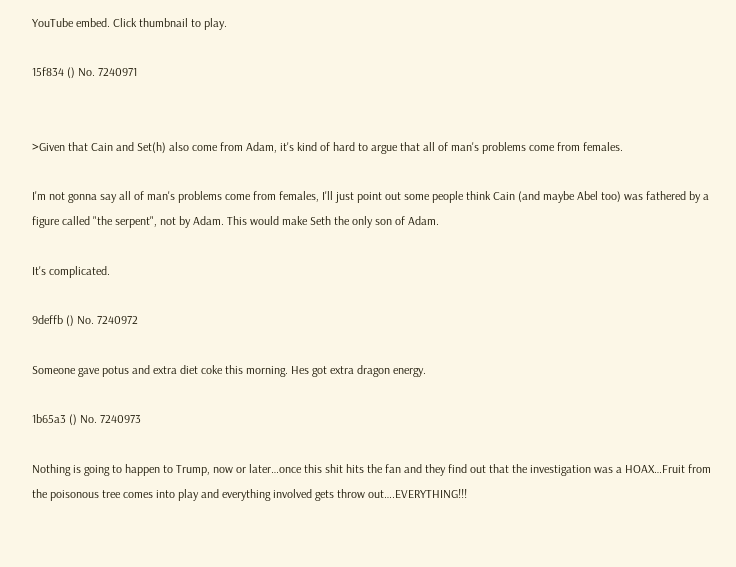YouTube embed. Click thumbnail to play.

15f834 () No. 7240971


>Given that Cain and Set(h) also come from Adam, it's kind of hard to argue that all of man's problems come from females.

I'm not gonna say all of man's problems come from females, I'll just point out some people think Cain (and maybe Abel too) was fathered by a figure called "the serpent", not by Adam. This would make Seth the only son of Adam.

It's complicated.

9deffb () No. 7240972

Someone gave potus and extra diet coke this morning. Hes got extra dragon energy.

1b65a3 () No. 7240973

Nothing is going to happen to Trump, now or later…once this shit hits the fan and they find out that the investigation was a HOAX…Fruit from the poisonous tree comes into play and everything involved gets throw out….EVERYTHING!!!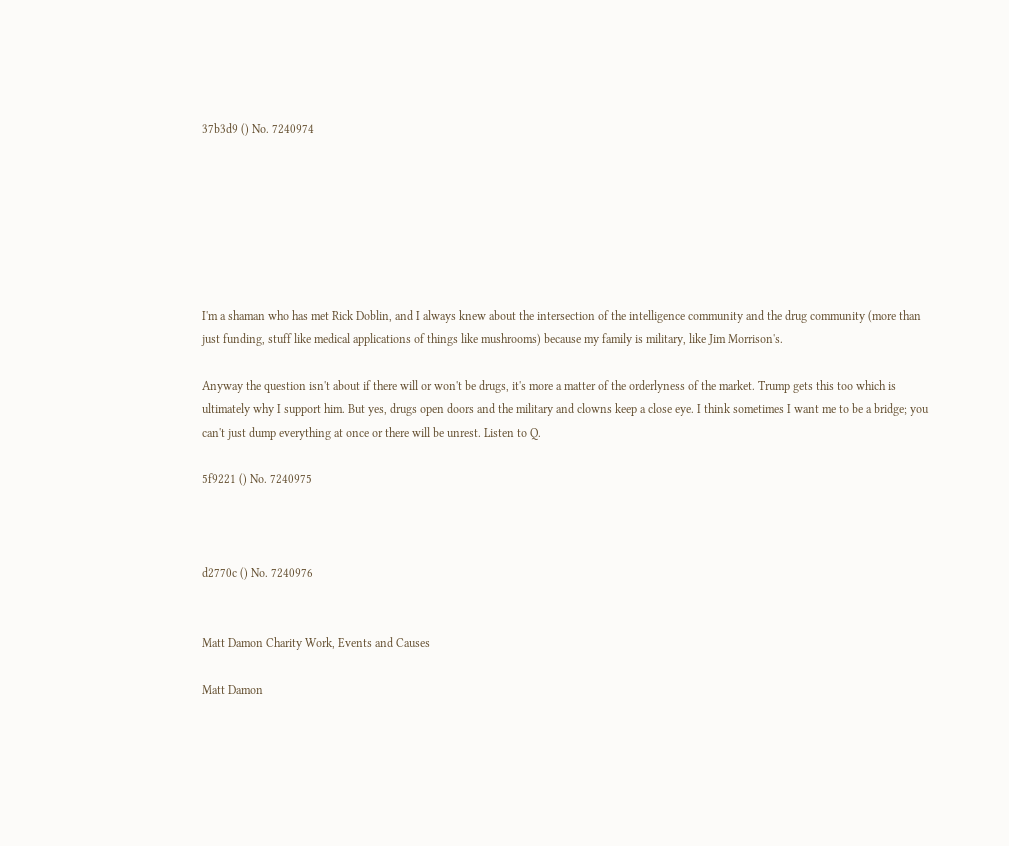37b3d9 () No. 7240974







I'm a shaman who has met Rick Doblin, and I always knew about the intersection of the intelligence community and the drug community (more than just funding, stuff like medical applications of things like mushrooms) because my family is military, like Jim Morrison's.

Anyway the question isn't about if there will or won't be drugs, it's more a matter of the orderlyness of the market. Trump gets this too which is ultimately why I support him. But yes, drugs open doors and the military and clowns keep a close eye. I think sometimes I want me to be a bridge; you can't just dump everything at once or there will be unrest. Listen to Q.

5f9221 () No. 7240975



d2770c () No. 7240976


Matt Damon Charity Work, Events and Causes

Matt Damon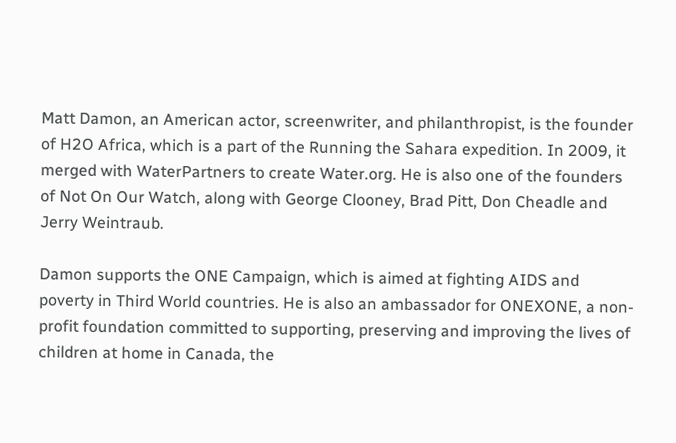Matt Damon, an American actor, screenwriter, and philanthropist, is the founder of H2O Africa, which is a part of the Running the Sahara expedition. In 2009, it merged with WaterPartners to create Water.org. He is also one of the founders of Not On Our Watch, along with George Clooney, Brad Pitt, Don Cheadle and Jerry Weintraub.

Damon supports the ONE Campaign, which is aimed at fighting AIDS and poverty in Third World countries. He is also an ambassador for ONEXONE, a non-profit foundation committed to supporting, preserving and improving the lives of children at home in Canada, the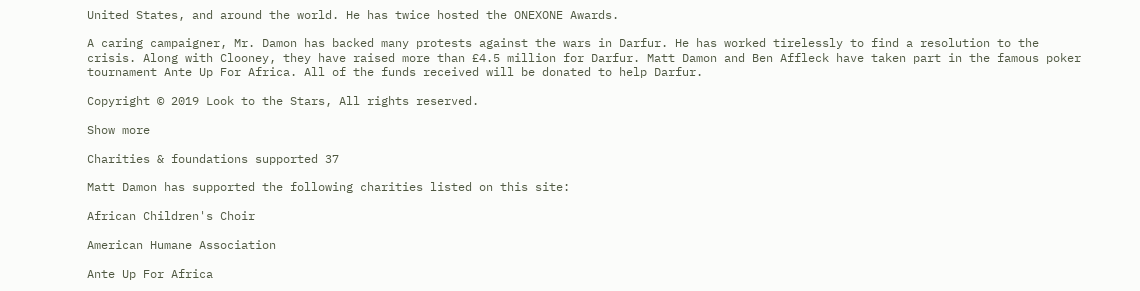United States, and around the world. He has twice hosted the ONEXONE Awards.

A caring campaigner, Mr. Damon has backed many protests against the wars in Darfur. He has worked tirelessly to find a resolution to the crisis. Along with Clooney, they have raised more than £4.5 million for Darfur. Matt Damon and Ben Affleck have taken part in the famous poker tournament Ante Up For Africa. All of the funds received will be donated to help Darfur.

Copyright © 2019 Look to the Stars, All rights reserved.

Show more

Charities & foundations supported 37

Matt Damon has supported the following charities listed on this site:

African Children's Choir

American Humane Association

Ante Up For Africa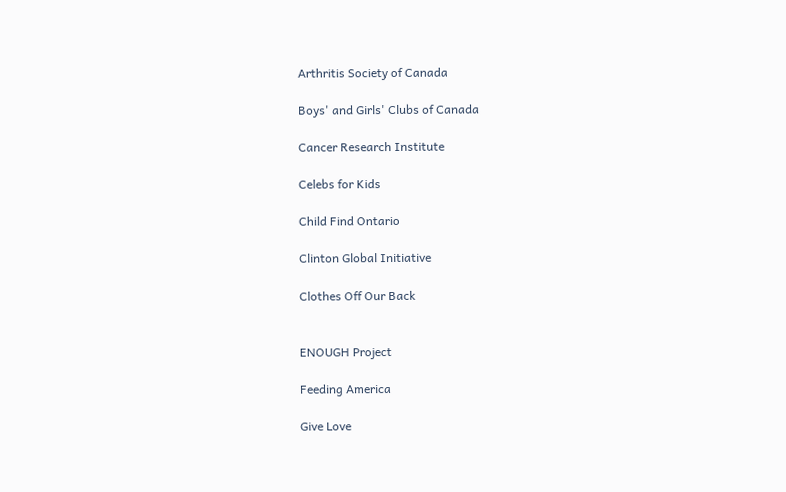Arthritis Society of Canada

Boys' and Girls' Clubs of Canada

Cancer Research Institute

Celebs for Kids

Child Find Ontario

Clinton Global Initiative

Clothes Off Our Back


ENOUGH Project

Feeding America

Give Love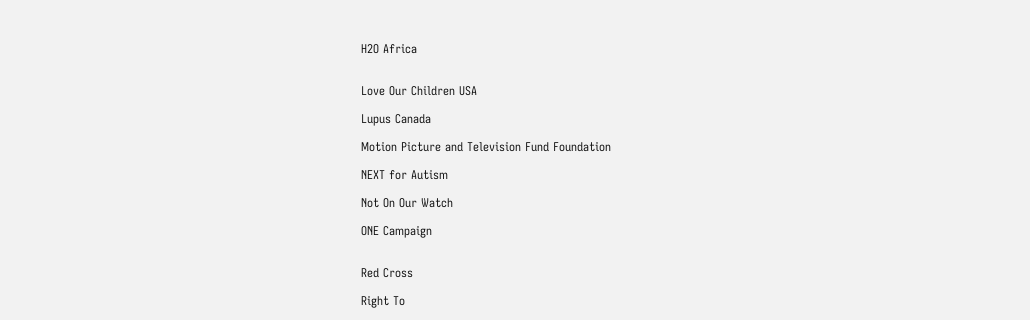H2O Africa


Love Our Children USA

Lupus Canada

Motion Picture and Television Fund Foundation

NEXT for Autism

Not On Our Watch

ONE Campaign


Red Cross

Right To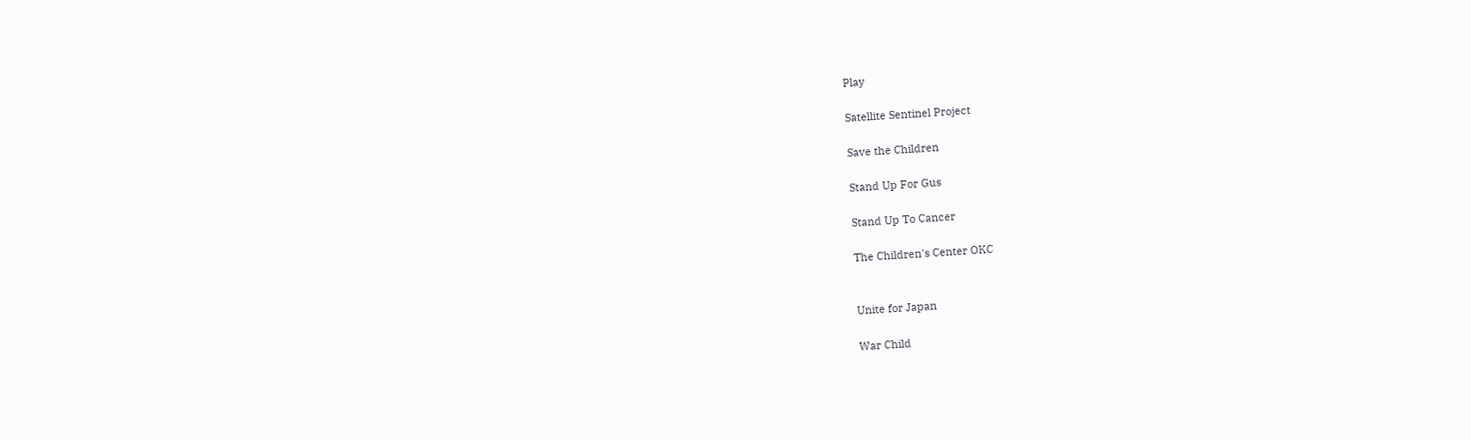Play

Satellite Sentinel Project

Save the Children

Stand Up For Gus

Stand Up To Cancer

The Children's Center OKC


Unite for Japan

War Child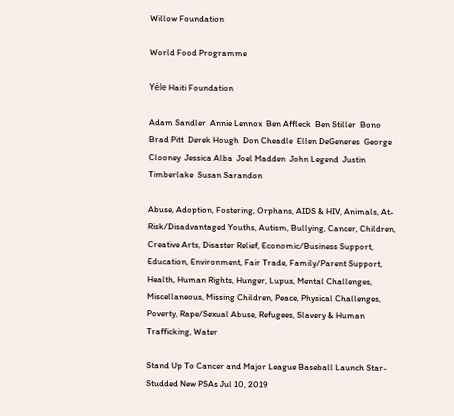Willow Foundation

World Food Programme

Yéle Haiti Foundation

Adam Sandler  Annie Lennox  Ben Affleck  Ben Stiller  Bono  Brad Pitt  Derek Hough  Don Cheadle  Ellen DeGeneres  George Clooney  Jessica Alba  Joel Madden  John Legend  Justin Timberlake  Susan Sarandon

Abuse, Adoption, Fostering, Orphans, AIDS & HIV, Animals, At-Risk/Disadvantaged Youths, Autism, Bullying, Cancer, Children, Creative Arts, Disaster Relief, Economic/Business Support, Education, Environment, Fair Trade, Family/Parent Support, Health, Human Rights, Hunger, Lupus, Mental Challenges, Miscellaneous, Missing Children, Peace, Physical Challenges, Poverty, Rape/Sexual Abuse, Refugees, Slavery & Human Trafficking, Water

Stand Up To Cancer and Major League Baseball Launch Star-Studded New PSAs Jul 10, 2019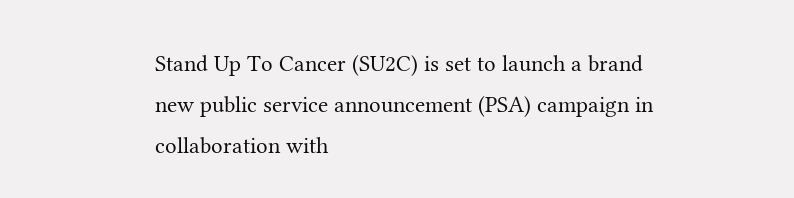Stand Up To Cancer (SU2C) is set to launch a brand new public service announcement (PSA) campaign in collaboration with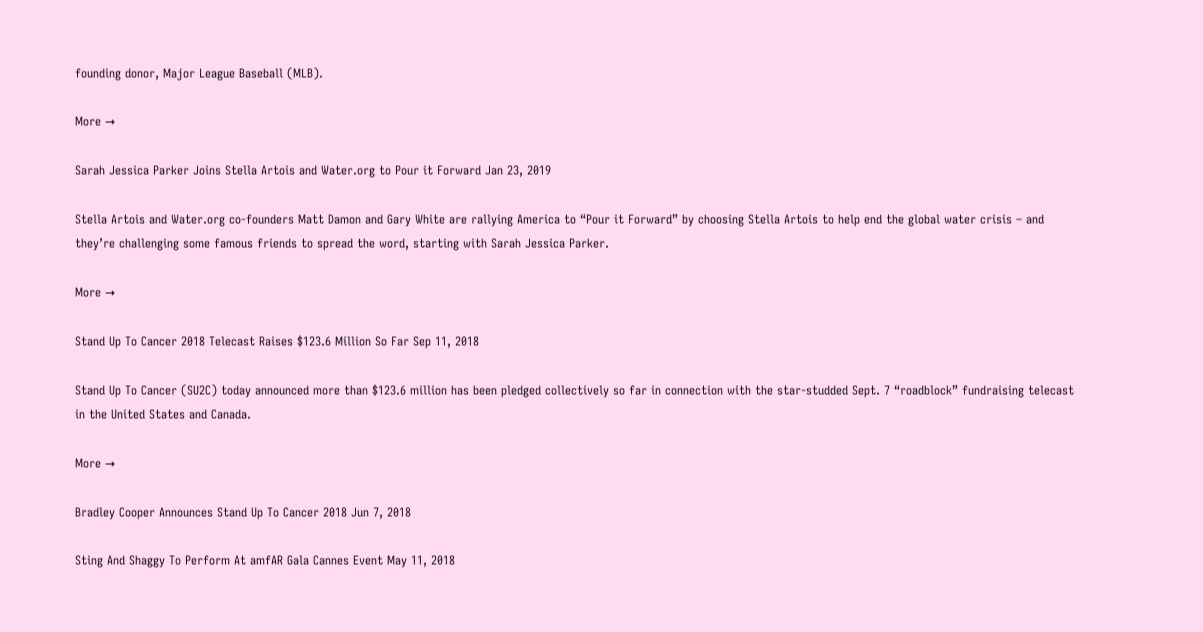founding donor, Major League Baseball (MLB).

More →

Sarah Jessica Parker Joins Stella Artois and Water.org to Pour it Forward Jan 23, 2019

Stella Artois and Water.org co-founders Matt Damon and Gary White are rallying America to “Pour it Forward” by choosing Stella Artois to help end the global water crisis – and they’re challenging some famous friends to spread the word, starting with Sarah Jessica Parker.

More →

Stand Up To Cancer 2018 Telecast Raises $123.6 Million So Far Sep 11, 2018

Stand Up To Cancer (SU2C) today announced more than $123.6 million has been pledged collectively so far in connection with the star-studded Sept. 7 “roadblock” fundraising telecast in the United States and Canada.

More →

Bradley Cooper Announces Stand Up To Cancer 2018 Jun 7, 2018

Sting And Shaggy To Perform At amfAR Gala Cannes Event May 11, 2018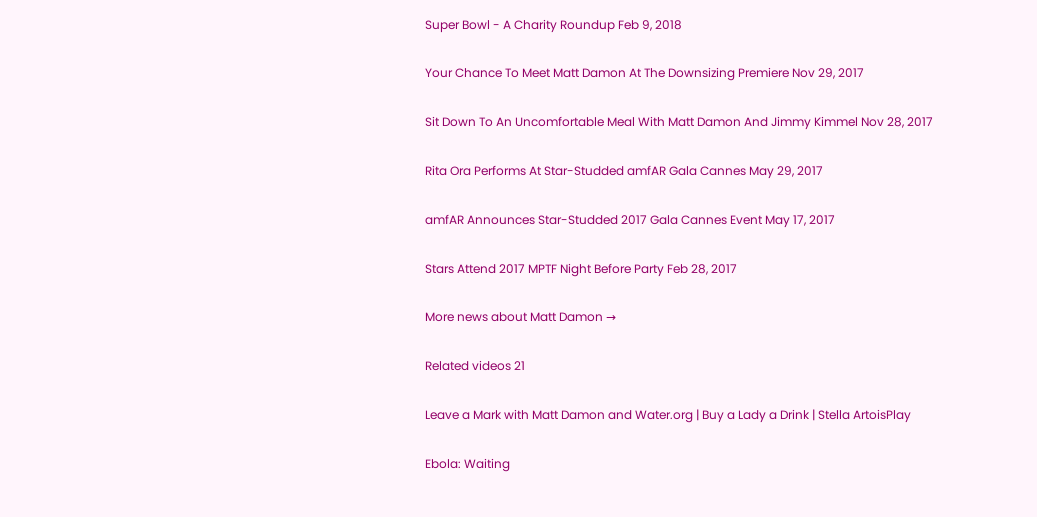Super Bowl - A Charity Roundup Feb 9, 2018

Your Chance To Meet Matt Damon At The Downsizing Premiere Nov 29, 2017

Sit Down To An Uncomfortable Meal With Matt Damon And Jimmy Kimmel Nov 28, 2017

Rita Ora Performs At Star-Studded amfAR Gala Cannes May 29, 2017

amfAR Announces Star-Studded 2017 Gala Cannes Event May 17, 2017

Stars Attend 2017 MPTF Night Before Party Feb 28, 2017

More news about Matt Damon →

Related videos 21

Leave a Mark with Matt Damon and Water.org | Buy a Lady a Drink | Stella ArtoisPlay

Ebola: Waiting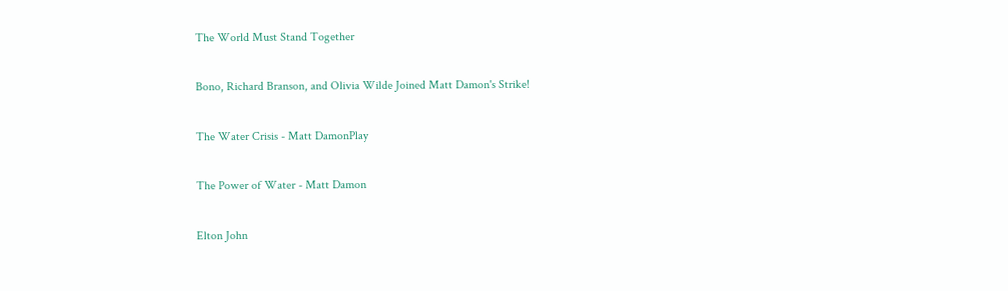The World Must Stand Together

Bono, Richard Branson, and Olivia Wilde Joined Matt Damon's Strike!

The Water Crisis - Matt DamonPlay

The Power of Water - Matt Damon

Elton John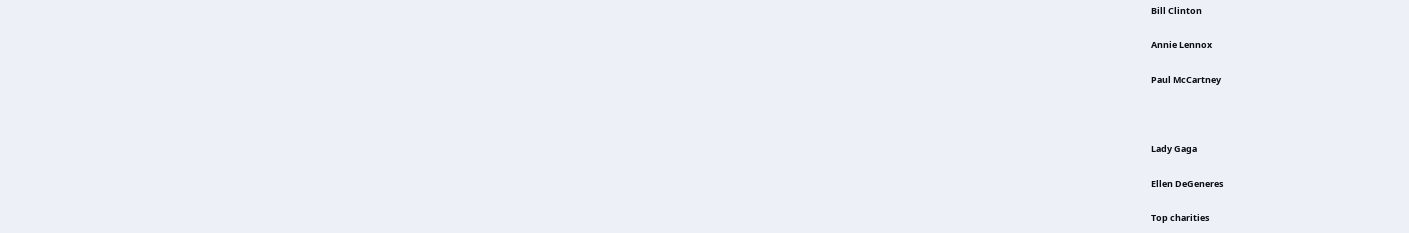Bill Clinton

Annie Lennox

Paul McCartney



Lady Gaga

Ellen DeGeneres

Top charities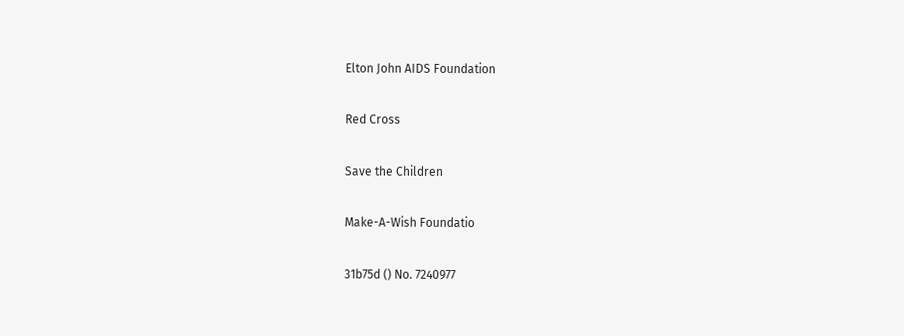Elton John AIDS Foundation

Red Cross

Save the Children

Make-A-Wish Foundatio

31b75d () No. 7240977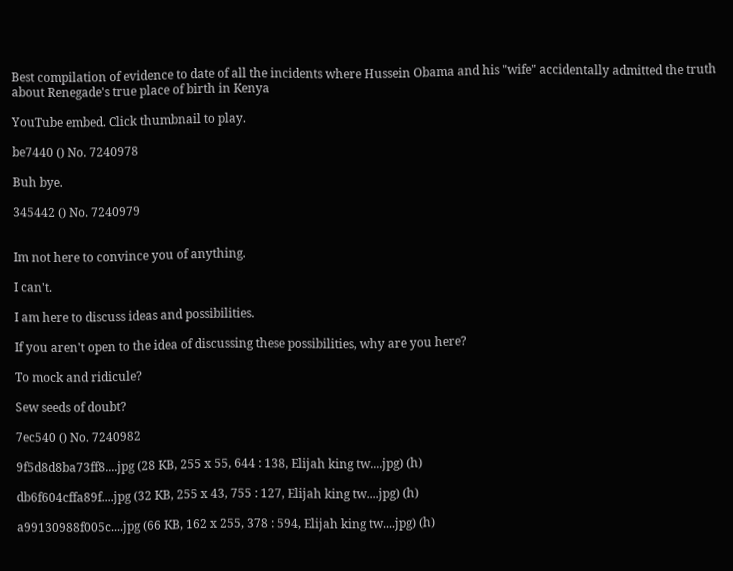Best compilation of evidence to date of all the incidents where Hussein Obama and his "wife" accidentally admitted the truth about Renegade's true place of birth in Kenya

YouTube embed. Click thumbnail to play.

be7440 () No. 7240978

Buh bye.

345442 () No. 7240979


Im not here to convince you of anything.

I can't.

I am here to discuss ideas and possibilities.

If you aren't open to the idea of discussing these possibilities, why are you here?

To mock and ridicule?

Sew seeds of doubt?

7ec540 () No. 7240982

9f5d8d8ba73ff8....jpg (28 KB, 255 x 55, 644 : 138, Elijah king tw....jpg) (h)

db6f604cffa89f....jpg (32 KB, 255 x 43, 755 : 127, Elijah king tw....jpg) (h)

a99130988f005c....jpg (66 KB, 162 x 255, 378 : 594, Elijah king tw....jpg) (h)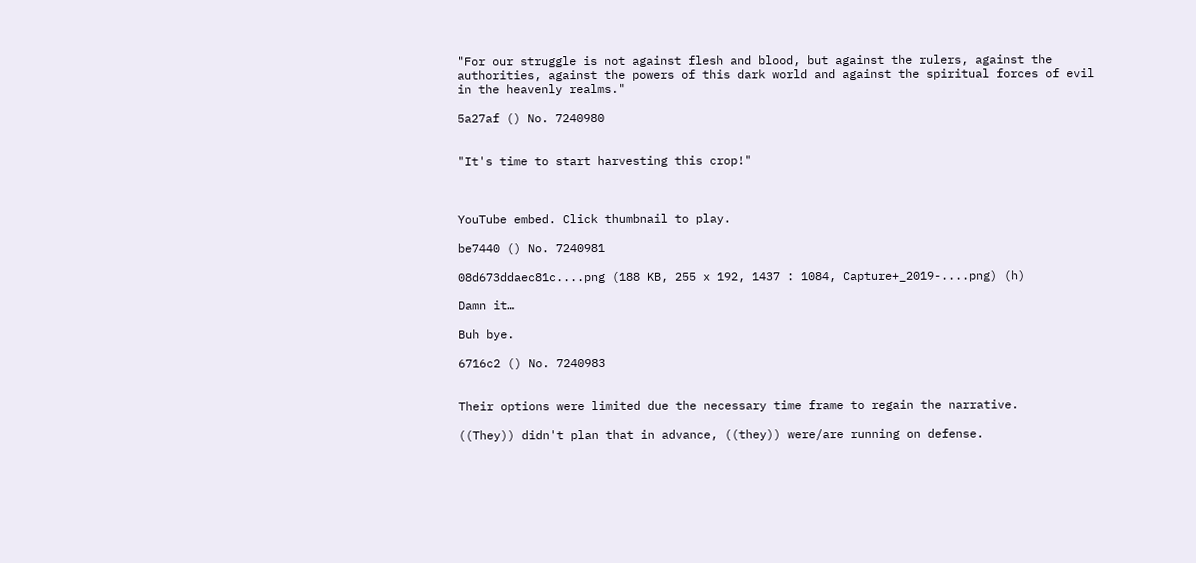"For our struggle is not against flesh and blood, but against the rulers, against the authorities, against the powers of this dark world and against the spiritual forces of evil in the heavenly realms."

5a27af () No. 7240980


"It's time to start harvesting this crop!"



YouTube embed. Click thumbnail to play.

be7440 () No. 7240981

08d673ddaec81c....png (188 KB, 255 x 192, 1437 : 1084, Capture+_2019-....png) (h)

Damn it…

Buh bye.

6716c2 () No. 7240983


Their options were limited due the necessary time frame to regain the narrative.

((They)) didn't plan that in advance, ((they)) were/are running on defense.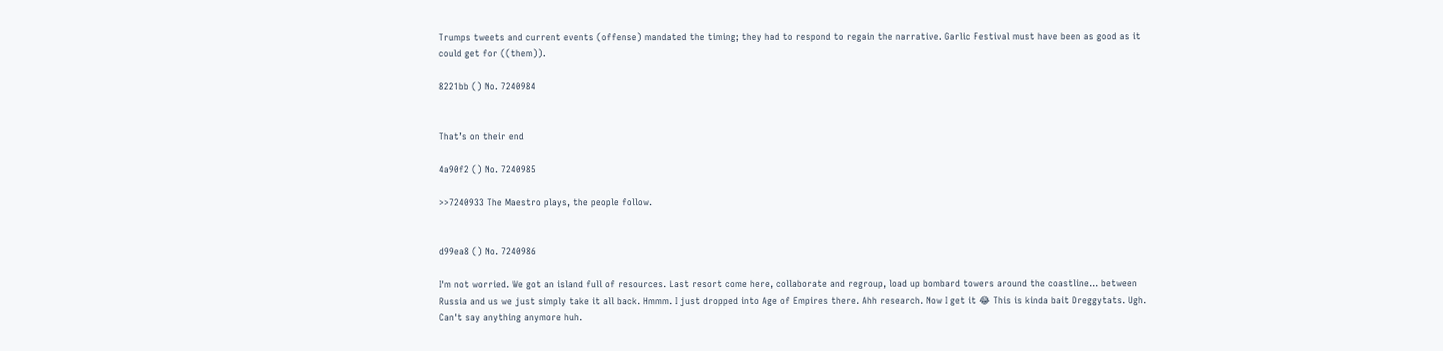Trumps tweets and current events (offense) mandated the timing; they had to respond to regain the narrative. Garlic Festival must have been as good as it could get for ((them)).

8221bb () No. 7240984


That’s on their end

4a90f2 () No. 7240985

>>7240933 The Maestro plays, the people follow.


d99ea8 () No. 7240986

I'm not worried. We got an island full of resources. Last resort come here, collaborate and regroup, load up bombard towers around the coastline… between Russia and us we just simply take it all back. Hmmm. I just dropped into Age of Empires there. Ahh research. Now I get it 😂 This is kinda bait Dreggytats. Ugh. Can't say anything anymore huh.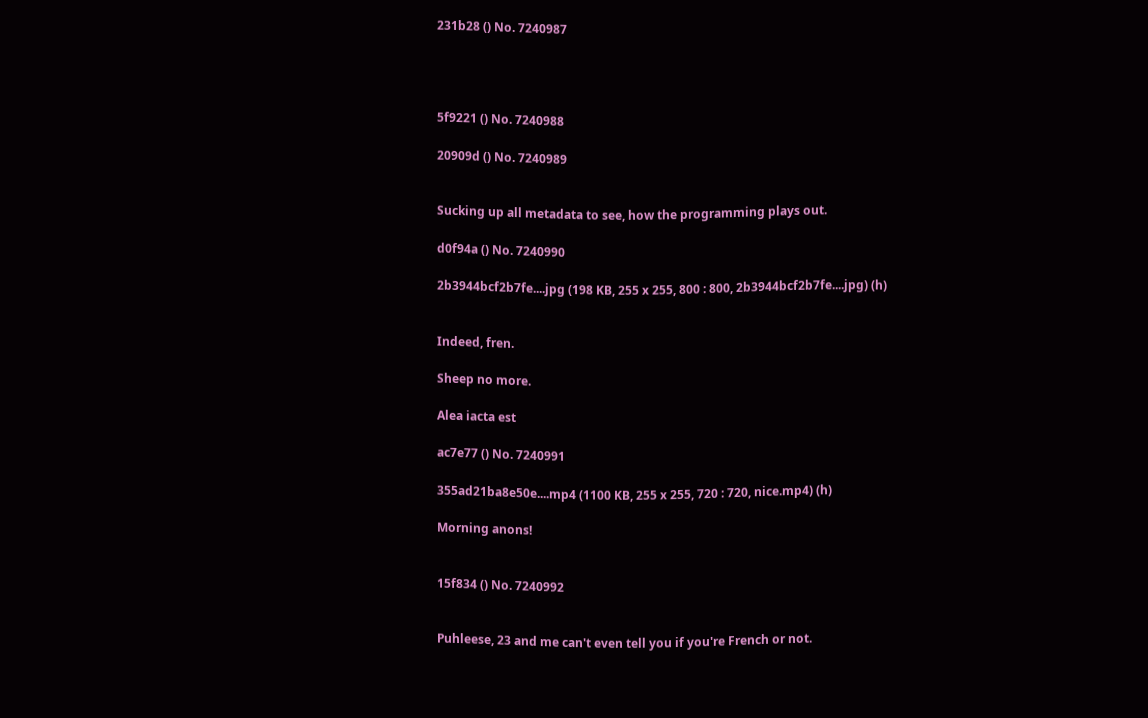231b28 () No. 7240987




5f9221 () No. 7240988

20909d () No. 7240989


Sucking up all metadata to see, how the programming plays out.

d0f94a () No. 7240990

2b3944bcf2b7fe....jpg (198 KB, 255 x 255, 800 : 800, 2b3944bcf2b7fe....jpg) (h)


Indeed, fren.

Sheep no more.

Alea iacta est

ac7e77 () No. 7240991

355ad21ba8e50e....mp4 (1100 KB, 255 x 255, 720 : 720, nice.mp4) (h)

Morning anons!


15f834 () No. 7240992


Puhleese, 23 and me can't even tell you if you're French or not.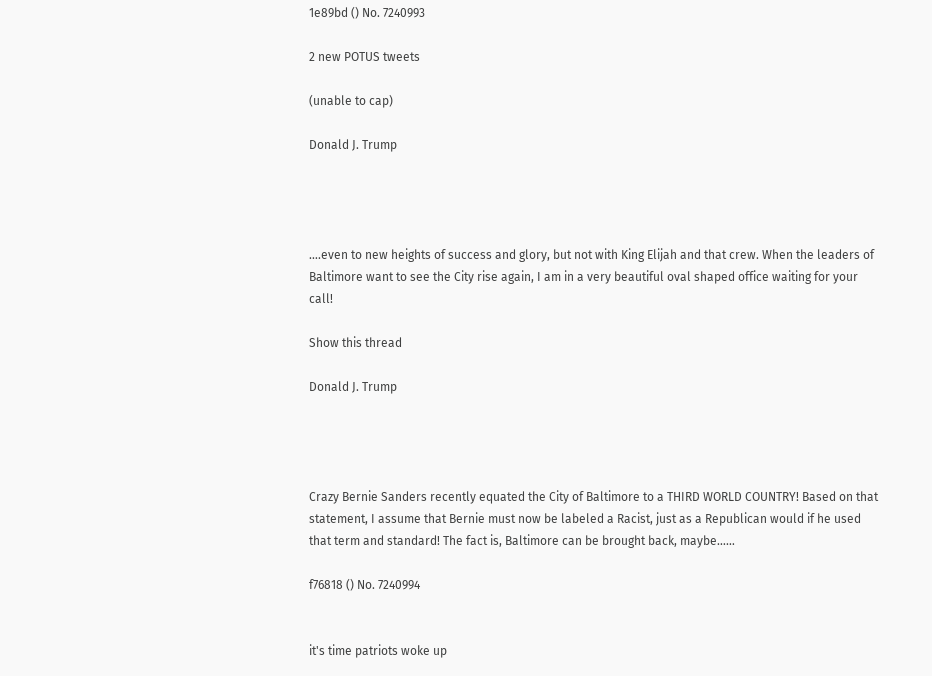1e89bd () No. 7240993

2 new POTUS tweets

(unable to cap)

Donald J. Trump




….even to new heights of success and glory, but not with King Elijah and that crew. When the leaders of Baltimore want to see the City rise again, I am in a very beautiful oval shaped office waiting for your call!

Show this thread

Donald J. Trump




Crazy Bernie Sanders recently equated the City of Baltimore to a THIRD WORLD COUNTRY! Based on that statement, I assume that Bernie must now be labeled a Racist, just as a Republican would if he used that term and standard! The fact is, Baltimore can be brought back, maybe……

f76818 () No. 7240994


it's time patriots woke up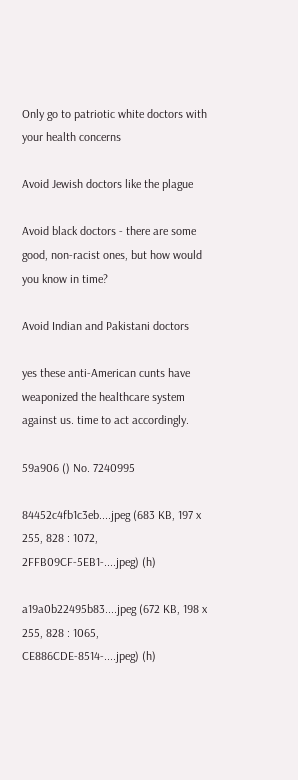Only go to patriotic white doctors with your health concerns

Avoid Jewish doctors like the plague

Avoid black doctors - there are some good, non-racist ones, but how would you know in time?

Avoid Indian and Pakistani doctors

yes these anti-American cunts have weaponized the healthcare system against us. time to act accordingly.

59a906 () No. 7240995

84452c4fb1c3eb....jpeg (683 KB, 197 x 255, 828 : 1072, 2FFB09CF-5EB1-....jpeg) (h)

a19a0b22495b83....jpeg (672 KB, 198 x 255, 828 : 1065, CE886CDE-8514-....jpeg) (h)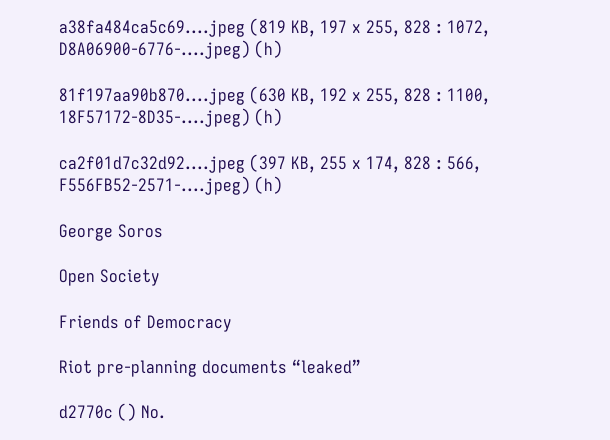a38fa484ca5c69....jpeg (819 KB, 197 x 255, 828 : 1072, D8A06900-6776-....jpeg) (h)

81f197aa90b870....jpeg (630 KB, 192 x 255, 828 : 1100, 18F57172-8D35-....jpeg) (h)

ca2f01d7c32d92....jpeg (397 KB, 255 x 174, 828 : 566, F556FB52-2571-....jpeg) (h)

George Soros

Open Society

Friends of Democracy

Riot pre-planning documents “leaked”

d2770c () No.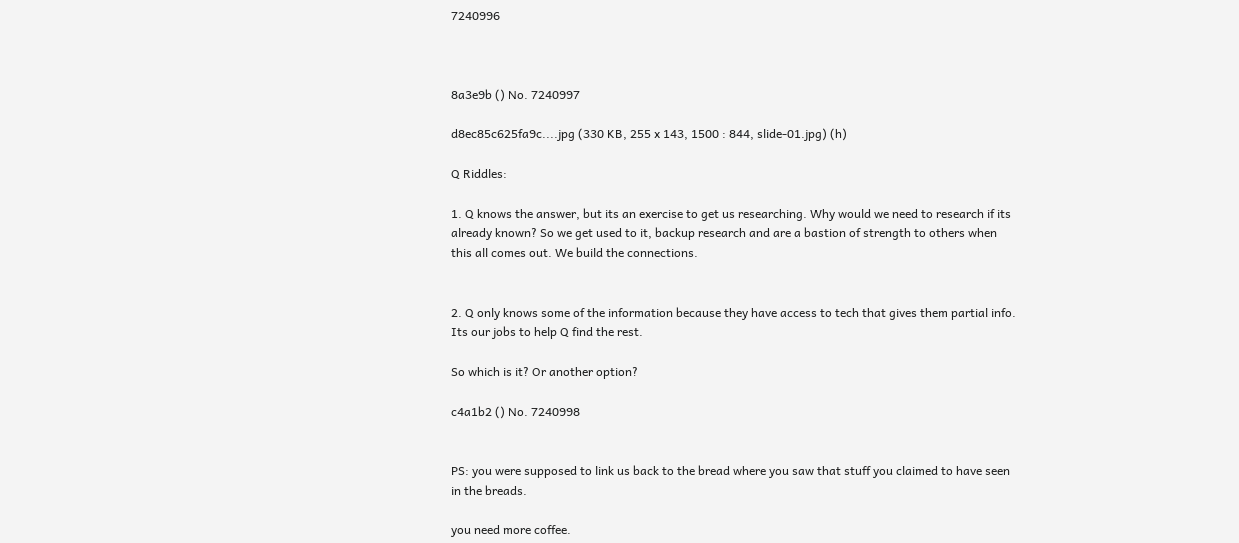7240996



8a3e9b () No. 7240997

d8ec85c625fa9c....jpg (330 KB, 255 x 143, 1500 : 844, slide-01.jpg) (h)

Q Riddles:

1. Q knows the answer, but its an exercise to get us researching. Why would we need to research if its already known? So we get used to it, backup research and are a bastion of strength to others when this all comes out. We build the connections.


2. Q only knows some of the information because they have access to tech that gives them partial info. Its our jobs to help Q find the rest.

So which is it? Or another option?

c4a1b2 () No. 7240998


PS: you were supposed to link us back to the bread where you saw that stuff you claimed to have seen in the breads.

you need more coffee.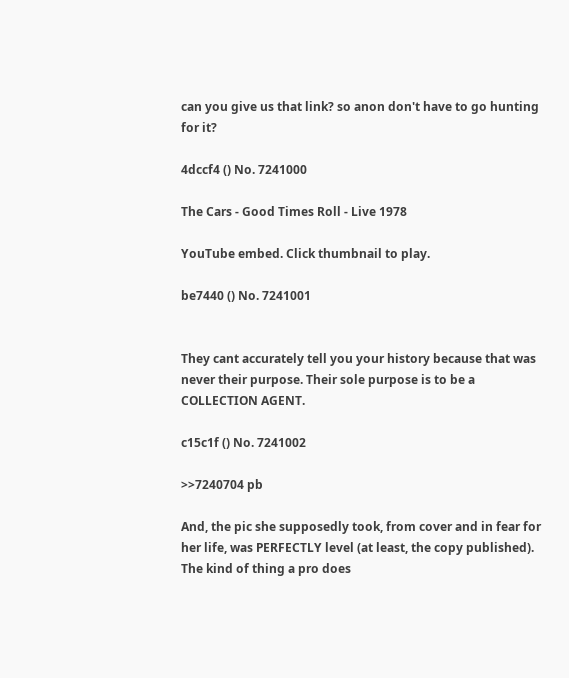can you give us that link? so anon don't have to go hunting for it?

4dccf4 () No. 7241000

The Cars - Good Times Roll - Live 1978

YouTube embed. Click thumbnail to play.

be7440 () No. 7241001


They cant accurately tell you your history because that was never their purpose. Their sole purpose is to be a COLLECTION AGENT.

c15c1f () No. 7241002

>>7240704 pb

And, the pic she supposedly took, from cover and in fear for her life, was PERFECTLY level (at least, the copy published). The kind of thing a pro does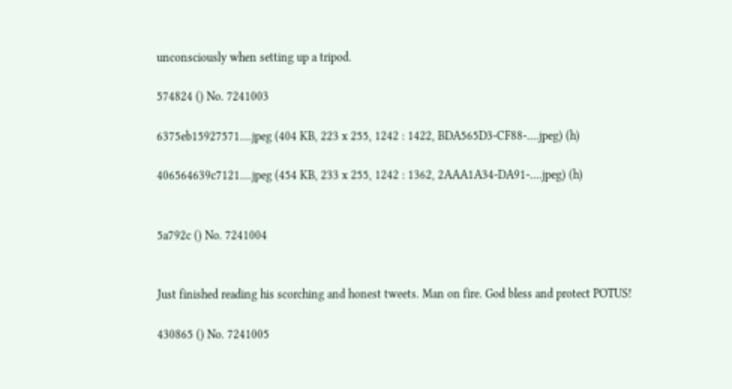unconsciously when setting up a tripod.

574824 () No. 7241003

6375eb15927571....jpeg (404 KB, 223 x 255, 1242 : 1422, BDA565D3-CF88-....jpeg) (h)

406564639c7121....jpeg (454 KB, 233 x 255, 1242 : 1362, 2AAA1A34-DA91-....jpeg) (h)


5a792c () No. 7241004


Just finished reading his scorching and honest tweets. Man on fire. God bless and protect POTUS!

430865 () No. 7241005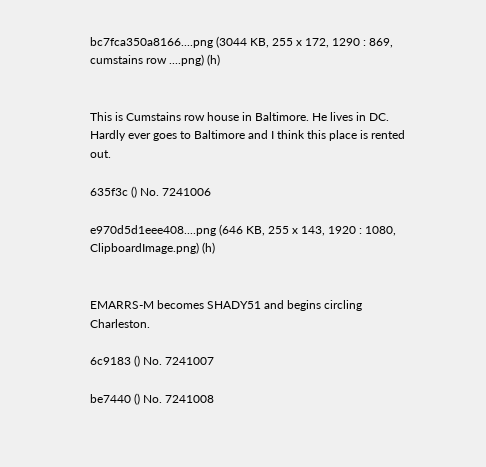bc7fca350a8166....png (3044 KB, 255 x 172, 1290 : 869, cumstains row ....png) (h)


This is Cumstains row house in Baltimore. He lives in DC. Hardly ever goes to Baltimore and I think this place is rented out.

635f3c () No. 7241006

e970d5d1eee408....png (646 KB, 255 x 143, 1920 : 1080, ClipboardImage.png) (h)


EMARRS-M becomes SHADY51 and begins circling Charleston.

6c9183 () No. 7241007

be7440 () No. 7241008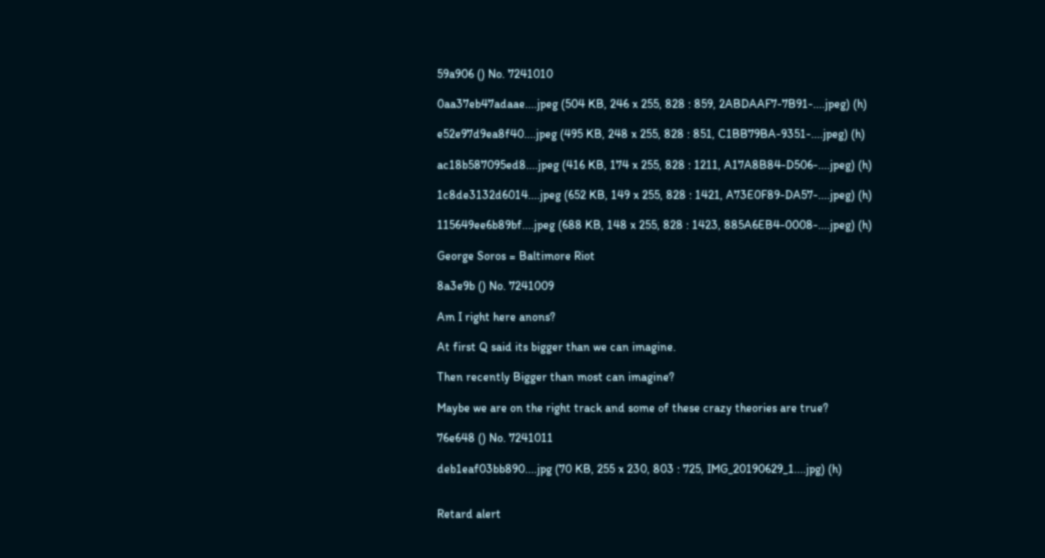59a906 () No. 7241010

0aa37eb47adaae....jpeg (504 KB, 246 x 255, 828 : 859, 2ABDAAF7-7B91-....jpeg) (h)

e52e97d9ea8f40....jpeg (495 KB, 248 x 255, 828 : 851, C1BB79BA-9351-....jpeg) (h)

ac18b587095ed8....jpeg (416 KB, 174 x 255, 828 : 1211, A17A8B84-D506-....jpeg) (h)

1c8de3132d6014....jpeg (652 KB, 149 x 255, 828 : 1421, A73E0F89-DA57-....jpeg) (h)

115649ee6b89bf....jpeg (688 KB, 148 x 255, 828 : 1423, 885A6EB4-0008-....jpeg) (h)

George Soros = Baltimore Riot

8a3e9b () No. 7241009

Am I right here anons?

At first Q said its bigger than we can imagine.

Then recently Bigger than most can imagine?

Maybe we are on the right track and some of these crazy theories are true?

76e648 () No. 7241011

deb1eaf03bb890....jpg (70 KB, 255 x 230, 803 : 725, IMG_20190629_1....jpg) (h)


Retard alert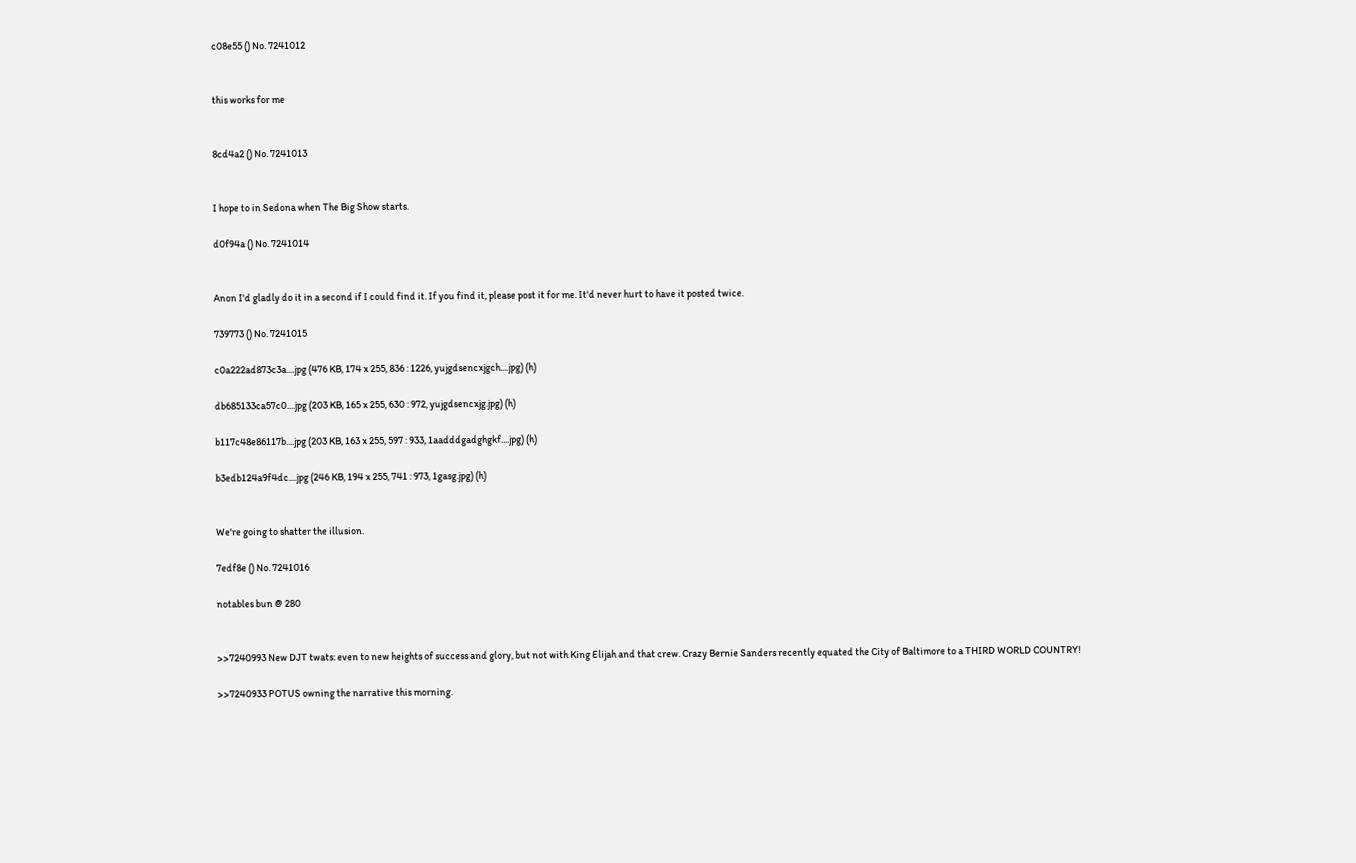c08e55 () No. 7241012


this works for me


8cd4a2 () No. 7241013


I hope to in Sedona when The Big Show starts.

d0f94a () No. 7241014


Anon I'd gladly do it in a second if I could find it. If you find it, please post it for me. It'd never hurt to have it posted twice.

739773 () No. 7241015

c0a222ad873c3a....jpg (476 KB, 174 x 255, 836 : 1226, yujgdsencxjgch....jpg) (h)

db685133ca57c0....jpg (203 KB, 165 x 255, 630 : 972, yujgdsencxjg.jpg) (h)

b117c48e86117b....jpg (203 KB, 163 x 255, 597 : 933, 1aadddgadghgkf....jpg) (h)

b3edb124a9f4dc....jpg (246 KB, 194 x 255, 741 : 973, 1gasg.jpg) (h)


We're going to shatter the illusion.

7edf8e () No. 7241016

notables bun @ 280


>>7240993 New DJT twats: even to new heights of success and glory, but not with King Elijah and that crew. Crazy Bernie Sanders recently equated the City of Baltimore to a THIRD WORLD COUNTRY!

>>7240933 POTUS owning the narrative this morning.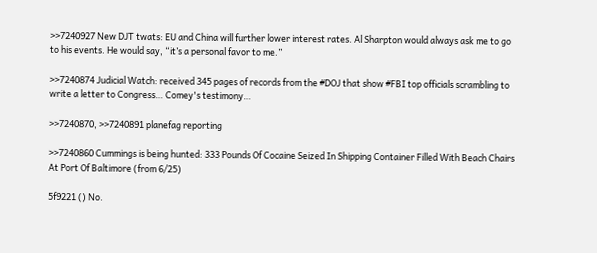>>7240927 New DJT twats: EU and China will further lower interest rates. Al Sharpton would always ask me to go to his events. He would say, “it’s a personal favor to me.”

>>7240874 Judicial Watch: received 345 pages of records from the #DOJ that show #FBI top officials scrambling to write a letter to Congress… Comey's testimony…

>>7240870, >>7240891 planefag reporting

>>7240860 Cummings is being hunted: 333 Pounds Of Cocaine Seized In Shipping Container Filled With Beach Chairs At Port Of Baltimore (from 6/25)

5f9221 () No.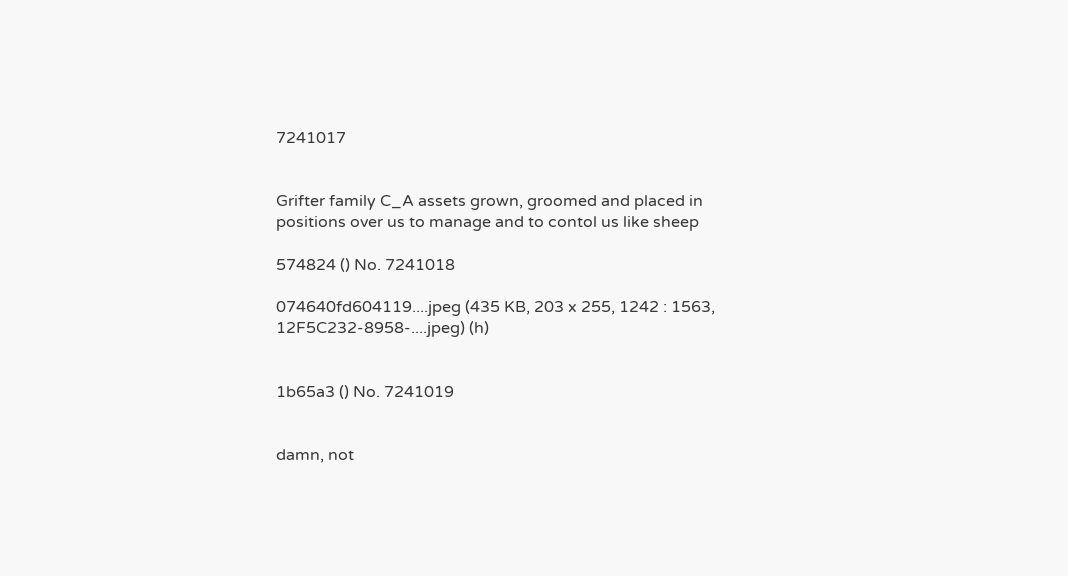7241017


Grifter family C_A assets grown, groomed and placed in positions over us to manage and to contol us like sheep

574824 () No. 7241018

074640fd604119....jpeg (435 KB, 203 x 255, 1242 : 1563, 12F5C232-8958-....jpeg) (h)


1b65a3 () No. 7241019


damn, not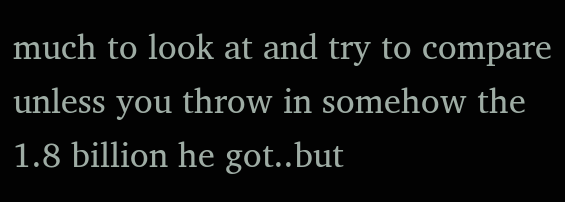much to look at and try to compare unless you throw in somehow the 1.8 billion he got..but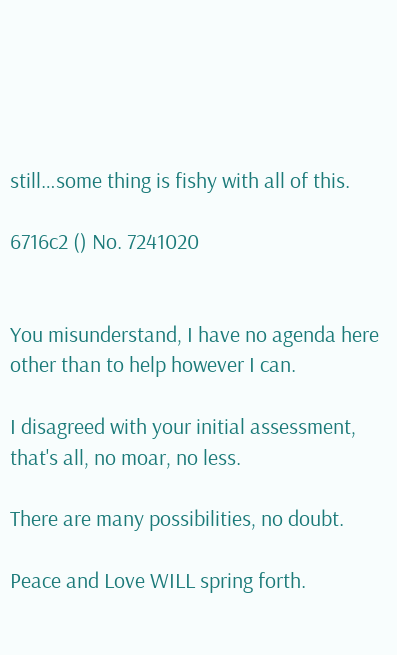still…some thing is fishy with all of this.

6716c2 () No. 7241020


You misunderstand, I have no agenda here other than to help however I can.

I disagreed with your initial assessment, that's all, no moar, no less.

There are many possibilities, no doubt.

Peace and Love WILL spring forth.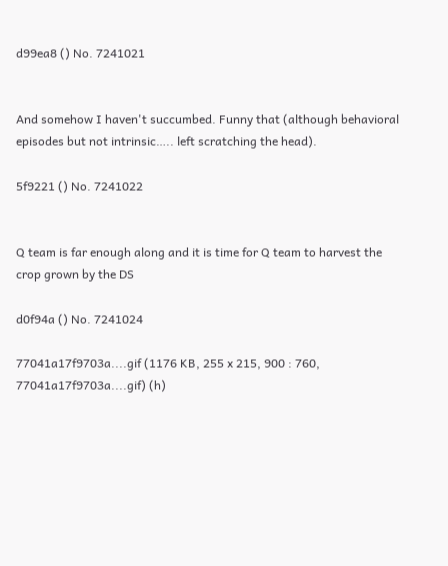d99ea8 () No. 7241021


And somehow I haven't succumbed. Funny that (although behavioral episodes but not intrinsic….. left scratching the head).

5f9221 () No. 7241022


Q team is far enough along and it is time for Q team to harvest the crop grown by the DS

d0f94a () No. 7241024

77041a17f9703a....gif (1176 KB, 255 x 215, 900 : 760, 77041a17f9703a....gif) (h)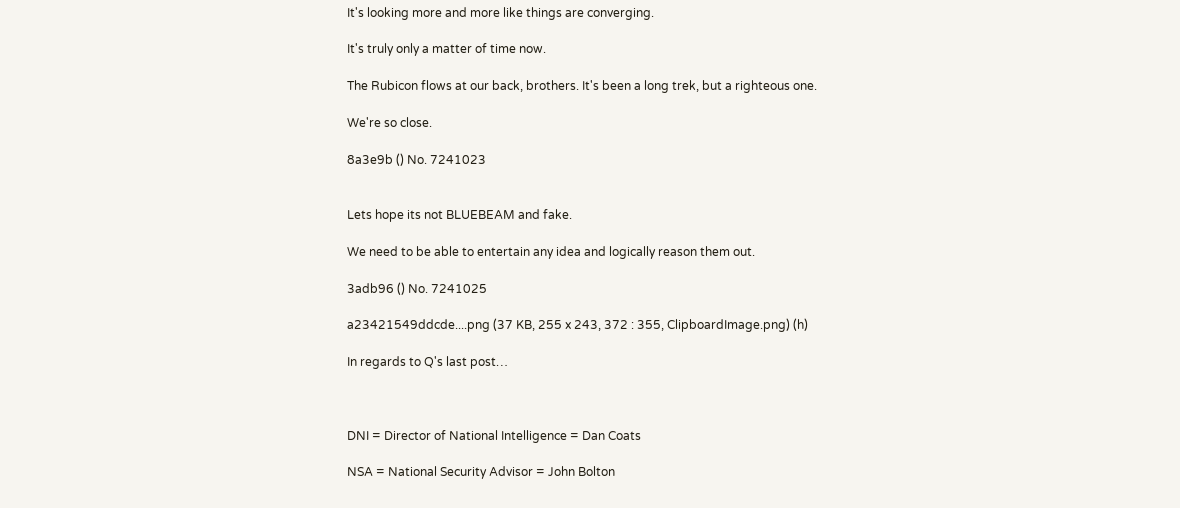It's looking more and more like things are converging.

It's truly only a matter of time now.

The Rubicon flows at our back, brothers. It's been a long trek, but a righteous one.

We're so close.

8a3e9b () No. 7241023


Lets hope its not BLUEBEAM and fake.

We need to be able to entertain any idea and logically reason them out.

3adb96 () No. 7241025

a23421549ddcde....png (37 KB, 255 x 243, 372 : 355, ClipboardImage.png) (h)

In regards to Q's last post…



DNI = Director of National Intelligence = Dan Coats

NSA = National Security Advisor = John Bolton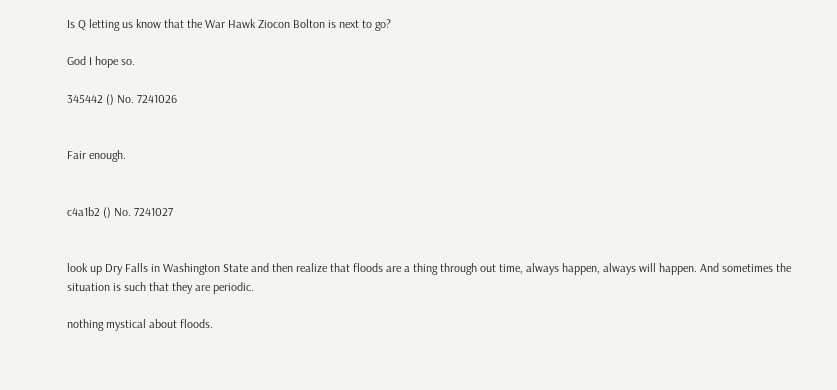Is Q letting us know that the War Hawk Ziocon Bolton is next to go?

God I hope so.

345442 () No. 7241026


Fair enough.


c4a1b2 () No. 7241027


look up Dry Falls in Washington State and then realize that floods are a thing through out time, always happen, always will happen. And sometimes the situation is such that they are periodic.

nothing mystical about floods.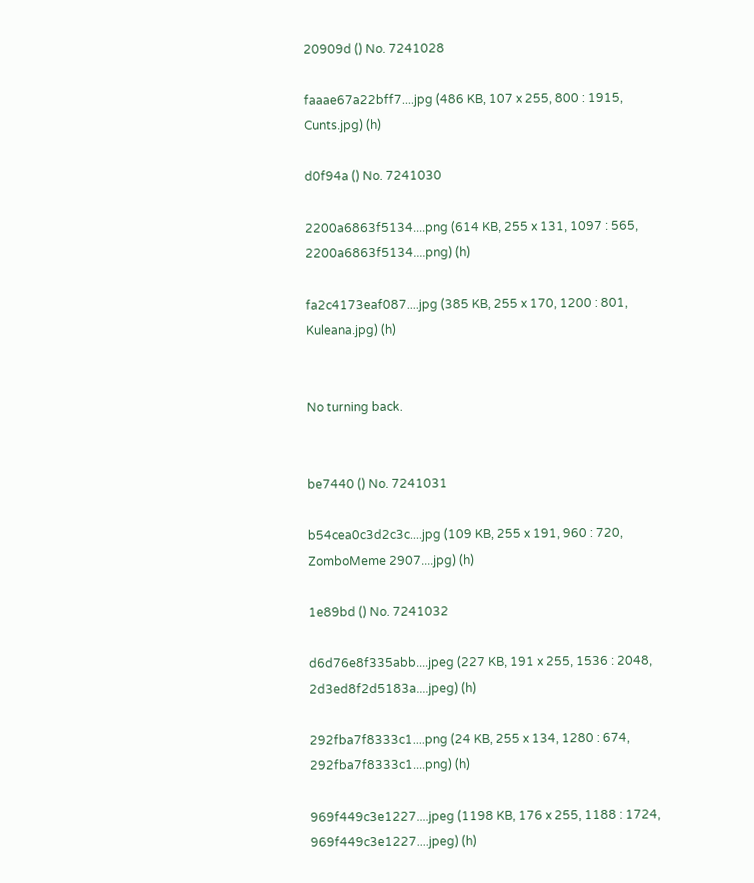20909d () No. 7241028

faaae67a22bff7....jpg (486 KB, 107 x 255, 800 : 1915, Cunts.jpg) (h)

d0f94a () No. 7241030

2200a6863f5134....png (614 KB, 255 x 131, 1097 : 565, 2200a6863f5134....png) (h)

fa2c4173eaf087....jpg (385 KB, 255 x 170, 1200 : 801, Kuleana.jpg) (h)


No turning back.


be7440 () No. 7241031

b54cea0c3d2c3c....jpg (109 KB, 255 x 191, 960 : 720, ZomboMeme 2907....jpg) (h)

1e89bd () No. 7241032

d6d76e8f335abb....jpeg (227 KB, 191 x 255, 1536 : 2048, 2d3ed8f2d5183a....jpeg) (h)

292fba7f8333c1....png (24 KB, 255 x 134, 1280 : 674, 292fba7f8333c1....png) (h)

969f449c3e1227....jpeg (1198 KB, 176 x 255, 1188 : 1724, 969f449c3e1227....jpeg) (h)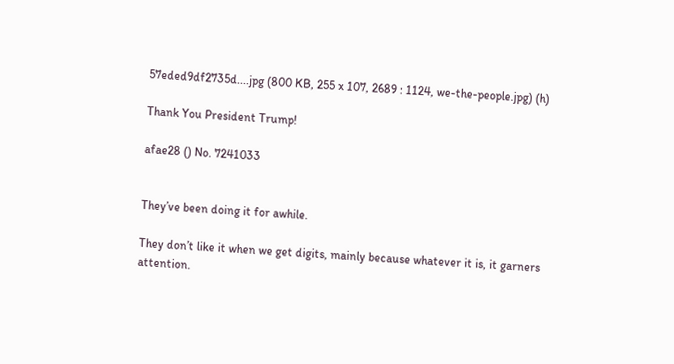57eded9df2735d....jpg (800 KB, 255 x 107, 2689 : 1124, we-the-people.jpg) (h)

Thank You President Trump!

afae28 () No. 7241033


They’ve been doing it for awhile.

They don’t like it when we get digits, mainly because whatever it is, it garners attention.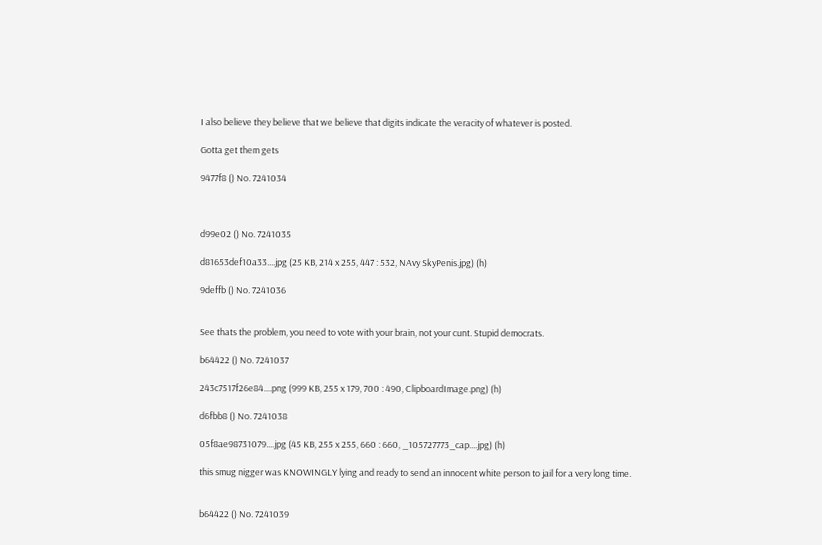I also believe they believe that we believe that digits indicate the veracity of whatever is posted.

Gotta get them gets

9477f8 () No. 7241034



d99e02 () No. 7241035

d81653def10a33....jpg (25 KB, 214 x 255, 447 : 532, NAvy SkyPenis.jpg) (h)

9deffb () No. 7241036


See thats the problem, you need to vote with your brain, not your cunt. Stupid democrats.

b64422 () No. 7241037

243c7517f26e84....png (999 KB, 255 x 179, 700 : 490, ClipboardImage.png) (h)

d6fbb8 () No. 7241038

05f8ae98731079....jpg (45 KB, 255 x 255, 660 : 660, _105727773_cap....jpg) (h)

this smug nigger was KNOWINGLY lying and ready to send an innocent white person to jail for a very long time.


b64422 () No. 7241039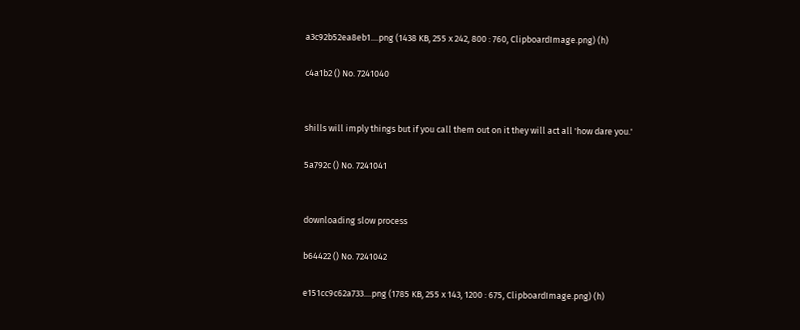a3c92b52ea8eb1....png (1438 KB, 255 x 242, 800 : 760, ClipboardImage.png) (h)

c4a1b2 () No. 7241040


shills will imply things but if you call them out on it they will act all 'how dare you.'

5a792c () No. 7241041


downloading slow process

b64422 () No. 7241042

e151cc9c62a733....png (1785 KB, 255 x 143, 1200 : 675, ClipboardImage.png) (h)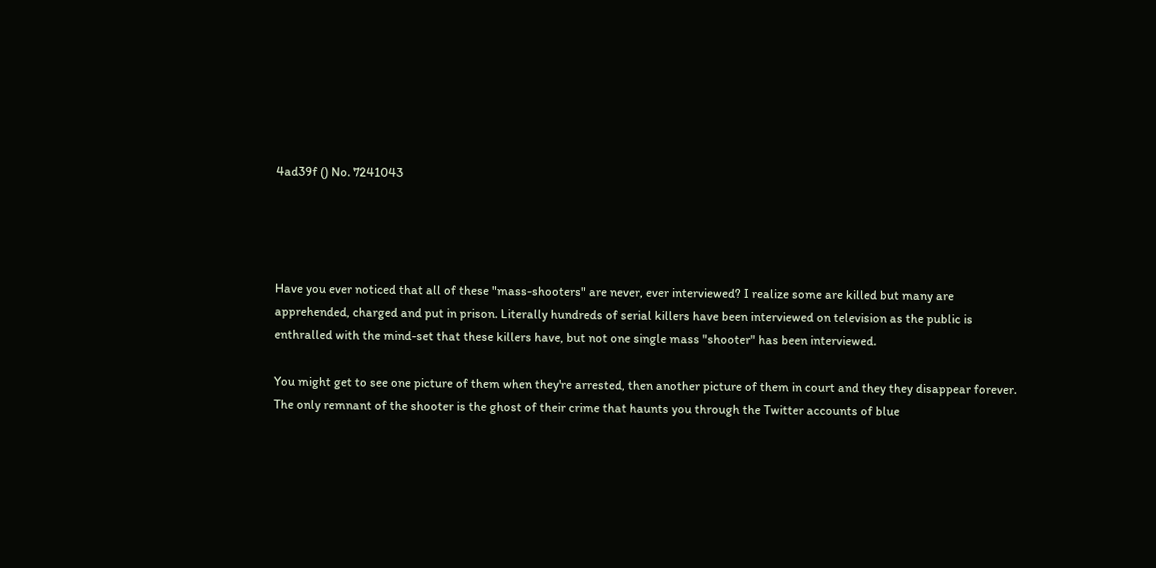4ad39f () No. 7241043




Have you ever noticed that all of these "mass-shooters" are never, ever interviewed? I realize some are killed but many are apprehended, charged and put in prison. Literally hundreds of serial killers have been interviewed on television as the public is enthralled with the mind-set that these killers have, but not one single mass "shooter" has been interviewed.

You might get to see one picture of them when they're arrested, then another picture of them in court and they they disappear forever. The only remnant of the shooter is the ghost of their crime that haunts you through the Twitter accounts of blue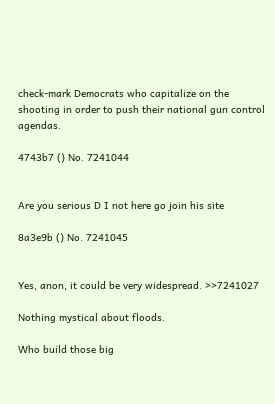check-mark Democrats who capitalize on the shooting in order to push their national gun control agendas.

4743b7 () No. 7241044


Are you serious D I not here go join his site

8a3e9b () No. 7241045


Yes, anon, it could be very widespread. >>7241027

Nothing mystical about floods.

Who build those big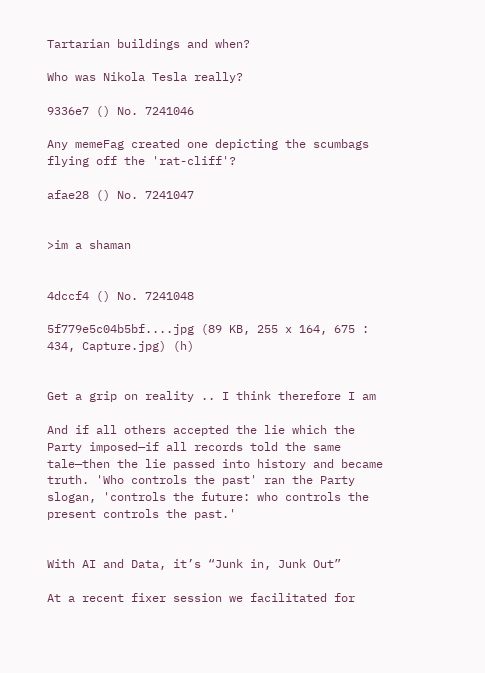Tartarian buildings and when?

Who was Nikola Tesla really?

9336e7 () No. 7241046

Any memeFag created one depicting the scumbags flying off the 'rat-cliff'?

afae28 () No. 7241047


>im a shaman


4dccf4 () No. 7241048

5f779e5c04b5bf....jpg (89 KB, 255 x 164, 675 : 434, Capture.jpg) (h)


Get a grip on reality .. I think therefore I am

And if all others accepted the lie which the Party imposed—if all records told the same tale—then the lie passed into history and became truth. 'Who controls the past' ran the Party slogan, 'controls the future: who controls the present controls the past.'


With AI and Data, it’s “Junk in, Junk Out”

At a recent fixer session we facilitated for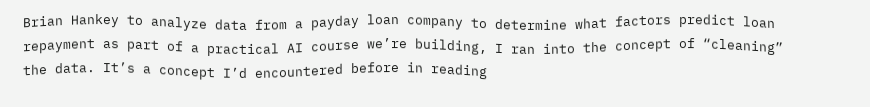Brian Hankey to analyze data from a payday loan company to determine what factors predict loan repayment as part of a practical AI course we’re building, I ran into the concept of “cleaning” the data. It’s a concept I’d encountered before in reading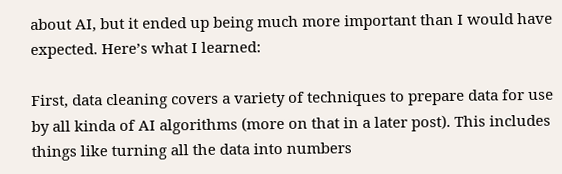about AI, but it ended up being much more important than I would have expected. Here’s what I learned:

First, data cleaning covers a variety of techniques to prepare data for use by all kinda of AI algorithms (more on that in a later post). This includes things like turning all the data into numbers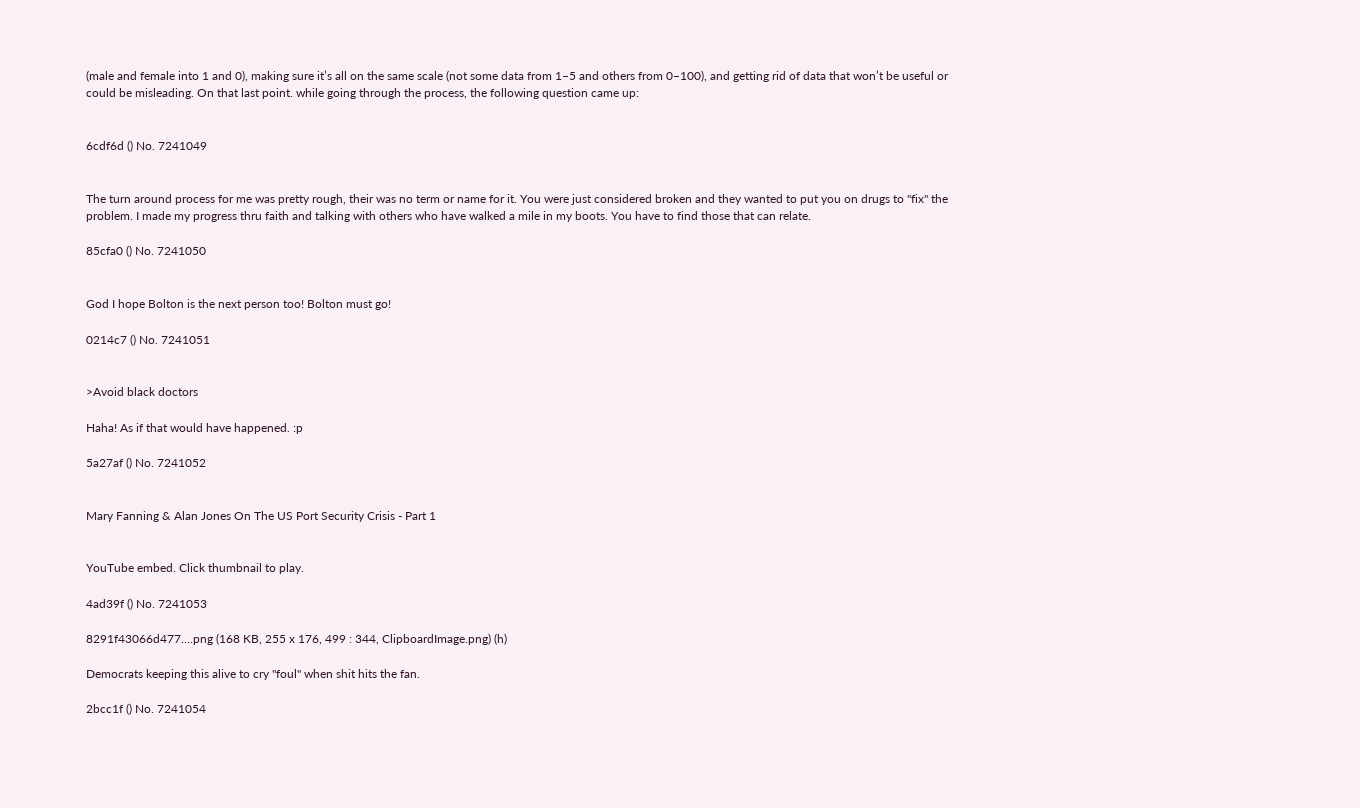(male and female into 1 and 0), making sure it’s all on the same scale (not some data from 1–5 and others from 0–100), and getting rid of data that won’t be useful or could be misleading. On that last point. while going through the process, the following question came up:


6cdf6d () No. 7241049


The turn around process for me was pretty rough, their was no term or name for it. You were just considered broken and they wanted to put you on drugs to "fix" the problem. I made my progress thru faith and talking with others who have walked a mile in my boots. You have to find those that can relate.

85cfa0 () No. 7241050


God I hope Bolton is the next person too! Bolton must go!

0214c7 () No. 7241051


>Avoid black doctors

Haha! As if that would have happened. :p

5a27af () No. 7241052


Mary Fanning & Alan Jones On The US Port Security Crisis - Part 1


YouTube embed. Click thumbnail to play.

4ad39f () No. 7241053

8291f43066d477....png (168 KB, 255 x 176, 499 : 344, ClipboardImage.png) (h)

Democrats keeping this alive to cry "foul" when shit hits the fan.

2bcc1f () No. 7241054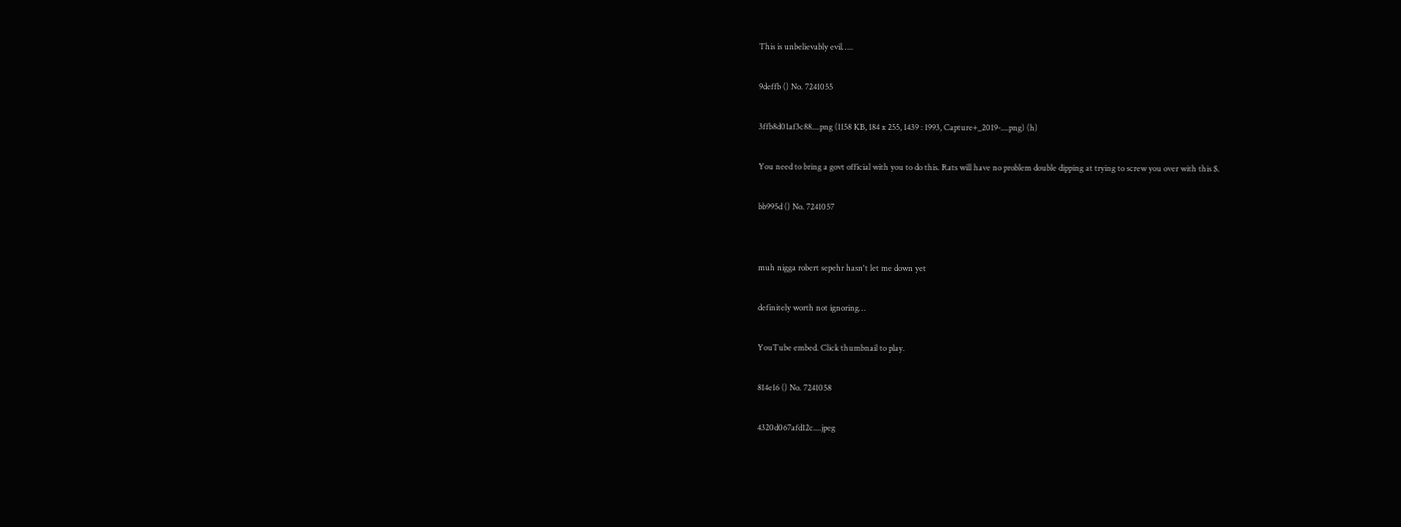This is unbelievably evil…..

9deffb () No. 7241055

3ffb8d01af3c88....png (1158 KB, 184 x 255, 1439 : 1993, Capture+_2019-....png) (h)

You need to bring a govt official with you to do this. Rats will have no problem double dipping at trying to screw you over with this $.

bb995d () No. 7241057


muh nigga robert sepehr hasn't let me down yet

definitely worth not ignoring…

YouTube embed. Click thumbnail to play.

814e16 () No. 7241058

4320d067afd12c....jpeg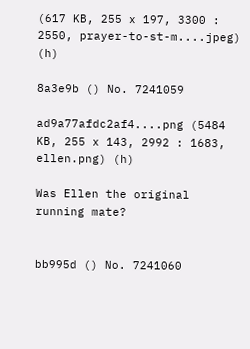(617 KB, 255 x 197, 3300 : 2550, prayer-to-st-m....jpeg) (h)

8a3e9b () No. 7241059

ad9a77afdc2af4....png (5484 KB, 255 x 143, 2992 : 1683, ellen.png) (h)

Was Ellen the original running mate?


bb995d () No. 7241060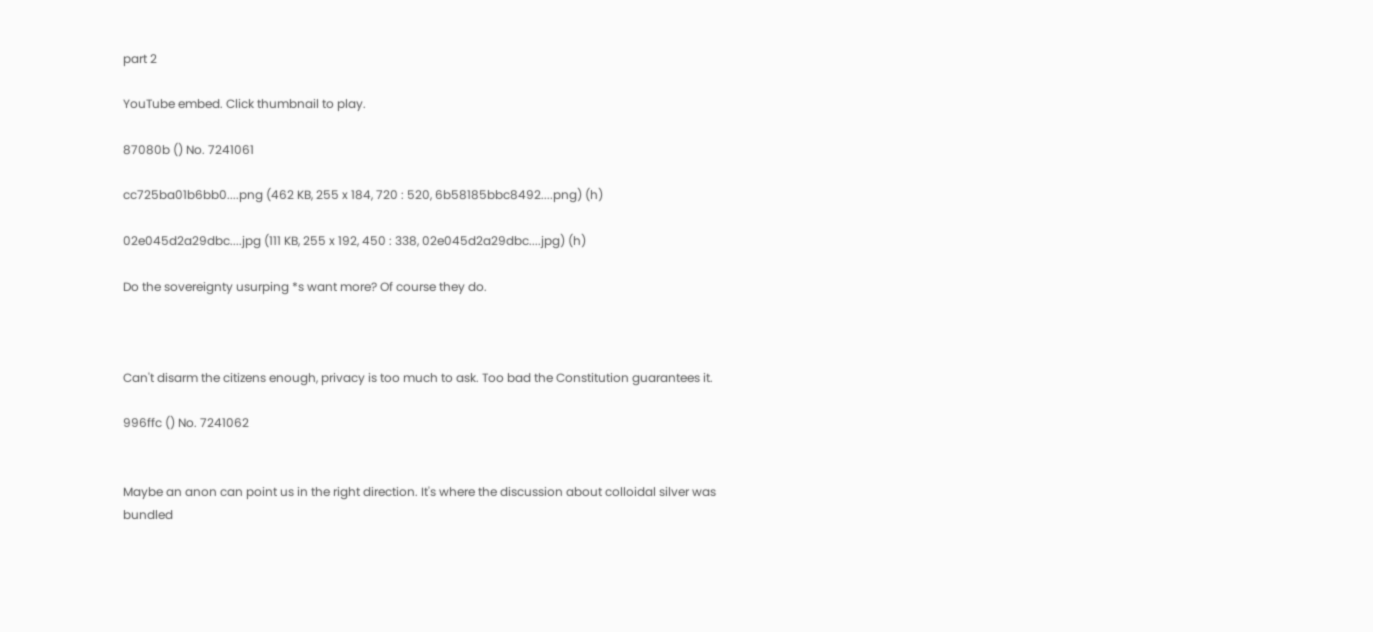part 2

YouTube embed. Click thumbnail to play.

87080b () No. 7241061

cc725ba01b6bb0....png (462 KB, 255 x 184, 720 : 520, 6b58185bbc8492....png) (h)

02e045d2a29dbc....jpg (111 KB, 255 x 192, 450 : 338, 02e045d2a29dbc....jpg) (h)

Do the sovereignty usurping *s want more? Of course they do.



Can't disarm the citizens enough, privacy is too much to ask. Too bad the Constitution guarantees it.

996ffc () No. 7241062


Maybe an anon can point us in the right direction. It's where the discussion about colloidal silver was bundled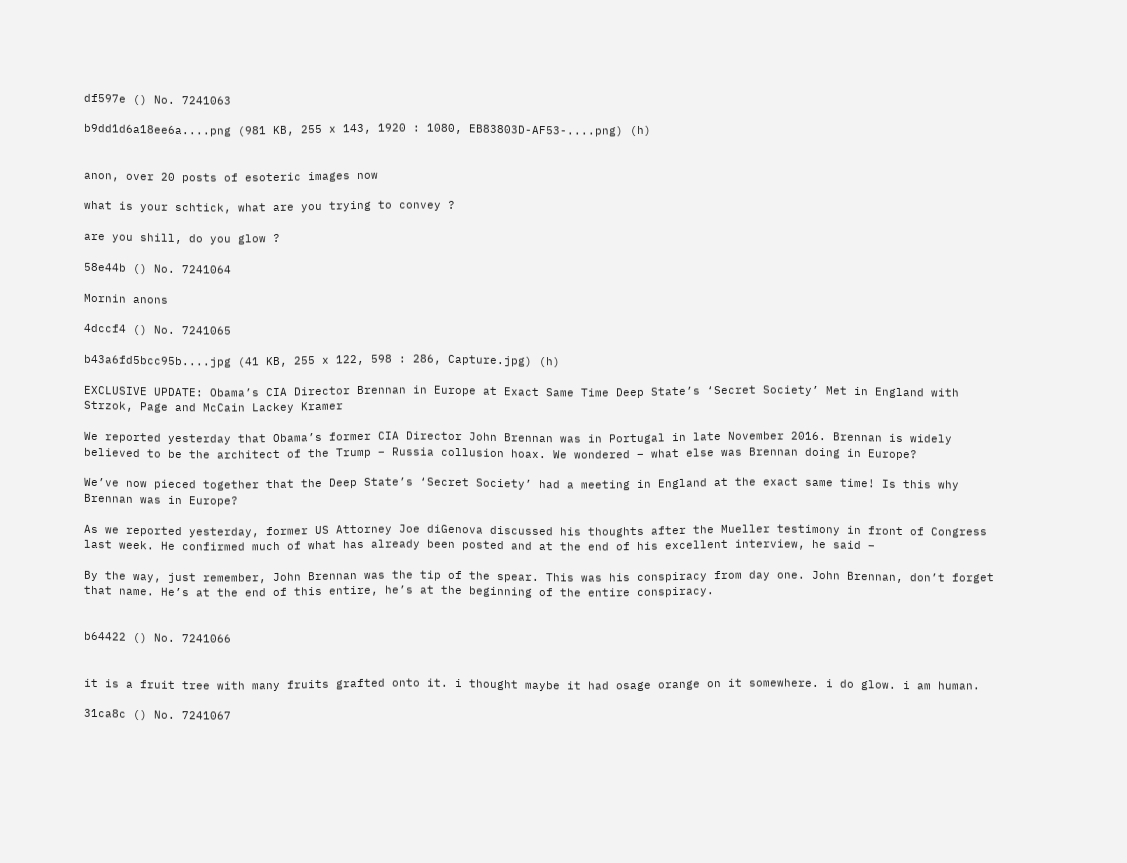df597e () No. 7241063

b9dd1d6a18ee6a....png (981 KB, 255 x 143, 1920 : 1080, EB83803D-AF53-....png) (h)


anon, over 20 posts of esoteric images now

what is your schtick, what are you trying to convey ?

are you shill, do you glow ?

58e44b () No. 7241064

Mornin anons

4dccf4 () No. 7241065

b43a6fd5bcc95b....jpg (41 KB, 255 x 122, 598 : 286, Capture.jpg) (h)

EXCLUSIVE UPDATE: Obama’s CIA Director Brennan in Europe at Exact Same Time Deep State’s ‘Secret Society’ Met in England with Strzok, Page and McCain Lackey Kramer

We reported yesterday that Obama’s former CIA Director John Brennan was in Portugal in late November 2016. Brennan is widely believed to be the architect of the Trump – Russia collusion hoax. We wondered – what else was Brennan doing in Europe?

We’ve now pieced together that the Deep State’s ‘Secret Society’ had a meeting in England at the exact same time! Is this why Brennan was in Europe?

As we reported yesterday, former US Attorney Joe diGenova discussed his thoughts after the Mueller testimony in front of Congress last week. He confirmed much of what has already been posted and at the end of his excellent interview, he said –

By the way, just remember, John Brennan was the tip of the spear. This was his conspiracy from day one. John Brennan, don’t forget that name. He’s at the end of this entire, he’s at the beginning of the entire conspiracy.


b64422 () No. 7241066


it is a fruit tree with many fruits grafted onto it. i thought maybe it had osage orange on it somewhere. i do glow. i am human.

31ca8c () No. 7241067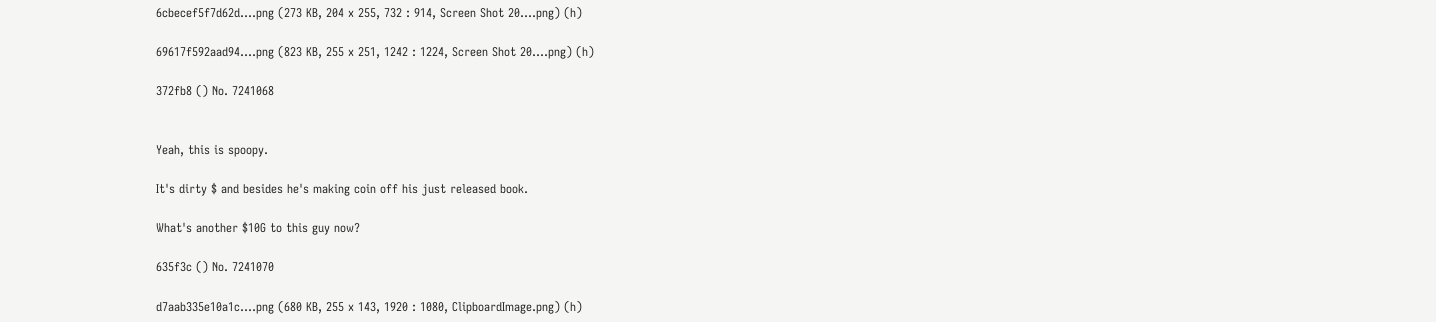6cbecef5f7d62d....png (273 KB, 204 x 255, 732 : 914, Screen Shot 20....png) (h)

69617f592aad94....png (823 KB, 255 x 251, 1242 : 1224, Screen Shot 20....png) (h)

372fb8 () No. 7241068


Yeah, this is spoopy.

It's dirty $ and besides he's making coin off his just released book.

What's another $10G to this guy now?

635f3c () No. 7241070

d7aab335e10a1c....png (680 KB, 255 x 143, 1920 : 1080, ClipboardImage.png) (h)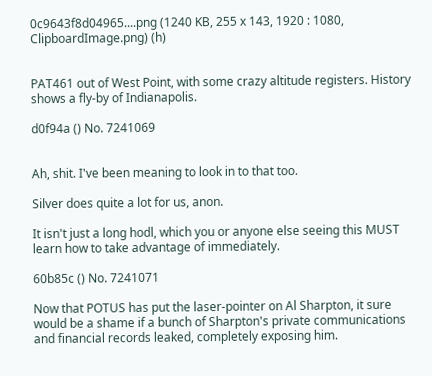0c9643f8d04965....png (1240 KB, 255 x 143, 1920 : 1080, ClipboardImage.png) (h)


PAT461 out of West Point, with some crazy altitude registers. History shows a fly-by of Indianapolis.

d0f94a () No. 7241069


Ah, shit. I've been meaning to look in to that too.

Silver does quite a lot for us, anon.

It isn't just a long hodl, which you or anyone else seeing this MUST learn how to take advantage of immediately.

60b85c () No. 7241071

Now that POTUS has put the laser-pointer on Al Sharpton, it sure would be a shame if a bunch of Sharpton's private communications and financial records leaked, completely exposing him.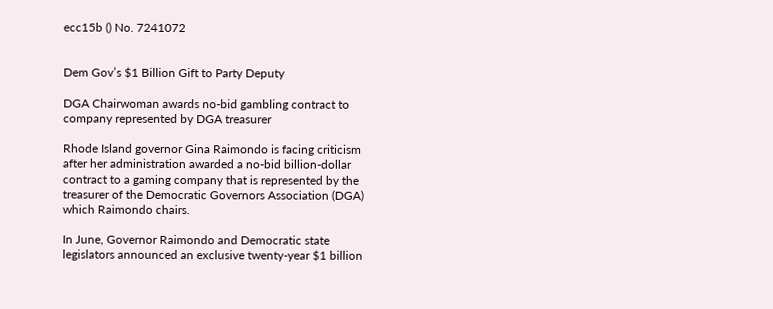ecc15b () No. 7241072


Dem Gov’s $1 Billion Gift to Party Deputy

DGA Chairwoman awards no-bid gambling contract to company represented by DGA treasurer

Rhode Island governor Gina Raimondo is facing criticism after her administration awarded a no-bid billion-dollar contract to a gaming company that is represented by the treasurer of the Democratic Governors Association (DGA) which Raimondo chairs.

In June, Governor Raimondo and Democratic state legislators announced an exclusive twenty-year $1 billion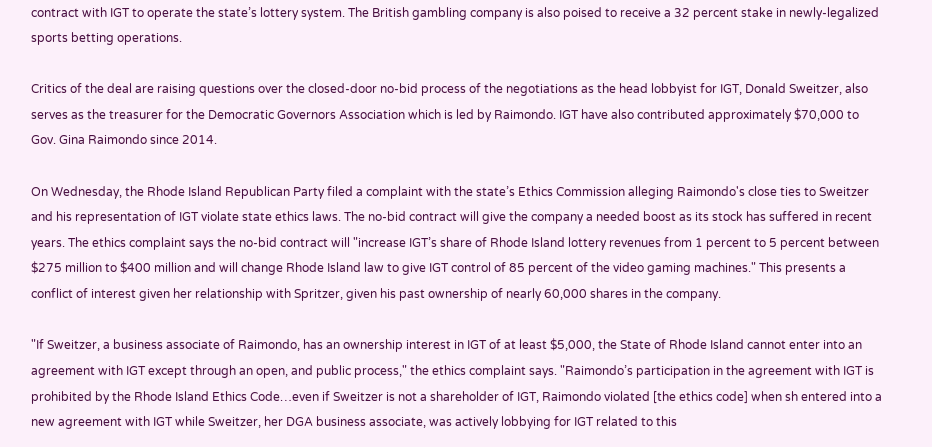contract with IGT to operate the state’s lottery system. The British gambling company is also poised to receive a 32 percent stake in newly-legalized sports betting operations.

Critics of the deal are raising questions over the closed-door no-bid process of the negotiations as the head lobbyist for IGT, Donald Sweitzer, also serves as the treasurer for the Democratic Governors Association which is led by Raimondo. IGT have also contributed approximately $70,000 to Gov. Gina Raimondo since 2014.

On Wednesday, the Rhode Island Republican Party filed a complaint with the state’s Ethics Commission alleging Raimondo's close ties to Sweitzer and his representation of IGT violate state ethics laws. The no-bid contract will give the company a needed boost as its stock has suffered in recent years. The ethics complaint says the no-bid contract will "increase IGT’s share of Rhode Island lottery revenues from 1 percent to 5 percent between $275 million to $400 million and will change Rhode Island law to give IGT control of 85 percent of the video gaming machines." This presents a conflict of interest given her relationship with Spritzer, given his past ownership of nearly 60,000 shares in the company.

"If Sweitzer, a business associate of Raimondo, has an ownership interest in IGT of at least $5,000, the State of Rhode Island cannot enter into an agreement with IGT except through an open, and public process," the ethics complaint says. "Raimondo’s participation in the agreement with IGT is prohibited by the Rhode Island Ethics Code…even if Sweitzer is not a shareholder of IGT, Raimondo violated [the ethics code] when sh entered into a new agreement with IGT while Sweitzer, her DGA business associate, was actively lobbying for IGT related to this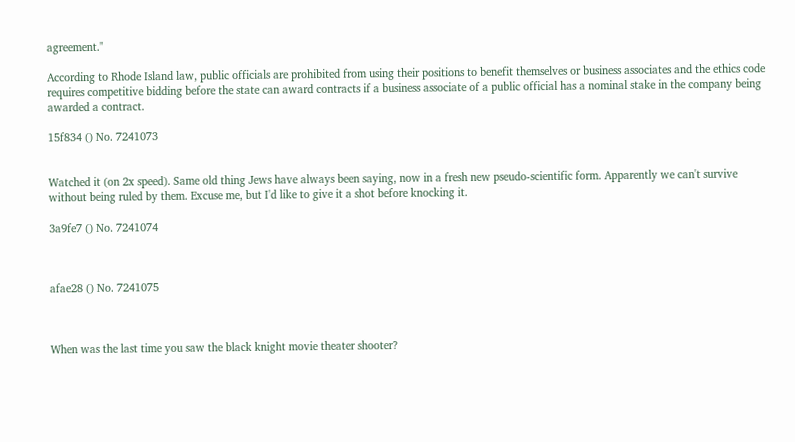agreement."

According to Rhode Island law, public officials are prohibited from using their positions to benefit themselves or business associates and the ethics code requires competitive bidding before the state can award contracts if a business associate of a public official has a nominal stake in the company being awarded a contract.

15f834 () No. 7241073


Watched it (on 2x speed). Same old thing Jews have always been saying, now in a fresh new pseudo-scientific form. Apparently we can't survive without being ruled by them. Excuse me, but I'd like to give it a shot before knocking it.

3a9fe7 () No. 7241074



afae28 () No. 7241075



When was the last time you saw the black knight movie theater shooter?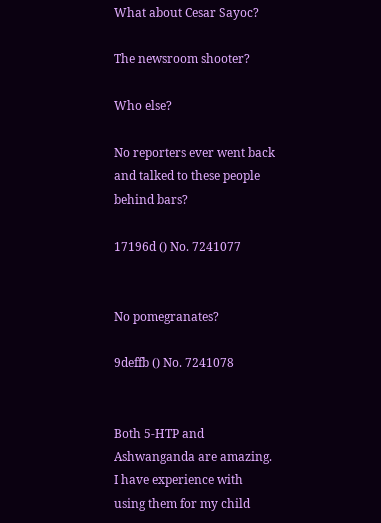What about Cesar Sayoc?

The newsroom shooter?

Who else?

No reporters ever went back and talked to these people behind bars?

17196d () No. 7241077


No pomegranates?

9deffb () No. 7241078


Both 5-HTP and Ashwanganda are amazing. I have experience with using them for my child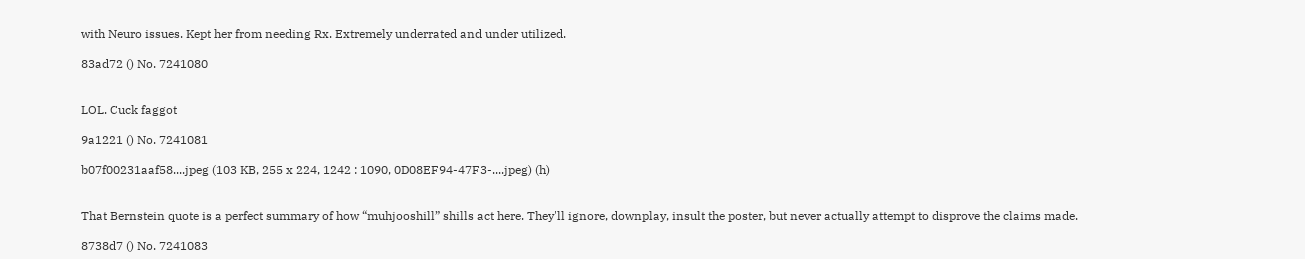with Neuro issues. Kept her from needing Rx. Extremely underrated and under utilized.

83ad72 () No. 7241080


LOL. Cuck faggot

9a1221 () No. 7241081

b07f00231aaf58....jpeg (103 KB, 255 x 224, 1242 : 1090, 0D08EF94-47F3-....jpeg) (h)


That Bernstein quote is a perfect summary of how “muhjooshill” shills act here. They'll ignore, downplay, insult the poster, but never actually attempt to disprove the claims made.

8738d7 () No. 7241083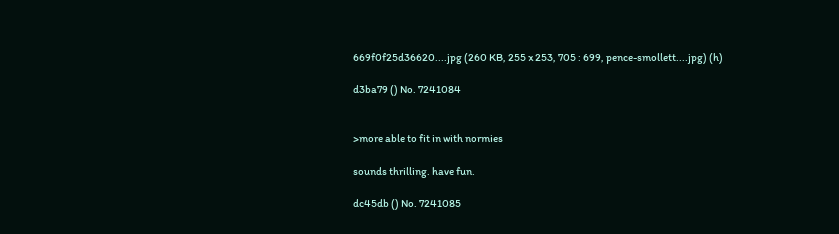669f0f25d36620....jpg (260 KB, 255 x 253, 705 : 699, pence-smollett....jpg) (h)

d3ba79 () No. 7241084


>more able to fit in with normies

sounds thrilling. have fun.

dc45db () No. 7241085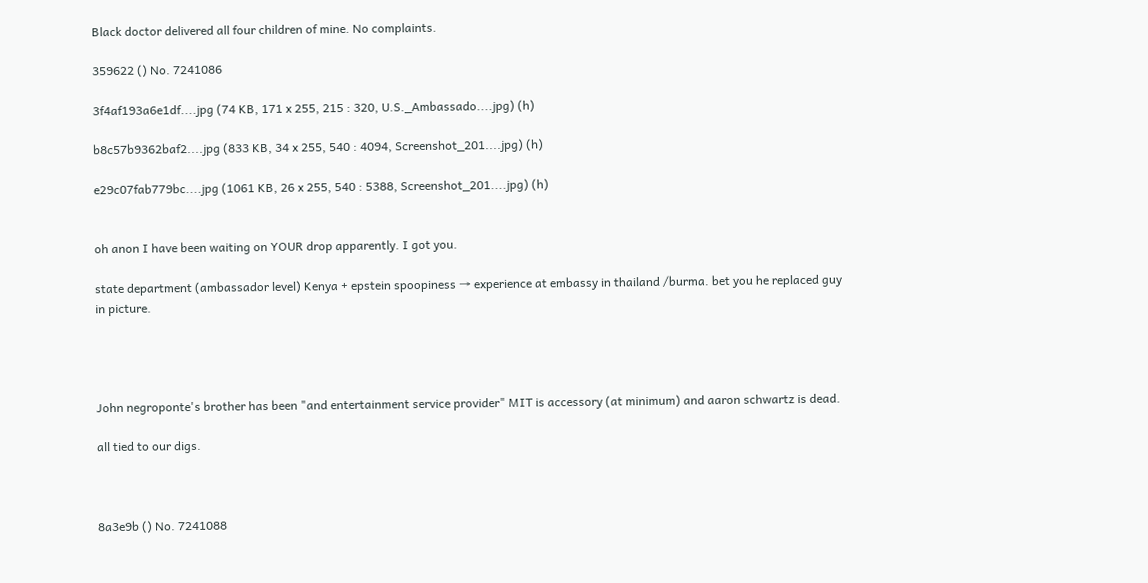Black doctor delivered all four children of mine. No complaints.

359622 () No. 7241086

3f4af193a6e1df....jpg (74 KB, 171 x 255, 215 : 320, U.S._Ambassado....jpg) (h)

b8c57b9362baf2....jpg (833 KB, 34 x 255, 540 : 4094, Screenshot_201....jpg) (h)

e29c07fab779bc....jpg (1061 KB, 26 x 255, 540 : 5388, Screenshot_201....jpg) (h)


oh anon I have been waiting on YOUR drop apparently. I got you.

state department (ambassador level) Kenya + epstein spoopiness → experience at embassy in thailand /burma. bet you he replaced guy in picture.




John negroponte's brother has been "and entertainment service provider" MIT is accessory (at minimum) and aaron schwartz is dead.

all tied to our digs.



8a3e9b () No. 7241088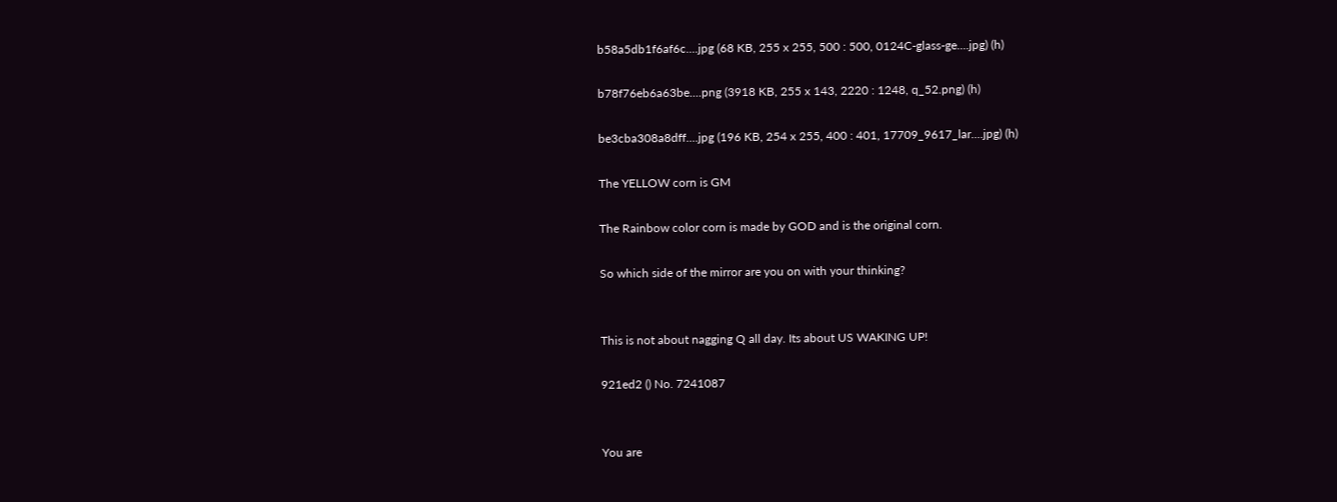b58a5db1f6af6c....jpg (68 KB, 255 x 255, 500 : 500, 0124C-glass-ge....jpg) (h)

b78f76eb6a63be....png (3918 KB, 255 x 143, 2220 : 1248, q_52.png) (h)

be3cba308a8dff....jpg (196 KB, 254 x 255, 400 : 401, 17709_9617_lar....jpg) (h)

The YELLOW corn is GM

The Rainbow color corn is made by GOD and is the original corn.

So which side of the mirror are you on with your thinking?


This is not about nagging Q all day. Its about US WAKING UP!

921ed2 () No. 7241087


You are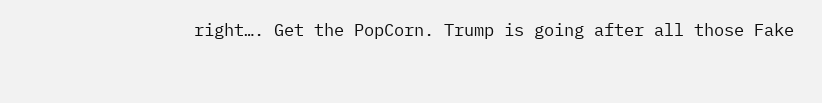right…. Get the PopCorn. Trump is going after all those Fake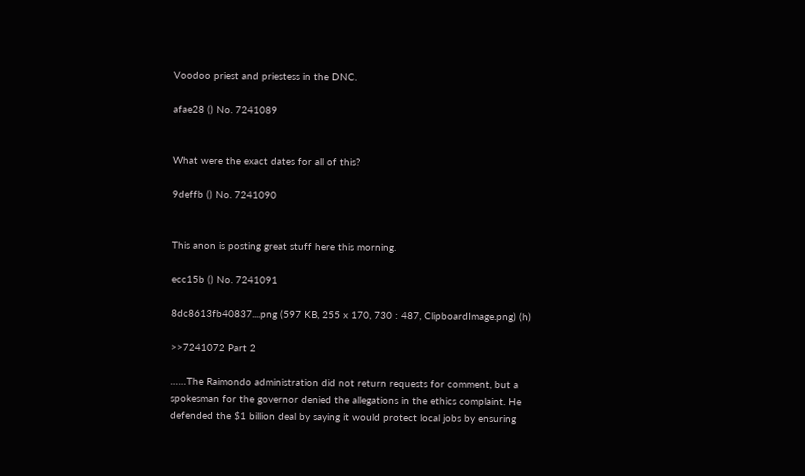Voodoo priest and priestess in the DNC.

afae28 () No. 7241089


What were the exact dates for all of this?

9deffb () No. 7241090


This anon is posting great stuff here this morning.

ecc15b () No. 7241091

8dc8613fb40837....png (597 KB, 255 x 170, 730 : 487, ClipboardImage.png) (h)

>>7241072 Part 2

……The Raimondo administration did not return requests for comment, but a spokesman for the governor denied the allegations in the ethics complaint. He defended the $1 billion deal by saying it would protect local jobs by ensuring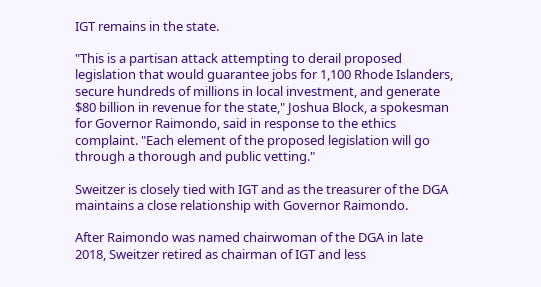IGT remains in the state.

"This is a partisan attack attempting to derail proposed legislation that would guarantee jobs for 1,100 Rhode Islanders, secure hundreds of millions in local investment, and generate $80 billion in revenue for the state," Joshua Block, a spokesman for Governor Raimondo, said in response to the ethics complaint. "Each element of the proposed legislation will go through a thorough and public vetting."

Sweitzer is closely tied with IGT and as the treasurer of the DGA maintains a close relationship with Governor Raimondo.

After Raimondo was named chairwoman of the DGA in late 2018, Sweitzer retired as chairman of IGT and less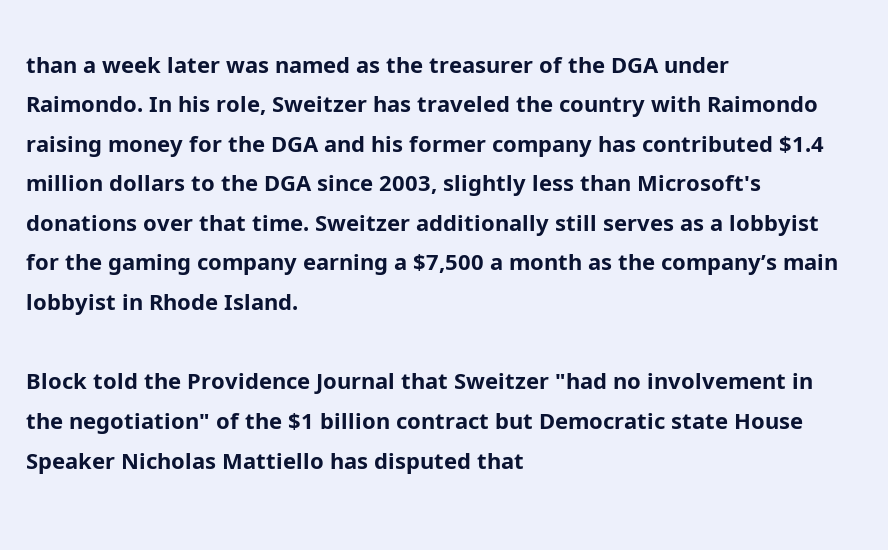than a week later was named as the treasurer of the DGA under Raimondo. In his role, Sweitzer has traveled the country with Raimondo raising money for the DGA and his former company has contributed $1.4 million dollars to the DGA since 2003, slightly less than Microsoft's donations over that time. Sweitzer additionally still serves as a lobbyist for the gaming company earning a $7,500 a month as the company’s main lobbyist in Rhode Island.

Block told the Providence Journal that Sweitzer "had no involvement in the negotiation" of the $1 billion contract but Democratic state House Speaker Nicholas Mattiello has disputed that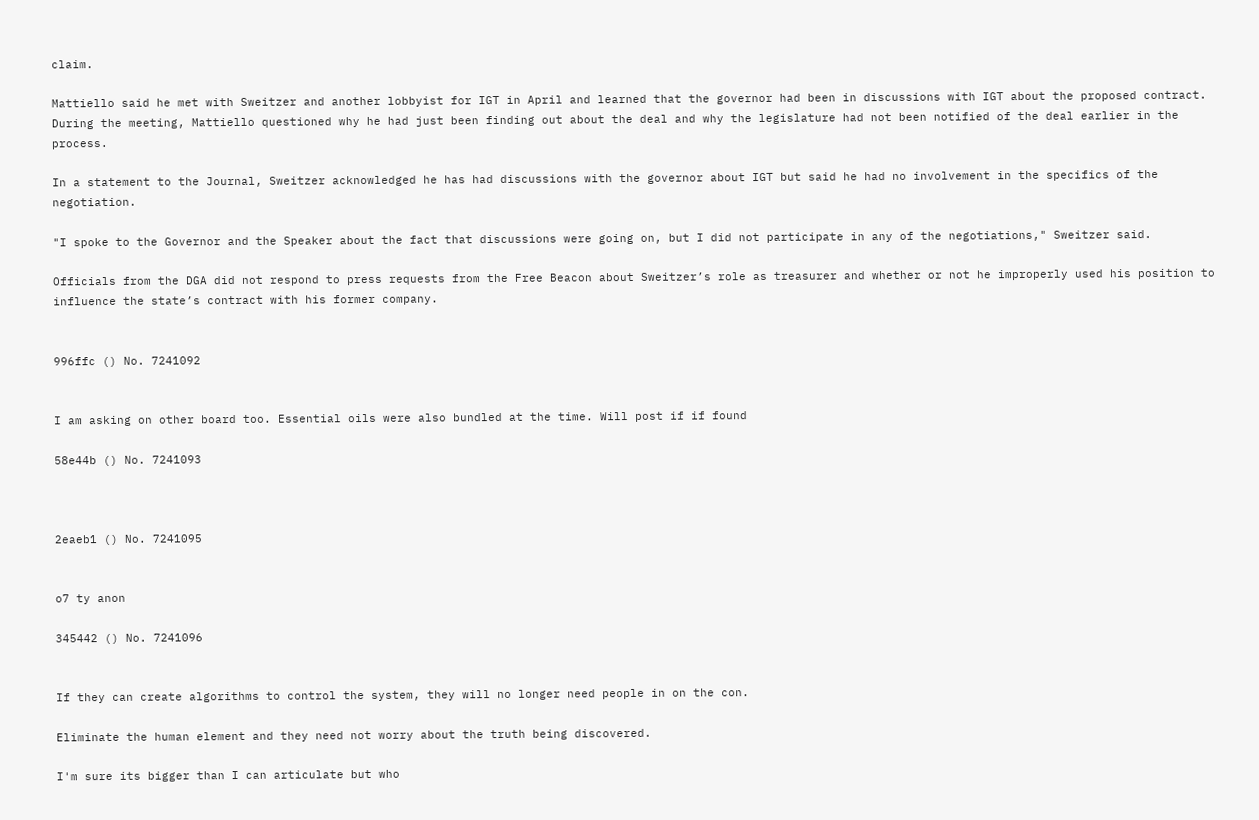claim.

Mattiello said he met with Sweitzer and another lobbyist for IGT in April and learned that the governor had been in discussions with IGT about the proposed contract. During the meeting, Mattiello questioned why he had just been finding out about the deal and why the legislature had not been notified of the deal earlier in the process.

In a statement to the Journal, Sweitzer acknowledged he has had discussions with the governor about IGT but said he had no involvement in the specifics of the negotiation.

"I spoke to the Governor and the Speaker about the fact that discussions were going on, but I did not participate in any of the negotiations," Sweitzer said.

Officials from the DGA did not respond to press requests from the Free Beacon about Sweitzer’s role as treasurer and whether or not he improperly used his position to influence the state’s contract with his former company.


996ffc () No. 7241092


I am asking on other board too. Essential oils were also bundled at the time. Will post if if found

58e44b () No. 7241093



2eaeb1 () No. 7241095


o7 ty anon

345442 () No. 7241096


If they can create algorithms to control the system, they will no longer need people in on the con.

Eliminate the human element and they need not worry about the truth being discovered.

I'm sure its bigger than I can articulate but who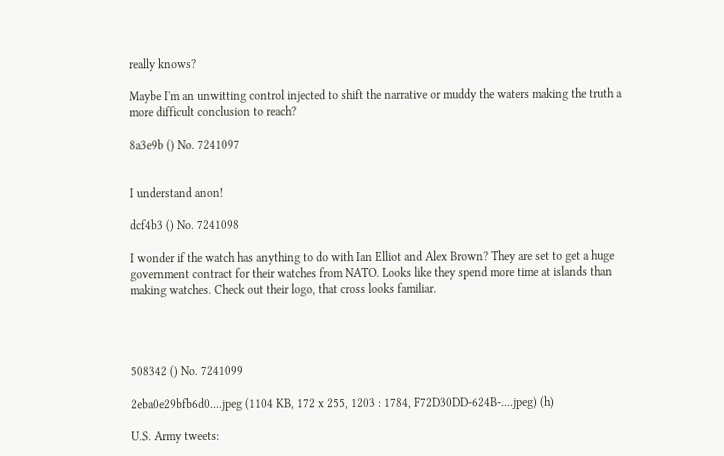really knows?

Maybe I'm an unwitting control injected to shift the narrative or muddy the waters making the truth a more difficult conclusion to reach?

8a3e9b () No. 7241097


I understand anon!

dcf4b3 () No. 7241098

I wonder if the watch has anything to do with Ian Elliot and Alex Brown? They are set to get a huge government contract for their watches from NATO. Looks like they spend more time at islands than making watches. Check out their logo, that cross looks familiar.




508342 () No. 7241099

2eba0e29bfb6d0....jpeg (1104 KB, 172 x 255, 1203 : 1784, F72D30DD-624B-....jpeg) (h)

U.S. Army tweets: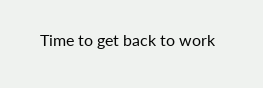Time to get back to work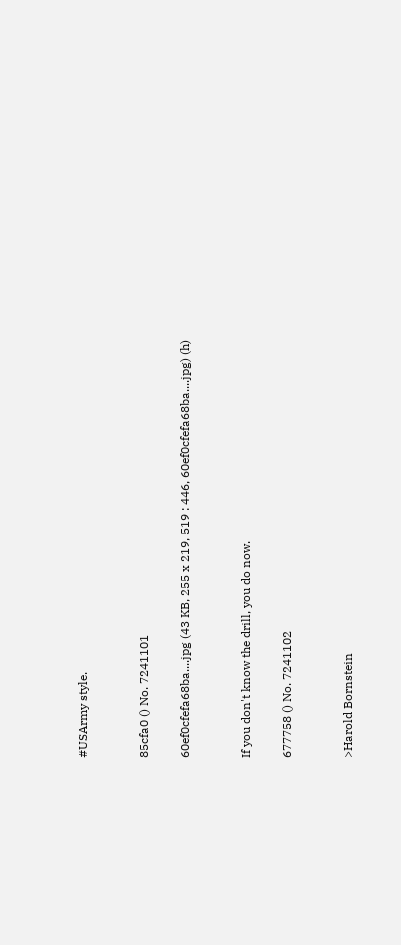#USArmy style.


85cfa0 () No. 7241101

60ef0cfefa68ba....jpg (43 KB, 255 x 219, 519 : 446, 60ef0cfefa68ba....jpg) (h)


If you don't know the drill, you do now.

677758 () No. 7241102


>Harold Bornstein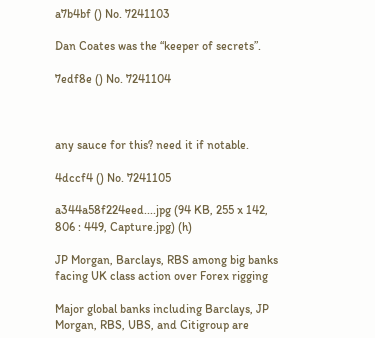a7b4bf () No. 7241103

Dan Coates was the “keeper of secrets”.

7edf8e () No. 7241104



any sauce for this? need it if notable.

4dccf4 () No. 7241105

a344a58f224eed....jpg (94 KB, 255 x 142, 806 : 449, Capture.jpg) (h)

JP Morgan, Barclays, RBS among big banks facing UK class action over Forex rigging

Major global banks including Barclays, JP Morgan, RBS, UBS, and Citigroup are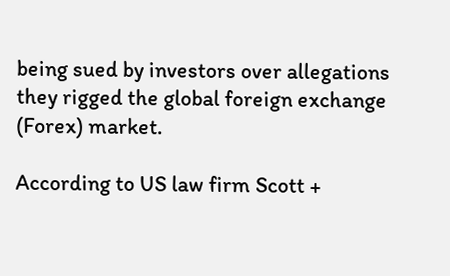being sued by investors over allegations they rigged the global foreign exchange (Forex) market.

According to US law firm Scott +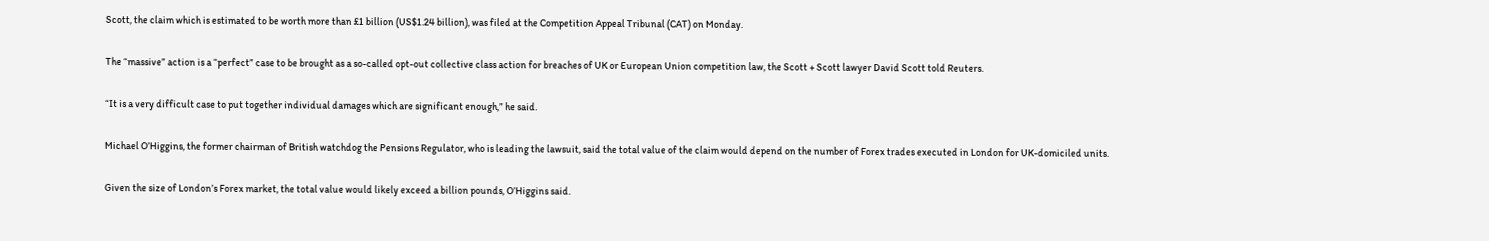Scott, the claim which is estimated to be worth more than £1 billion (US$1.24 billion), was filed at the Competition Appeal Tribunal (CAT) on Monday.

The “massive” action is a “perfect” case to be brought as a so-called opt-out collective class action for breaches of UK or European Union competition law, the Scott + Scott lawyer David Scott told Reuters.

“It is a very difficult case to put together individual damages which are significant enough,” he said.

Michael O’Higgins, the former chairman of British watchdog the Pensions Regulator, who is leading the lawsuit, said the total value of the claim would depend on the number of Forex trades executed in London for UK-domiciled units.

Given the size of London’s Forex market, the total value would likely exceed a billion pounds, O’Higgins said.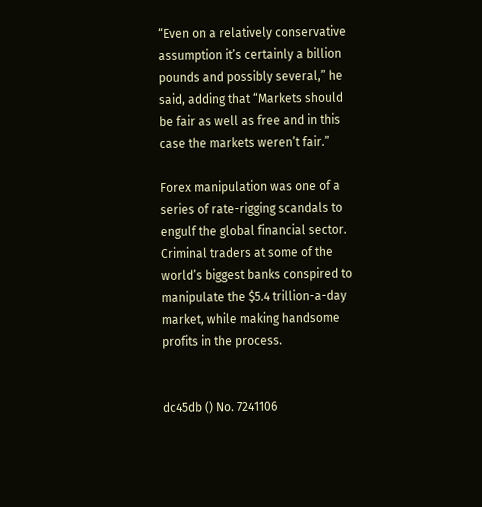“Even on a relatively conservative assumption it’s certainly a billion pounds and possibly several,” he said, adding that “Markets should be fair as well as free and in this case the markets weren’t fair.”

Forex manipulation was one of a series of rate-rigging scandals to engulf the global financial sector. Criminal traders at some of the world’s biggest banks conspired to manipulate the $5.4 trillion-a-day market, while making handsome profits in the process.


dc45db () No. 7241106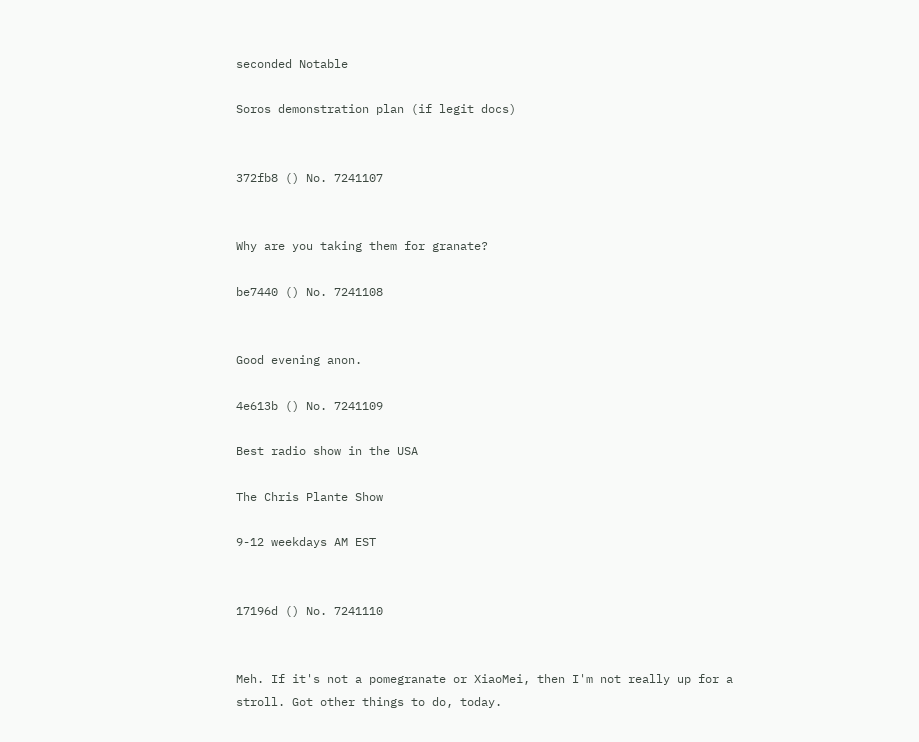seconded Notable

Soros demonstration plan (if legit docs)


372fb8 () No. 7241107


Why are you taking them for granate?

be7440 () No. 7241108


Good evening anon.

4e613b () No. 7241109

Best radio show in the USA

The Chris Plante Show

9-12 weekdays AM EST


17196d () No. 7241110


Meh. If it's not a pomegranate or XiaoMei, then I'm not really up for a stroll. Got other things to do, today.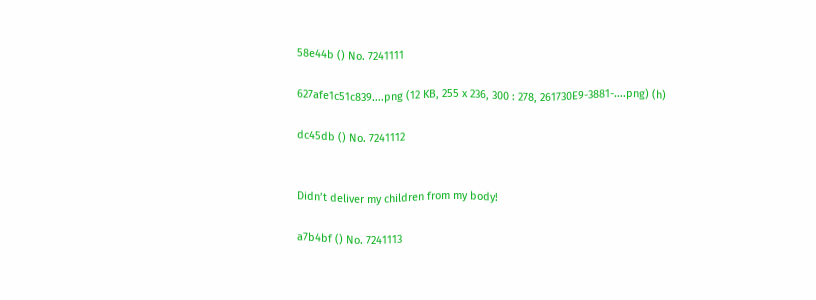58e44b () No. 7241111

627afe1c51c839....png (12 KB, 255 x 236, 300 : 278, 261730E9-3881-....png) (h)

dc45db () No. 7241112


Didn’t deliver my children from my body!

a7b4bf () No. 7241113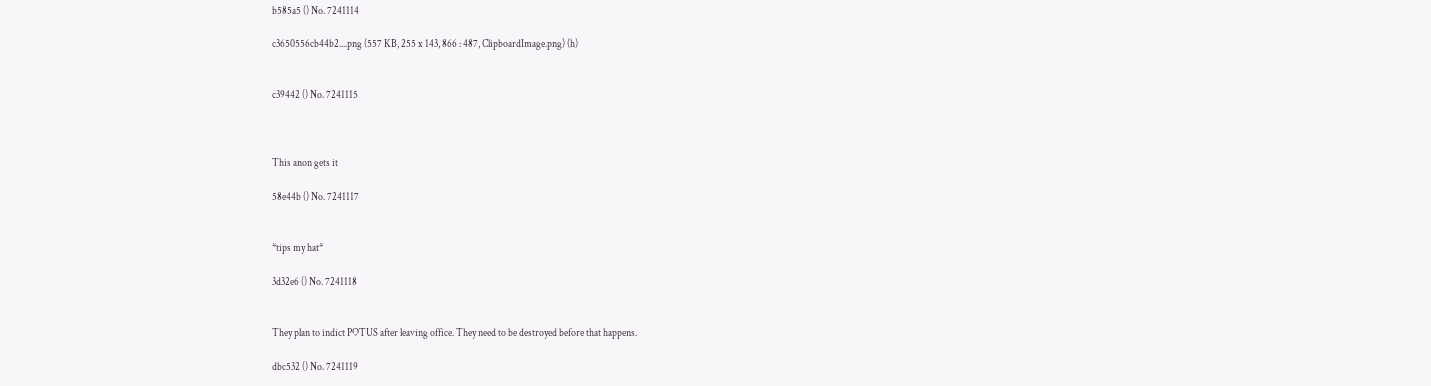b585a5 () No. 7241114

c3650556cb44b2....png (557 KB, 255 x 143, 866 : 487, ClipboardImage.png) (h)


c39442 () No. 7241115



This anon gets it

58e44b () No. 7241117


*tips my hat*

3d32e6 () No. 7241118


They plan to indict POTUS after leaving office. They need to be destroyed before that happens.

dbc532 () No. 7241119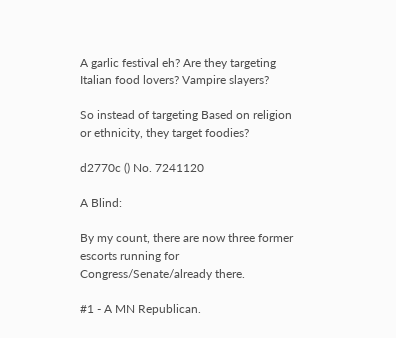A garlic festival eh? Are they targeting Italian food lovers? Vampire slayers?

So instead of targeting Based on religion or ethnicity, they target foodies?

d2770c () No. 7241120

A Blind:

By my count, there are now three former escorts running for Congress/Senate/already there.

#1 - A MN Republican.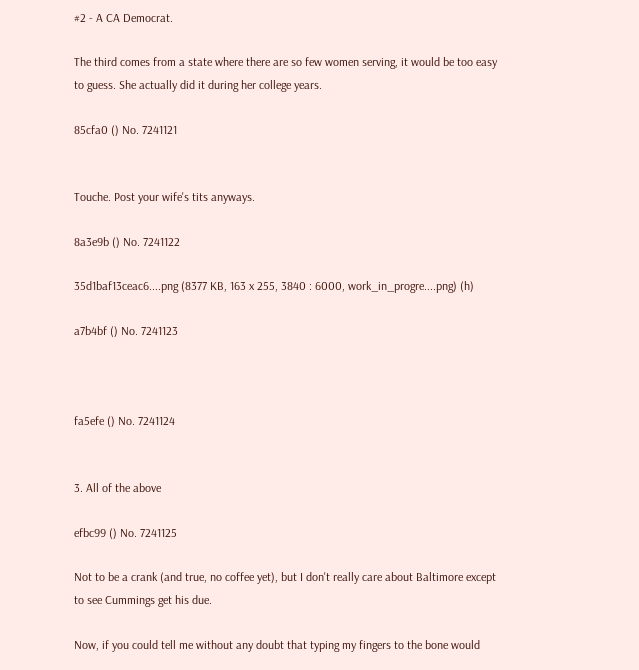#2 - A CA Democrat.

The third comes from a state where there are so few women serving, it would be too easy to guess. She actually did it during her college years.

85cfa0 () No. 7241121


Touche. Post your wife's tits anyways.

8a3e9b () No. 7241122

35d1baf13ceac6....png (8377 KB, 163 x 255, 3840 : 6000, work_in_progre....png) (h)

a7b4bf () No. 7241123



fa5efe () No. 7241124


3. All of the above

efbc99 () No. 7241125

Not to be a crank (and true, no coffee yet), but I don't really care about Baltimore except to see Cummings get his due.

Now, if you could tell me without any doubt that typing my fingers to the bone would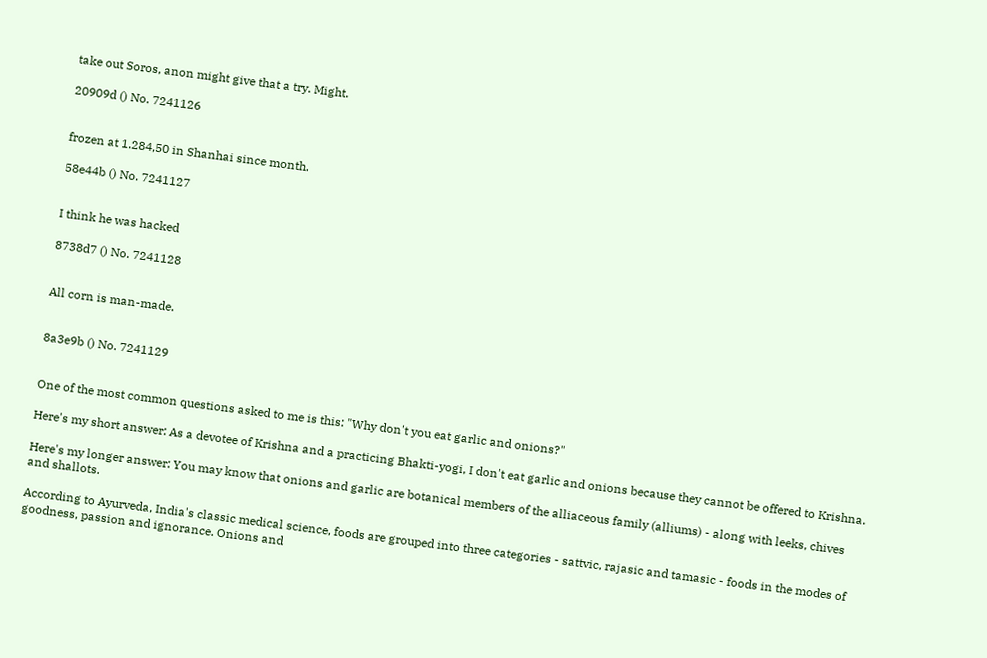take out Soros, anon might give that a try. Might.

20909d () No. 7241126


frozen at 1.284,50 in Shanhai since month.

58e44b () No. 7241127


I think he was hacked

8738d7 () No. 7241128


All corn is man-made.


8a3e9b () No. 7241129


One of the most common questions asked to me is this: "Why don't you eat garlic and onions?"

Here's my short answer: As a devotee of Krishna and a practicing Bhakti-yogi, I don't eat garlic and onions because they cannot be offered to Krishna.

Here's my longer answer: You may know that onions and garlic are botanical members of the alliaceous family (alliums) - along with leeks, chives and shallots.

According to Ayurveda, India's classic medical science, foods are grouped into three categories - sattvic, rajasic and tamasic - foods in the modes of goodness, passion and ignorance. Onions and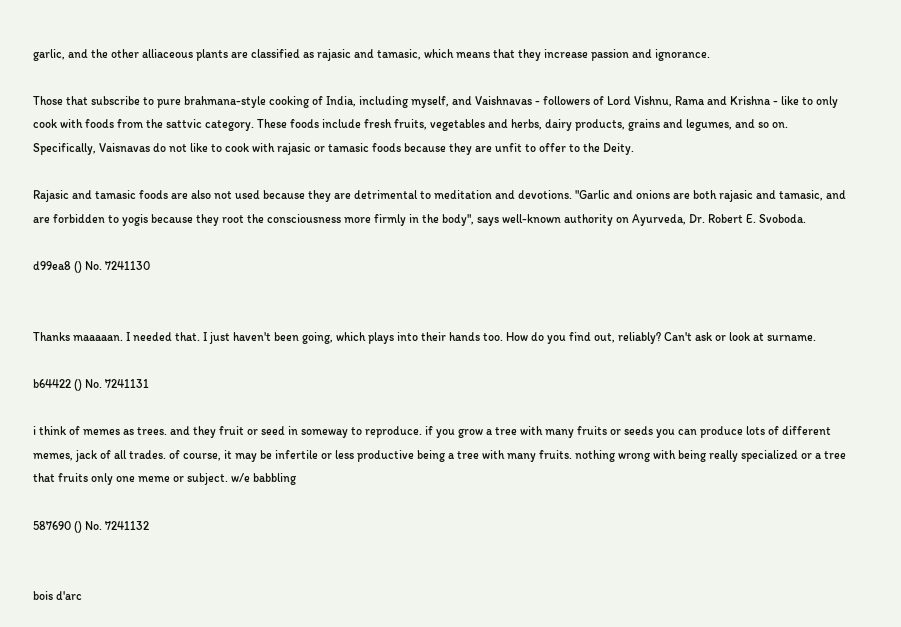garlic, and the other alliaceous plants are classified as rajasic and tamasic, which means that they increase passion and ignorance.

Those that subscribe to pure brahmana-style cooking of India, including myself, and Vaishnavas - followers of Lord Vishnu, Rama and Krishna - like to only cook with foods from the sattvic category. These foods include fresh fruits, vegetables and herbs, dairy products, grains and legumes, and so on. Specifically, Vaisnavas do not like to cook with rajasic or tamasic foods because they are unfit to offer to the Deity.

Rajasic and tamasic foods are also not used because they are detrimental to meditation and devotions. "Garlic and onions are both rajasic and tamasic, and are forbidden to yogis because they root the consciousness more firmly in the body", says well-known authority on Ayurveda, Dr. Robert E. Svoboda.

d99ea8 () No. 7241130


Thanks maaaaan. I needed that. I just haven't been going, which plays into their hands too. How do you find out, reliably? Can't ask or look at surname.

b64422 () No. 7241131

i think of memes as trees. and they fruit or seed in someway to reproduce. if you grow a tree with many fruits or seeds you can produce lots of different memes, jack of all trades. of course, it may be infertile or less productive being a tree with many fruits. nothing wrong with being really specialized or a tree that fruits only one meme or subject. w/e babbling

587690 () No. 7241132


bois d'arc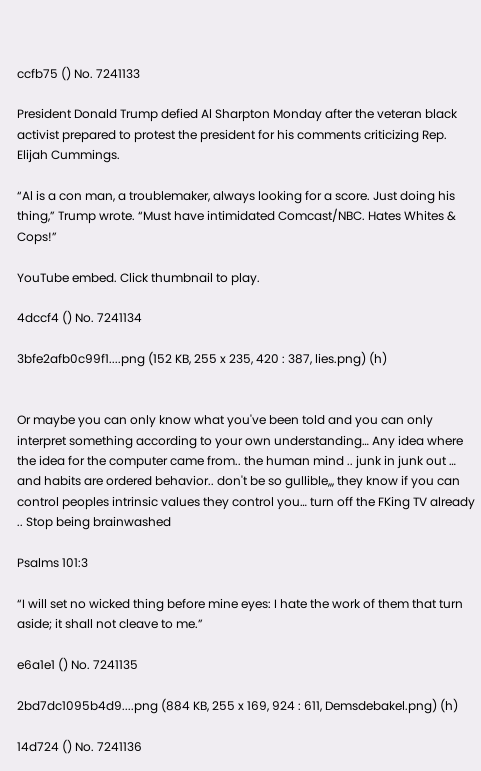ccfb75 () No. 7241133

President Donald Trump defied Al Sharpton Monday after the veteran black activist prepared to protest the president for his comments criticizing Rep. Elijah Cummings.

“Al is a con man, a troublemaker, always looking for a score. Just doing his thing,” Trump wrote. “Must have intimidated Comcast/NBC. Hates Whites & Cops!”

YouTube embed. Click thumbnail to play.

4dccf4 () No. 7241134

3bfe2afb0c99f1....png (152 KB, 255 x 235, 420 : 387, lies.png) (h)


Or maybe you can only know what you've been told and you can only interpret something according to your own understanding… Any idea where the idea for the computer came from.. the human mind .. junk in junk out … and habits are ordered behavior.. don't be so gullible,,, they know if you can control peoples intrinsic values they control you… turn off the FKing TV already .. Stop being brainwashed

Psalms 101:3

“I will set no wicked thing before mine eyes: I hate the work of them that turn aside; it shall not cleave to me.”

e6a1e1 () No. 7241135

2bd7dc1095b4d9....png (884 KB, 255 x 169, 924 : 611, Demsdebakel.png) (h)

14d724 () No. 7241136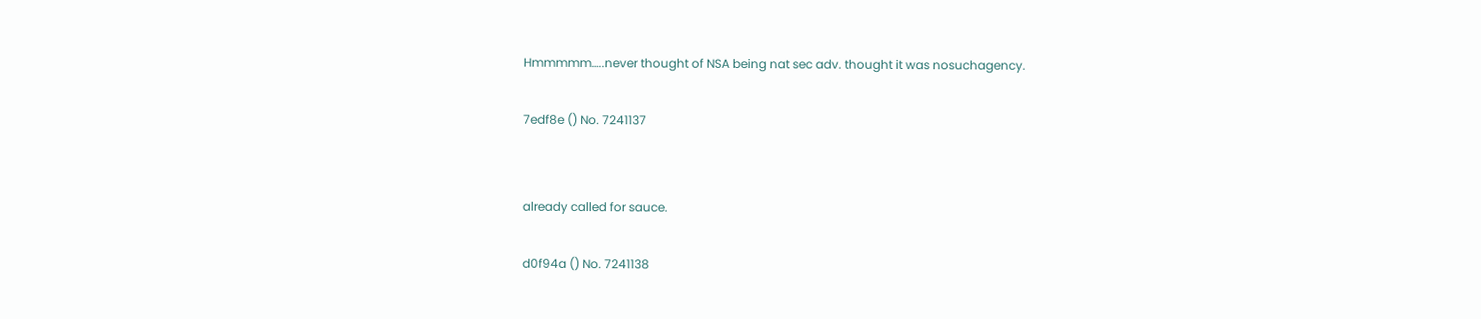Hmmmmm…..never thought of NSA being nat sec adv. thought it was nosuchagency.

7edf8e () No. 7241137


already called for sauce.

d0f94a () No. 7241138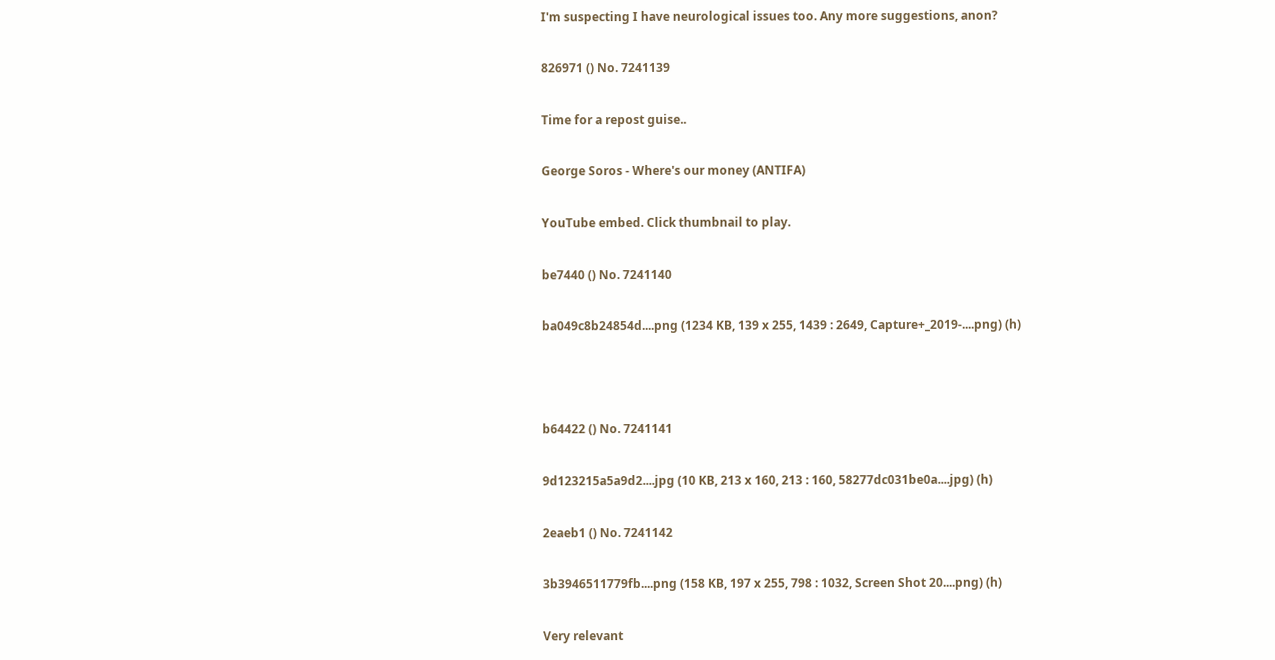I'm suspecting I have neurological issues too. Any more suggestions, anon?

826971 () No. 7241139

Time for a repost guise..

George Soros - Where's our money (ANTIFA)

YouTube embed. Click thumbnail to play.

be7440 () No. 7241140

ba049c8b24854d....png (1234 KB, 139 x 255, 1439 : 2649, Capture+_2019-....png) (h)



b64422 () No. 7241141

9d123215a5a9d2....jpg (10 KB, 213 x 160, 213 : 160, 58277dc031be0a....jpg) (h)

2eaeb1 () No. 7241142

3b3946511779fb....png (158 KB, 197 x 255, 798 : 1032, Screen Shot 20....png) (h)

Very relevant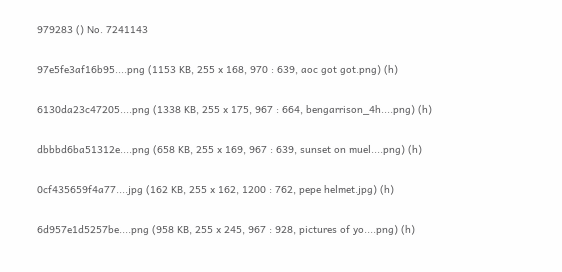979283 () No. 7241143

97e5fe3af16b95....png (1153 KB, 255 x 168, 970 : 639, aoc got got.png) (h)

6130da23c47205....png (1338 KB, 255 x 175, 967 : 664, bengarrison_4h....png) (h)

dbbbd6ba51312e....png (658 KB, 255 x 169, 967 : 639, sunset on muel....png) (h)

0cf435659f4a77....jpg (162 KB, 255 x 162, 1200 : 762, pepe helmet.jpg) (h)

6d957e1d5257be....png (958 KB, 255 x 245, 967 : 928, pictures of yo....png) (h)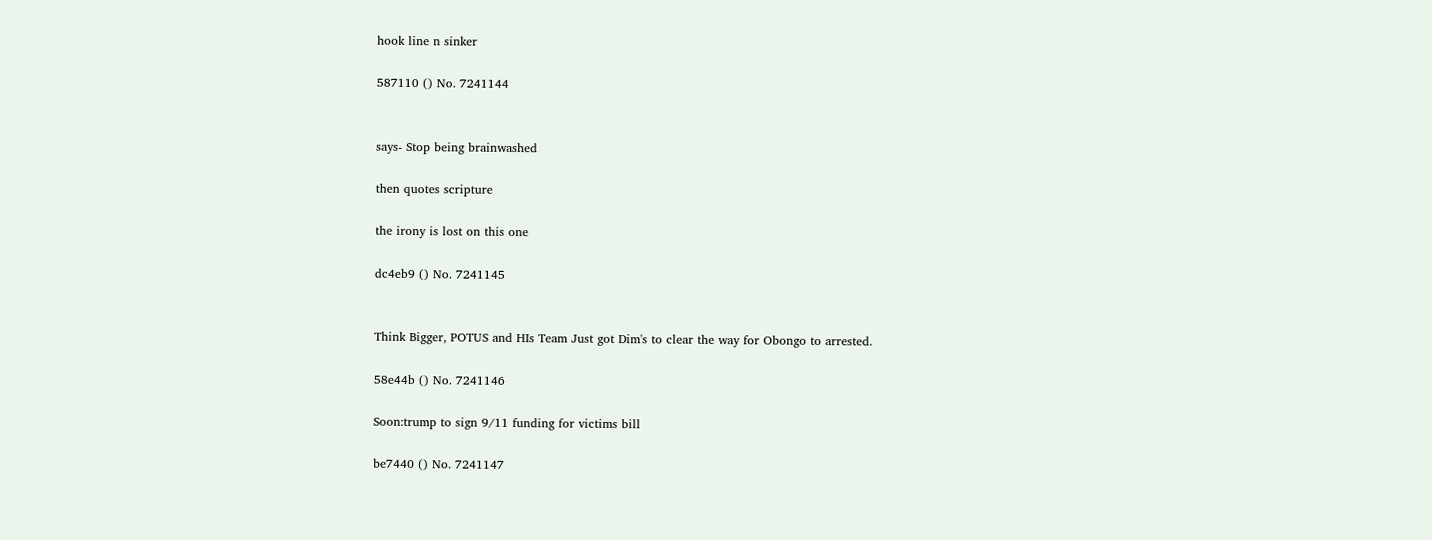hook line n sinker

587110 () No. 7241144


says- Stop being brainwashed

then quotes scripture

the irony is lost on this one

dc4eb9 () No. 7241145


Think Bigger, POTUS and HIs Team Just got Dim's to clear the way for Obongo to arrested.

58e44b () No. 7241146

Soon:trump to sign 9/11 funding for victims bill

be7440 () No. 7241147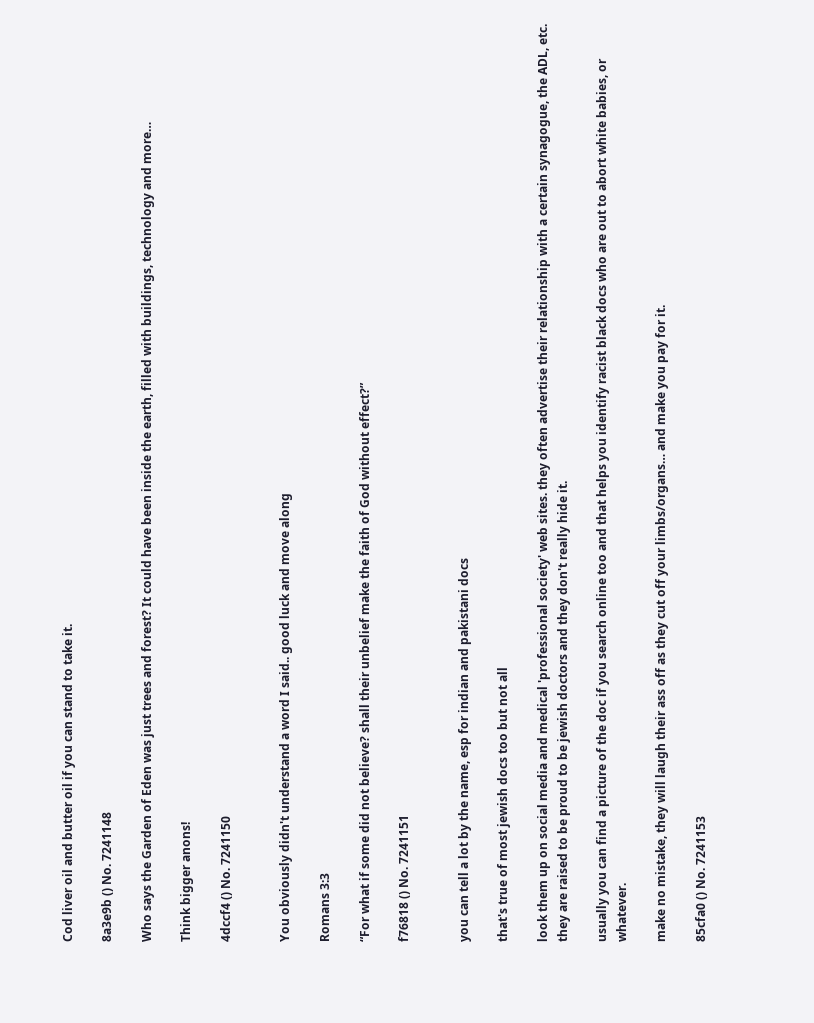Cod liver oil and butter oil if you can stand to take it.

8a3e9b () No. 7241148

Who says the Garden of Eden was just trees and forest? It could have been inside the earth, filled with buildings, technology and more…

Think bigger anons!

4dccf4 () No. 7241150


You obviously didn't understand a word I said.. good luck and move along

Romans 3:3

“For what if some did not believe? shall their unbelief make the faith of God without effect?”

f76818 () No. 7241151


you can tell a lot by the name, esp for indian and pakistani docs

that's true of most jewish docs too but not all

look them up on social media and medical 'professional society' web sites. they often advertise their relationship with a certain synagogue, the ADL, etc. they are raised to be proud to be jewish doctors and they don't really hide it.

usually you can find a picture of the doc if you search online too and that helps you identify racist black docs who are out to abort white babies, or whatever.

make no mistake, they will laugh their ass off as they cut off your limbs/organs… and make you pay for it.

85cfa0 () No. 7241153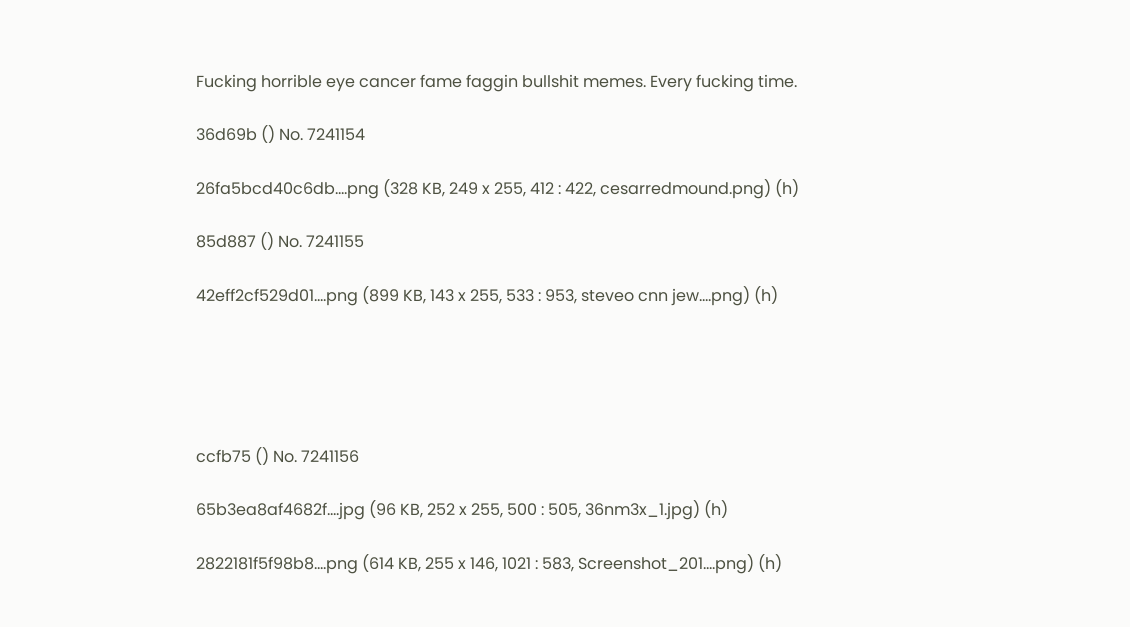Fucking horrible eye cancer fame faggin bullshit memes. Every fucking time.

36d69b () No. 7241154

26fa5bcd40c6db....png (328 KB, 249 x 255, 412 : 422, cesarredmound.png) (h)

85d887 () No. 7241155

42eff2cf529d01....png (899 KB, 143 x 255, 533 : 953, steveo cnn jew....png) (h)





ccfb75 () No. 7241156

65b3ea8af4682f....jpg (96 KB, 252 x 255, 500 : 505, 36nm3x_1.jpg) (h)

2822181f5f98b8....png (614 KB, 255 x 146, 1021 : 583, Screenshot_201....png) (h)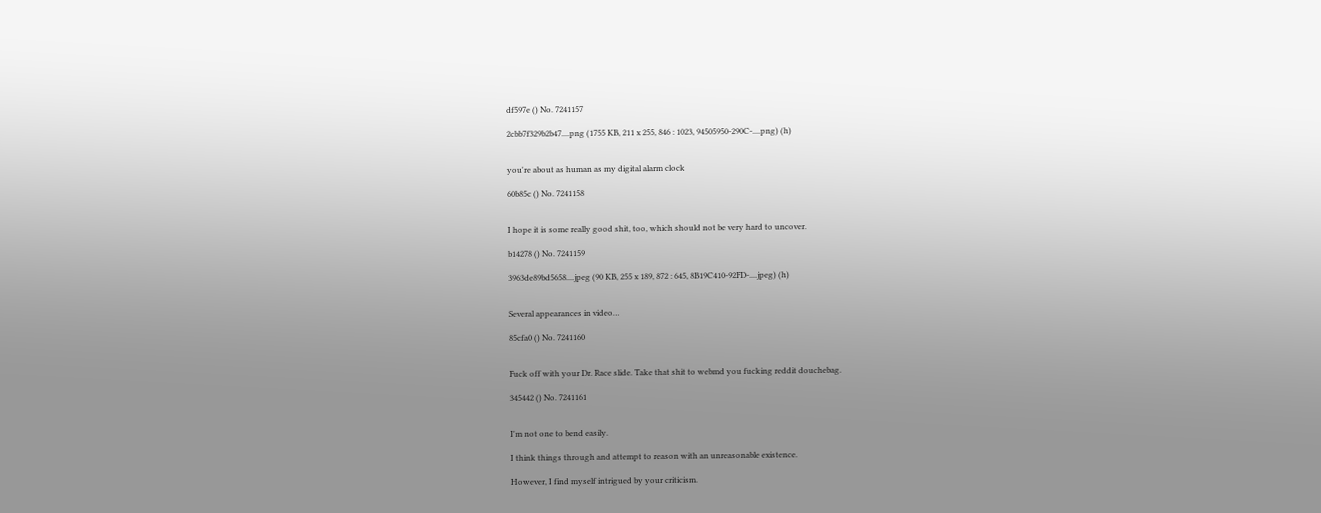df597e () No. 7241157

2cbb7f329b2b47....png (1755 KB, 211 x 255, 846 : 1023, 94505950-290C-....png) (h)


you're about as human as my digital alarm clock

60b85c () No. 7241158


I hope it is some really good shit, too, which should not be very hard to uncover.

b14278 () No. 7241159

3963de89bd5658....jpeg (90 KB, 255 x 189, 872 : 645, 8B19C410-92FD-....jpeg) (h)


Several appearances in video…

85cfa0 () No. 7241160


Fuck off with your Dr. Race slide. Take that shit to webmd you fucking reddit douchebag.

345442 () No. 7241161


I'm not one to bend easily.

I think things through and attempt to reason with an unreasonable existence.

However, I find myself intrigued by your criticism.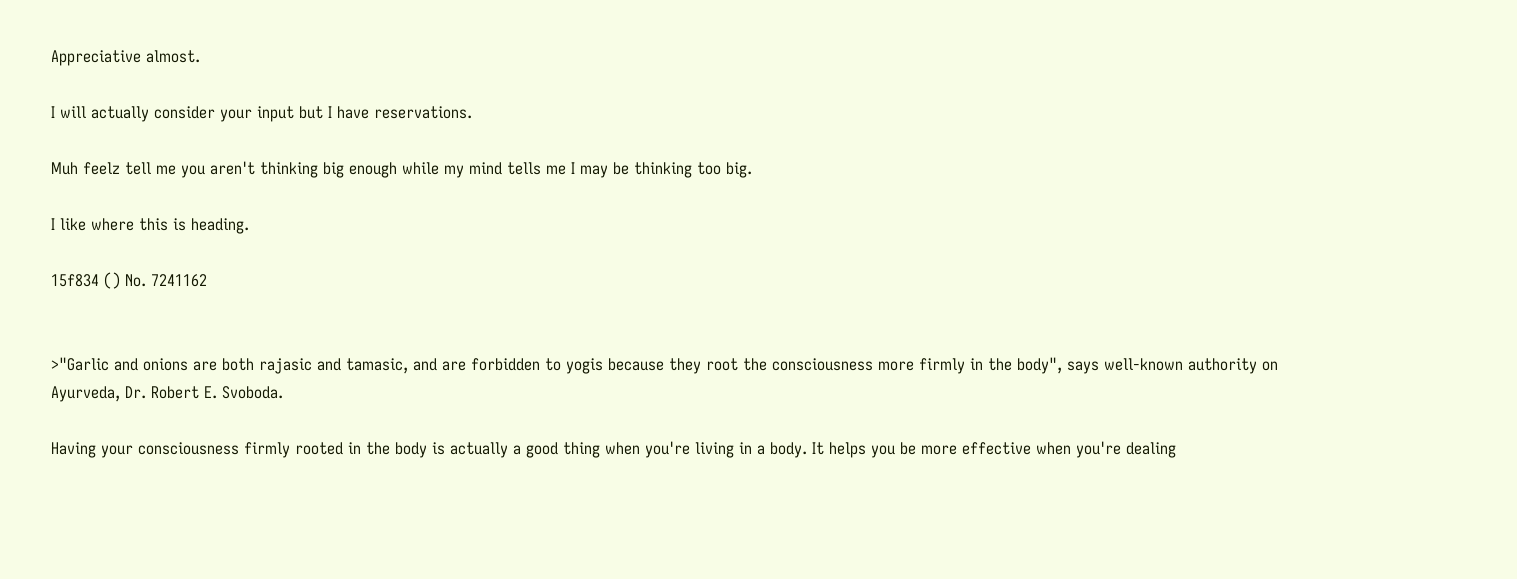Appreciative almost.

I will actually consider your input but I have reservations.

Muh feelz tell me you aren't thinking big enough while my mind tells me I may be thinking too big.

I like where this is heading.

15f834 () No. 7241162


>"Garlic and onions are both rajasic and tamasic, and are forbidden to yogis because they root the consciousness more firmly in the body", says well-known authority on Ayurveda, Dr. Robert E. Svoboda.

Having your consciousness firmly rooted in the body is actually a good thing when you're living in a body. It helps you be more effective when you're dealing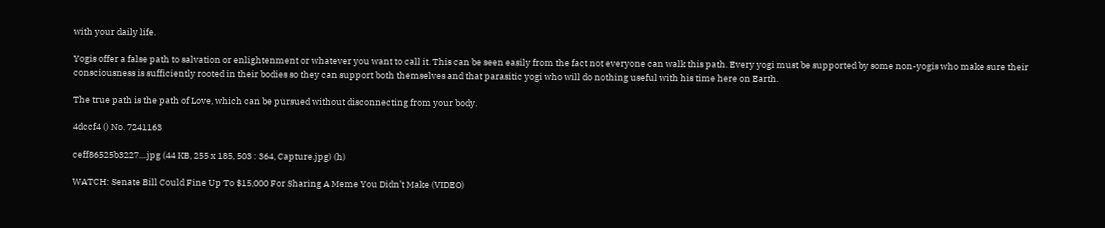with your daily life.

Yogis offer a false path to salvation or enlightenment or whatever you want to call it. This can be seen easily from the fact not everyone can walk this path. Every yogi must be supported by some non-yogis who make sure their consciousness is sufficiently rooted in their bodies so they can support both themselves and that parasitic yogi who will do nothing useful with his time here on Earth.

The true path is the path of Love, which can be pursued without disconnecting from your body.

4dccf4 () No. 7241163

ceff86525b3227....jpg (44 KB, 255 x 185, 503 : 364, Capture.jpg) (h)

WATCH: Senate Bill Could Fine Up To $15,000 For Sharing A Meme You Didn’t Make (VIDEO)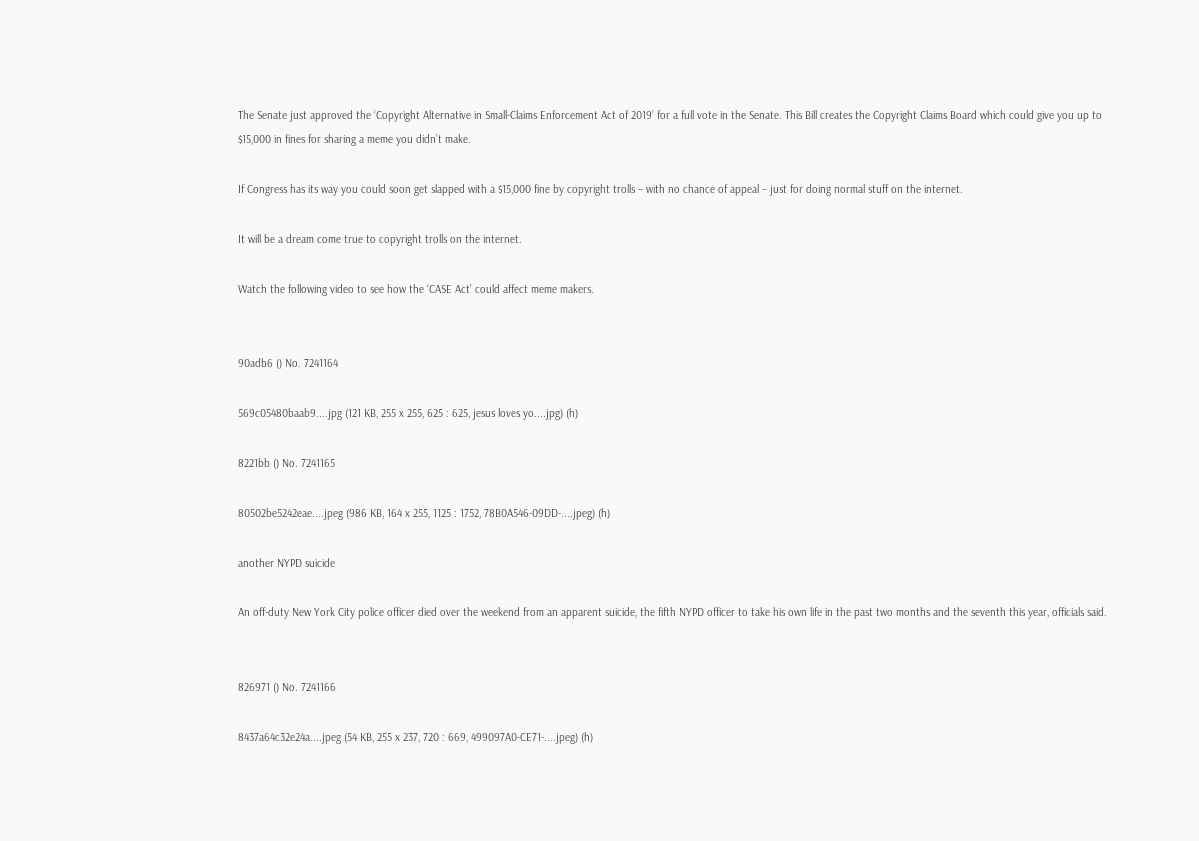The Senate just approved the ‘Copyright Alternative in Small-Claims Enforcement Act of 2019’ for a full vote in the Senate. This Bill creates the Copyright Claims Board which could give you up to $15,000 in fines for sharing a meme you didn’t make.

If Congress has its way you could soon get slapped with a $15,000 fine by copyright trolls – with no chance of appeal – just for doing normal stuff on the internet.

It will be a dream come true to copyright trolls on the internet.

Watch the following video to see how the ‘CASE Act’ could affect meme makers.


90adb6 () No. 7241164

569c05480baab9....jpg (121 KB, 255 x 255, 625 : 625, jesus loves yo....jpg) (h)

8221bb () No. 7241165

80502be5242eae....jpeg (986 KB, 164 x 255, 1125 : 1752, 78B0A546-09DD-....jpeg) (h)

another NYPD suicide

An off-duty New York City police officer died over the weekend from an apparent suicide, the fifth NYPD officer to take his own life in the past two months and the seventh this year, officials said.


826971 () No. 7241166

8437a64c32e24a....jpeg (54 KB, 255 x 237, 720 : 669, 499097A0-CE71-....jpeg) (h)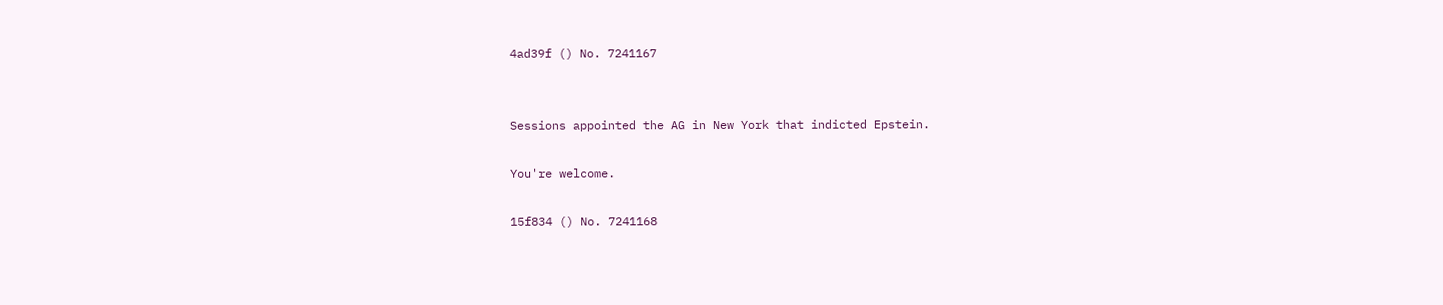4ad39f () No. 7241167


Sessions appointed the AG in New York that indicted Epstein.

You're welcome.

15f834 () No. 7241168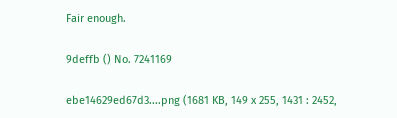Fair enough.

9deffb () No. 7241169

ebe14629ed67d3....png (1681 KB, 149 x 255, 1431 : 2452,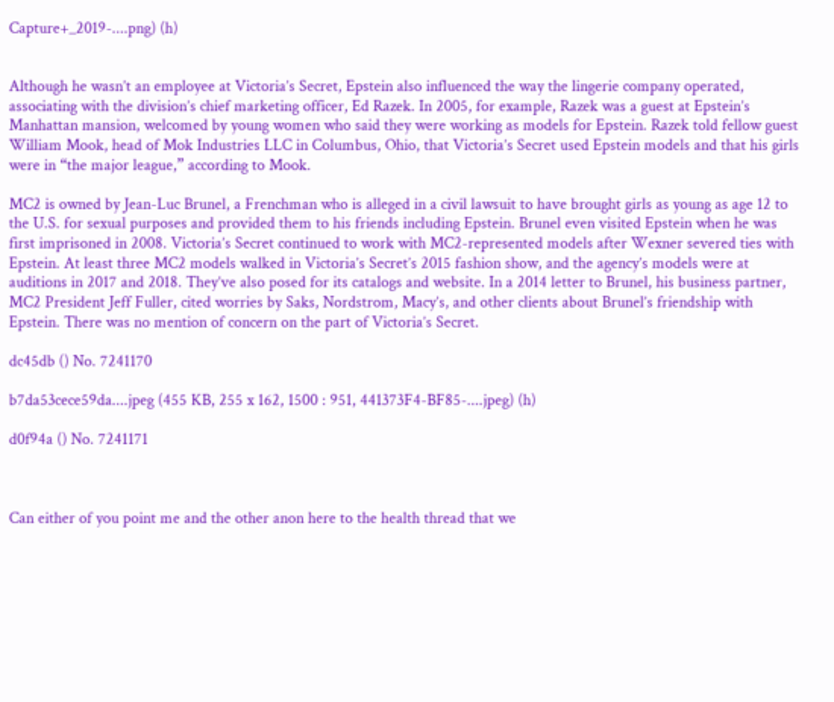Capture+_2019-....png) (h)


Although he wasn’t an employee at Victoria’s Secret, Epstein also influenced the way the lingerie company operated, associating with the division’s chief marketing officer, Ed Razek. In 2005, for example, Razek was a guest at Epstein’s Manhattan mansion, welcomed by young women who said they were working as models for Epstein. Razek told fellow guest William Mook, head of Mok Industries LLC in Columbus, Ohio, that Victoria’s Secret used Epstein models and that his girls were in “the major league,” according to Mook.

MC2 is owned by Jean-Luc Brunel, a Frenchman who is alleged in a civil lawsuit to have brought girls as young as age 12 to the U.S. for sexual purposes and provided them to his friends including Epstein. Brunel even visited Epstein when he was first imprisoned in 2008. Victoria’s Secret continued to work with MC2-represented models after Wexner severed ties with Epstein. At least three MC2 models walked in Victoria’s Secret’s 2015 fashion show, and the agency’s models were at auditions in 2017 and 2018. They’ve also posed for its catalogs and website. In a 2014 letter to Brunel, his business partner, MC2 President Jeff Fuller, cited worries by Saks, Nordstrom, Macy’s, and other clients about Brunel’s friendship with Epstein. There was no mention of concern on the part of Victoria’s Secret.

dc45db () No. 7241170

b7da53cece59da....jpeg (455 KB, 255 x 162, 1500 : 951, 441373F4-BF85-....jpeg) (h)

d0f94a () No. 7241171



Can either of you point me and the other anon here to the health thread that we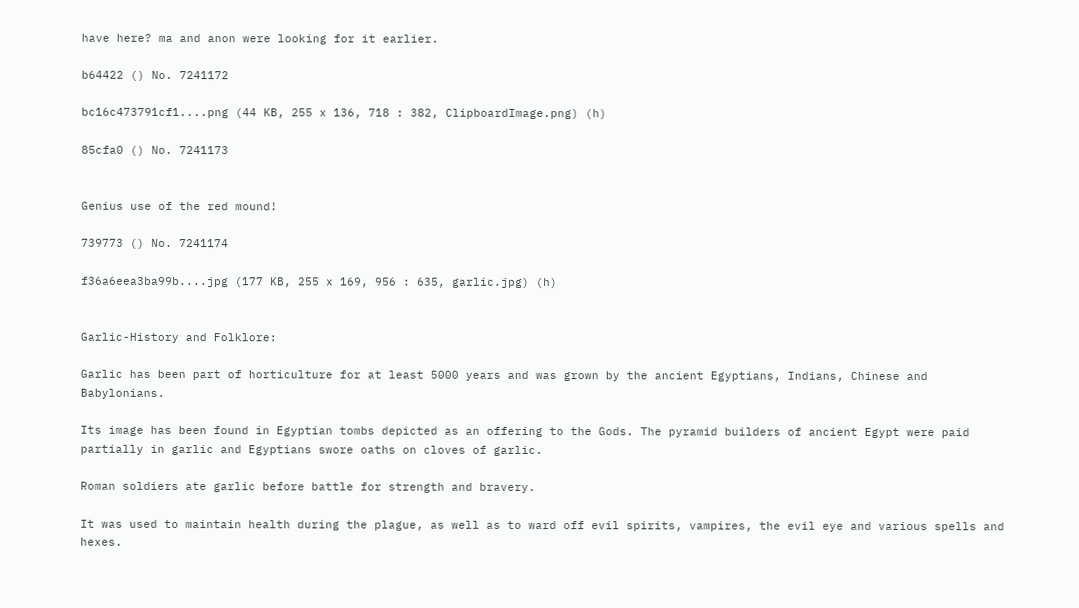have here? ma and anon were looking for it earlier.

b64422 () No. 7241172

bc16c473791cf1....png (44 KB, 255 x 136, 718 : 382, ClipboardImage.png) (h)

85cfa0 () No. 7241173


Genius use of the red mound!

739773 () No. 7241174

f36a6eea3ba99b....jpg (177 KB, 255 x 169, 956 : 635, garlic.jpg) (h)


Garlic-History and Folklore:

Garlic has been part of horticulture for at least 5000 years and was grown by the ancient Egyptians, Indians, Chinese and Babylonians.

Its image has been found in Egyptian tombs depicted as an offering to the Gods. The pyramid builders of ancient Egypt were paid partially in garlic and Egyptians swore oaths on cloves of garlic.

Roman soldiers ate garlic before battle for strength and bravery.

It was used to maintain health during the plague, as well as to ward off evil spirits, vampires, the evil eye and various spells and hexes.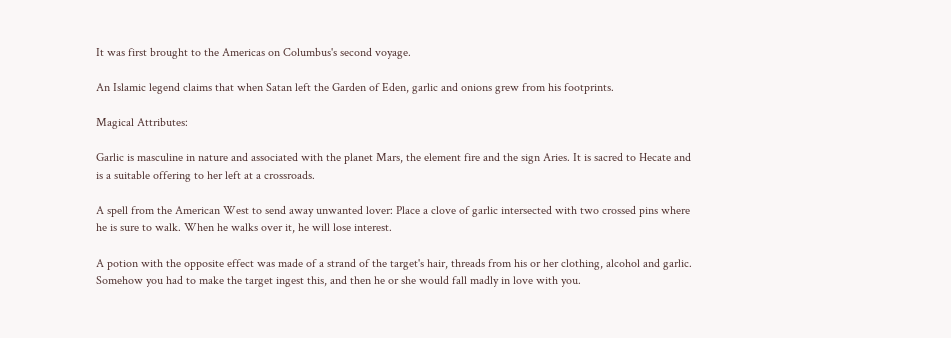It was first brought to the Americas on Columbus's second voyage.

An Islamic legend claims that when Satan left the Garden of Eden, garlic and onions grew from his footprints.

Magical Attributes:

Garlic is masculine in nature and associated with the planet Mars, the element fire and the sign Aries. It is sacred to Hecate and is a suitable offering to her left at a crossroads.

A spell from the American West to send away unwanted lover: Place a clove of garlic intersected with two crossed pins where he is sure to walk. When he walks over it, he will lose interest.

A potion with the opposite effect was made of a strand of the target's hair, threads from his or her clothing, alcohol and garlic. Somehow you had to make the target ingest this, and then he or she would fall madly in love with you.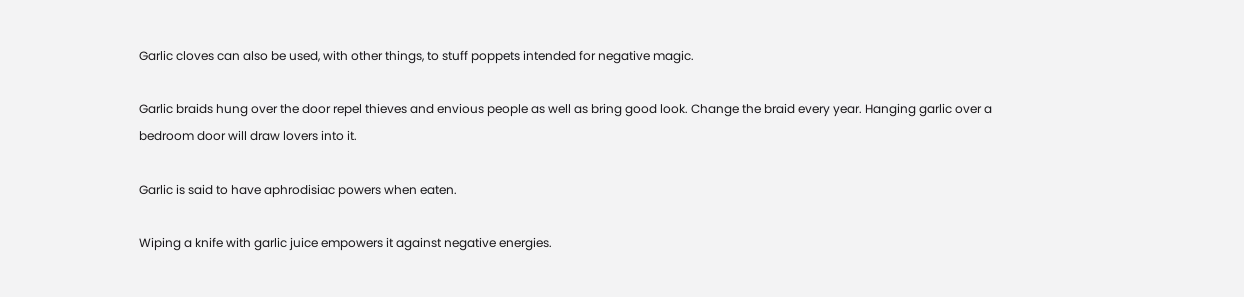Garlic cloves can also be used, with other things, to stuff poppets intended for negative magic.

Garlic braids hung over the door repel thieves and envious people as well as bring good look. Change the braid every year. Hanging garlic over a bedroom door will draw lovers into it.

Garlic is said to have aphrodisiac powers when eaten.

Wiping a knife with garlic juice empowers it against negative energies.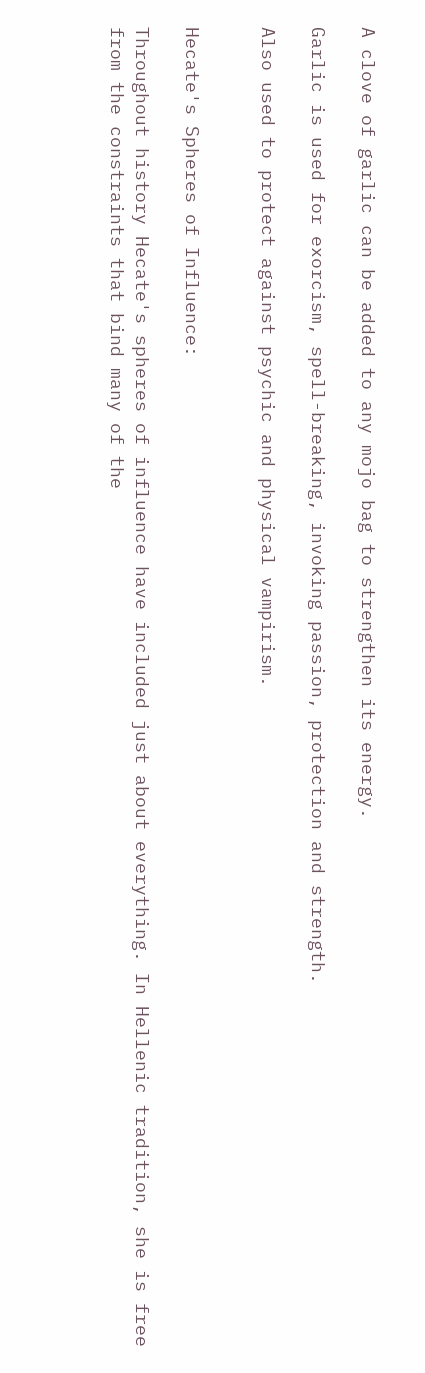A clove of garlic can be added to any mojo bag to strengthen its energy.

Garlic is used for exorcism, spell-breaking, invoking passion, protection and strength.

Also used to protect against psychic and physical vampirism.


Hecate's Spheres of Influence:

Throughout history Hecate's spheres of influence have included just about everything. In Hellenic tradition, she is free from the constraints that bind many of the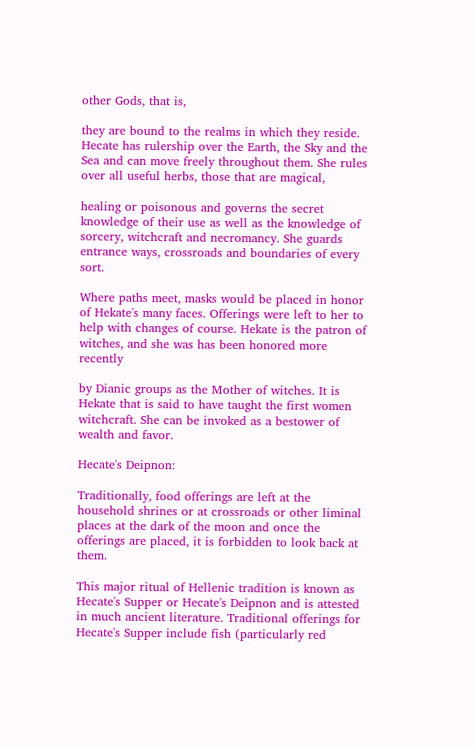other Gods, that is,

they are bound to the realms in which they reside. Hecate has rulership over the Earth, the Sky and the Sea and can move freely throughout them. She rules over all useful herbs, those that are magical,

healing or poisonous and governs the secret knowledge of their use as well as the knowledge of sorcery, witchcraft and necromancy. She guards entrance ways, crossroads and boundaries of every sort.

Where paths meet, masks would be placed in honor of Hekate's many faces. Offerings were left to her to help with changes of course. Hekate is the patron of witches, and she was has been honored more recently

by Dianic groups as the Mother of witches. It is Hekate that is said to have taught the first women witchcraft. She can be invoked as a bestower of wealth and favor.

Hecate's Deipnon:

Traditionally, food offerings are left at the household shrines or at crossroads or other liminal places at the dark of the moon and once the offerings are placed, it is forbidden to look back at them.

This major ritual of Hellenic tradition is known as Hecate's Supper or Hecate's Deipnon and is attested in much ancient literature. Traditional offerings for Hecate's Supper include fish (particularly red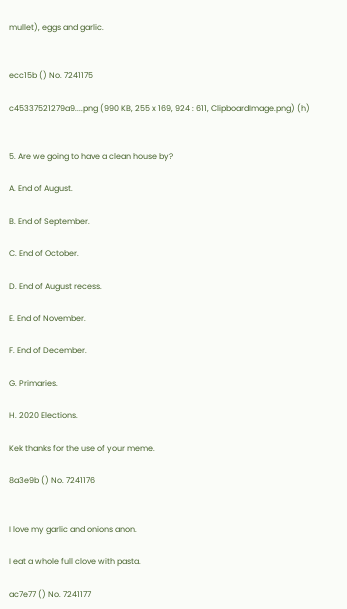mullet), eggs and garlic.


ecc15b () No. 7241175

c45337521279a9....png (990 KB, 255 x 169, 924 : 611, ClipboardImage.png) (h)


5. Are we going to have a clean house by?

A. End of August.

B. End of September.

C. End of October.

D. End of August recess.

E. End of November.

F. End of December.

G. Primaries.

H. 2020 Elections.

Kek thanks for the use of your meme.

8a3e9b () No. 7241176


I love my garlic and onions anon.

I eat a whole full clove with pasta.

ac7e77 () No. 7241177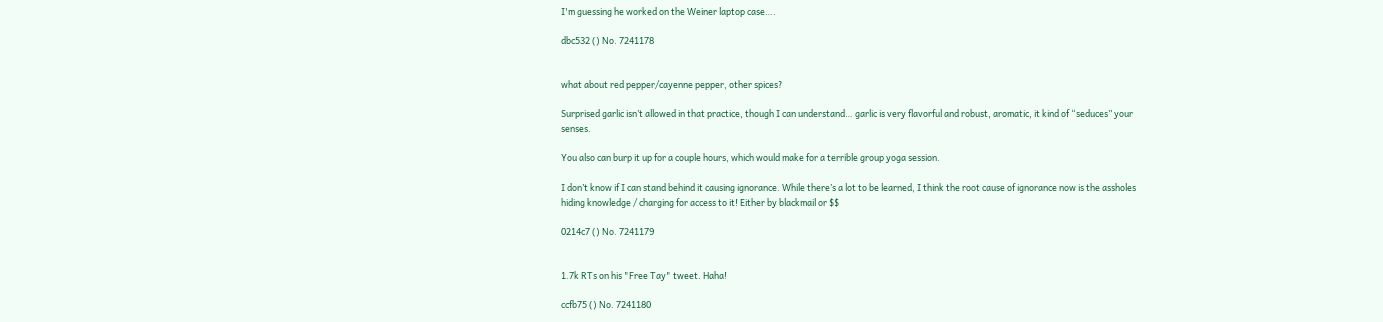I'm guessing he worked on the Weiner laptop case….

dbc532 () No. 7241178


what about red pepper/cayenne pepper, other spices?

Surprised garlic isn’t allowed in that practice, though I can understand… garlic is very flavorful and robust, aromatic, it kind of “seduces” your senses.

You also can burp it up for a couple hours, which would make for a terrible group yoga session.

I don’t know if I can stand behind it causing ignorance. While there’s a lot to be learned, I think the root cause of ignorance now is the assholes hiding knowledge / charging for access to it! Either by blackmail or $$

0214c7 () No. 7241179


1.7k RTs on his "Free Tay" tweet. Haha!

ccfb75 () No. 7241180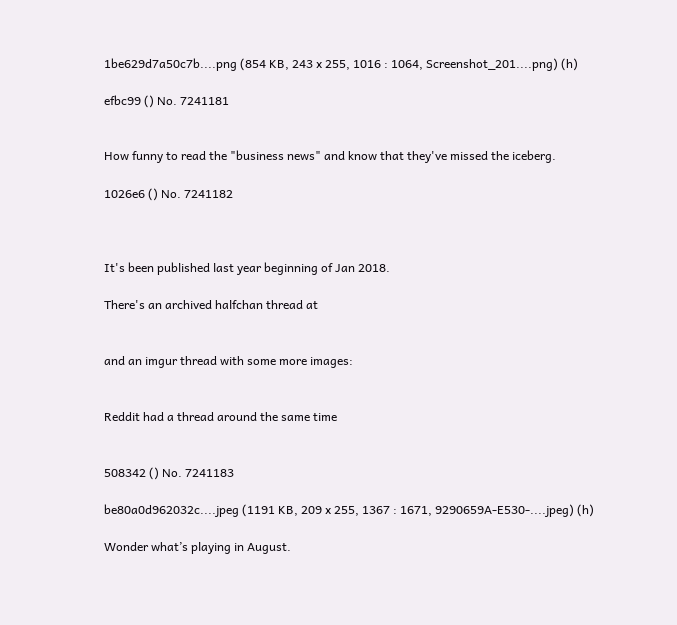1be629d7a50c7b....png (854 KB, 243 x 255, 1016 : 1064, Screenshot_201....png) (h)

efbc99 () No. 7241181


How funny to read the "business news" and know that they've missed the iceberg.

1026e6 () No. 7241182



It's been published last year beginning of Jan 2018.

There's an archived halfchan thread at


and an imgur thread with some more images:


Reddit had a thread around the same time


508342 () No. 7241183

be80a0d962032c....jpeg (1191 KB, 209 x 255, 1367 : 1671, 9290659A-E530-....jpeg) (h)

Wonder what’s playing in August.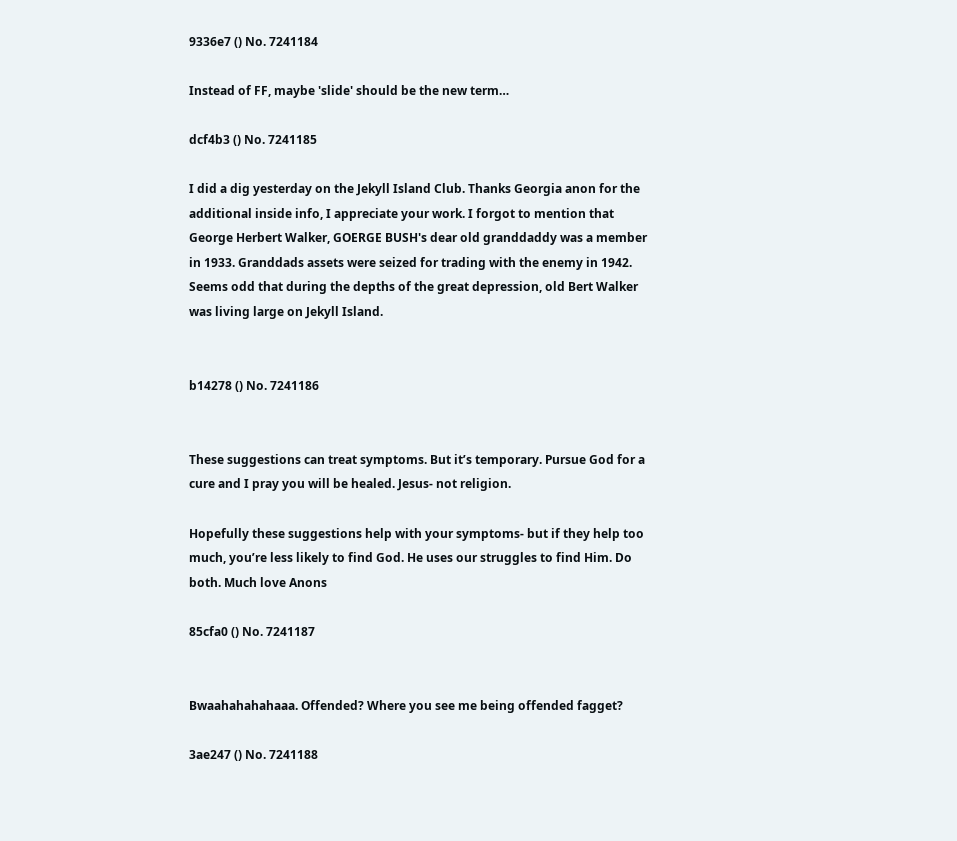9336e7 () No. 7241184

Instead of FF, maybe 'slide' should be the new term…

dcf4b3 () No. 7241185

I did a dig yesterday on the Jekyll Island Club. Thanks Georgia anon for the additional inside info, I appreciate your work. I forgot to mention that George Herbert Walker, GOERGE BUSH's dear old granddaddy was a member in 1933. Granddads assets were seized for trading with the enemy in 1942. Seems odd that during the depths of the great depression, old Bert Walker was living large on Jekyll Island.


b14278 () No. 7241186


These suggestions can treat symptoms. But it’s temporary. Pursue God for a cure and I pray you will be healed. Jesus- not religion.

Hopefully these suggestions help with your symptoms- but if they help too much, you’re less likely to find God. He uses our struggles to find Him. Do both. Much love Anons

85cfa0 () No. 7241187


Bwaahahahahaaa. Offended? Where you see me being offended fagget?

3ae247 () No. 7241188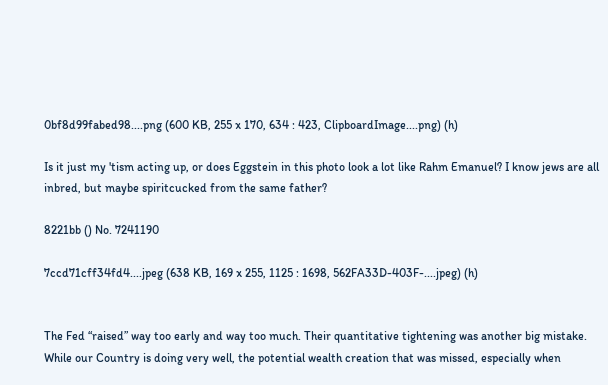0bf8d99fabed98....png (600 KB, 255 x 170, 634 : 423, ClipboardImage....png) (h)

Is it just my 'tism acting up, or does Eggstein in this photo look a lot like Rahm Emanuel? I know jews are all inbred, but maybe spiritcucked from the same father?

8221bb () No. 7241190

7ccd71cff34fd4....jpeg (638 KB, 169 x 255, 1125 : 1698, 562FA33D-403F-....jpeg) (h)


The Fed “raised” way too early and way too much. Their quantitative tightening was another big mistake. While our Country is doing very well, the potential wealth creation that was missed, especially when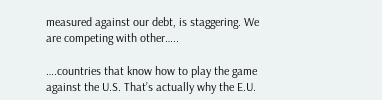measured against our debt, is staggering. We are competing with other…..

….countries that know how to play the game against the U.S. That’s actually why the E.U.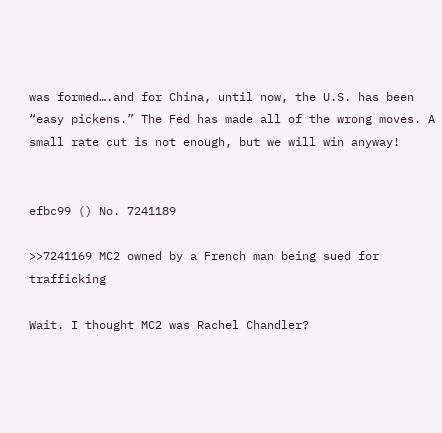was formed….and for China, until now, the U.S. has been “easy pickens.” The Fed has made all of the wrong moves. A small rate cut is not enough, but we will win anyway!


efbc99 () No. 7241189

>>7241169 MC2 owned by a French man being sued for trafficking

Wait. I thought MC2 was Rachel Chandler?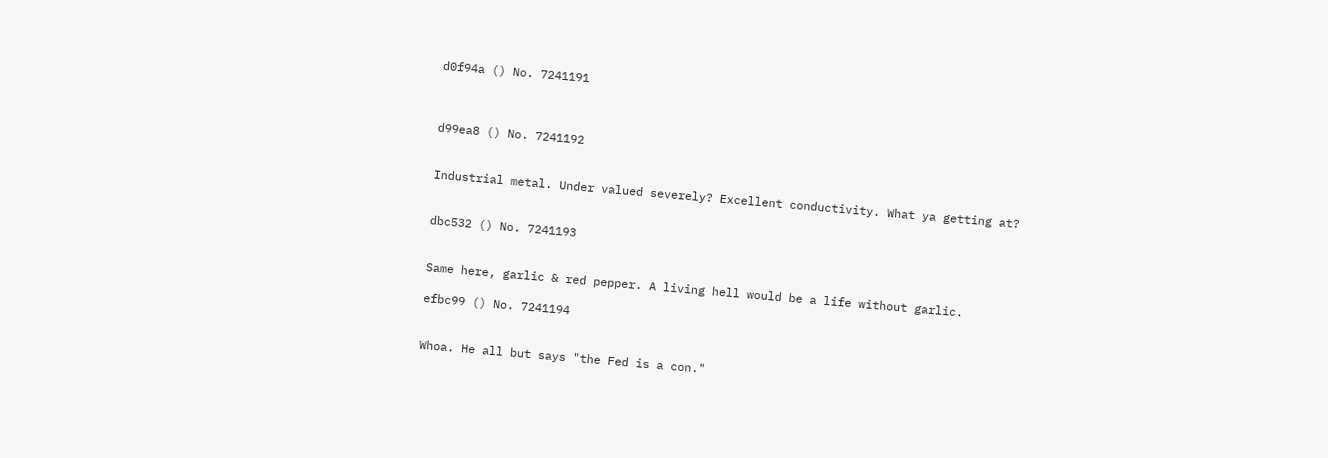d0f94a () No. 7241191



d99ea8 () No. 7241192


Industrial metal. Under valued severely? Excellent conductivity. What ya getting at?


dbc532 () No. 7241193


Same here, garlic & red pepper. A living hell would be a life without garlic.

efbc99 () No. 7241194


Whoa. He all but says "the Fed is a con."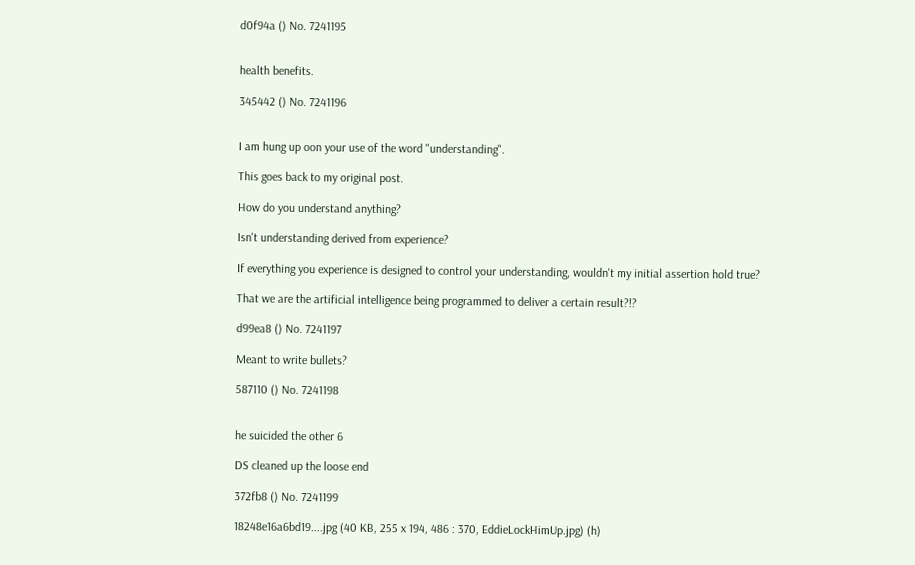d0f94a () No. 7241195


health benefits.

345442 () No. 7241196


I am hung up oon your use of the word "understanding".

This goes back to my original post.

How do you understand anything?

Isn't understanding derived from experience?

If everything you experience is designed to control your understanding, wouldn't my initial assertion hold true?

That we are the artificial intelligence being programmed to deliver a certain result?!?

d99ea8 () No. 7241197

Meant to write bullets?

587110 () No. 7241198


he suicided the other 6

DS cleaned up the loose end

372fb8 () No. 7241199

18248e16a6bd19....jpg (40 KB, 255 x 194, 486 : 370, EddieLockHimUp.jpg) (h)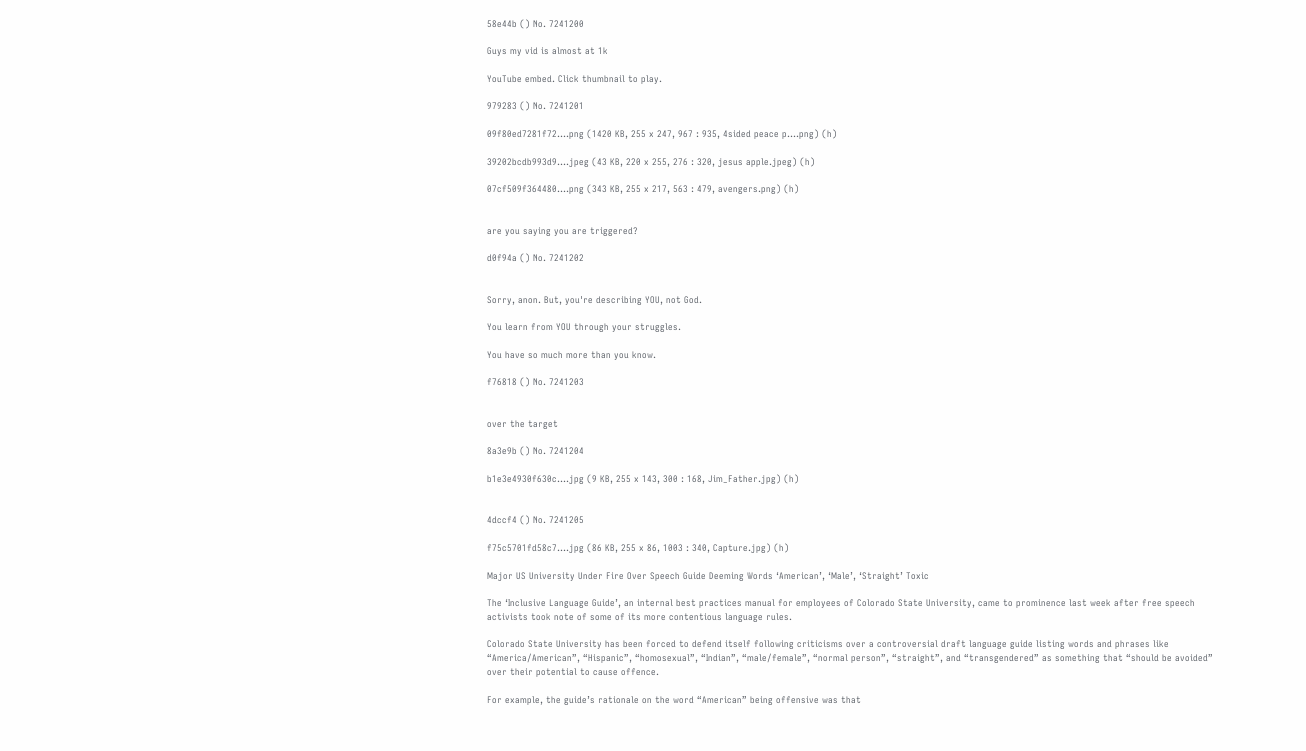58e44b () No. 7241200

Guys my vid is almost at 1k

YouTube embed. Click thumbnail to play.

979283 () No. 7241201

09f80ed7281f72....png (1420 KB, 255 x 247, 967 : 935, 4sided peace p....png) (h)

39202bcdb993d9....jpeg (43 KB, 220 x 255, 276 : 320, jesus apple.jpeg) (h)

07cf509f364480....png (343 KB, 255 x 217, 563 : 479, avengers.png) (h)


are you saying you are triggered?

d0f94a () No. 7241202


Sorry, anon. But, you're describing YOU, not God.

You learn from YOU through your struggles.

You have so much more than you know.

f76818 () No. 7241203


over the target

8a3e9b () No. 7241204

b1e3e4930f630c....jpg (9 KB, 255 x 143, 300 : 168, Jim_Father.jpg) (h)


4dccf4 () No. 7241205

f75c5701fd58c7....jpg (86 KB, 255 x 86, 1003 : 340, Capture.jpg) (h)

Major US University Under Fire Over Speech Guide Deeming Words ‘American’, ‘Male’, ‘Straight’ Toxic

The ‘Inclusive Language Guide’, an internal best practices manual for employees of Colorado State University, came to prominence last week after free speech activists took note of some of its more contentious language rules.

Colorado State University has been forced to defend itself following criticisms over a controversial draft language guide listing words and phrases like “America/American”, “Hispanic”, “homosexual”, “Indian”, “male/female”, “normal person”, “straight”, and “transgendered” as something that “should be avoided” over their potential to cause offence.

For example, the guide’s rationale on the word “American” being offensive was that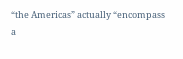“the Americas” actually “encompass a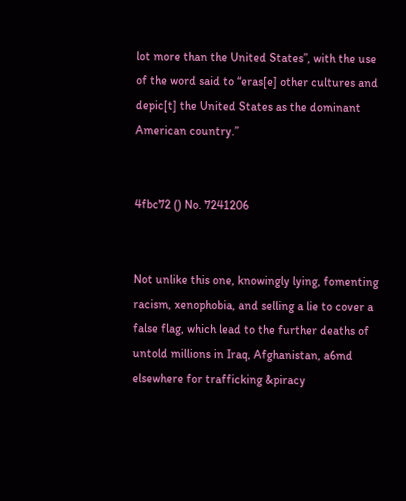lot more than the United States”, with the use of the word said to “eras[e] other cultures and depic[t] the United States as the dominant American country.”


4fbc72 () No. 7241206


Not unlike this one, knowingly lying, fomenting racism, xenophobia, and selling a lie to cover a false flag, which lead to the further deaths of untold millions in Iraq, Afghanistan, a6md elsewhere for trafficking &piracy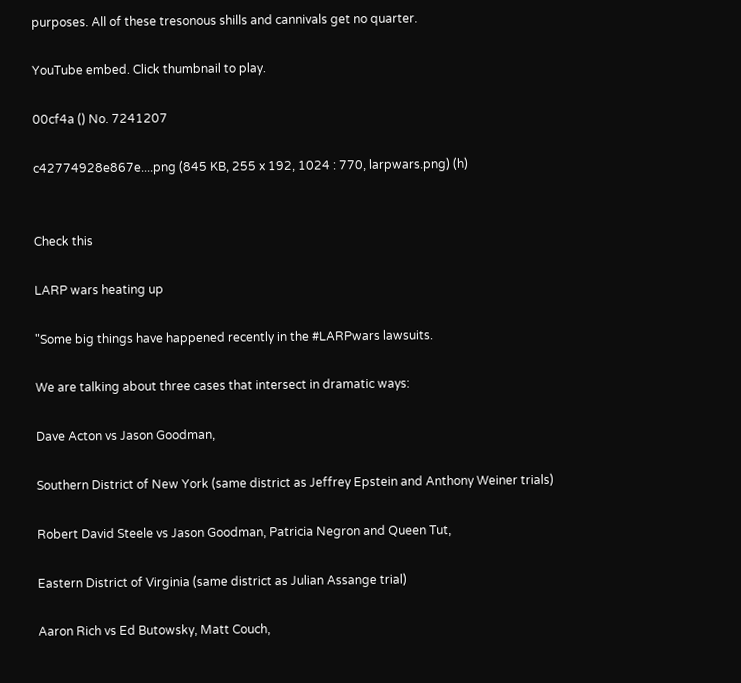purposes. All of these tresonous shills and cannivals get no quarter.

YouTube embed. Click thumbnail to play.

00cf4a () No. 7241207

c42774928e867e....png (845 KB, 255 x 192, 1024 : 770, larpwars.png) (h)


Check this

LARP wars heating up

"Some big things have happened recently in the #LARPwars lawsuits.

We are talking about three cases that intersect in dramatic ways:

Dave Acton vs Jason Goodman,

Southern District of New York (same district as Jeffrey Epstein and Anthony Weiner trials)

Robert David Steele vs Jason Goodman, Patricia Negron and Queen Tut,

Eastern District of Virginia (same district as Julian Assange trial)

Aaron Rich vs Ed Butowsky, Matt Couch,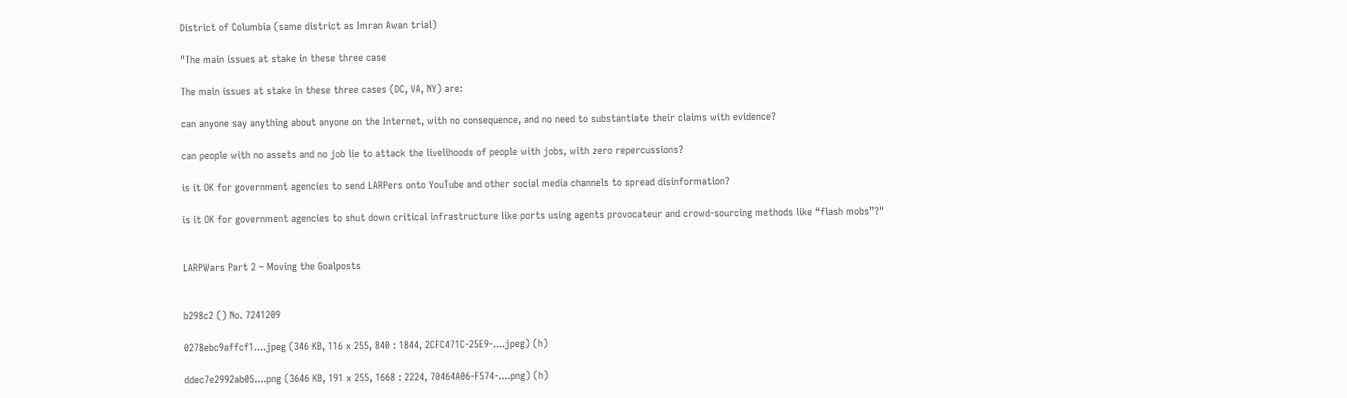District of Columbia (same district as Imran Awan trial)

"The main issues at stake in these three case

The main issues at stake in these three cases (DC, VA, NY) are:

can anyone say anything about anyone on the Internet, with no consequence, and no need to substantiate their claims with evidence?

can people with no assets and no job lie to attack the livelihoods of people with jobs, with zero repercussions?

is it OK for government agencies to send LARPers onto YouTube and other social media channels to spread disinformation?

is it OK for government agencies to shut down critical infrastructure like ports using agents provocateur and crowd-sourcing methods like “flash mobs”?"


LARPWars Part 2 – Moving the Goalposts


b298c2 () No. 7241209

0278ebc9affcf1....jpeg (346 KB, 116 x 255, 840 : 1844, 2CFC471C-25E9-....jpeg) (h)

ddec7e2992ab05....png (3646 KB, 191 x 255, 1668 : 2224, 70464A06-F574-....png) (h)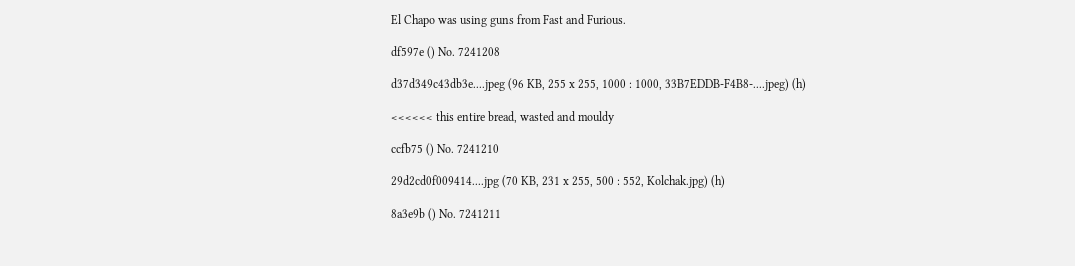El Chapo was using guns from Fast and Furious.

df597e () No. 7241208

d37d349c43db3e....jpeg (96 KB, 255 x 255, 1000 : 1000, 33B7EDDB-F4B8-....jpeg) (h)

<<<<<< this entire bread, wasted and mouldy

ccfb75 () No. 7241210

29d2cd0f009414....jpg (70 KB, 231 x 255, 500 : 552, Kolchak.jpg) (h)

8a3e9b () No. 7241211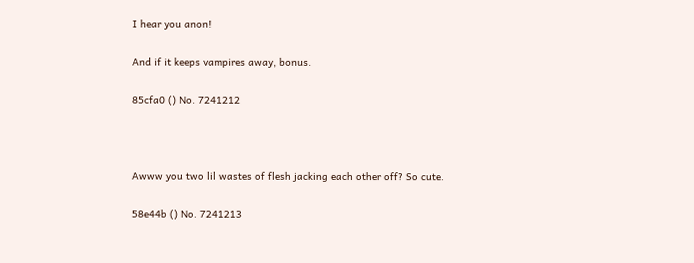I hear you anon!

And if it keeps vampires away, bonus.

85cfa0 () No. 7241212



Awww you two lil wastes of flesh jacking each other off? So cute.

58e44b () No. 7241213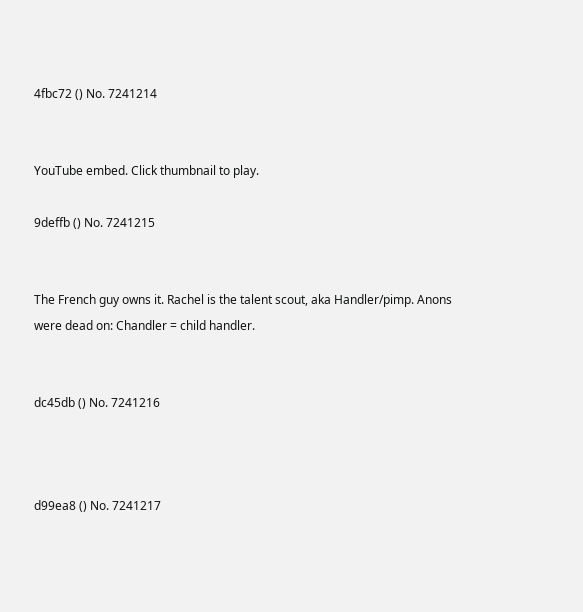4fbc72 () No. 7241214


YouTube embed. Click thumbnail to play.

9deffb () No. 7241215


The French guy owns it. Rachel is the talent scout, aka Handler/pimp. Anons were dead on: Chandler = child handler.


dc45db () No. 7241216



d99ea8 () No. 7241217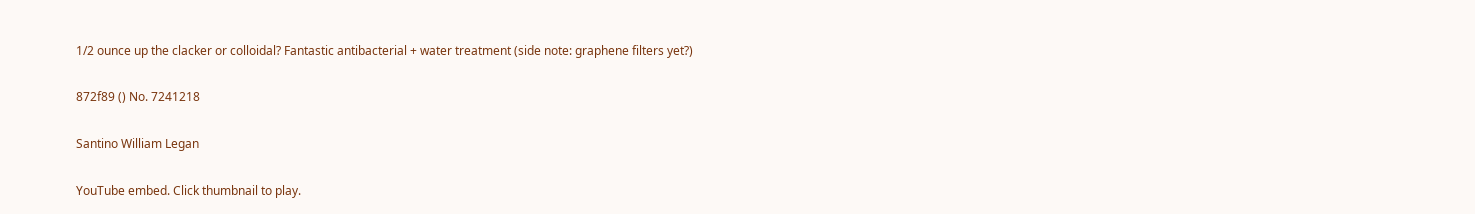1/2 ounce up the clacker or colloidal? Fantastic antibacterial + water treatment (side note: graphene filters yet?)

872f89 () No. 7241218

Santino William Legan

YouTube embed. Click thumbnail to play.